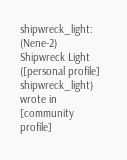shipwreck_light: (Nene-2)
Shipwreck Light ([personal profile] shipwreck_light) wrote in [community profile]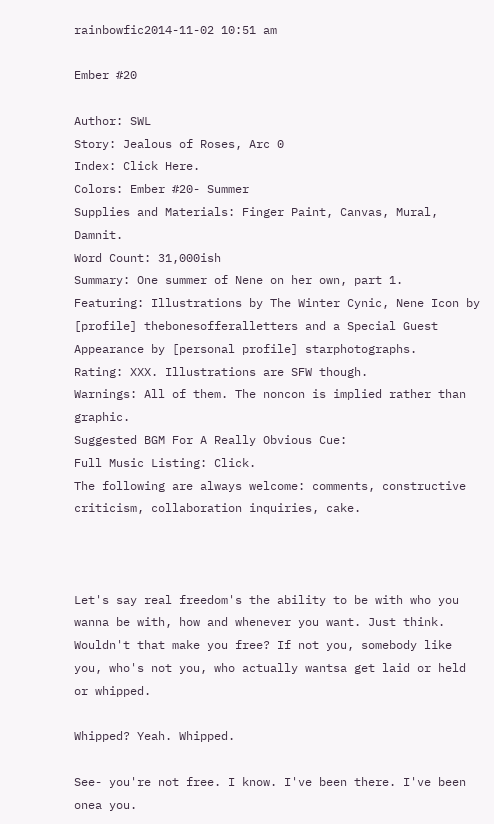rainbowfic2014-11-02 10:51 am

Ember #20

Author: SWL
Story: Jealous of Roses, Arc 0
Index: Click Here.
Colors: Ember #20- Summer
Supplies and Materials: Finger Paint, Canvas, Mural, Damnit.
Word Count: 31,000ish
Summary: One summer of Nene on her own, part 1.
Featuring: Illustrations by The Winter Cynic, Nene Icon by [profile] thebonesofferalletters and a Special Guest Appearance by [personal profile] starphotographs.
Rating: XXX. Illustrations are SFW though.
Warnings: All of them. The noncon is implied rather than graphic.
Suggested BGM For A Really Obvious Cue:
Full Music Listing: Click.
The following are always welcome: comments, constructive criticism, collaboration inquiries, cake.



Let's say real freedom's the ability to be with who you wanna be with, how and whenever you want. Just think. Wouldn't that make you free? If not you, somebody like you, who's not you, who actually wantsa get laid or held or whipped.

Whipped? Yeah. Whipped.

See- you're not free. I know. I've been there. I've been onea you.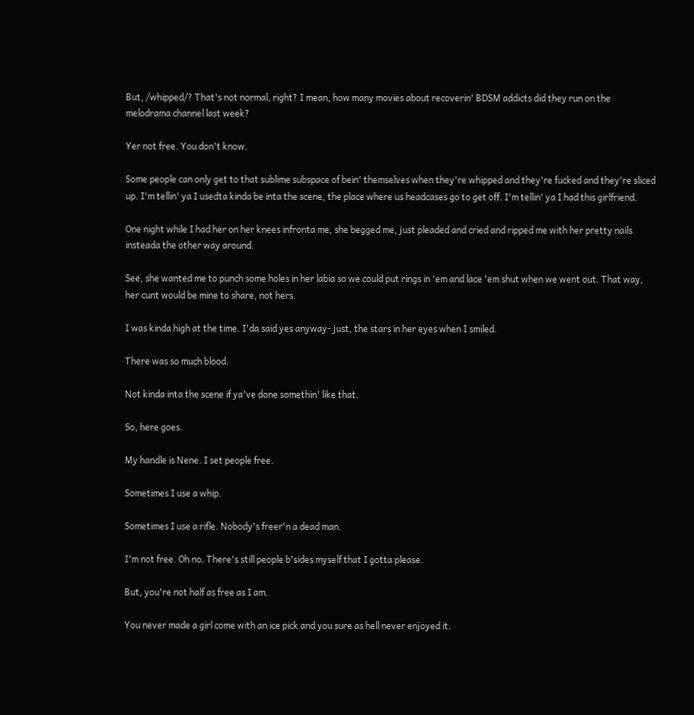But, /whipped/? That's not normal, right? I mean, how many movies about recoverin' BDSM addicts did they run on the melodrama channel last week?

Yer not free. You don't know.

Some people can only get to that sublime subspace of bein' themselves when they're whipped and they're fucked and they're sliced up. I'm tellin' ya I usedta kinda be inta the scene, the place where us headcases go to get off. I'm tellin' ya I had this girlfriend.

One night while I had her on her knees infronta me, she begged me, just pleaded and cried and ripped me with her pretty nails insteada the other way around.

See, she wanted me to punch some holes in her labia so we could put rings in 'em and lace 'em shut when we went out. That way, her cunt would be mine to share, not hers.

I was kinda high at the time. I'da said yes anyway- just, the stars in her eyes when I smiled.

There was so much blood.

Not kinda inta the scene if ya've done somethin' like that.

So, here goes.

My handle is Nene. I set people free.

Sometimes I use a whip.

Sometimes I use a rifle. Nobody's freer'n a dead man.

I'm not free. Oh no. There's still people b'sides myself that I gotta please.

But, you're not half as free as I am.

You never made a girl come with an ice pick and you sure as hell never enjoyed it.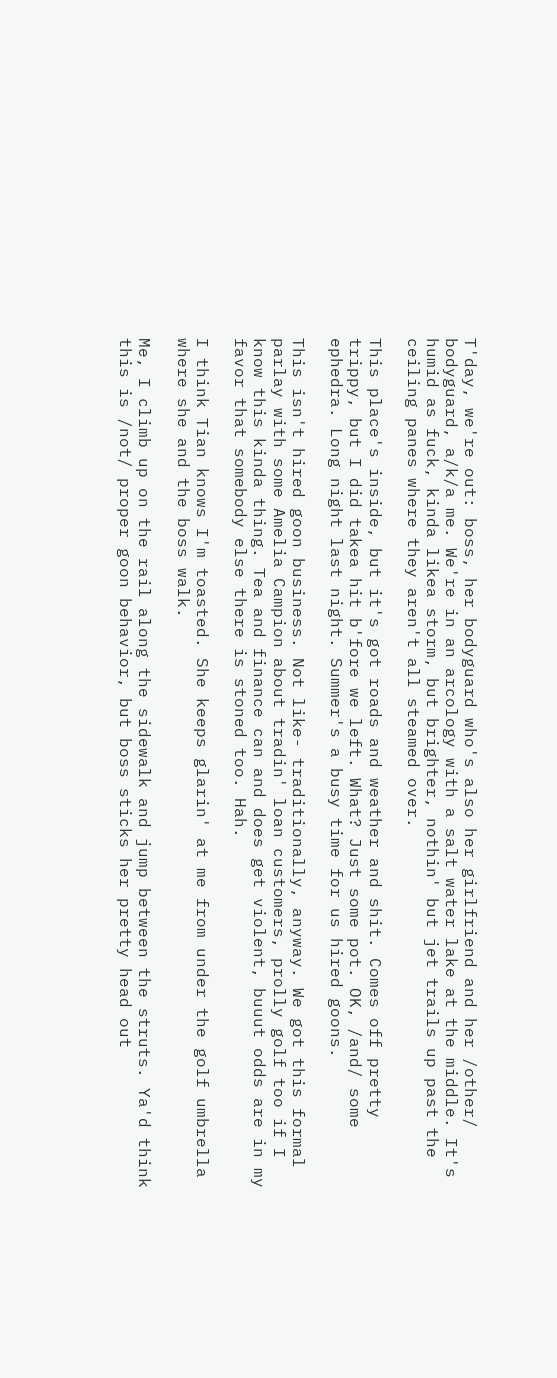T'day, we're out: boss, her bodyguard who's also her girlfriend and her /other/ bodyguard, a/k/a me. We're in an arcology with a salt water lake at the middle. It's humid as fuck, kinda likea storm, but brighter, nothin' but jet trails up past the ceiling panes where they aren't all steamed over.

This place's inside, but it's got roads and weather and shit. Comes off pretty trippy, but I did takea hit b'fore we left. What? Just some pot. OK, /and/ some ephedra. Long night last night. Summer's a busy time for us hired goons.

This isn't hired goon business. Not like- traditionally, anyway. We got this formal parlay with some Amelia Campion about tradin' loan customers, prolly golf too if I know this kinda thing. Tea and finance can and does get violent, buuut odds are in my favor that somebody else there is stoned too. Hah.

I think Tian knows I'm toasted. She keeps glarin' at me from under the golf umbrella where she and the boss walk.

Me, I climb up on the rail along the sidewalk and jump between the struts. Ya'd think this is /not/ proper goon behavior, but boss sticks her pretty head out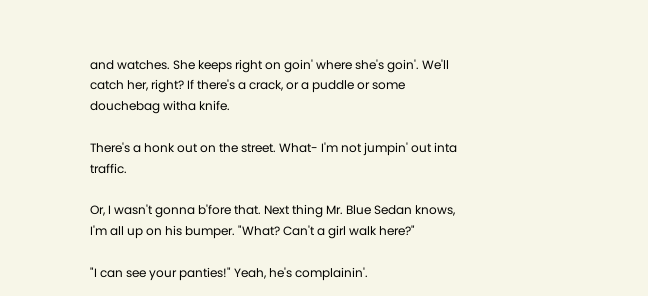and watches. She keeps right on goin' where she's goin'. We'll catch her, right? If there's a crack, or a puddle or some douchebag witha knife.

There's a honk out on the street. What- I'm not jumpin' out inta traffic.

Or, I wasn't gonna b'fore that. Next thing Mr. Blue Sedan knows, I'm all up on his bumper. "What? Can't a girl walk here?"

"I can see your panties!" Yeah, he's complainin'.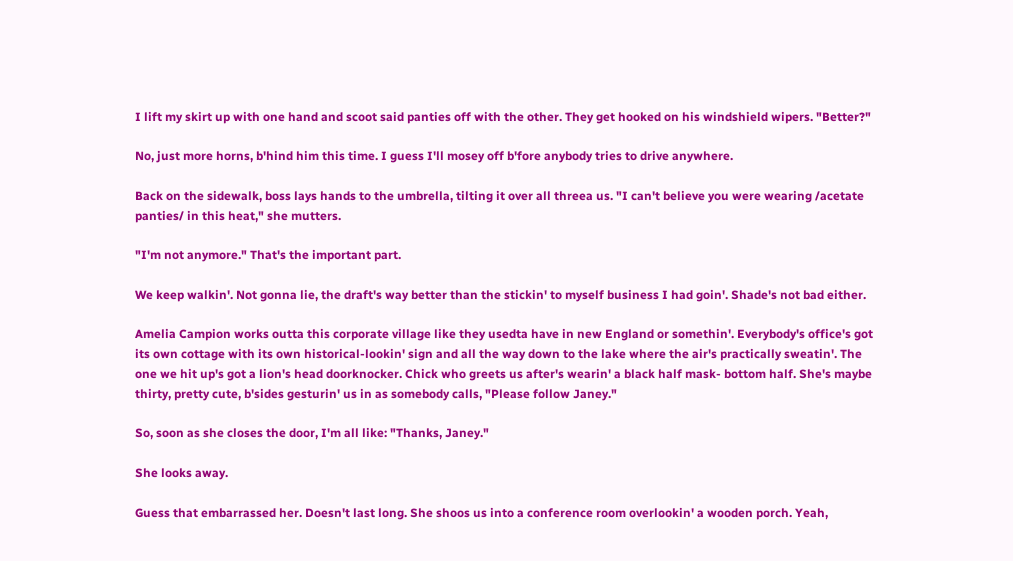I lift my skirt up with one hand and scoot said panties off with the other. They get hooked on his windshield wipers. "Better?"

No, just more horns, b'hind him this time. I guess I'll mosey off b'fore anybody tries to drive anywhere.

Back on the sidewalk, boss lays hands to the umbrella, tilting it over all threea us. "I can't believe you were wearing /acetate panties/ in this heat," she mutters.

"I'm not anymore." That's the important part.

We keep walkin'. Not gonna lie, the draft's way better than the stickin' to myself business I had goin'. Shade's not bad either.

Amelia Campion works outta this corporate village like they usedta have in new England or somethin'. Everybody's office's got its own cottage with its own historical-lookin' sign and all the way down to the lake where the air's practically sweatin'. The one we hit up's got a lion's head doorknocker. Chick who greets us after's wearin' a black half mask- bottom half. She's maybe thirty, pretty cute, b'sides gesturin' us in as somebody calls, "Please follow Janey."

So, soon as she closes the door, I'm all like: "Thanks, Janey."

She looks away.

Guess that embarrassed her. Doesn't last long. She shoos us into a conference room overlookin' a wooden porch. Yeah,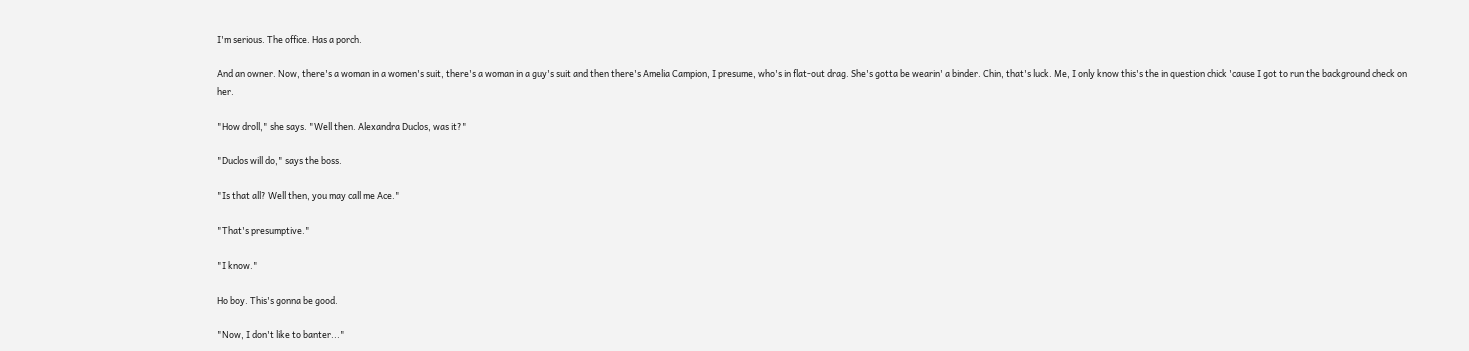I'm serious. The office. Has a porch.

And an owner. Now, there's a woman in a women's suit, there's a woman in a guy's suit and then there's Amelia Campion, I presume, who's in flat-out drag. She's gotta be wearin' a binder. Chin, that's luck. Me, I only know this's the in question chick 'cause I got to run the background check on her.

"How droll," she says. "Well then. Alexandra Duclos, was it?"

"Duclos will do," says the boss.

"Is that all? Well then, you may call me Ace."

"That's presumptive."

"I know."

Ho boy. This's gonna be good.

"Now, I don't like to banter..."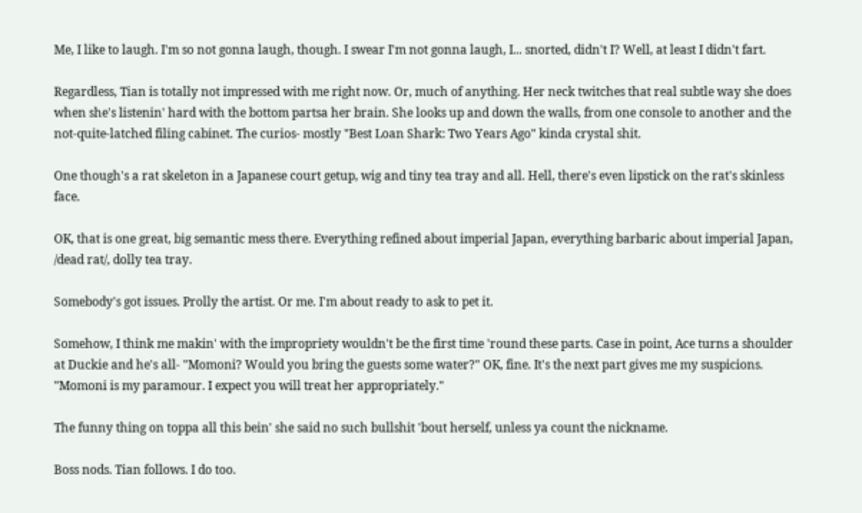Me, I like to laugh. I'm so not gonna laugh, though. I swear I'm not gonna laugh, I... snorted, didn't I? Well, at least I didn't fart.

Regardless, Tian is totally not impressed with me right now. Or, much of anything. Her neck twitches that real subtle way she does when she's listenin' hard with the bottom partsa her brain. She looks up and down the walls, from one console to another and the not-quite-latched filing cabinet. The curios- mostly "Best Loan Shark: Two Years Ago" kinda crystal shit.

One though's a rat skeleton in a Japanese court getup, wig and tiny tea tray and all. Hell, there's even lipstick on the rat's skinless face.

OK, that is one great, big semantic mess there. Everything refined about imperial Japan, everything barbaric about imperial Japan, /dead rat/, dolly tea tray.

Somebody's got issues. Prolly the artist. Or me. I'm about ready to ask to pet it.

Somehow, I think me makin' with the impropriety wouldn't be the first time 'round these parts. Case in point, Ace turns a shoulder at Duckie and he's all- "Momoni? Would you bring the guests some water?" OK, fine. It's the next part gives me my suspicions. "Momoni is my paramour. I expect you will treat her appropriately."

The funny thing on toppa all this bein' she said no such bullshit 'bout herself, unless ya count the nickname.

Boss nods. Tian follows. I do too.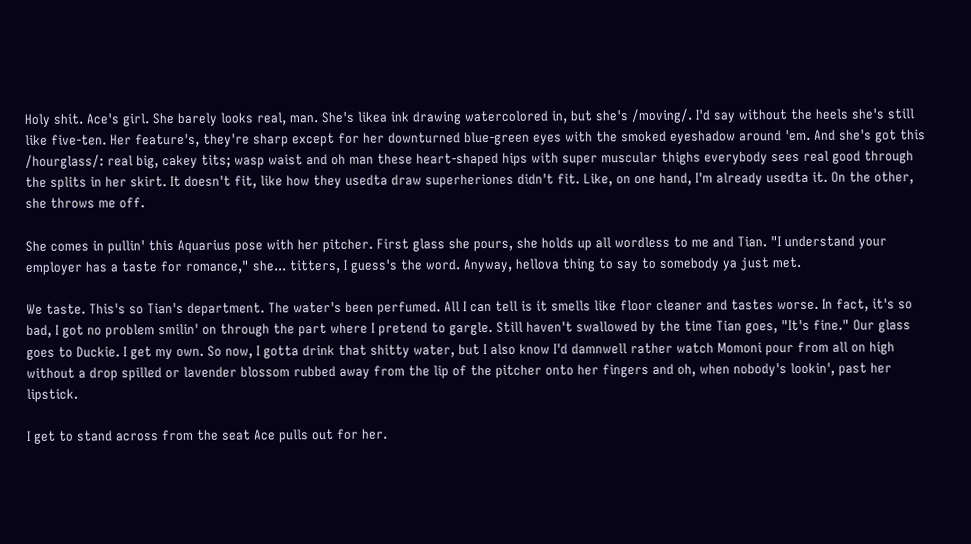Holy shit. Ace's girl. She barely looks real, man. She's likea ink drawing watercolored in, but she's /moving/. I'd say without the heels she's still like five-ten. Her feature's, they're sharp except for her downturned blue-green eyes with the smoked eyeshadow around 'em. And she's got this /hourglass/: real big, cakey tits; wasp waist and oh man these heart-shaped hips with super muscular thighs everybody sees real good through the splits in her skirt. It doesn't fit, like how they usedta draw superheriones didn't fit. Like, on one hand, I'm already usedta it. On the other, she throws me off.

She comes in pullin' this Aquarius pose with her pitcher. First glass she pours, she holds up all wordless to me and Tian. "I understand your employer has a taste for romance," she... titters, I guess's the word. Anyway, hellova thing to say to somebody ya just met.

We taste. This's so Tian's department. The water's been perfumed. All I can tell is it smells like floor cleaner and tastes worse. In fact, it's so bad, I got no problem smilin' on through the part where I pretend to gargle. Still haven't swallowed by the time Tian goes, "It's fine." Our glass goes to Duckie. I get my own. So now, I gotta drink that shitty water, but I also know I'd damnwell rather watch Momoni pour from all on high without a drop spilled or lavender blossom rubbed away from the lip of the pitcher onto her fingers and oh, when nobody's lookin', past her lipstick.

I get to stand across from the seat Ace pulls out for her.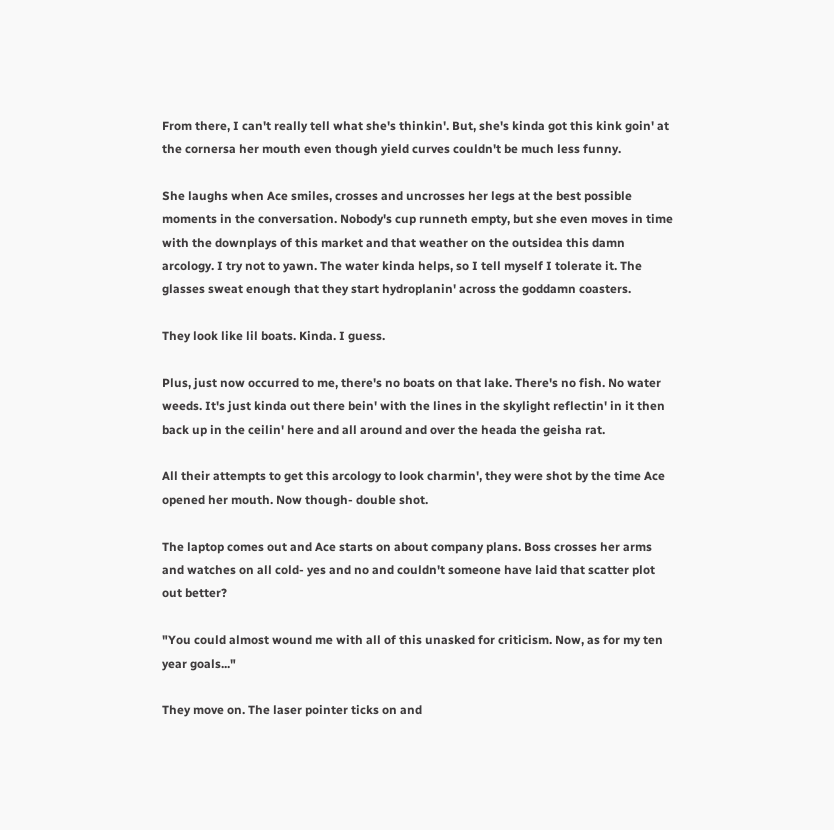From there, I can't really tell what she's thinkin'. But, she's kinda got this kink goin' at the cornersa her mouth even though yield curves couldn't be much less funny.

She laughs when Ace smiles, crosses and uncrosses her legs at the best possible moments in the conversation. Nobody's cup runneth empty, but she even moves in time with the downplays of this market and that weather on the outsidea this damn arcology. I try not to yawn. The water kinda helps, so I tell myself I tolerate it. The glasses sweat enough that they start hydroplanin' across the goddamn coasters.

They look like lil boats. Kinda. I guess.

Plus, just now occurred to me, there's no boats on that lake. There's no fish. No water weeds. It's just kinda out there bein' with the lines in the skylight reflectin' in it then back up in the ceilin' here and all around and over the heada the geisha rat.

All their attempts to get this arcology to look charmin', they were shot by the time Ace opened her mouth. Now though- double shot.

The laptop comes out and Ace starts on about company plans. Boss crosses her arms and watches on all cold- yes and no and couldn't someone have laid that scatter plot out better?

"You could almost wound me with all of this unasked for criticism. Now, as for my ten year goals..."

They move on. The laser pointer ticks on and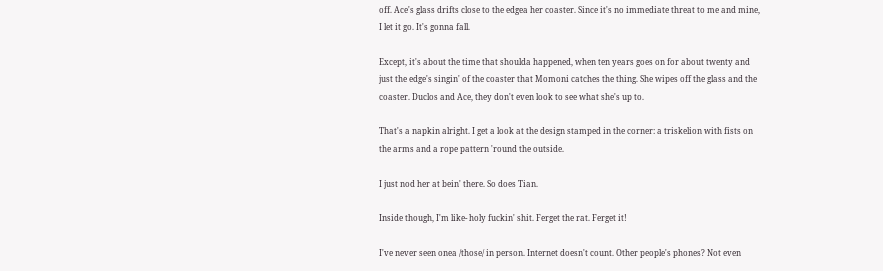off. Ace's glass drifts close to the edgea her coaster. Since it's no immediate threat to me and mine, I let it go. It's gonna fall.

Except, it's about the time that shoulda happened, when ten years goes on for about twenty and just the edge's singin' of the coaster that Momoni catches the thing. She wipes off the glass and the coaster. Duclos and Ace, they don't even look to see what she's up to.

That's a napkin alright. I get a look at the design stamped in the corner: a triskelion with fists on the arms and a rope pattern 'round the outside.

I just nod her at bein' there. So does Tian.

Inside though, I'm like- holy fuckin' shit. Ferget the rat. Ferget it!

I've never seen onea /those/ in person. Internet doesn't count. Other people's phones? Not even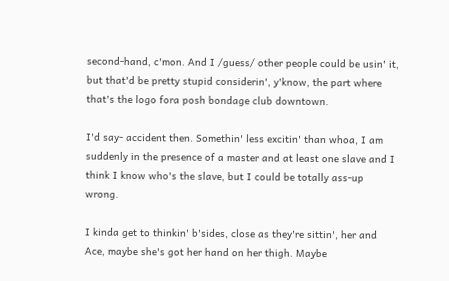second-hand, c'mon. And I /guess/ other people could be usin' it, but that'd be pretty stupid considerin', y'know, the part where that's the logo fora posh bondage club downtown.

I'd say- accident then. Somethin' less excitin' than whoa, I am suddenly in the presence of a master and at least one slave and I think I know who's the slave, but I could be totally ass-up wrong.

I kinda get to thinkin' b'sides, close as they're sittin', her and Ace, maybe she's got her hand on her thigh. Maybe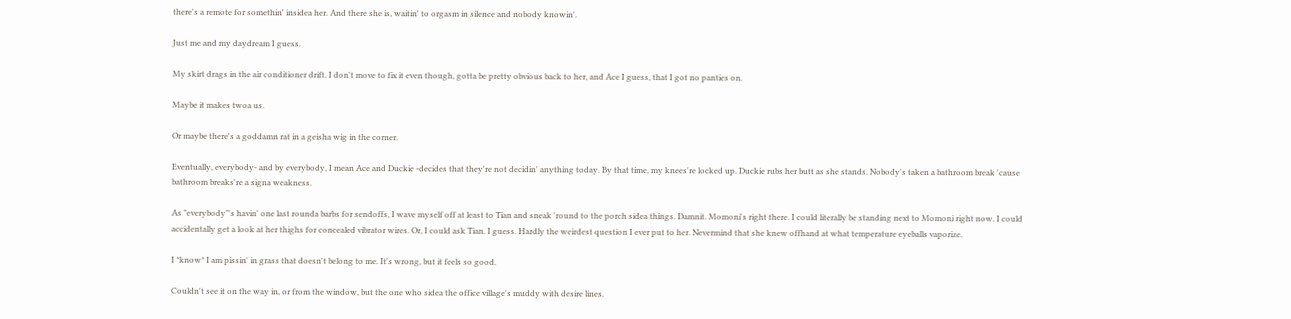there's a remote for somethin' insidea her. And there she is, waitin' to orgasm in silence and nobody knowin'.

Just me and my daydream I guess.

My skirt drags in the air conditioner drift. I don't move to fix it even though, gotta be pretty obvious back to her, and Ace I guess, that I got no panties on.

Maybe it makes twoa us.

Or maybe there's a goddamn rat in a geisha wig in the corner.

Eventually, everybody- and by everybody, I mean Ace and Duckie -decides that they're not decidin' anything today. By that time, my knees're locked up. Duckie rubs her butt as she stands. Nobody's taken a bathroom break 'cause bathroom breaks're a signa weakness.

As "everybody"'s havin' one last rounda barbs for sendoffs, I wave myself off at least to Tian and sneak 'round to the porch sidea things. Damnit. Momoni's right there. I could literally be standing next to Momoni right now. I could accidentally get a look at her thighs for concealed vibrator wires. Or, I could ask Tian. I guess. Hardly the weirdest question I ever put to her. Nevermind that she knew offhand at what temperature eyeballs vaporize.

I *know* I am pissin' in grass that doesn't belong to me. It's wrong, but it feels so good.

Couldn't see it on the way in, or from the window, but the one who sidea the office village's muddy with desire lines.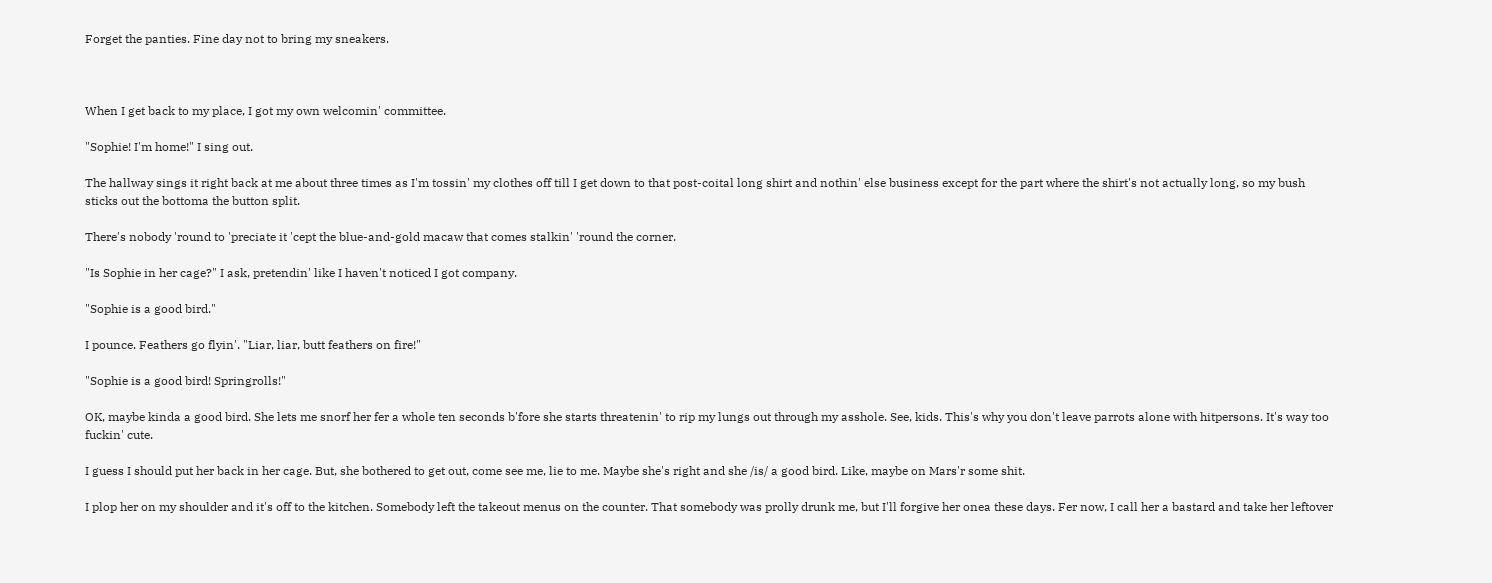Forget the panties. Fine day not to bring my sneakers.



When I get back to my place, I got my own welcomin' committee.

"Sophie! I'm home!" I sing out.

The hallway sings it right back at me about three times as I'm tossin' my clothes off till I get down to that post-coital long shirt and nothin' else business except for the part where the shirt's not actually long, so my bush sticks out the bottoma the button split.

There's nobody 'round to 'preciate it 'cept the blue-and-gold macaw that comes stalkin' 'round the corner.

"Is Sophie in her cage?" I ask, pretendin' like I haven't noticed I got company.

"Sophie is a good bird."

I pounce. Feathers go flyin'. "Liar, liar, butt feathers on fire!"

"Sophie is a good bird! Springrolls!"

OK, maybe kinda a good bird. She lets me snorf her fer a whole ten seconds b'fore she starts threatenin' to rip my lungs out through my asshole. See, kids. This's why you don't leave parrots alone with hitpersons. It's way too fuckin' cute.

I guess I should put her back in her cage. But, she bothered to get out, come see me, lie to me. Maybe she's right and she /is/ a good bird. Like, maybe on Mars'r some shit.

I plop her on my shoulder and it's off to the kitchen. Somebody left the takeout menus on the counter. That somebody was prolly drunk me, but I'll forgive her onea these days. Fer now, I call her a bastard and take her leftover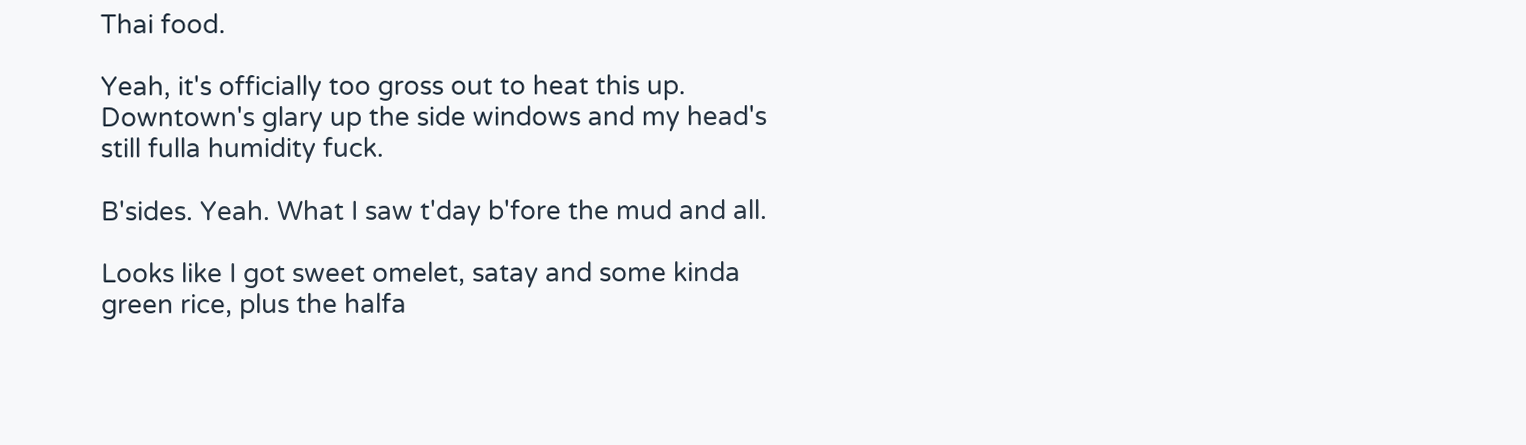Thai food.

Yeah, it's officially too gross out to heat this up. Downtown's glary up the side windows and my head's still fulla humidity fuck.

B'sides. Yeah. What I saw t'day b'fore the mud and all.

Looks like I got sweet omelet, satay and some kinda green rice, plus the halfa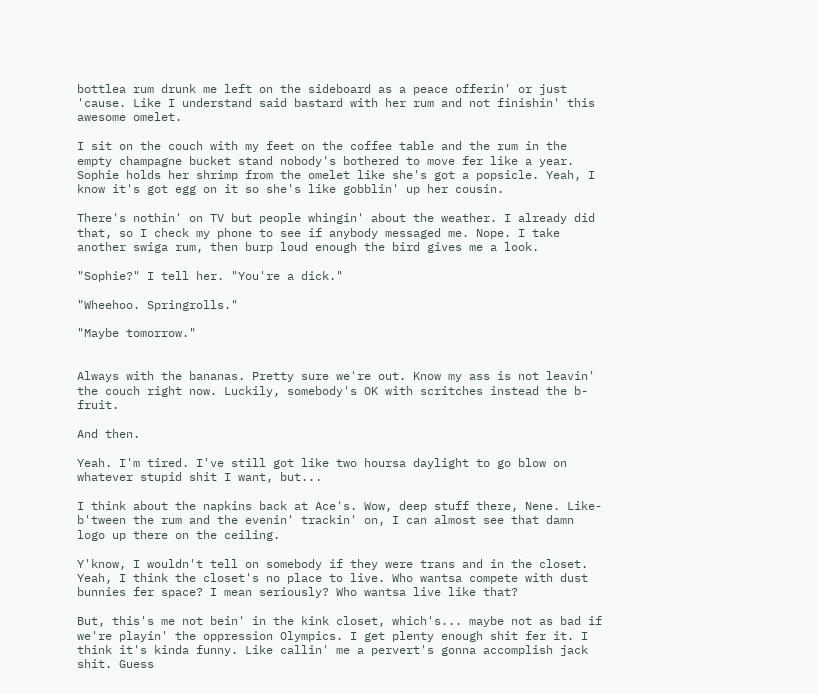bottlea rum drunk me left on the sideboard as a peace offerin' or just 'cause. Like I understand said bastard with her rum and not finishin' this awesome omelet.

I sit on the couch with my feet on the coffee table and the rum in the empty champagne bucket stand nobody's bothered to move fer like a year. Sophie holds her shrimp from the omelet like she's got a popsicle. Yeah, I know it's got egg on it so she's like gobblin' up her cousin.

There's nothin' on TV but people whingin' about the weather. I already did that, so I check my phone to see if anybody messaged me. Nope. I take another swiga rum, then burp loud enough the bird gives me a look.

"Sophie?" I tell her. "You're a dick."

"Wheehoo. Springrolls."

"Maybe tomorrow."


Always with the bananas. Pretty sure we're out. Know my ass is not leavin' the couch right now. Luckily, somebody's OK with scritches instead the b-fruit.

And then.

Yeah. I'm tired. I've still got like two hoursa daylight to go blow on whatever stupid shit I want, but...

I think about the napkins back at Ace's. Wow, deep stuff there, Nene. Like- b'tween the rum and the evenin' trackin' on, I can almost see that damn logo up there on the ceiling.

Y'know, I wouldn't tell on somebody if they were trans and in the closet. Yeah, I think the closet's no place to live. Who wantsa compete with dust bunnies fer space? I mean seriously? Who wantsa live like that?

But, this's me not bein' in the kink closet, which's... maybe not as bad if we're playin' the oppression Olympics. I get plenty enough shit fer it. I think it's kinda funny. Like callin' me a pervert's gonna accomplish jack shit. Guess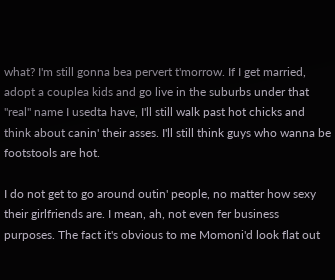what? I'm still gonna bea pervert t'morrow. If I get married, adopt a couplea kids and go live in the suburbs under that "real" name I usedta have, I'll still walk past hot chicks and think about canin' their asses. I'll still think guys who wanna be footstools are hot.

I do not get to go around outin' people, no matter how sexy their girlfriends are. I mean, ah, not even fer business purposes. The fact it's obvious to me Momoni'd look flat out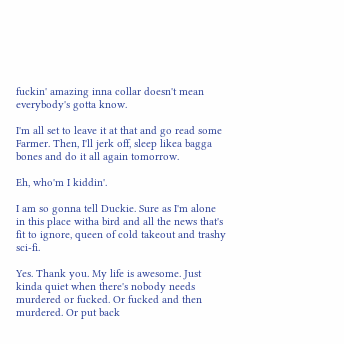fuckin' amazing inna collar doesn't mean everybody's gotta know.

I'm all set to leave it at that and go read some Farmer. Then, I'll jerk off, sleep likea bagga bones and do it all again tomorrow.

Eh, who'm I kiddin'.

I am so gonna tell Duckie. Sure as I'm alone in this place witha bird and all the news that's fit to ignore, queen of cold takeout and trashy sci-fi.

Yes. Thank you. My life is awesome. Just kinda quiet when there's nobody needs murdered or fucked. Or fucked and then murdered. Or put back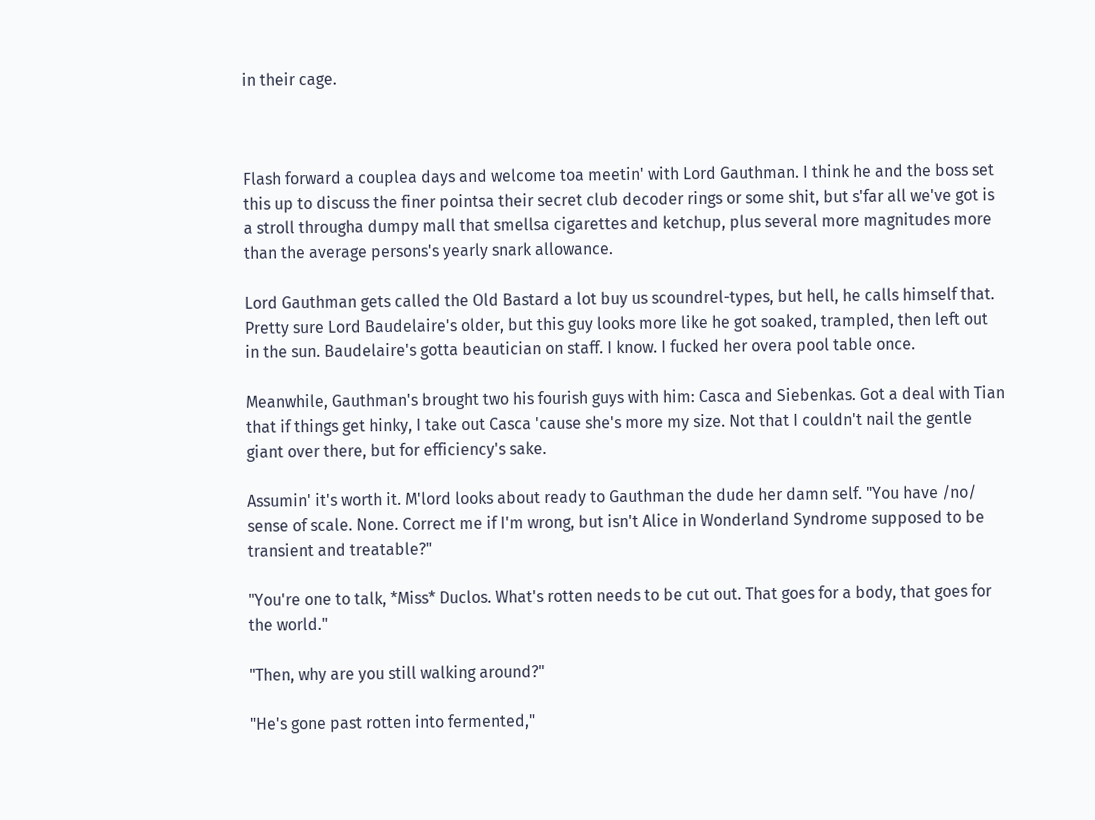in their cage.



Flash forward a couplea days and welcome toa meetin' with Lord Gauthman. I think he and the boss set this up to discuss the finer pointsa their secret club decoder rings or some shit, but s'far all we've got is a stroll througha dumpy mall that smellsa cigarettes and ketchup, plus several more magnitudes more than the average persons's yearly snark allowance.

Lord Gauthman gets called the Old Bastard a lot buy us scoundrel-types, but hell, he calls himself that. Pretty sure Lord Baudelaire's older, but this guy looks more like he got soaked, trampled, then left out in the sun. Baudelaire's gotta beautician on staff. I know. I fucked her overa pool table once.

Meanwhile, Gauthman's brought two his fourish guys with him: Casca and Siebenkas. Got a deal with Tian that if things get hinky, I take out Casca 'cause she's more my size. Not that I couldn't nail the gentle giant over there, but for efficiency's sake.

Assumin' it's worth it. M'lord looks about ready to Gauthman the dude her damn self. "You have /no/ sense of scale. None. Correct me if I'm wrong, but isn't Alice in Wonderland Syndrome supposed to be transient and treatable?"

"You're one to talk, *Miss* Duclos. What's rotten needs to be cut out. That goes for a body, that goes for the world."

"Then, why are you still walking around?"

"He's gone past rotten into fermented,"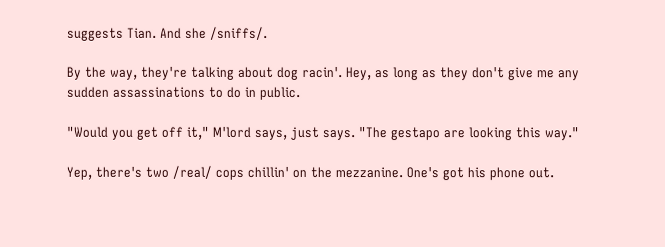suggests Tian. And she /sniffs/.

By the way, they're talking about dog racin'. Hey, as long as they don't give me any sudden assassinations to do in public.

"Would you get off it," M'lord says, just says. "The gestapo are looking this way."

Yep, there's two /real/ cops chillin' on the mezzanine. One's got his phone out.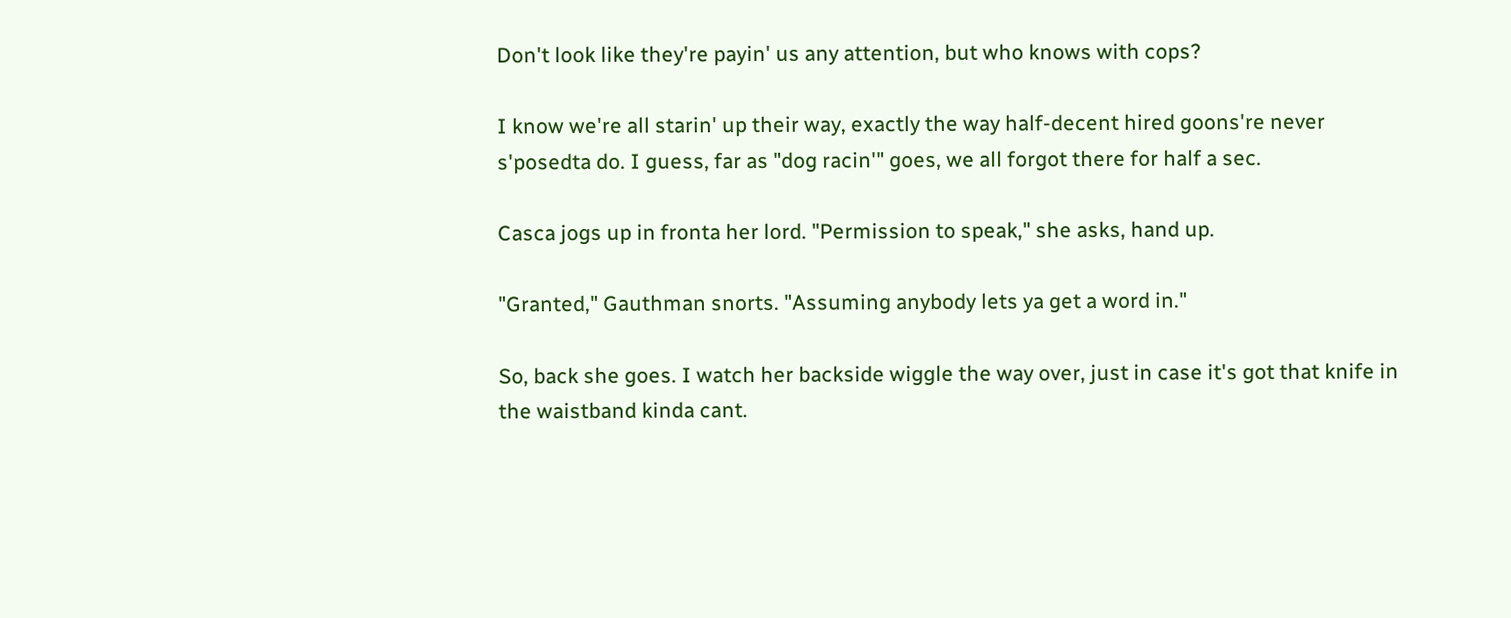Don't look like they're payin' us any attention, but who knows with cops?

I know we're all starin' up their way, exactly the way half-decent hired goons're never s'posedta do. I guess, far as "dog racin'" goes, we all forgot there for half a sec.

Casca jogs up in fronta her lord. "Permission to speak," she asks, hand up.

"Granted," Gauthman snorts. "Assuming anybody lets ya get a word in."

So, back she goes. I watch her backside wiggle the way over, just in case it's got that knife in the waistband kinda cant.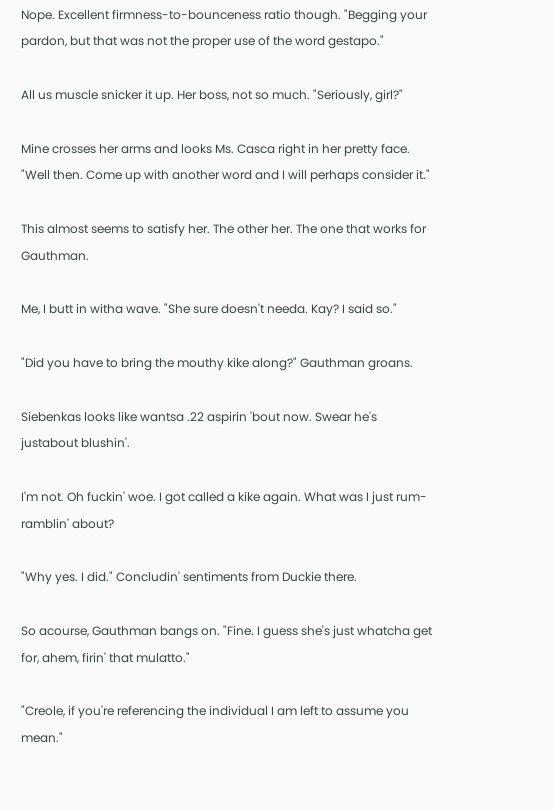Nope. Excellent firmness-to-bounceness ratio though. "Begging your pardon, but that was not the proper use of the word gestapo."

All us muscle snicker it up. Her boss, not so much. "Seriously, girl?"

Mine crosses her arms and looks Ms. Casca right in her pretty face. "Well then. Come up with another word and I will perhaps consider it."

This almost seems to satisfy her. The other her. The one that works for Gauthman.

Me, I butt in witha wave. "She sure doesn't needa. Kay? I said so."

"Did you have to bring the mouthy kike along?" Gauthman groans.

Siebenkas looks like wantsa .22 aspirin 'bout now. Swear he's justabout blushin'.

I'm not. Oh fuckin' woe. I got called a kike again. What was I just rum-ramblin' about?

"Why yes. I did." Concludin' sentiments from Duckie there.

So acourse, Gauthman bangs on. "Fine. I guess she's just whatcha get for, ahem, firin' that mulatto."

"Creole, if you're referencing the individual I am left to assume you mean."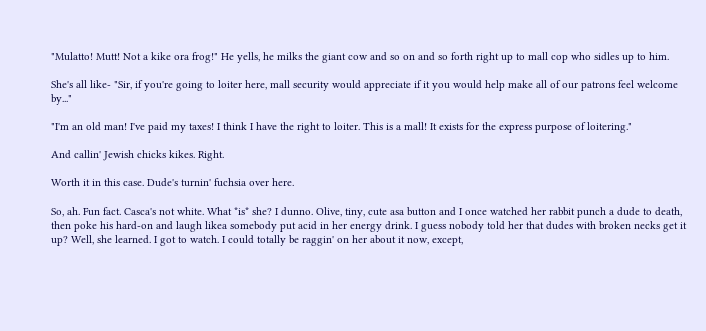"Mulatto! Mutt! Not a kike ora frog!" He yells, he milks the giant cow and so on and so forth right up to mall cop who sidles up to him.

She's all like- "Sir, if you're going to loiter here, mall security would appreciate if it you would help make all of our patrons feel welcome by..."

"I'm an old man! I've paid my taxes! I think I have the right to loiter. This is a mall! It exists for the express purpose of loitering."

And callin' Jewish chicks kikes. Right.

Worth it in this case. Dude's turnin' fuchsia over here.

So, ah. Fun fact. Casca's not white. What *is* she? I dunno. Olive, tiny, cute asa button and I once watched her rabbit punch a dude to death, then poke his hard-on and laugh likea somebody put acid in her energy drink. I guess nobody told her that dudes with broken necks get it up? Well, she learned. I got to watch. I could totally be raggin' on her about it now, except,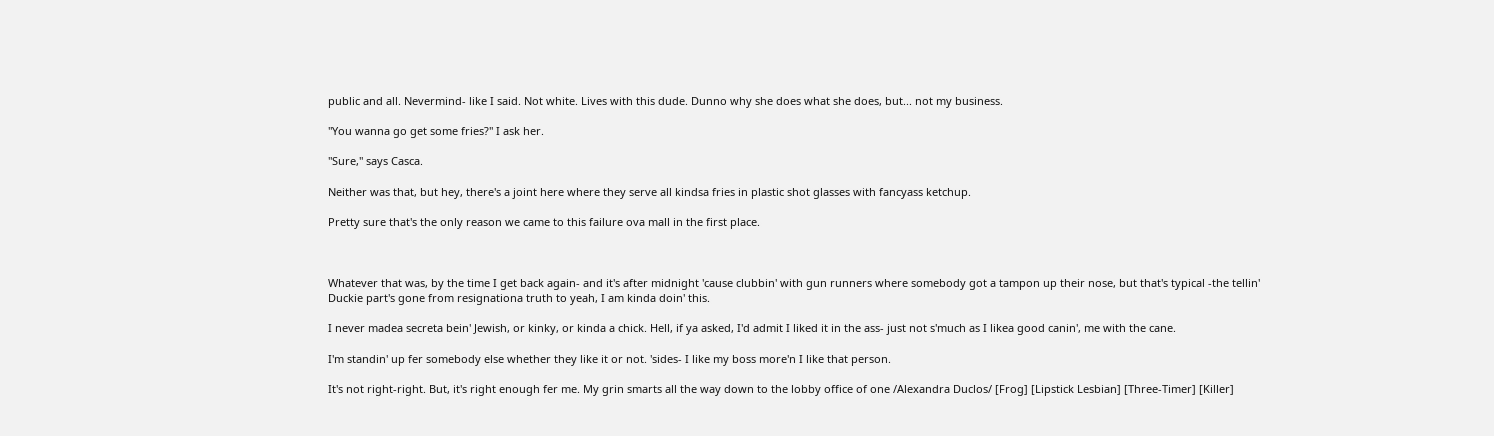public and all. Nevermind- like I said. Not white. Lives with this dude. Dunno why she does what she does, but... not my business.

"You wanna go get some fries?" I ask her.

"Sure," says Casca.

Neither was that, but hey, there's a joint here where they serve all kindsa fries in plastic shot glasses with fancyass ketchup.

Pretty sure that's the only reason we came to this failure ova mall in the first place.



Whatever that was, by the time I get back again- and it's after midnight 'cause clubbin' with gun runners where somebody got a tampon up their nose, but that's typical -the tellin' Duckie part's gone from resignationa truth to yeah, I am kinda doin' this.

I never madea secreta bein' Jewish, or kinky, or kinda a chick. Hell, if ya asked, I'd admit I liked it in the ass- just not s'much as I likea good canin', me with the cane.

I'm standin' up fer somebody else whether they like it or not. 'sides- I like my boss more'n I like that person.

It's not right-right. But, it's right enough fer me. My grin smarts all the way down to the lobby office of one /Alexandra Duclos/ [Frog] [Lipstick Lesbian] [Three-Timer] [Killer]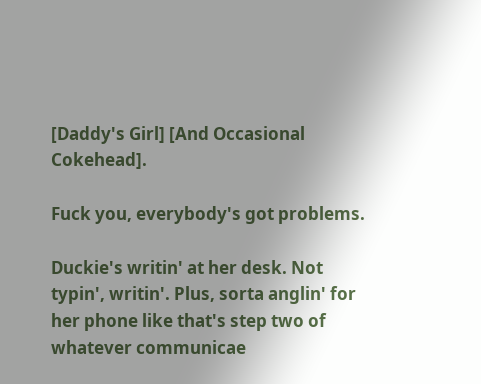[Daddy's Girl] [And Occasional Cokehead].

Fuck you, everybody's got problems.

Duckie's writin' at her desk. Not typin', writin'. Plus, sorta anglin' for her phone like that's step two of whatever communicae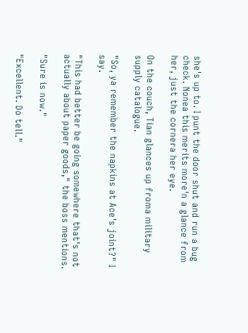she's up to. I punt the door shut and run a bug check. Nonea this merits more'n a glance from her, just the cornera her eye.

On the couch, Tian glances up froma military supply catalogue.

"So, ya remember the napkins at Ace's joint?" I say.

"This had better be going somewhere that's not actually about paper goods," the boss mentions.

"Sure is now."

"Excellent. Do tell."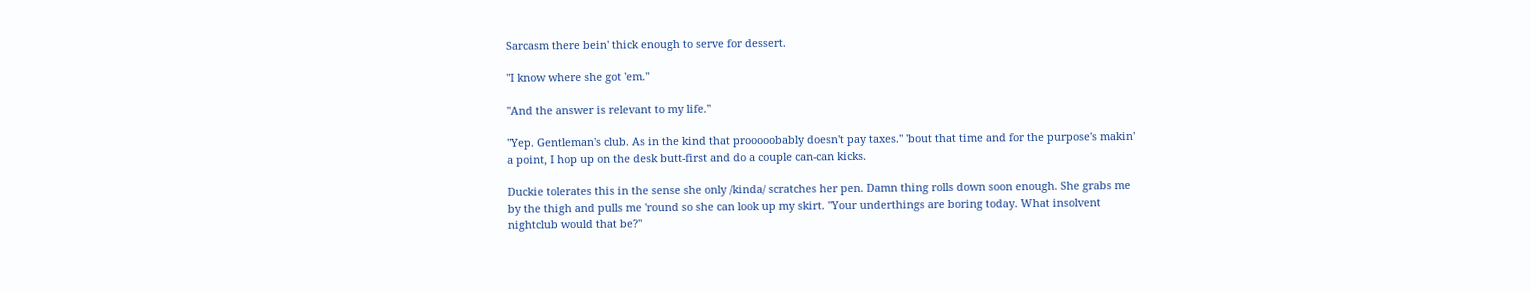Sarcasm there bein' thick enough to serve for dessert.

"I know where she got 'em."

"And the answer is relevant to my life."

"Yep. Gentleman's club. As in the kind that prooooobably doesn't pay taxes." 'bout that time and for the purpose's makin' a point, I hop up on the desk butt-first and do a couple can-can kicks.

Duckie tolerates this in the sense she only /kinda/ scratches her pen. Damn thing rolls down soon enough. She grabs me by the thigh and pulls me 'round so she can look up my skirt. "Your underthings are boring today. What insolvent nightclub would that be?"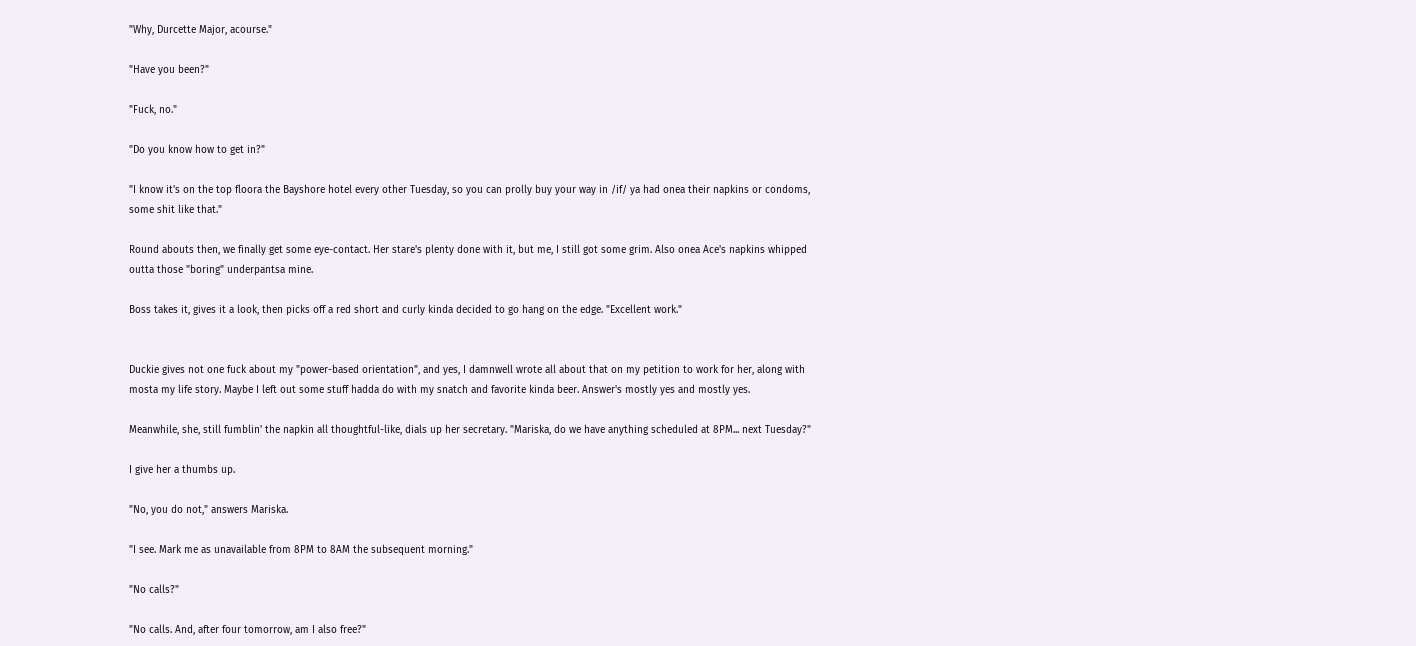"Why, Durcette Major, acourse."

"Have you been?"

"Fuck, no."

"Do you know how to get in?"

"I know it's on the top floora the Bayshore hotel every other Tuesday, so you can prolly buy your way in /if/ ya had onea their napkins or condoms, some shit like that."

Round abouts then, we finally get some eye-contact. Her stare's plenty done with it, but me, I still got some grim. Also onea Ace's napkins whipped outta those "boring" underpantsa mine.

Boss takes it, gives it a look, then picks off a red short and curly kinda decided to go hang on the edge. "Excellent work."


Duckie gives not one fuck about my "power-based orientation", and yes, I damnwell wrote all about that on my petition to work for her, along with mosta my life story. Maybe I left out some stuff hadda do with my snatch and favorite kinda beer. Answer's mostly yes and mostly yes.

Meanwhile, she, still fumblin' the napkin all thoughtful-like, dials up her secretary. "Mariska, do we have anything scheduled at 8PM... next Tuesday?"

I give her a thumbs up.

"No, you do not," answers Mariska.

"I see. Mark me as unavailable from 8PM to 8AM the subsequent morning."

"No calls?"

"No calls. And, after four tomorrow, am I also free?"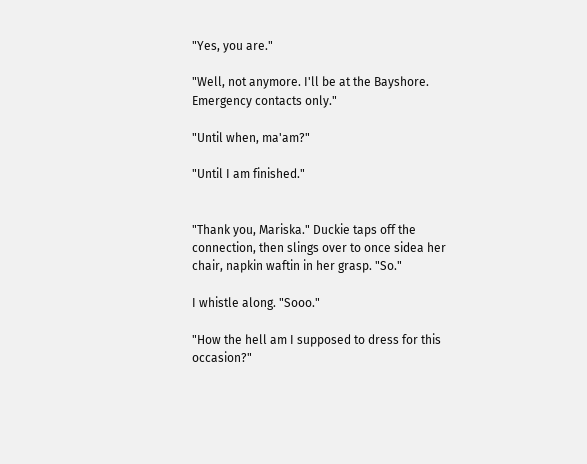"Yes, you are."

"Well, not anymore. I'll be at the Bayshore. Emergency contacts only."

"Until when, ma'am?"

"Until I am finished."


"Thank you, Mariska." Duckie taps off the connection, then slings over to once sidea her chair, napkin waftin in her grasp. "So."

I whistle along. "Sooo."

"How the hell am I supposed to dress for this occasion?"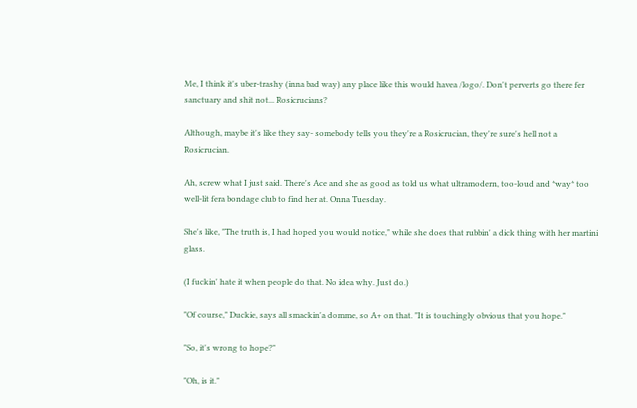Me, I think it's uber-trashy (inna bad way) any place like this would havea /logo/. Don't perverts go there fer sanctuary and shit not... Rosicrucians?

Although, maybe it's like they say- somebody tells you they're a Rosicrucian, they're sure's hell not a Rosicrucian.

Ah, screw what I just said. There's Ace and she as good as told us what ultramodern, too-loud and *way* too well-lit fera bondage club to find her at. Onna Tuesday.

She's like, "The truth is, I had hoped you would notice," while she does that rubbin' a dick thing with her martini glass.

(I fuckin' hate it when people do that. No idea why. Just do.)

"Of course," Duckie, says all smackin'a domme, so A+ on that. "It is touchingly obvious that you hope."

"So, it's wrong to hope?"

"Oh, is it."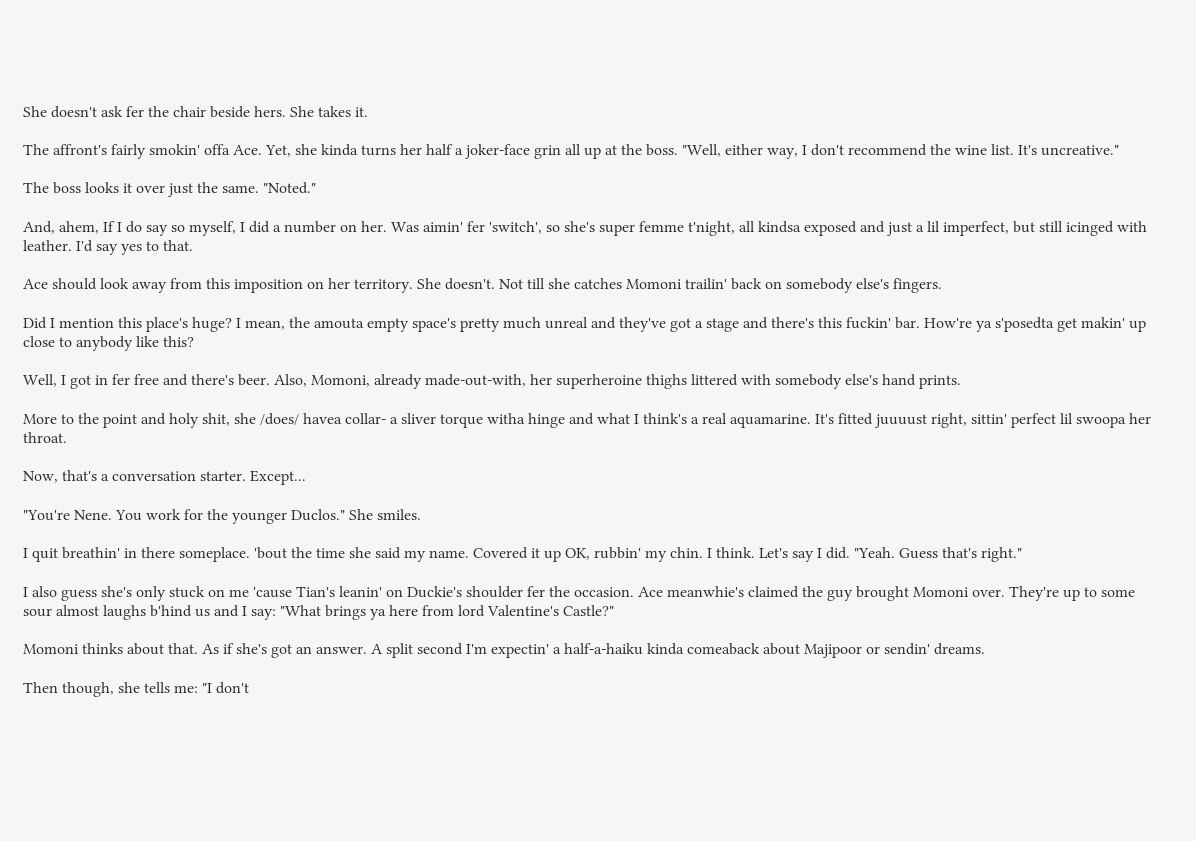She doesn't ask fer the chair beside hers. She takes it.

The affront's fairly smokin' offa Ace. Yet, she kinda turns her half a joker-face grin all up at the boss. "Well, either way, I don't recommend the wine list. It's uncreative."

The boss looks it over just the same. "Noted."

And, ahem, If I do say so myself, I did a number on her. Was aimin' fer 'switch', so she's super femme t'night, all kindsa exposed and just a lil imperfect, but still icinged with leather. I'd say yes to that.

Ace should look away from this imposition on her territory. She doesn't. Not till she catches Momoni trailin' back on somebody else's fingers.

Did I mention this place's huge? I mean, the amouta empty space's pretty much unreal and they've got a stage and there's this fuckin' bar. How're ya s'posedta get makin' up close to anybody like this?

Well, I got in fer free and there's beer. Also, Momoni, already made-out-with, her superheroine thighs littered with somebody else's hand prints.

More to the point and holy shit, she /does/ havea collar- a sliver torque witha hinge and what I think's a real aquamarine. It's fitted juuuust right, sittin' perfect lil swoopa her throat.

Now, that's a conversation starter. Except...

"You're Nene. You work for the younger Duclos." She smiles.

I quit breathin' in there someplace. 'bout the time she said my name. Covered it up OK, rubbin' my chin. I think. Let's say I did. "Yeah. Guess that's right."

I also guess she's only stuck on me 'cause Tian's leanin' on Duckie's shoulder fer the occasion. Ace meanwhie's claimed the guy brought Momoni over. They're up to some sour almost laughs b'hind us and I say: "What brings ya here from lord Valentine's Castle?"

Momoni thinks about that. As if she's got an answer. A split second I'm expectin' a half-a-haiku kinda comeaback about Majipoor or sendin' dreams.

Then though, she tells me: "I don't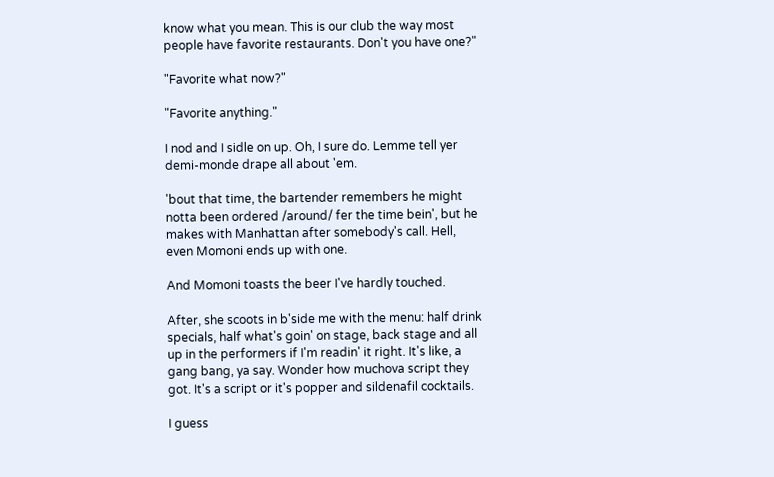know what you mean. This is our club the way most people have favorite restaurants. Don't you have one?"

"Favorite what now?"

"Favorite anything."

I nod and I sidle on up. Oh, I sure do. Lemme tell yer demi-monde drape all about 'em.

'bout that time, the bartender remembers he might notta been ordered /around/ fer the time bein', but he makes with Manhattan after somebody's call. Hell, even Momoni ends up with one.

And Momoni toasts the beer I've hardly touched.

After, she scoots in b'side me with the menu: half drink specials, half what's goin' on stage, back stage and all up in the performers if I'm readin' it right. It's like, a gang bang, ya say. Wonder how muchova script they got. It's a script or it's popper and sildenafil cocktails.

I guess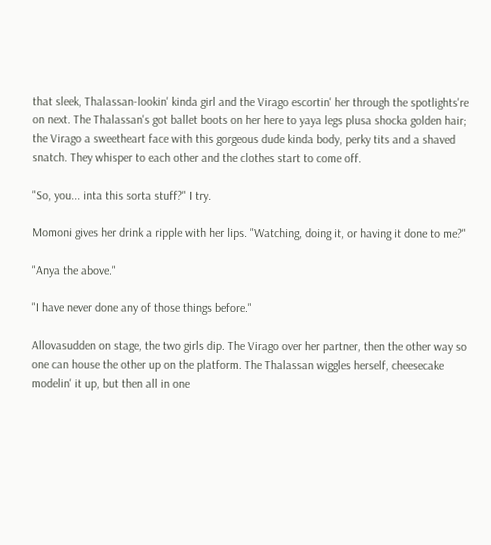that sleek, Thalassan-lookin' kinda girl and the Virago escortin' her through the spotlights're on next. The Thalassan's got ballet boots on her here to yaya legs plusa shocka golden hair; the Virago a sweetheart face with this gorgeous dude kinda body, perky tits and a shaved snatch. They whisper to each other and the clothes start to come off.

"So, you... inta this sorta stuff?" I try.

Momoni gives her drink a ripple with her lips. "Watching, doing it, or having it done to me?"

"Anya the above."

"I have never done any of those things before."

Allovasudden on stage, the two girls dip. The Virago over her partner, then the other way so one can house the other up on the platform. The Thalassan wiggles herself, cheesecake modelin' it up, but then all in one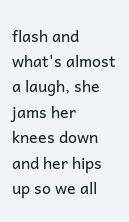flash and what's almost a laugh, she jams her knees down and her hips up so we all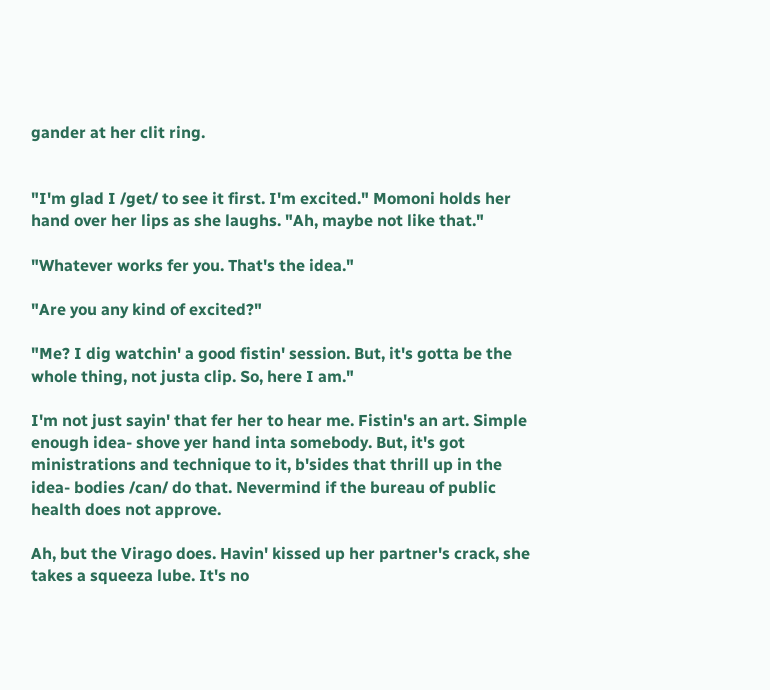gander at her clit ring.


"I'm glad I /get/ to see it first. I'm excited." Momoni holds her hand over her lips as she laughs. "Ah, maybe not like that."

"Whatever works fer you. That's the idea."

"Are you any kind of excited?"

"Me? I dig watchin' a good fistin' session. But, it's gotta be the whole thing, not justa clip. So, here I am."

I'm not just sayin' that fer her to hear me. Fistin's an art. Simple enough idea- shove yer hand inta somebody. But, it's got ministrations and technique to it, b'sides that thrill up in the idea- bodies /can/ do that. Nevermind if the bureau of public health does not approve.

Ah, but the Virago does. Havin' kissed up her partner's crack, she takes a squeeza lube. It's no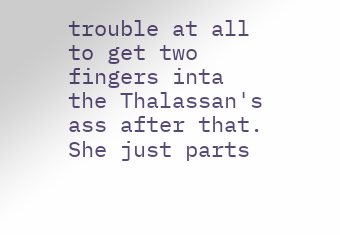trouble at all to get two fingers inta the Thalassan's ass after that. She just parts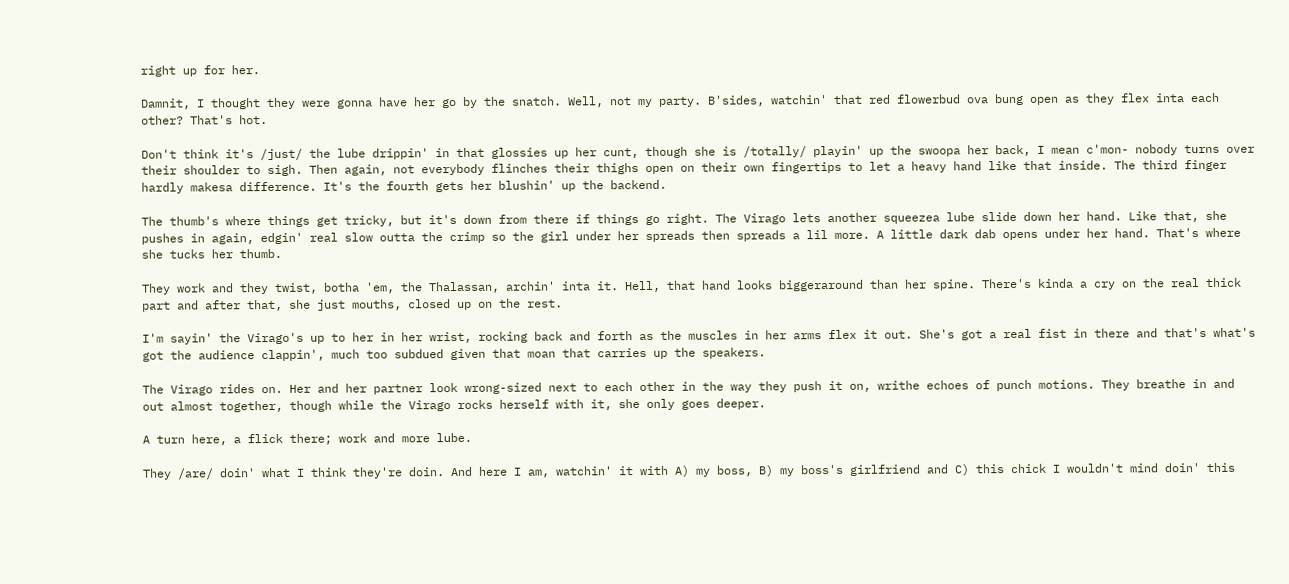right up for her.

Damnit, I thought they were gonna have her go by the snatch. Well, not my party. B'sides, watchin' that red flowerbud ova bung open as they flex inta each other? That's hot.

Don't think it's /just/ the lube drippin' in that glossies up her cunt, though she is /totally/ playin' up the swoopa her back, I mean c'mon- nobody turns over their shoulder to sigh. Then again, not everybody flinches their thighs open on their own fingertips to let a heavy hand like that inside. The third finger hardly makesa difference. It's the fourth gets her blushin' up the backend.

The thumb's where things get tricky, but it's down from there if things go right. The Virago lets another squeezea lube slide down her hand. Like that, she pushes in again, edgin' real slow outta the crimp so the girl under her spreads then spreads a lil more. A little dark dab opens under her hand. That's where she tucks her thumb.

They work and they twist, botha 'em, the Thalassan, archin' inta it. Hell, that hand looks biggeraround than her spine. There's kinda a cry on the real thick part and after that, she just mouths, closed up on the rest.

I'm sayin' the Virago's up to her in her wrist, rocking back and forth as the muscles in her arms flex it out. She's got a real fist in there and that's what's got the audience clappin', much too subdued given that moan that carries up the speakers.

The Virago rides on. Her and her partner look wrong-sized next to each other in the way they push it on, writhe echoes of punch motions. They breathe in and out almost together, though while the Virago rocks herself with it, she only goes deeper.

A turn here, a flick there; work and more lube.

They /are/ doin' what I think they're doin. And here I am, watchin' it with A) my boss, B) my boss's girlfriend and C) this chick I wouldn't mind doin' this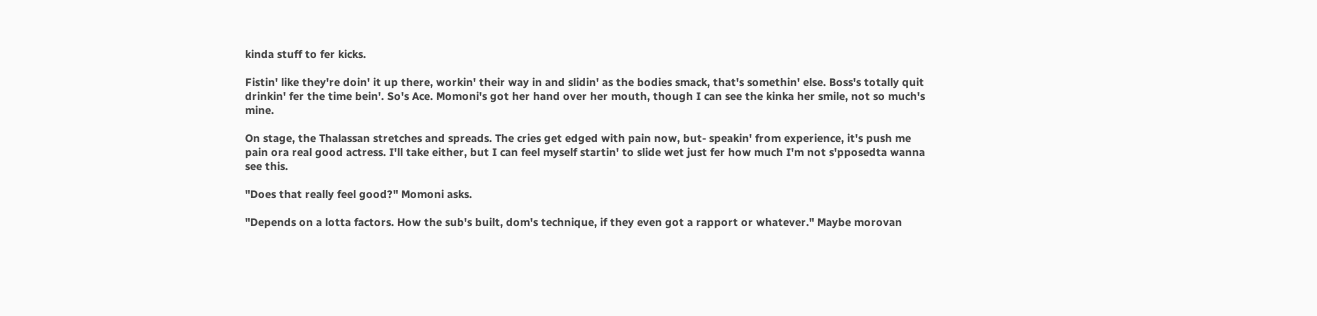kinda stuff to fer kicks.

Fistin' like they're doin' it up there, workin' their way in and slidin' as the bodies smack, that's somethin' else. Boss's totally quit drinkin' fer the time bein'. So's Ace. Momoni's got her hand over her mouth, though I can see the kinka her smile, not so much's mine.

On stage, the Thalassan stretches and spreads. The cries get edged with pain now, but- speakin' from experience, it's push me pain ora real good actress. I'll take either, but I can feel myself startin' to slide wet just fer how much I'm not s'pposedta wanna see this.

"Does that really feel good?" Momoni asks.

"Depends on a lotta factors. How the sub's built, dom's technique, if they even got a rapport or whatever." Maybe morovan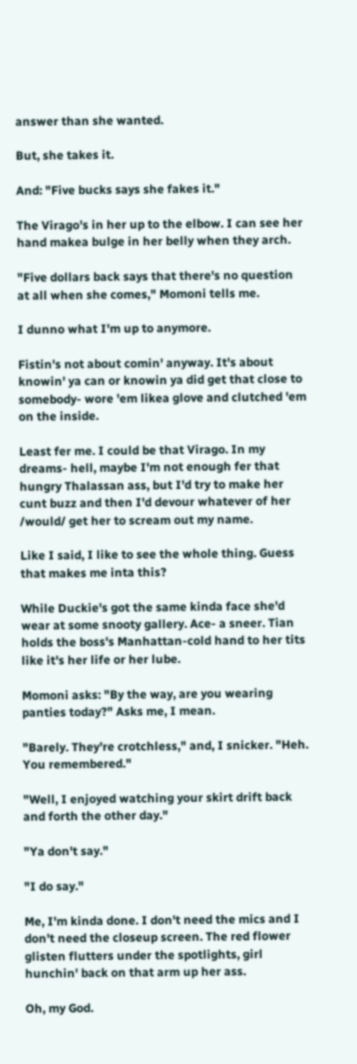answer than she wanted.

But, she takes it.

And: "Five bucks says she fakes it."

The Virago's in her up to the elbow. I can see her hand makea bulge in her belly when they arch.

"Five dollars back says that there's no question at all when she comes," Momoni tells me.

I dunno what I'm up to anymore.

Fistin's not about comin' anyway. It's about knowin' ya can or knowin ya did get that close to somebody- wore 'em likea glove and clutched 'em on the inside.

Least fer me. I could be that Virago. In my dreams- hell, maybe I'm not enough fer that hungry Thalassan ass, but I'd try to make her cunt buzz and then I'd devour whatever of her /would/ get her to scream out my name.

Like I said, I like to see the whole thing. Guess that makes me inta this?

While Duckie's got the same kinda face she'd wear at some snooty gallery. Ace- a sneer. Tian holds the boss's Manhattan-cold hand to her tits like it's her life or her lube.

Momoni asks: "By the way, are you wearing panties today?" Asks me, I mean.

"Barely. They're crotchless," and, I snicker. "Heh. You remembered."

"Well, I enjoyed watching your skirt drift back and forth the other day."

"Ya don't say."

"I do say."

Me, I'm kinda done. I don't need the mics and I don't need the closeup screen. The red flower glisten flutters under the spotlights, girl hunchin' back on that arm up her ass.

Oh, my God.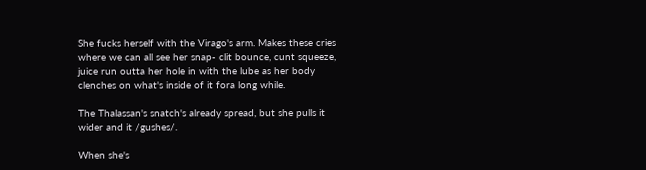She fucks herself with the Virago's arm. Makes these cries where we can all see her snap- clit bounce, cunt squeeze, juice run outta her hole in with the lube as her body clenches on what's inside of it fora long while.

The Thalassan's snatch's already spread, but she pulls it wider and it /gushes/.

When she's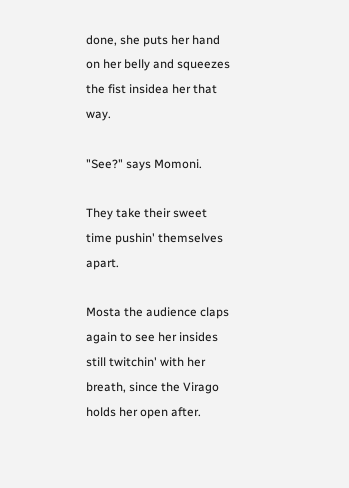done, she puts her hand on her belly and squeezes the fist insidea her that way.

"See?" says Momoni.

They take their sweet time pushin' themselves apart.

Mosta the audience claps again to see her insides still twitchin' with her breath, since the Virago holds her open after.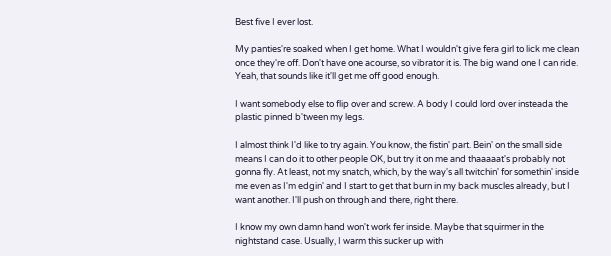Best five I ever lost.

My panties're soaked when I get home. What I wouldn't give fera girl to lick me clean once they're off. Don't have one acourse, so vibrator it is. The big wand one I can ride. Yeah, that sounds like it'll get me off good enough.

I want somebody else to flip over and screw. A body I could lord over insteada the plastic pinned b'tween my legs.

I almost think I'd like to try again. You know, the fistin' part. Bein' on the small side means I can do it to other people OK, but try it on me and thaaaaat's probably not gonna fly. At least, not my snatch, which, by the way's all twitchin' for somethin' inside me even as I'm edgin' and I start to get that burn in my back muscles already, but I want another. I'll push on through and there, right there.

I know my own damn hand won't work fer inside. Maybe that squirmer in the nightstand case. Usually, I warm this sucker up with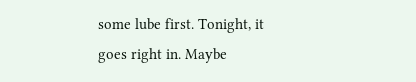some lube first. Tonight, it goes right in. Maybe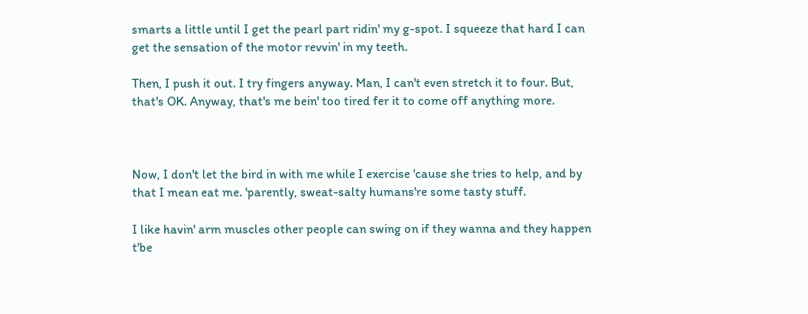smarts a little until I get the pearl part ridin' my g-spot. I squeeze that hard I can get the sensation of the motor revvin' in my teeth.

Then, I push it out. I try fingers anyway. Man, I can't even stretch it to four. But, that's OK. Anyway, that's me bein' too tired fer it to come off anything more.



Now, I don't let the bird in with me while I exercise 'cause she tries to help, and by that I mean eat me. 'parently, sweat-salty humans're some tasty stuff.

I like havin' arm muscles other people can swing on if they wanna and they happen t'be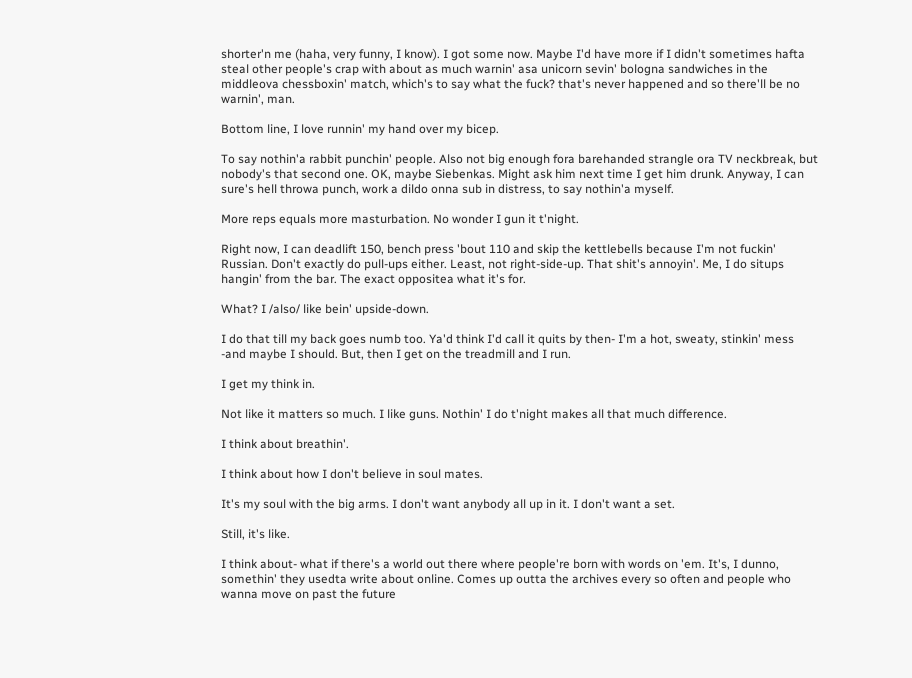shorter'n me (haha, very funny, I know). I got some now. Maybe I'd have more if I didn't sometimes hafta steal other people's crap with about as much warnin' asa unicorn sevin' bologna sandwiches in the middleova chessboxin' match, which's to say what the fuck? that's never happened and so there'll be no warnin', man.

Bottom line, I love runnin' my hand over my bicep.

To say nothin'a rabbit punchin' people. Also not big enough fora barehanded strangle ora TV neckbreak, but nobody's that second one. OK, maybe Siebenkas. Might ask him next time I get him drunk. Anyway, I can sure's hell throwa punch, work a dildo onna sub in distress, to say nothin'a myself.

More reps equals more masturbation. No wonder I gun it t'night.

Right now, I can deadlift 150, bench press 'bout 110 and skip the kettlebells because I'm not fuckin' Russian. Don't exactly do pull-ups either. Least, not right-side-up. That shit's annoyin'. Me, I do situps hangin' from the bar. The exact oppositea what it's for.

What? I /also/ like bein' upside-down.

I do that till my back goes numb too. Ya'd think I'd call it quits by then- I'm a hot, sweaty, stinkin' mess -and maybe I should. But, then I get on the treadmill and I run.

I get my think in.

Not like it matters so much. I like guns. Nothin' I do t'night makes all that much difference.

I think about breathin'.

I think about how I don't believe in soul mates.

It's my soul with the big arms. I don't want anybody all up in it. I don't want a set.

Still, it's like.

I think about- what if there's a world out there where people're born with words on 'em. It's, I dunno, somethin' they usedta write about online. Comes up outta the archives every so often and people who wanna move on past the future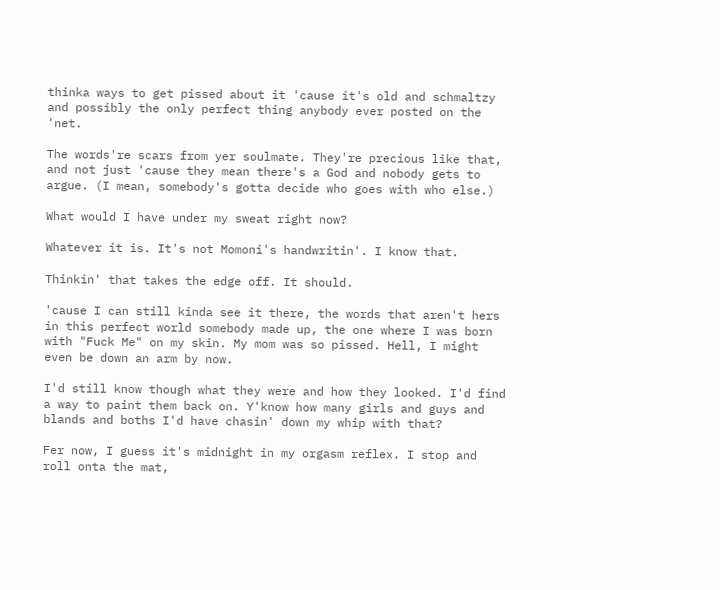thinka ways to get pissed about it 'cause it's old and schmaltzy and possibly the only perfect thing anybody ever posted on the 'net.

The words're scars from yer soulmate. They're precious like that, and not just 'cause they mean there's a God and nobody gets to argue. (I mean, somebody's gotta decide who goes with who else.)

What would I have under my sweat right now?

Whatever it is. It's not Momoni's handwritin'. I know that.

Thinkin' that takes the edge off. It should.

'cause I can still kinda see it there, the words that aren't hers in this perfect world somebody made up, the one where I was born with "Fuck Me" on my skin. My mom was so pissed. Hell, I might even be down an arm by now.

I'd still know though what they were and how they looked. I'd find a way to paint them back on. Y'know how many girls and guys and blands and boths I'd have chasin' down my whip with that?

Fer now, I guess it's midnight in my orgasm reflex. I stop and roll onta the mat,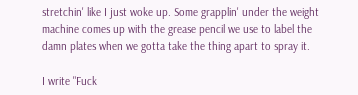stretchin' like I just woke up. Some grapplin' under the weight machine comes up with the grease pencil we use to label the damn plates when we gotta take the thing apart to spray it.

I write "Fuck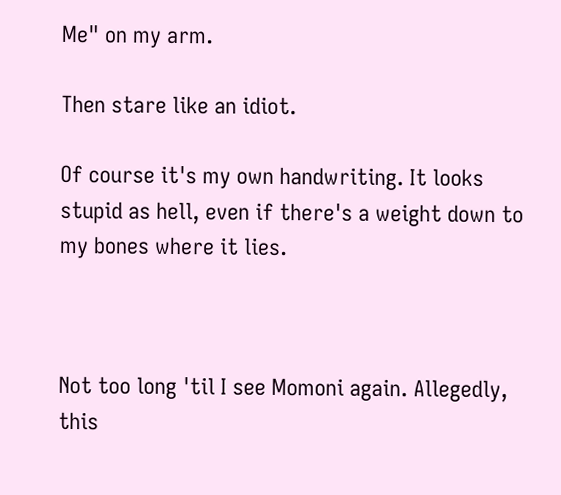Me" on my arm.

Then stare like an idiot.

Of course it's my own handwriting. It looks stupid as hell, even if there's a weight down to my bones where it lies.



Not too long 'til I see Momoni again. Allegedly, this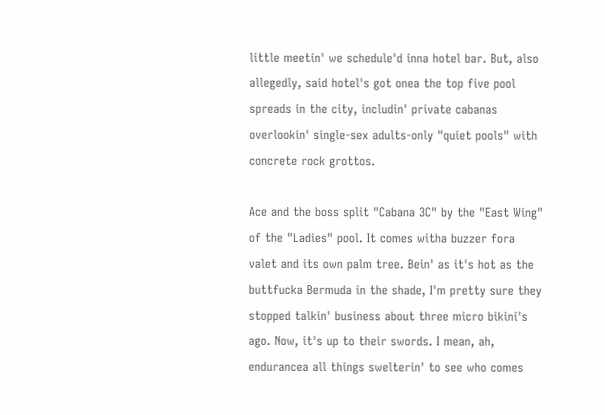little meetin' we schedule'd inna hotel bar. But, also allegedly, said hotel's got onea the top five pool spreads in the city, includin' private cabanas overlookin' single-sex adults-only "quiet pools" with concrete rock grottos.

Ace and the boss split "Cabana 3C" by the "East Wing" of the "Ladies" pool. It comes witha buzzer fora valet and its own palm tree. Bein' as it's hot as the buttfucka Bermuda in the shade, I'm pretty sure they stopped talkin' business about three micro bikini's ago. Now, it's up to their swords. I mean, ah, endurancea all things swelterin' to see who comes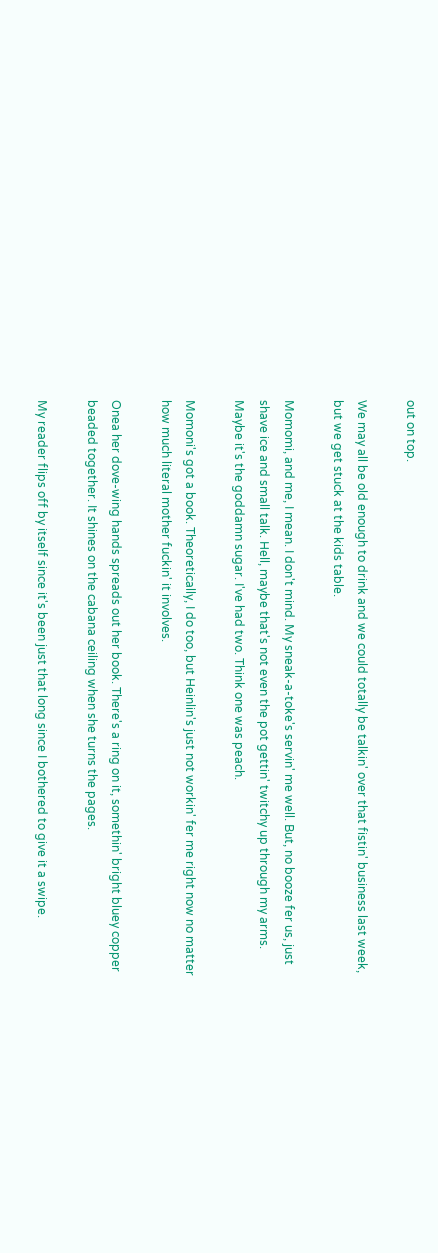out on top.

We may all be old enough to drink and we could totally be talkin' over that fistin' business last week, but we get stuck at the kids table.

Momomi, and me, I mean. I don't mind. My sneak-a-toke's servin' me well. But, no booze fer us, just shave ice and small talk. Hell, maybe that's not even the pot gettin' twitchy up through my arms. Maybe it's the goddamn sugar. I've had two. Think one was peach.

Momoni's got a book. Theoretically, I do too, but Heinlin's just not workin' fer me right now no matter how much literal mother fuckin' it involves.

Onea her dove-wing hands spreads out her book. There's a ring on it, somethin' bright bluey copper beaded together. It shines on the cabana ceiling when she turns the pages.

My reader flips off by itself since it's been just that long since I bothered to give it a swipe.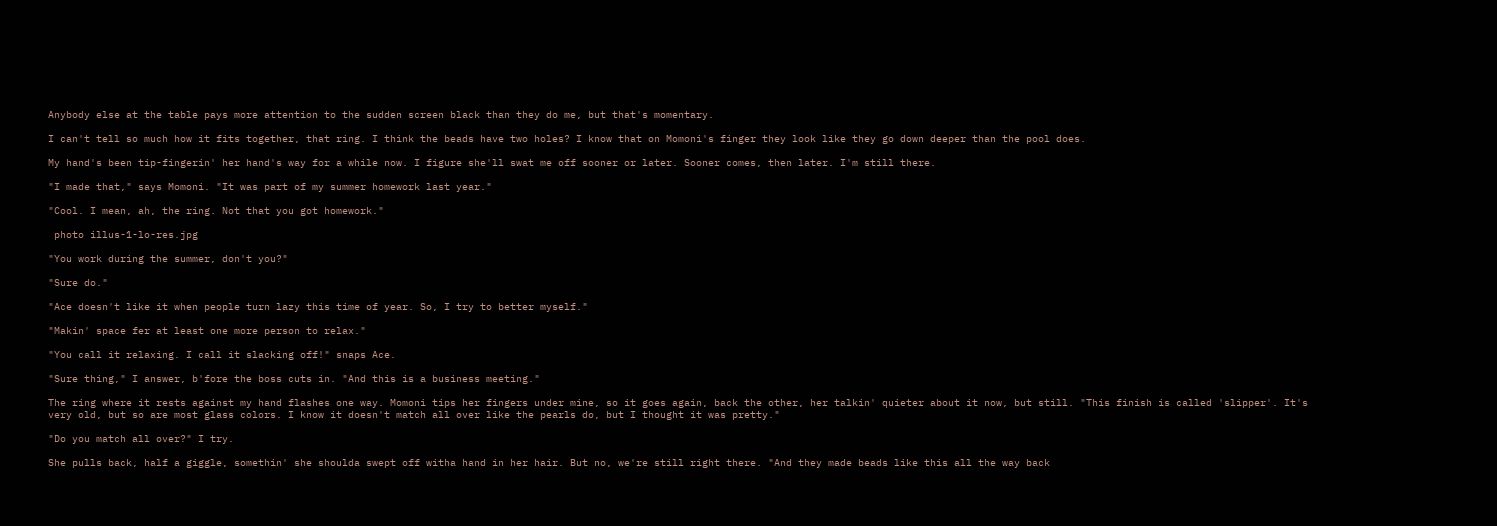Anybody else at the table pays more attention to the sudden screen black than they do me, but that's momentary.

I can't tell so much how it fits together, that ring. I think the beads have two holes? I know that on Momoni's finger they look like they go down deeper than the pool does.

My hand's been tip-fingerin' her hand's way for a while now. I figure she'll swat me off sooner or later. Sooner comes, then later. I'm still there.

"I made that," says Momoni. "It was part of my summer homework last year."

"Cool. I mean, ah, the ring. Not that you got homework."

 photo illus-1-lo-res.jpg

"You work during the summer, don't you?"

"Sure do."

"Ace doesn't like it when people turn lazy this time of year. So, I try to better myself."

"Makin' space fer at least one more person to relax."

"You call it relaxing. I call it slacking off!" snaps Ace.

"Sure thing," I answer, b'fore the boss cuts in. "And this is a business meeting."

The ring where it rests against my hand flashes one way. Momoni tips her fingers under mine, so it goes again, back the other, her talkin' quieter about it now, but still. "This finish is called 'slipper'. It's very old, but so are most glass colors. I know it doesn't match all over like the pearls do, but I thought it was pretty."

"Do you match all over?" I try.

She pulls back, half a giggle, somethin' she shoulda swept off witha hand in her hair. But no, we're still right there. "And they made beads like this all the way back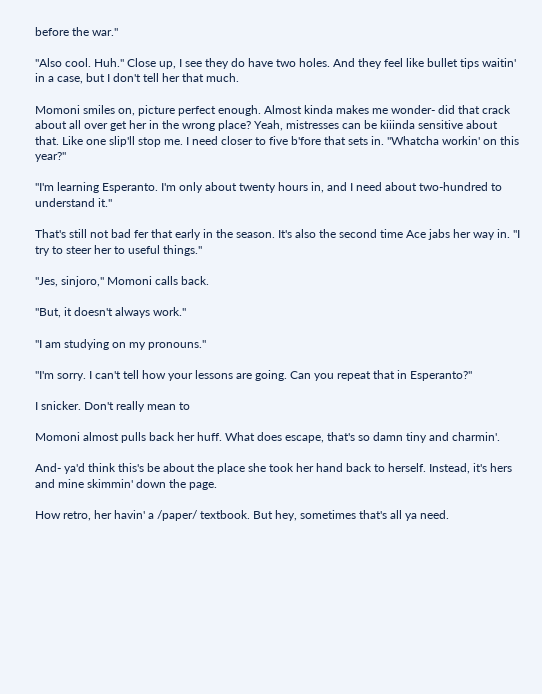before the war."

"Also cool. Huh." Close up, I see they do have two holes. And they feel like bullet tips waitin' in a case, but I don't tell her that much.

Momoni smiles on, picture perfect enough. Almost kinda makes me wonder- did that crack about all over get her in the wrong place? Yeah, mistresses can be kiiinda sensitive about that. Like one slip'll stop me. I need closer to five b'fore that sets in. "Whatcha workin' on this year?"

"I'm learning Esperanto. I'm only about twenty hours in, and I need about two-hundred to understand it."

That's still not bad fer that early in the season. It's also the second time Ace jabs her way in. "I try to steer her to useful things."

"Jes, sinjoro," Momoni calls back.

"But, it doesn't always work."

"I am studying on my pronouns."

"I'm sorry. I can't tell how your lessons are going. Can you repeat that in Esperanto?"

I snicker. Don't really mean to

Momoni almost pulls back her huff. What does escape, that's so damn tiny and charmin'.

And- ya'd think this's be about the place she took her hand back to herself. Instead, it's hers and mine skimmin' down the page.

How retro, her havin' a /paper/ textbook. But hey, sometimes that's all ya need.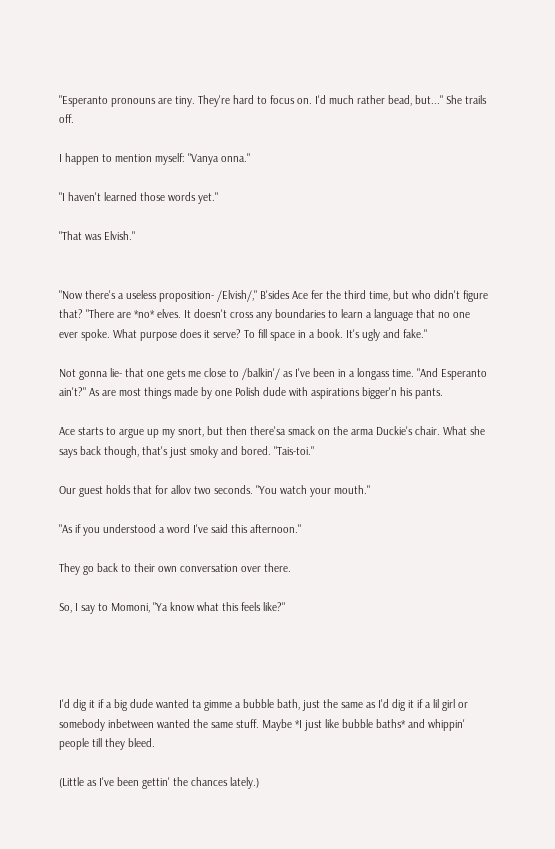"Esperanto pronouns are tiny. They're hard to focus on. I'd much rather bead, but..." She trails off.

I happen to mention myself: "Vanya onna."

"I haven't learned those words yet."

"That was Elvish."


"Now there's a useless proposition- /Elvish/," B'sides Ace fer the third time, but who didn't figure that? "There are *no* elves. It doesn't cross any boundaries to learn a language that no one ever spoke. What purpose does it serve? To fill space in a book. It's ugly and fake."

Not gonna lie- that one gets me close to /balkin'/ as I've been in a longass time. "And Esperanto ain't?" As are most things made by one Polish dude with aspirations bigger'n his pants.

Ace starts to argue up my snort, but then there'sa smack on the arma Duckie's chair. What she says back though, that's just smoky and bored. "Tais-toi."

Our guest holds that for allov two seconds. "You watch your mouth."

"As if you understood a word I've said this afternoon."

They go back to their own conversation over there.

So, I say to Momoni, "Ya know what this feels like?"




I'd dig it if a big dude wanted ta gimme a bubble bath, just the same as I'd dig it if a lil girl or somebody inbetween wanted the same stuff. Maybe *I just like bubble baths* and whippin' people till they bleed.

(Little as I've been gettin' the chances lately.)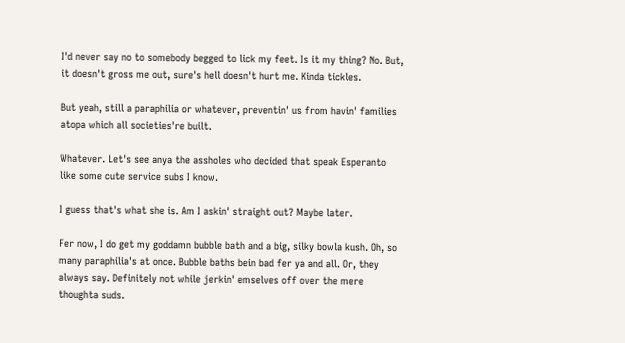I'd never say no to somebody begged to lick my feet. Is it my thing? No. But, it doesn't gross me out, sure's hell doesn't hurt me. Kinda tickles.

But yeah, still a paraphilia or whatever, preventin' us from havin' families atopa which all societies're built.

Whatever. Let's see anya the assholes who decided that speak Esperanto like some cute service subs I know.

I guess that's what she is. Am I askin' straight out? Maybe later.

Fer now, I do get my goddamn bubble bath and a big, silky bowla kush. Oh, so many paraphilia's at once. Bubble baths bein bad fer ya and all. Or, they always say. Definitely not while jerkin' emselves off over the mere thoughta suds.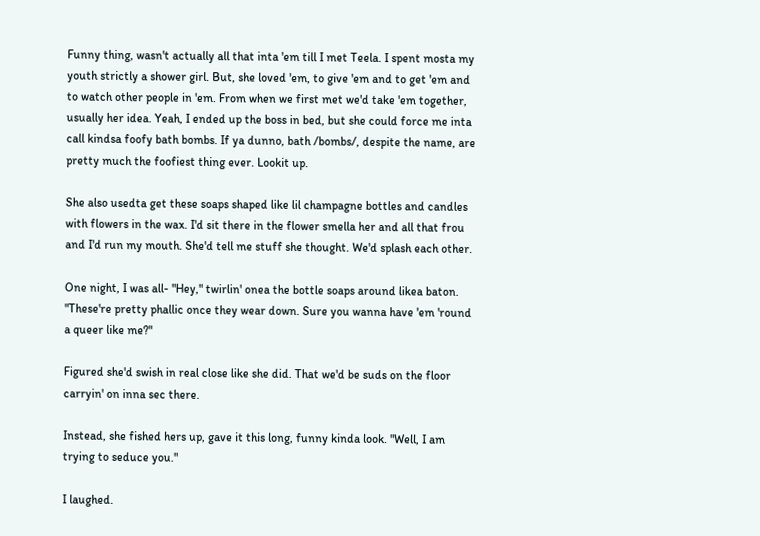Funny thing, wasn't actually all that inta 'em till I met Teela. I spent mosta my youth strictly a shower girl. But, she loved 'em, to give 'em and to get 'em and to watch other people in 'em. From when we first met we'd take 'em together, usually her idea. Yeah, I ended up the boss in bed, but she could force me inta call kindsa foofy bath bombs. If ya dunno, bath /bombs/, despite the name, are pretty much the foofiest thing ever. Lookit up.

She also usedta get these soaps shaped like lil champagne bottles and candles with flowers in the wax. I'd sit there in the flower smella her and all that frou and I'd run my mouth. She'd tell me stuff she thought. We'd splash each other.

One night, I was all- "Hey," twirlin' onea the bottle soaps around likea baton. "These're pretty phallic once they wear down. Sure you wanna have 'em 'round a queer like me?"

Figured she'd swish in real close like she did. That we'd be suds on the floor carryin' on inna sec there.

Instead, she fished hers up, gave it this long, funny kinda look. "Well, I am trying to seduce you."

I laughed.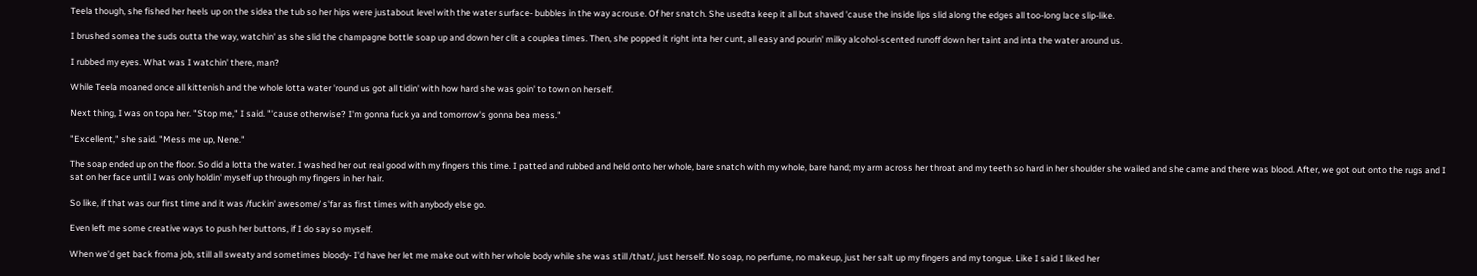Teela though, she fished her heels up on the sidea the tub so her hips were justabout level with the water surface- bubbles in the way acrouse. Of her snatch. She usedta keep it all but shaved 'cause the inside lips slid along the edges all too-long lace slip-like.

I brushed somea the suds outta the way, watchin' as she slid the champagne bottle soap up and down her clit a couplea times. Then, she popped it right inta her cunt, all easy and pourin' milky alcohol-scented runoff down her taint and inta the water around us.

I rubbed my eyes. What was I watchin' there, man?

While Teela moaned once all kittenish and the whole lotta water 'round us got all tidin' with how hard she was goin' to town on herself.

Next thing, I was on topa her. "Stop me," I said. "'cause otherwise? I'm gonna fuck ya and tomorrow's gonna bea mess."

"Excellent," she said. "Mess me up, Nene."

The soap ended up on the floor. So did a lotta the water. I washed her out real good with my fingers this time. I patted and rubbed and held onto her whole, bare snatch with my whole, bare hand; my arm across her throat and my teeth so hard in her shoulder she wailed and she came and there was blood. After, we got out onto the rugs and I sat on her face until I was only holdin' myself up through my fingers in her hair.

So like, if that was our first time and it was /fuckin' awesome/ s'far as first times with anybody else go.

Even left me some creative ways to push her buttons, if I do say so myself.

When we'd get back froma job, still all sweaty and sometimes bloody- I'd have her let me make out with her whole body while she was still /that/, just herself. No soap, no perfume, no makeup, just her salt up my fingers and my tongue. Like I said I liked her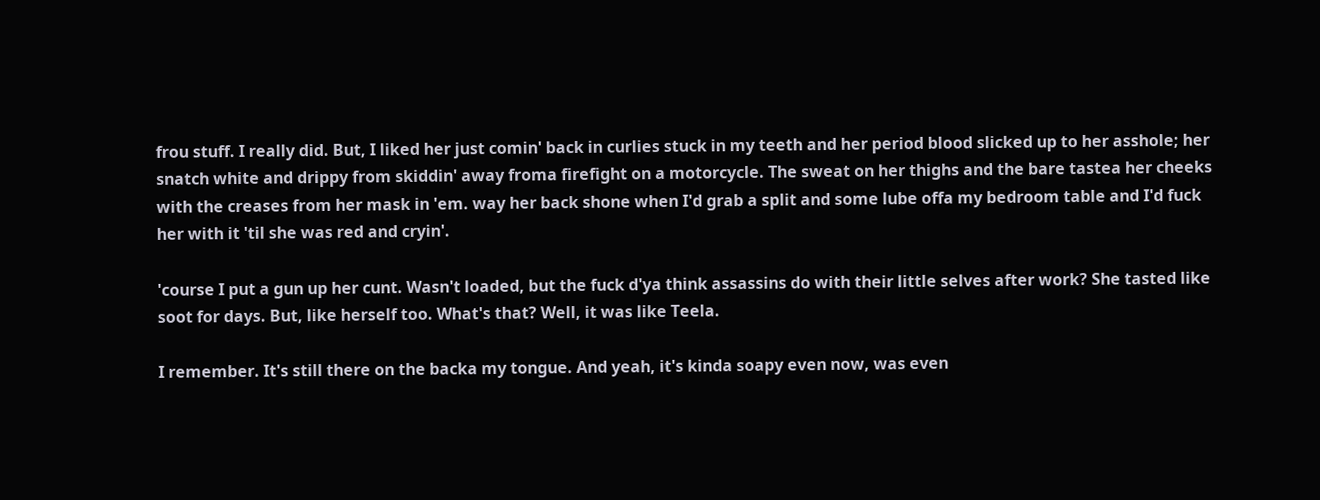frou stuff. I really did. But, I liked her just comin' back in curlies stuck in my teeth and her period blood slicked up to her asshole; her snatch white and drippy from skiddin' away froma firefight on a motorcycle. The sweat on her thighs and the bare tastea her cheeks with the creases from her mask in 'em. way her back shone when I'd grab a split and some lube offa my bedroom table and I'd fuck her with it 'til she was red and cryin'.

'course I put a gun up her cunt. Wasn't loaded, but the fuck d'ya think assassins do with their little selves after work? She tasted like soot for days. But, like herself too. What's that? Well, it was like Teela.

I remember. It's still there on the backa my tongue. And yeah, it's kinda soapy even now, was even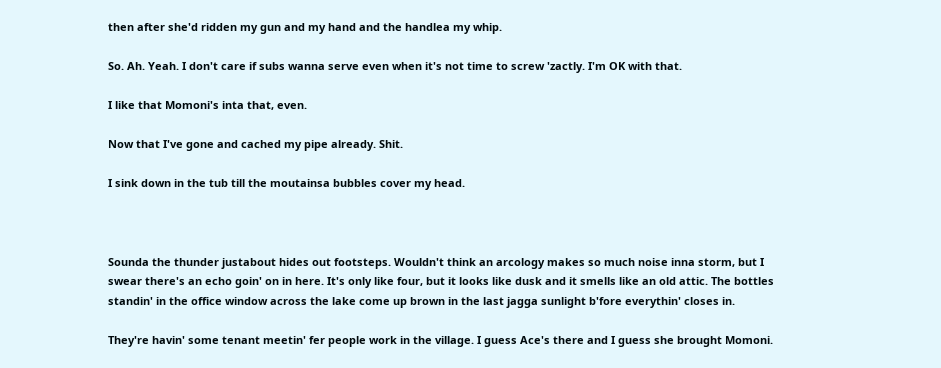then after she'd ridden my gun and my hand and the handlea my whip.

So. Ah. Yeah. I don't care if subs wanna serve even when it's not time to screw 'zactly. I'm OK with that.

I like that Momoni's inta that, even.

Now that I've gone and cached my pipe already. Shit.

I sink down in the tub till the moutainsa bubbles cover my head.



Sounda the thunder justabout hides out footsteps. Wouldn't think an arcology makes so much noise inna storm, but I swear there's an echo goin' on in here. It's only like four, but it looks like dusk and it smells like an old attic. The bottles standin' in the office window across the lake come up brown in the last jagga sunlight b'fore everythin' closes in.

They're havin' some tenant meetin' fer people work in the village. I guess Ace's there and I guess she brought Momoni.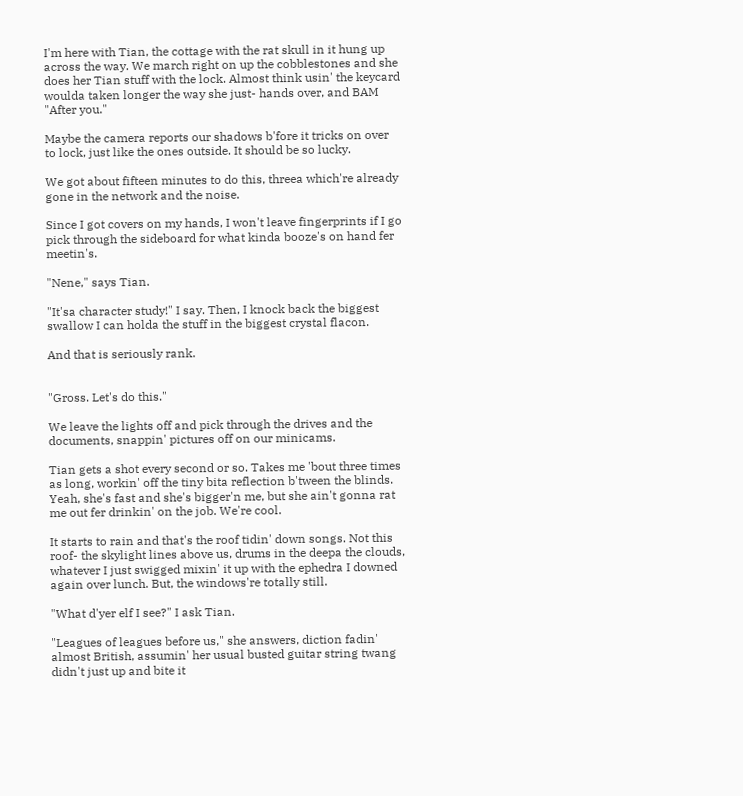I'm here with Tian, the cottage with the rat skull in it hung up across the way. We march right on up the cobblestones and she does her Tian stuff with the lock. Almost think usin' the keycard woulda taken longer the way she just- hands over, and BAM "After you."

Maybe the camera reports our shadows b'fore it tricks on over to lock, just like the ones outside. It should be so lucky.

We got about fifteen minutes to do this, threea which're already gone in the network and the noise.

Since I got covers on my hands, I won't leave fingerprints if I go pick through the sideboard for what kinda booze's on hand fer meetin's.

"Nene," says Tian.

"It'sa character study!" I say. Then, I knock back the biggest swallow I can holda the stuff in the biggest crystal flacon.

And that is seriously rank.


"Gross. Let's do this."

We leave the lights off and pick through the drives and the documents, snappin' pictures off on our minicams.

Tian gets a shot every second or so. Takes me 'bout three times as long, workin' off the tiny bita reflection b'tween the blinds. Yeah, she's fast and she's bigger'n me, but she ain't gonna rat me out fer drinkin' on the job. We're cool.

It starts to rain and that's the roof tidin' down songs. Not this roof- the skylight lines above us, drums in the deepa the clouds, whatever I just swigged mixin' it up with the ephedra I downed again over lunch. But, the windows're totally still.

"What d'yer elf I see?" I ask Tian.

"Leagues of leagues before us," she answers, diction fadin' almost British, assumin' her usual busted guitar string twang didn't just up and bite it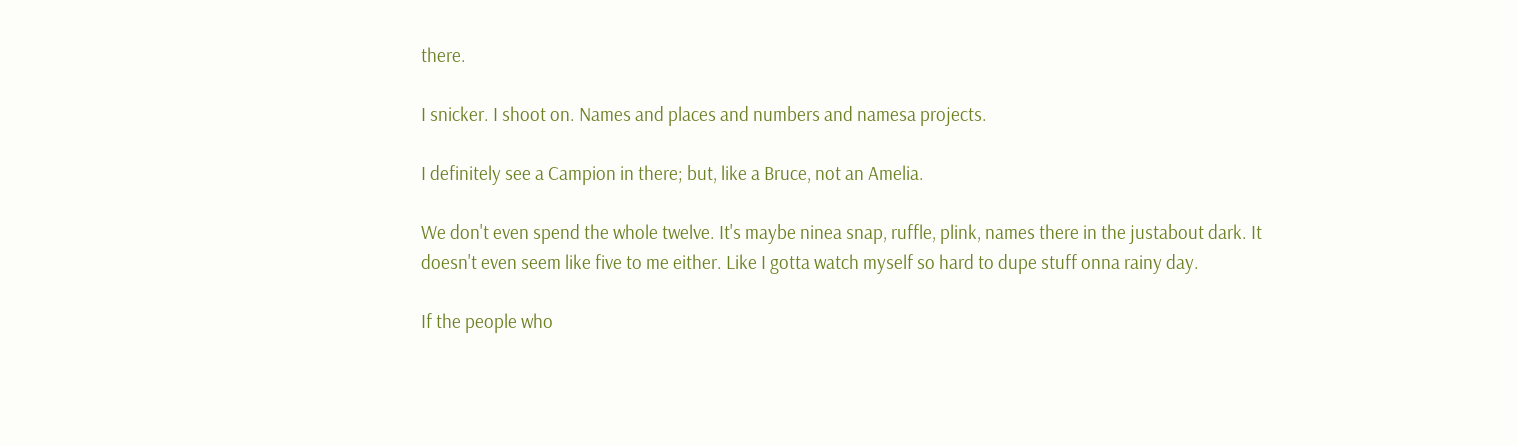there.

I snicker. I shoot on. Names and places and numbers and namesa projects.

I definitely see a Campion in there; but, like a Bruce, not an Amelia.

We don't even spend the whole twelve. It's maybe ninea snap, ruffle, plink, names there in the justabout dark. It doesn't even seem like five to me either. Like I gotta watch myself so hard to dupe stuff onna rainy day.

If the people who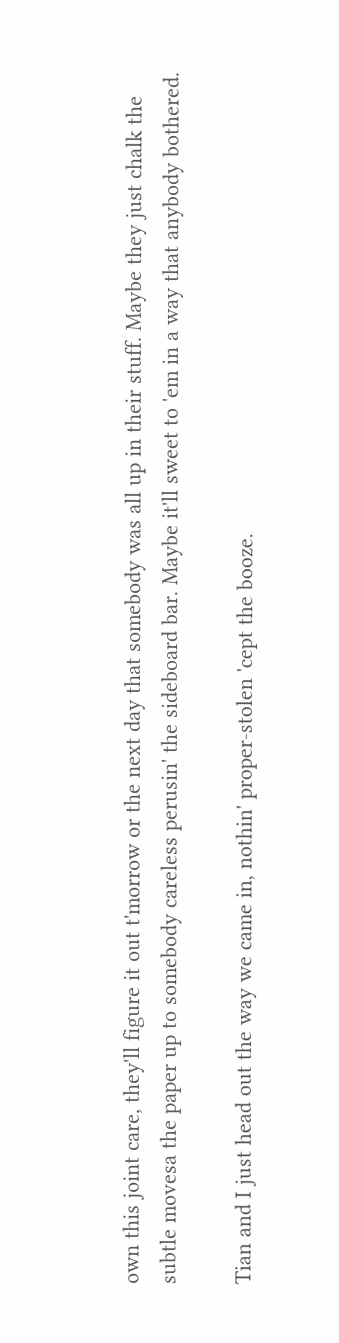own this joint care, they'll figure it out t'morrow or the next day that somebody was all up in their stuff. Maybe they just chalk the subtle movesa the paper up to somebody careless perusin' the sideboard bar. Maybe it'll sweet to 'em in a way that anybody bothered.

Tian and I just head out the way we came in, nothin' proper-stolen 'cept the booze.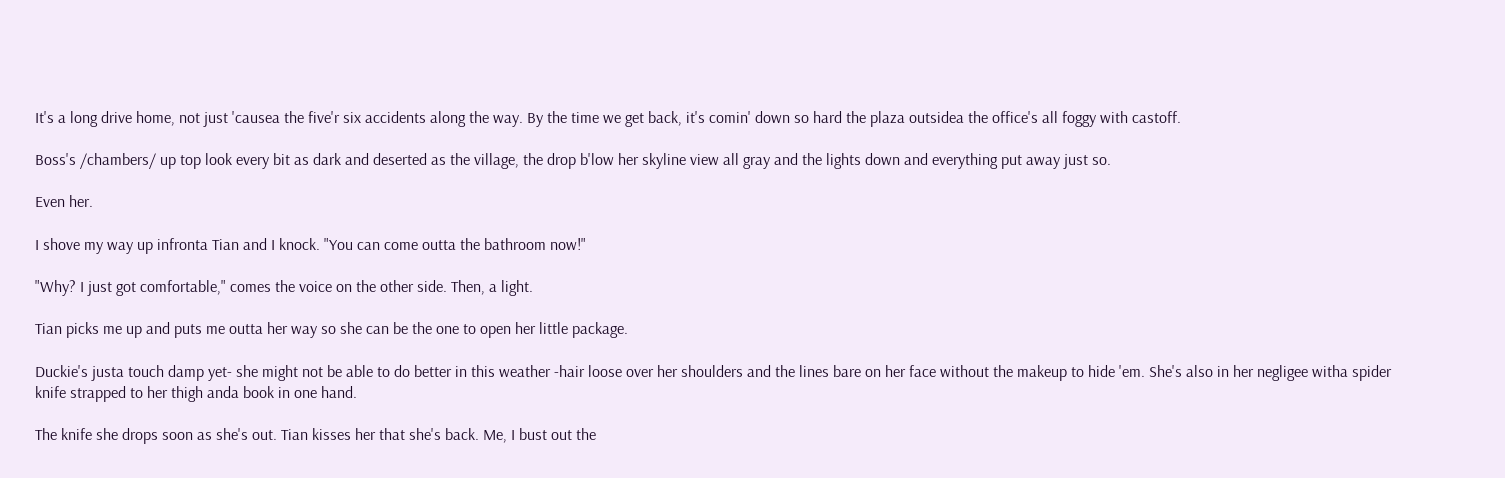It's a long drive home, not just 'causea the five'r six accidents along the way. By the time we get back, it's comin' down so hard the plaza outsidea the office's all foggy with castoff.

Boss's /chambers/ up top look every bit as dark and deserted as the village, the drop b'low her skyline view all gray and the lights down and everything put away just so.

Even her.

I shove my way up infronta Tian and I knock. "You can come outta the bathroom now!"

"Why? I just got comfortable," comes the voice on the other side. Then, a light.

Tian picks me up and puts me outta her way so she can be the one to open her little package.

Duckie's justa touch damp yet- she might not be able to do better in this weather -hair loose over her shoulders and the lines bare on her face without the makeup to hide 'em. She's also in her negligee witha spider knife strapped to her thigh anda book in one hand.

The knife she drops soon as she's out. Tian kisses her that she's back. Me, I bust out the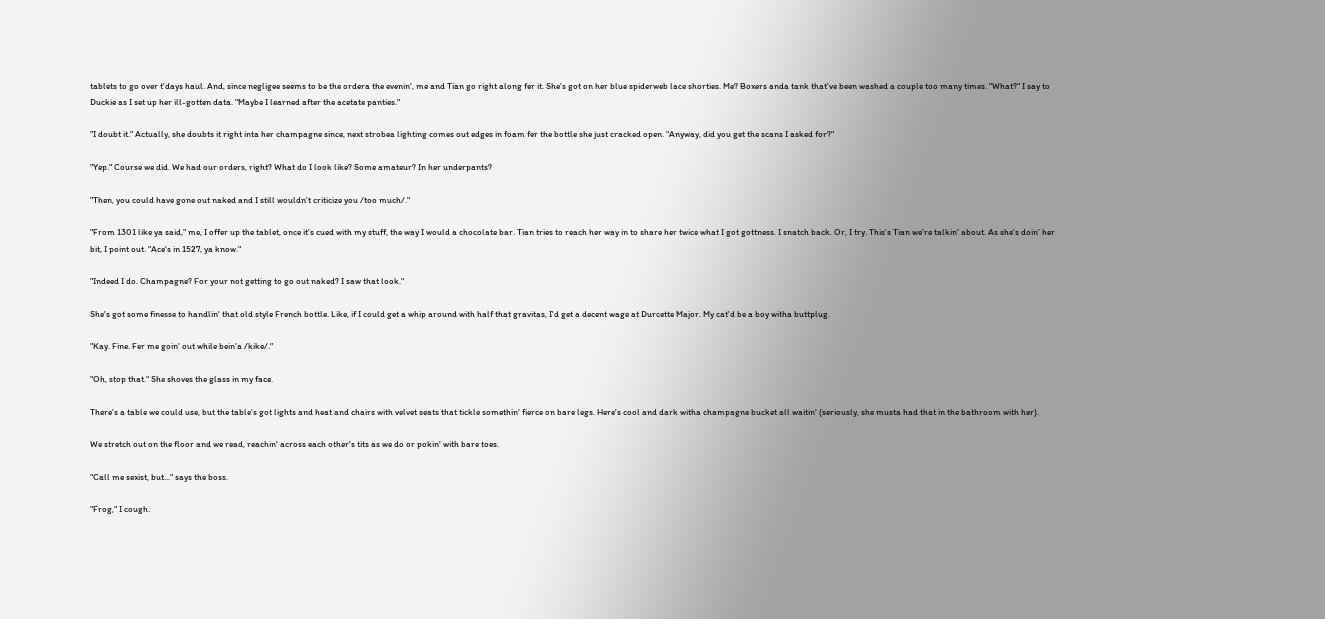tablets to go over t'days haul. And, since negligee seems to be the ordera the evenin', me and Tian go right along fer it. She's got on her blue spiderweb lace shorties. Me? Boxers anda tank that've been washed a couple too many times. "What?" I say to Duckie as I set up her ill-gotten data. "Maybe I learned after the acetate panties."

"I doubt it." Actually, she doubts it right inta her champagne since, next strobea lighting comes out edges in foam fer the bottle she just cracked open. "Anyway, did you get the scans I asked for?"

"Yep." Course we did. We had our orders, right? What do I look like? Some amateur? In her underpants?

"Then, you could have gone out naked and I still wouldn't criticize you /too much/."

"From 1301 like ya said," me, I offer up the tablet, once it's cued with my stuff, the way I would a chocolate bar. Tian tries to reach her way in to share her twice what I got gottness. I snatch back. Or, I try. This's Tian we're talkin' about. As she's doin' her bit, I point out. "Ace's in 1527, ya know."

"Indeed I do. Champagne? For your not getting to go out naked? I saw that look."

She's got some finesse to handlin' that old style French bottle. Like, if I could get a whip around with half that gravitas, I'd get a decent wage at Durcette Major. My cat'd be a boy witha buttplug.

"Kay. Fine. Fer me goin' out while bein'a /kike/."

"Oh, stop that." She shoves the glass in my face.

There's a table we could use, but the table's got lights and heat and chairs with velvet seats that tickle somethin' fierce on bare legs. Here's cool and dark witha champagne bucket all waitin' (seriously, she musta had that in the bathroom with her).

We stretch out on the floor and we read, reachin' across each other's tits as we do or pokin' with bare toes.

"Call me sexist, but..." says the boss.

"Frog," I cough.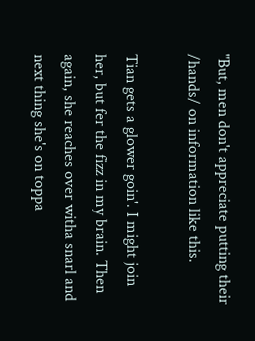"But, men don't appreciate putting their /hands/ on information like this.

Tian gets a glower goin'. I might join her, but fer the fizz in my brain. Then again, she reaches over witha snarl and next thing she's on toppa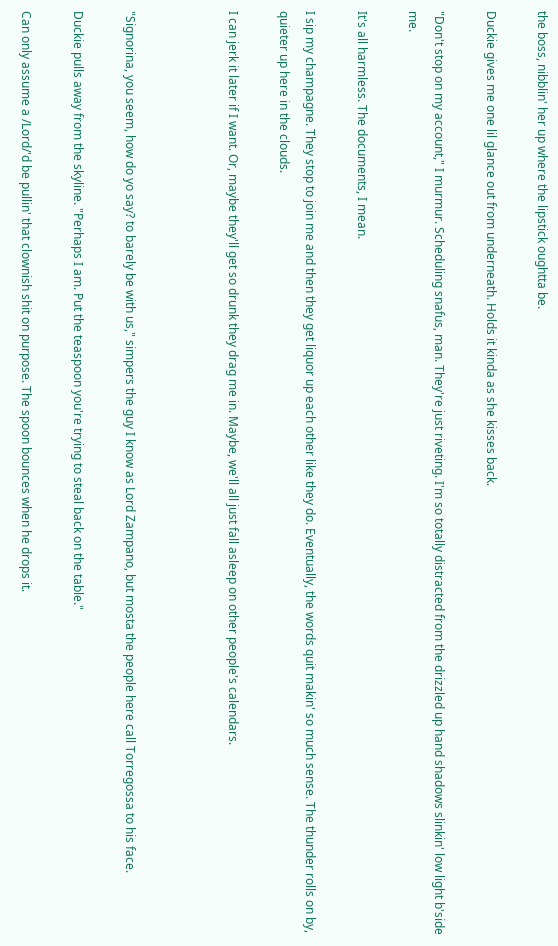the boss, nibblin' her up where the lipstick oughtta be.

Duckie gives me one lil glance out from underneath. Holds it kinda as she kisses back.

"Don't stop on my account," I murmur. Scheduling snafus, man. They're just riveting. I'm so totally distracted from the drizzled up hand shadows slinkin' low light b'side me.

It's all harmless. The documents, I mean.

I sip my champagne. They stop to join me and then they get liquor up each other like they do. Eventually, the words quit makin' so much sense. The thunder rolls on by, quieter up here in the clouds.

I can jerk it later if I want. Or, maybe they'll get so drunk they drag me in. Maybe, we'll all just fall asleep on other people's calendars.



"Signorina, you seem, how do yo say? to barely be with us," simpers the guy I know as Lord Zampano, but mosta the people here call Torregossa to his face.

Duckie pulls away from the skyline. "Perhaps I am. Put the teaspoon you're trying to steal back on the table."

Can only assume a /Lord/'d be pullin' that clownish shit on purpose. The spoon bounces when he drops it.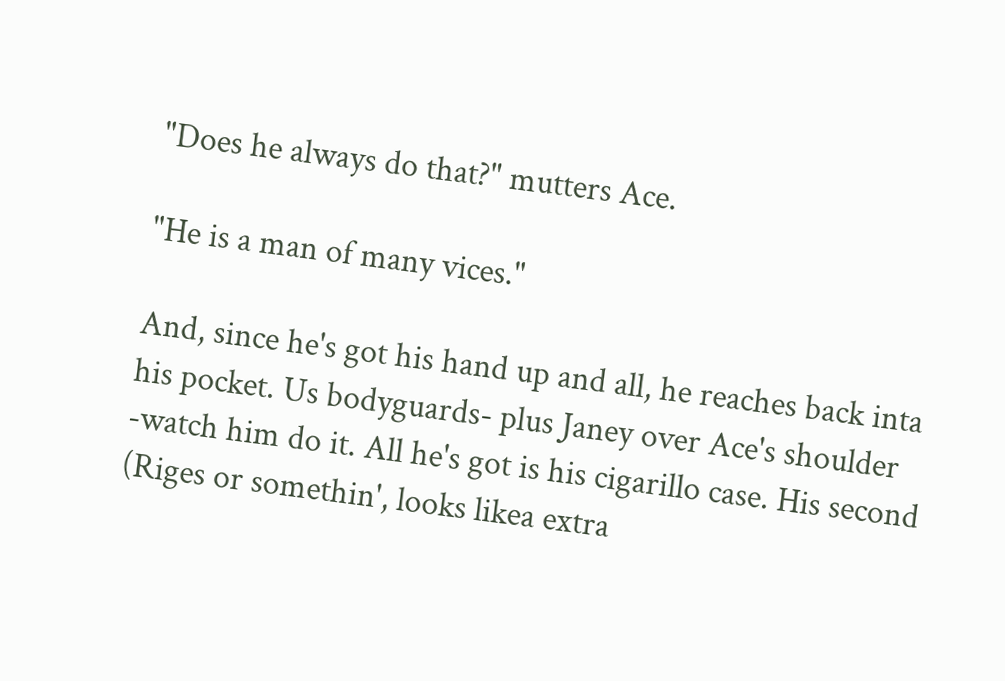"Does he always do that?" mutters Ace.

"He is a man of many vices."

And, since he's got his hand up and all, he reaches back inta his pocket. Us bodyguards- plus Janey over Ace's shoulder -watch him do it. All he's got is his cigarillo case. His second (Riges or somethin', looks likea extra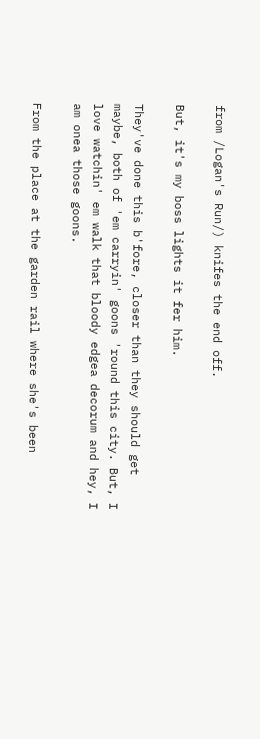from /Logan's Run/) knifes the end off.

But, it's my boss lights it fer him.

They've done this b'fore, closer than they should get maybe, both of 'em carryin' goons 'round this city. But, I love watchin' em walk that bloody edgea decorum and hey, I am onea those goons.

From the place at the garden rail where she's been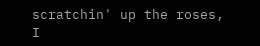scratchin' up the roses, I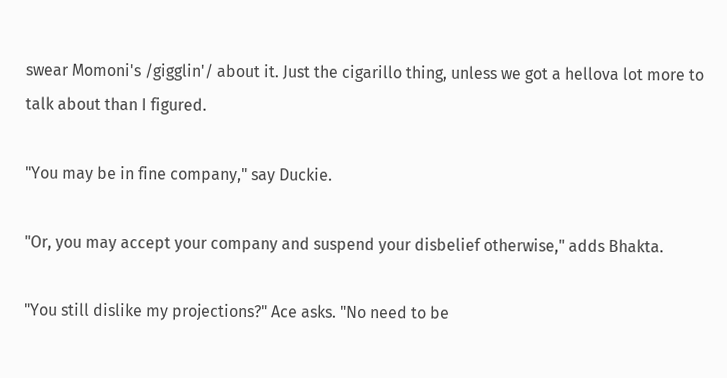swear Momoni's /gigglin'/ about it. Just the cigarillo thing, unless we got a hellova lot more to talk about than I figured.

"You may be in fine company," say Duckie.

"Or, you may accept your company and suspend your disbelief otherwise," adds Bhakta.

"You still dislike my projections?" Ace asks. "No need to be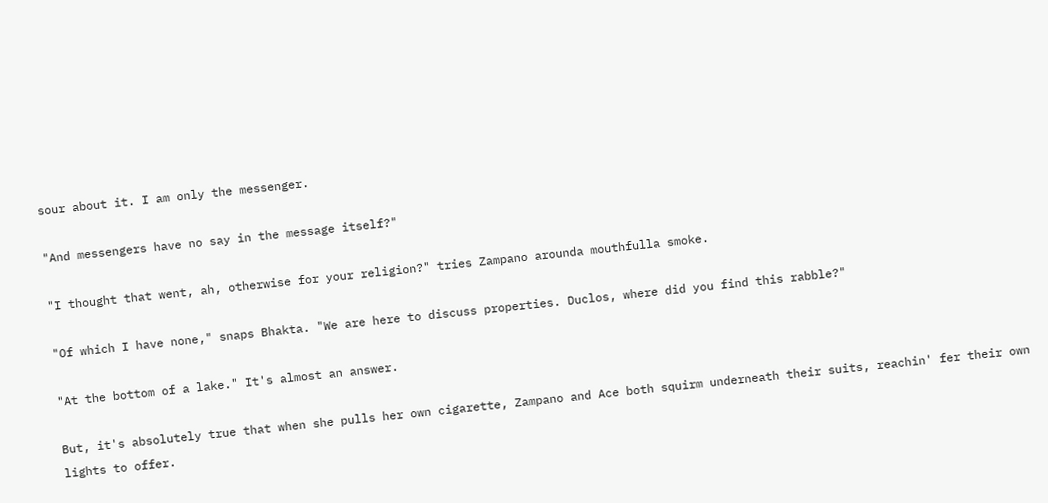sour about it. I am only the messenger.

"And messengers have no say in the message itself?"

"I thought that went, ah, otherwise for your religion?" tries Zampano arounda mouthfulla smoke.

"Of which I have none," snaps Bhakta. "We are here to discuss properties. Duclos, where did you find this rabble?"

"At the bottom of a lake." It's almost an answer.

But, it's absolutely true that when she pulls her own cigarette, Zampano and Ace both squirm underneath their suits, reachin' fer their own lights to offer.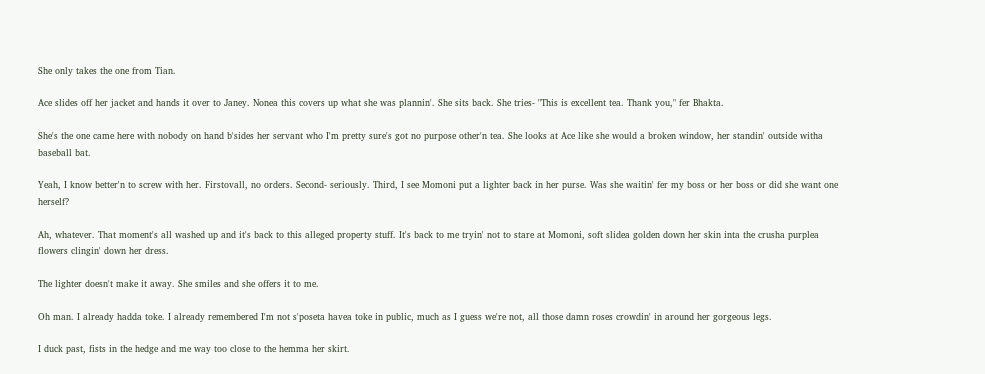She only takes the one from Tian.

Ace slides off her jacket and hands it over to Janey. Nonea this covers up what she was plannin'. She sits back. She tries- "This is excellent tea. Thank you," fer Bhakta.

She's the one came here with nobody on hand b'sides her servant who I'm pretty sure's got no purpose other'n tea. She looks at Ace like she would a broken window, her standin' outside witha baseball bat.

Yeah, I know better'n to screw with her. Firstovall, no orders. Second- seriously. Third, I see Momoni put a lighter back in her purse. Was she waitin' fer my boss or her boss or did she want one herself?

Ah, whatever. That moment's all washed up and it's back to this alleged property stuff. It's back to me tryin' not to stare at Momoni, soft slidea golden down her skin inta the crusha purplea flowers clingin' down her dress.

The lighter doesn't make it away. She smiles and she offers it to me.

Oh man. I already hadda toke. I already remembered I'm not s'poseta havea toke in public, much as I guess we're not, all those damn roses crowdin' in around her gorgeous legs.

I duck past, fists in the hedge and me way too close to the hemma her skirt.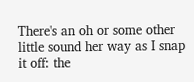There's an oh or some other little sound her way as I snap it off: the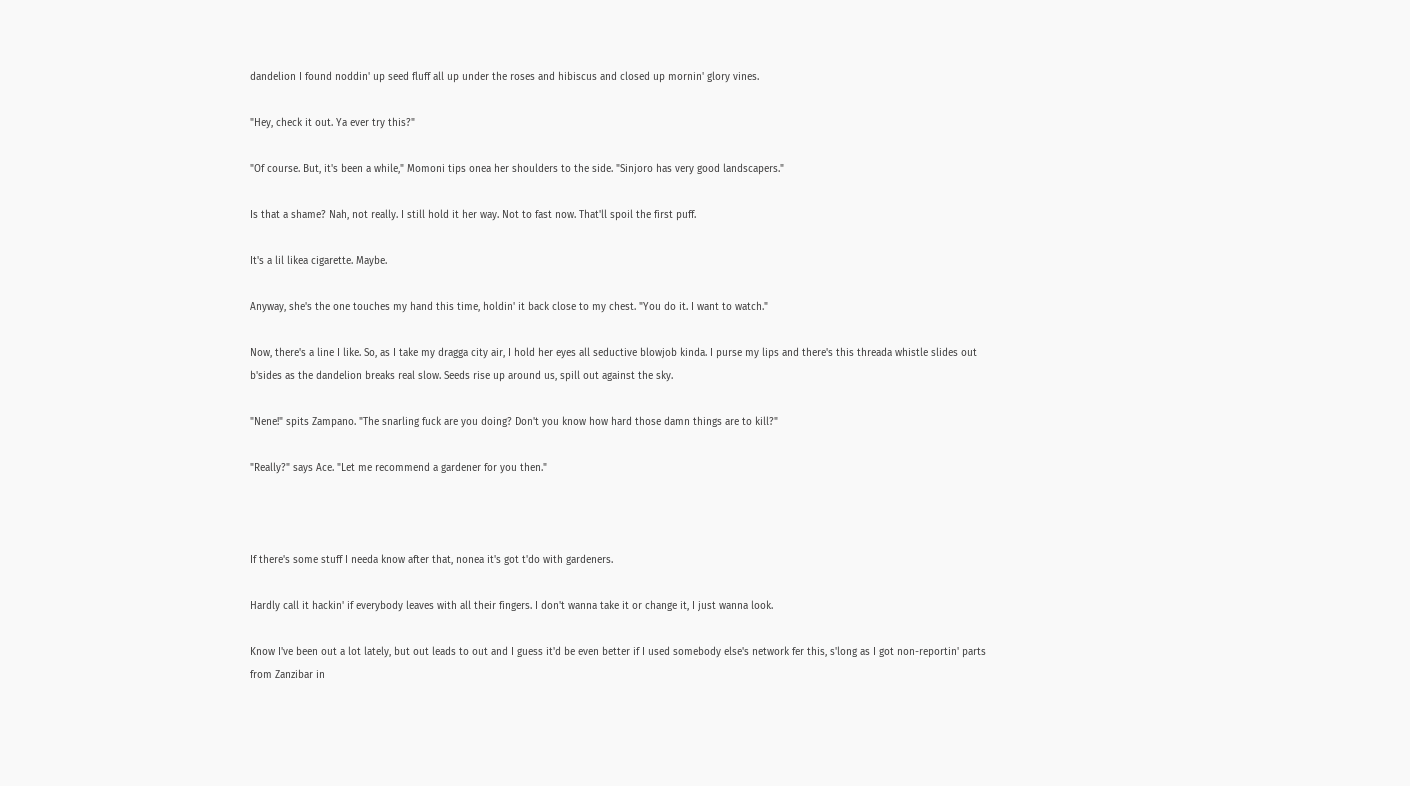dandelion I found noddin' up seed fluff all up under the roses and hibiscus and closed up mornin' glory vines.

"Hey, check it out. Ya ever try this?"

"Of course. But, it's been a while," Momoni tips onea her shoulders to the side. "Sinjoro has very good landscapers."

Is that a shame? Nah, not really. I still hold it her way. Not to fast now. That'll spoil the first puff.

It's a lil likea cigarette. Maybe.

Anyway, she's the one touches my hand this time, holdin' it back close to my chest. "You do it. I want to watch."

Now, there's a line I like. So, as I take my dragga city air, I hold her eyes all seductive blowjob kinda. I purse my lips and there's this threada whistle slides out b'sides as the dandelion breaks real slow. Seeds rise up around us, spill out against the sky.

"Nene!" spits Zampano. "The snarling fuck are you doing? Don't you know how hard those damn things are to kill?"

"Really?" says Ace. "Let me recommend a gardener for you then."



If there's some stuff I needa know after that, nonea it's got t'do with gardeners.

Hardly call it hackin' if everybody leaves with all their fingers. I don't wanna take it or change it, I just wanna look.

Know I've been out a lot lately, but out leads to out and I guess it'd be even better if I used somebody else's network fer this, s'long as I got non-reportin' parts from Zanzibar in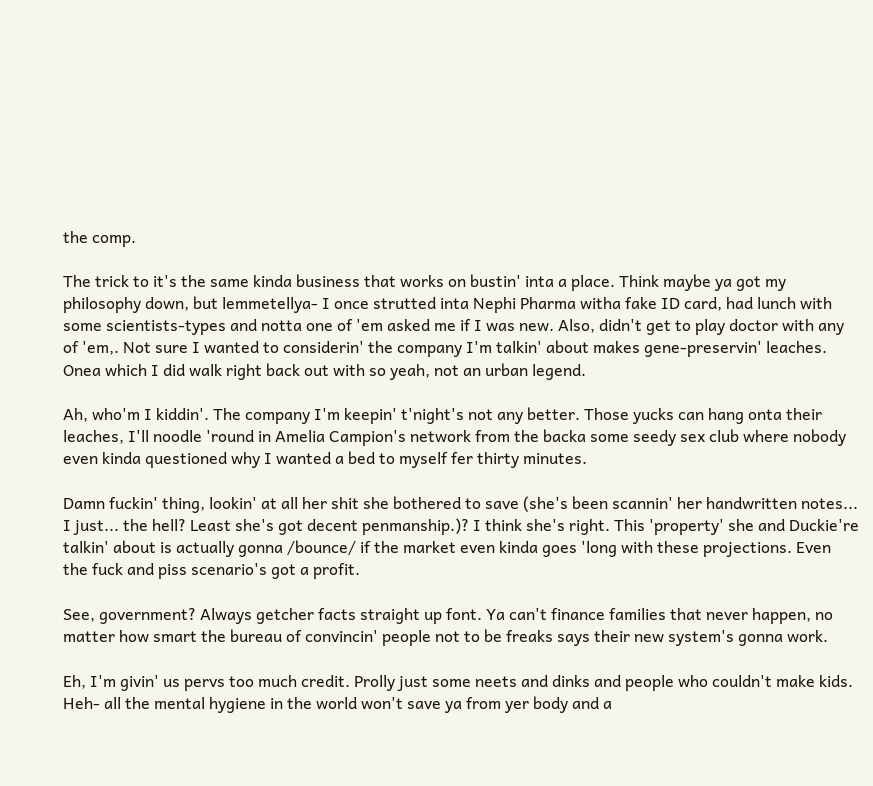the comp.

The trick to it's the same kinda business that works on bustin' inta a place. Think maybe ya got my philosophy down, but lemmetellya- I once strutted inta Nephi Pharma witha fake ID card, had lunch with some scientists-types and notta one of 'em asked me if I was new. Also, didn't get to play doctor with any of 'em,. Not sure I wanted to considerin' the company I'm talkin' about makes gene-preservin' leaches. Onea which I did walk right back out with so yeah, not an urban legend.

Ah, who'm I kiddin'. The company I'm keepin' t'night's not any better. Those yucks can hang onta their leaches, I'll noodle 'round in Amelia Campion's network from the backa some seedy sex club where nobody even kinda questioned why I wanted a bed to myself fer thirty minutes.

Damn fuckin' thing, lookin' at all her shit she bothered to save (she's been scannin' her handwritten notes... I just... the hell? Least she's got decent penmanship.)? I think she's right. This 'property' she and Duckie're talkin' about is actually gonna /bounce/ if the market even kinda goes 'long with these projections. Even the fuck and piss scenario's got a profit.

See, government? Always getcher facts straight up font. Ya can't finance families that never happen, no matter how smart the bureau of convincin' people not to be freaks says their new system's gonna work.

Eh, I'm givin' us pervs too much credit. Prolly just some neets and dinks and people who couldn't make kids. Heh- all the mental hygiene in the world won't save ya from yer body and a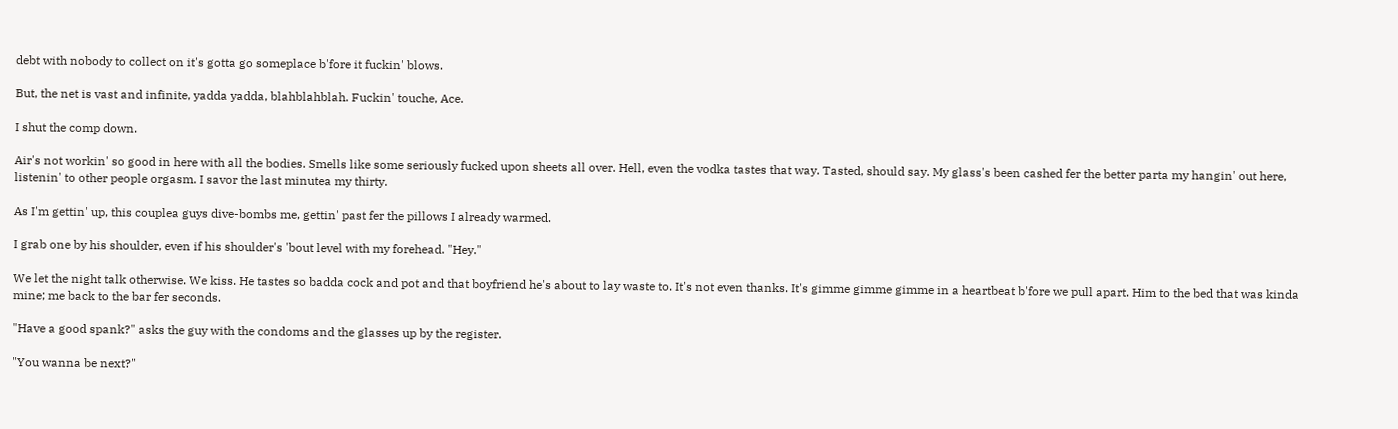debt with nobody to collect on it's gotta go someplace b'fore it fuckin' blows.

But, the net is vast and infinite, yadda yadda, blahblahblah. Fuckin' touche, Ace.

I shut the comp down.

Air's not workin' so good in here with all the bodies. Smells like some seriously fucked upon sheets all over. Hell, even the vodka tastes that way. Tasted, should say. My glass's been cashed fer the better parta my hangin' out here, listenin' to other people orgasm. I savor the last minutea my thirty.

As I'm gettin' up, this couplea guys dive-bombs me, gettin' past fer the pillows I already warmed.

I grab one by his shoulder, even if his shoulder's 'bout level with my forehead. "Hey."

We let the night talk otherwise. We kiss. He tastes so badda cock and pot and that boyfriend he's about to lay waste to. It's not even thanks. It's gimme gimme gimme in a heartbeat b'fore we pull apart. Him to the bed that was kinda mine; me back to the bar fer seconds.

"Have a good spank?" asks the guy with the condoms and the glasses up by the register.

"You wanna be next?"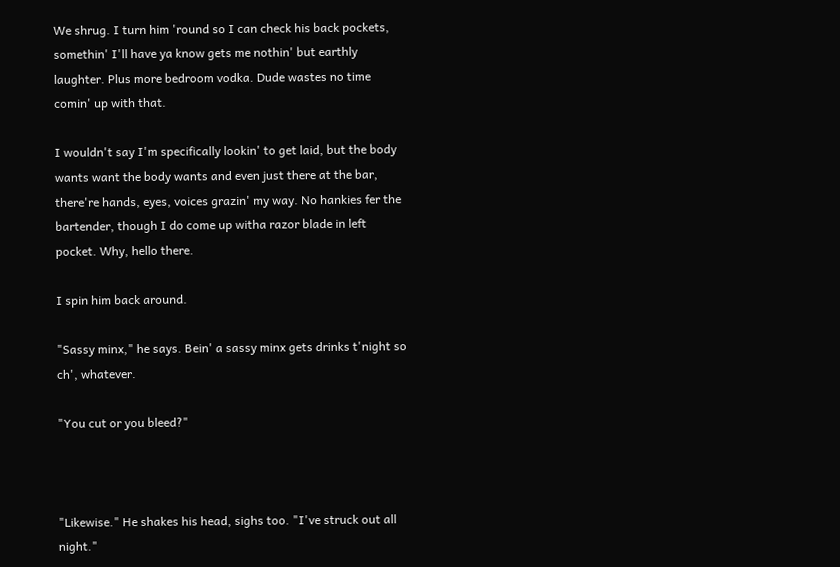We shrug. I turn him 'round so I can check his back pockets, somethin' I'll have ya know gets me nothin' but earthly laughter. Plus more bedroom vodka. Dude wastes no time comin' up with that.

I wouldn't say I'm specifically lookin' to get laid, but the body wants want the body wants and even just there at the bar, there're hands, eyes, voices grazin' my way. No hankies fer the bartender, though I do come up witha razor blade in left pocket. Why, hello there.

I spin him back around.

"Sassy minx," he says. Bein' a sassy minx gets drinks t'night so ch', whatever.

"You cut or you bleed?"



"Likewise." He shakes his head, sighs too. "I've struck out all night."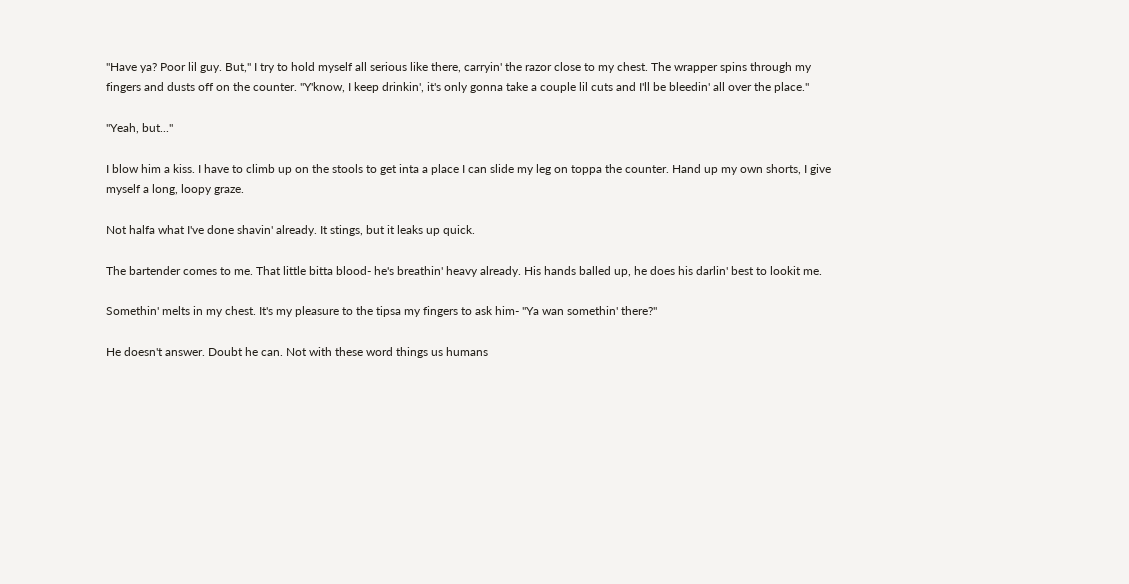"Have ya? Poor lil guy. But," I try to hold myself all serious like there, carryin' the razor close to my chest. The wrapper spins through my fingers and dusts off on the counter. "Y'know, I keep drinkin', it's only gonna take a couple lil cuts and I'll be bleedin' all over the place."

"Yeah, but..."

I blow him a kiss. I have to climb up on the stools to get inta a place I can slide my leg on toppa the counter. Hand up my own shorts, I give myself a long, loopy graze.

Not halfa what I've done shavin' already. It stings, but it leaks up quick.

The bartender comes to me. That little bitta blood- he's breathin' heavy already. His hands balled up, he does his darlin' best to lookit me.

Somethin' melts in my chest. It's my pleasure to the tipsa my fingers to ask him- "Ya wan somethin' there?"

He doesn't answer. Doubt he can. Not with these word things us humans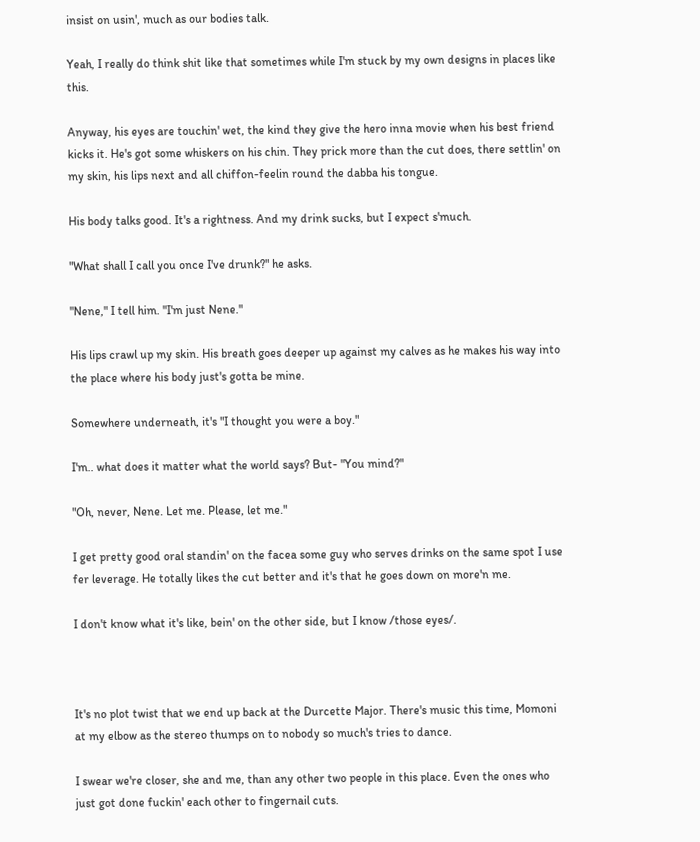insist on usin', much as our bodies talk.

Yeah, I really do think shit like that sometimes while I'm stuck by my own designs in places like this.

Anyway, his eyes are touchin' wet, the kind they give the hero inna movie when his best friend kicks it. He's got some whiskers on his chin. They prick more than the cut does, there settlin' on my skin, his lips next and all chiffon-feelin round the dabba his tongue.

His body talks good. It's a rightness. And my drink sucks, but I expect s'much.

"What shall I call you once I've drunk?" he asks.

"Nene," I tell him. "I'm just Nene."

His lips crawl up my skin. His breath goes deeper up against my calves as he makes his way into the place where his body just's gotta be mine.

Somewhere underneath, it's "I thought you were a boy."

I'm.. what does it matter what the world says? But- "You mind?"

"Oh, never, Nene. Let me. Please, let me."

I get pretty good oral standin' on the facea some guy who serves drinks on the same spot I use fer leverage. He totally likes the cut better and it's that he goes down on more'n me.

I don't know what it's like, bein' on the other side, but I know /those eyes/.



It's no plot twist that we end up back at the Durcette Major. There's music this time, Momoni at my elbow as the stereo thumps on to nobody so much's tries to dance.

I swear we're closer, she and me, than any other two people in this place. Even the ones who just got done fuckin' each other to fingernail cuts.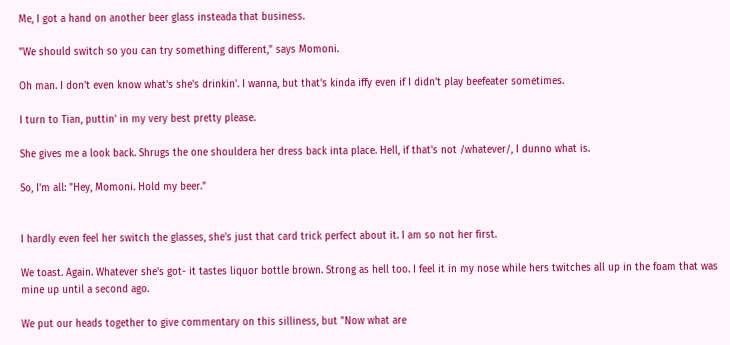Me, I got a hand on another beer glass insteada that business.

"We should switch so you can try something different," says Momoni.

Oh man. I don't even know what's she's drinkin'. I wanna, but that's kinda iffy even if I didn't play beefeater sometimes.

I turn to Tian, puttin' in my very best pretty please.

She gives me a look back. Shrugs the one shouldera her dress back inta place. Hell, if that's not /whatever/, I dunno what is.

So, I'm all: "Hey, Momoni. Hold my beer."


I hardly even feel her switch the glasses, she's just that card trick perfect about it. I am so not her first.

We toast. Again. Whatever she's got- it tastes liquor bottle brown. Strong as hell too. I feel it in my nose while hers twitches all up in the foam that was mine up until a second ago.

We put our heads together to give commentary on this silliness, but "Now what are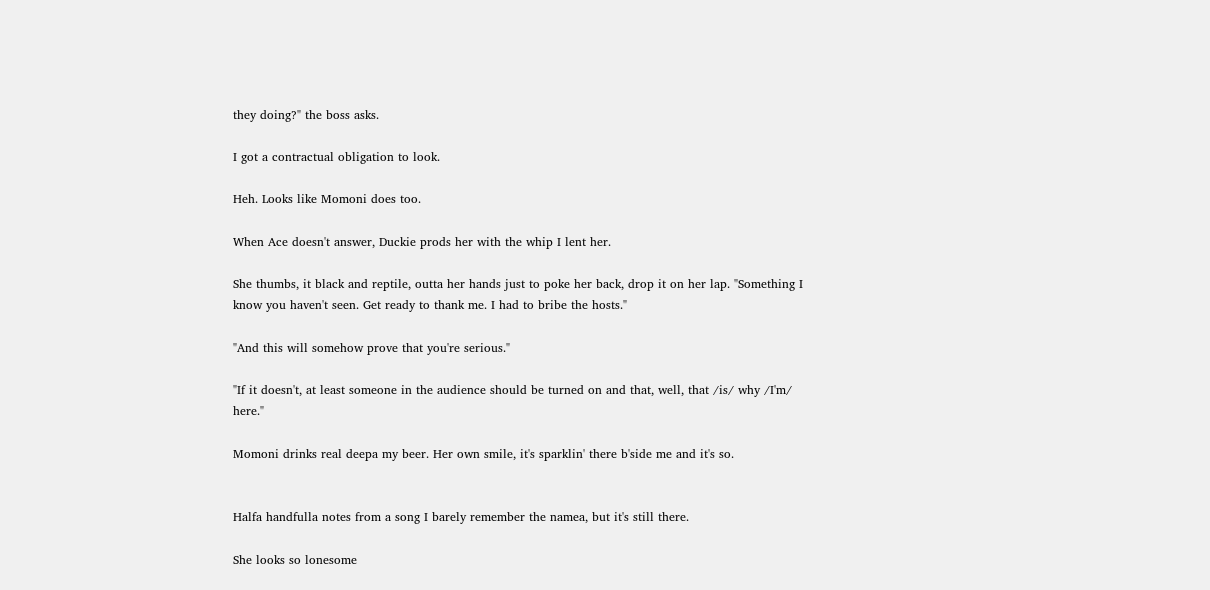they doing?" the boss asks.

I got a contractual obligation to look.

Heh. Looks like Momoni does too.

When Ace doesn't answer, Duckie prods her with the whip I lent her.

She thumbs, it black and reptile, outta her hands just to poke her back, drop it on her lap. "Something I know you haven't seen. Get ready to thank me. I had to bribe the hosts."

"And this will somehow prove that you're serious."

"If it doesn't, at least someone in the audience should be turned on and that, well, that /is/ why /I'm/ here."

Momoni drinks real deepa my beer. Her own smile, it's sparklin' there b'side me and it's so.


Halfa handfulla notes from a song I barely remember the namea, but it's still there.

She looks so lonesome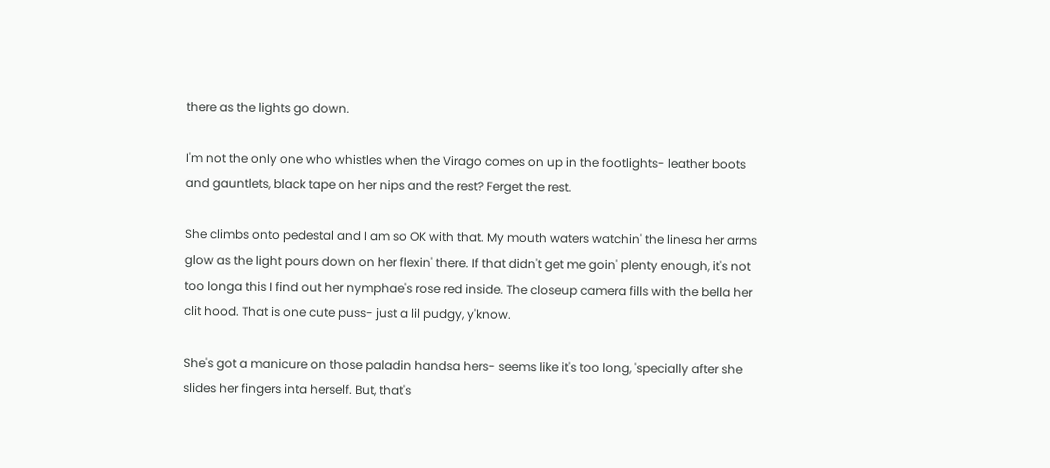there as the lights go down.

I'm not the only one who whistles when the Virago comes on up in the footlights- leather boots and gauntlets, black tape on her nips and the rest? Ferget the rest.

She climbs onto pedestal and I am so OK with that. My mouth waters watchin' the linesa her arms glow as the light pours down on her flexin' there. If that didn't get me goin' plenty enough, it's not too longa this I find out her nymphae's rose red inside. The closeup camera fills with the bella her clit hood. That is one cute puss- just a lil pudgy, y'know.

She's got a manicure on those paladin handsa hers- seems like it's too long, 'specially after she slides her fingers inta herself. But, that's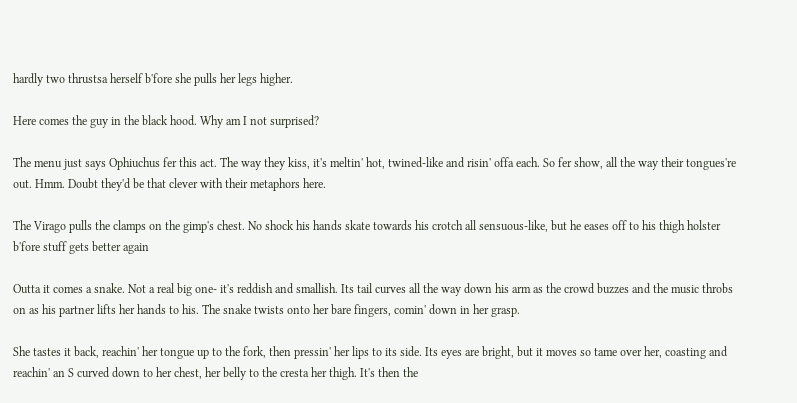hardly two thrustsa herself b'fore she pulls her legs higher.

Here comes the guy in the black hood. Why am I not surprised?

The menu just says Ophiuchus fer this act. The way they kiss, it's meltin' hot, twined-like and risin' offa each. So fer show, all the way their tongues're out. Hmm. Doubt they'd be that clever with their metaphors here.

The Virago pulls the clamps on the gimp's chest. No shock his hands skate towards his crotch all sensuous-like, but he eases off to his thigh holster b'fore stuff gets better again

Outta it comes a snake. Not a real big one- it's reddish and smallish. Its tail curves all the way down his arm as the crowd buzzes and the music throbs on as his partner lifts her hands to his. The snake twists onto her bare fingers, comin' down in her grasp.

She tastes it back, reachin' her tongue up to the fork, then pressin' her lips to its side. Its eyes are bright, but it moves so tame over her, coasting and reachin' an S curved down to her chest, her belly to the cresta her thigh. It's then the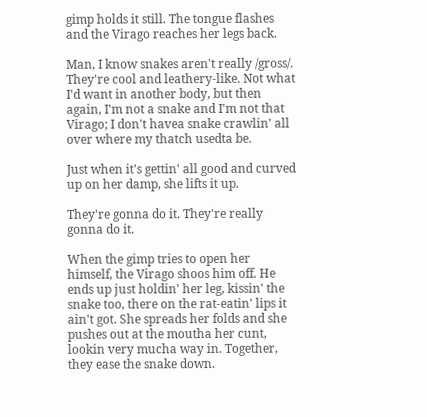gimp holds it still. The tongue flashes and the Virago reaches her legs back.

Man, I know snakes aren't really /gross/. They're cool and leathery-like. Not what I'd want in another body, but then again, I'm not a snake and I'm not that Virago; I don't havea snake crawlin' all over where my thatch usedta be.

Just when it's gettin' all good and curved up on her damp, she lifts it up.

They're gonna do it. They're really gonna do it.

When the gimp tries to open her himself, the Virago shoos him off. He ends up just holdin' her leg, kissin' the snake too, there on the rat-eatin' lips it ain't got. She spreads her folds and she pushes out at the moutha her cunt, lookin very mucha way in. Together, they ease the snake down.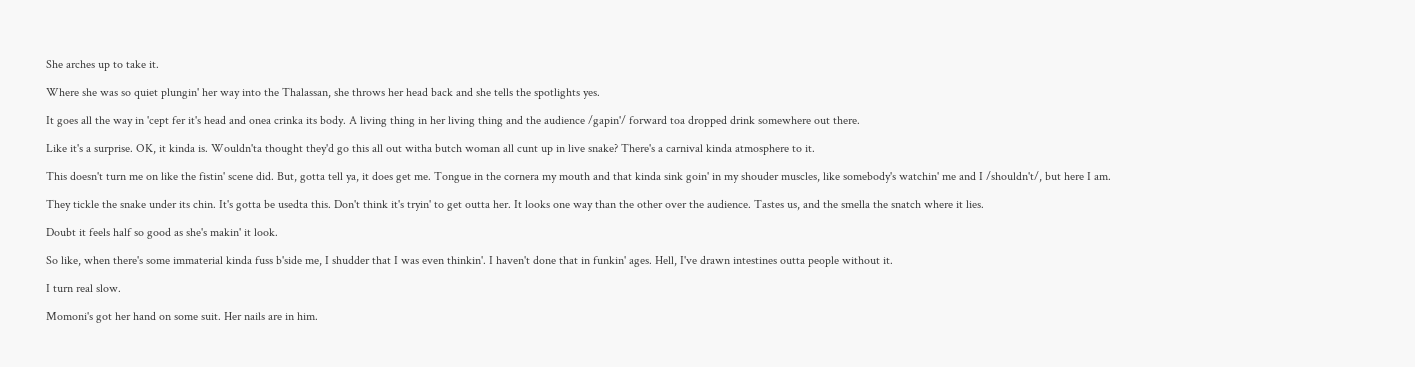She arches up to take it.

Where she was so quiet plungin' her way into the Thalassan, she throws her head back and she tells the spotlights yes.

It goes all the way in 'cept fer it's head and onea crinka its body. A living thing in her living thing and the audience /gapin'/ forward toa dropped drink somewhere out there.

Like it's a surprise. OK, it kinda is. Wouldn'ta thought they'd go this all out witha butch woman all cunt up in live snake? There's a carnival kinda atmosphere to it.

This doesn't turn me on like the fistin' scene did. But, gotta tell ya, it does get me. Tongue in the cornera my mouth and that kinda sink goin' in my shouder muscles, like somebody's watchin' me and I /shouldn't/, but here I am.

They tickle the snake under its chin. It's gotta be usedta this. Don't think it's tryin' to get outta her. It looks one way than the other over the audience. Tastes us, and the smella the snatch where it lies.

Doubt it feels half so good as she's makin' it look.

So like, when there's some immaterial kinda fuss b'side me, I shudder that I was even thinkin'. I haven't done that in funkin' ages. Hell, I've drawn intestines outta people without it.

I turn real slow.

Momoni's got her hand on some suit. Her nails are in him.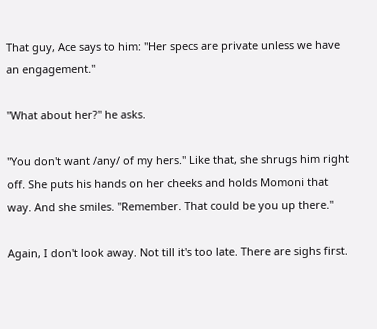That guy, Ace says to him: "Her specs are private unless we have an engagement."

"What about her?" he asks.

"You don't want /any/ of my hers." Like that, she shrugs him right off. She puts his hands on her cheeks and holds Momoni that way. And she smiles. "Remember. That could be you up there."

Again, I don't look away. Not till it's too late. There are sighs first.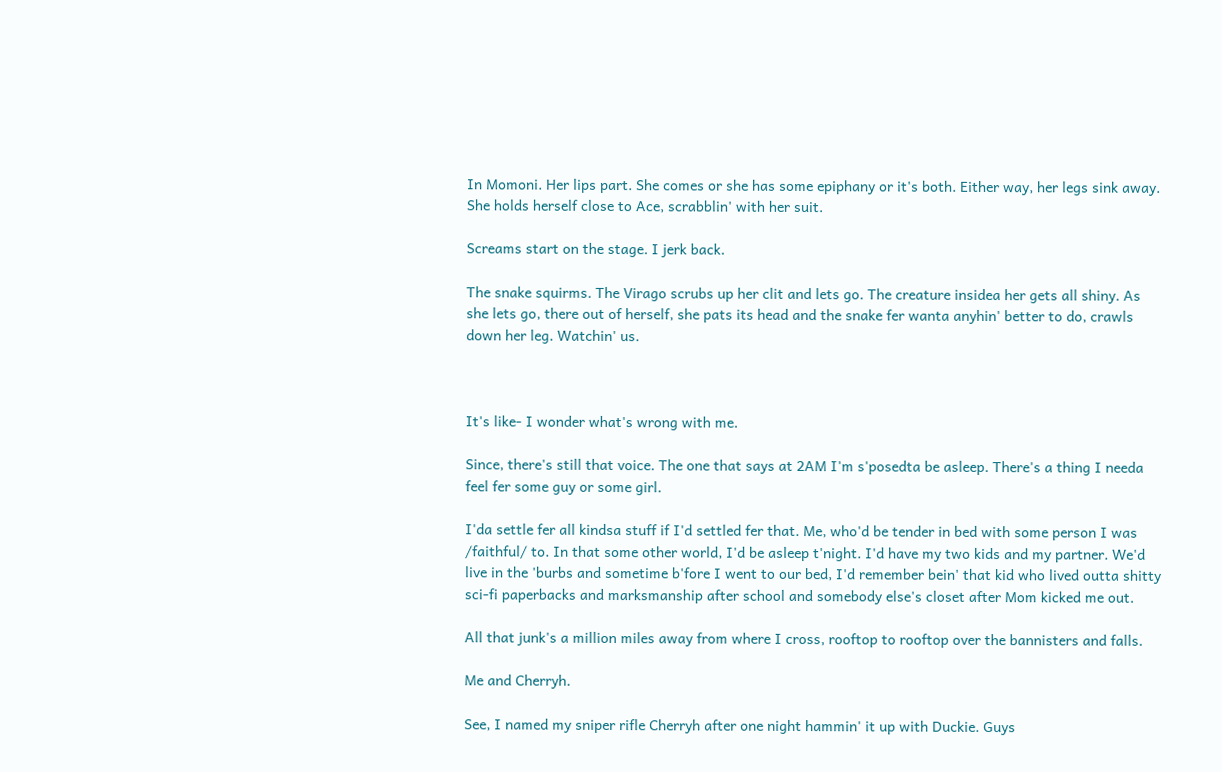In Momoni. Her lips part. She comes or she has some epiphany or it's both. Either way, her legs sink away. She holds herself close to Ace, scrabblin' with her suit.

Screams start on the stage. I jerk back.

The snake squirms. The Virago scrubs up her clit and lets go. The creature insidea her gets all shiny. As she lets go, there out of herself, she pats its head and the snake fer wanta anyhin' better to do, crawls down her leg. Watchin' us.



It's like- I wonder what's wrong with me.

Since, there's still that voice. The one that says at 2AM I'm s'posedta be asleep. There's a thing I needa feel fer some guy or some girl.

I'da settle fer all kindsa stuff if I'd settled fer that. Me, who'd be tender in bed with some person I was /faithful/ to. In that some other world, I'd be asleep t'night. I'd have my two kids and my partner. We'd live in the 'burbs and sometime b'fore I went to our bed, I'd remember bein' that kid who lived outta shitty sci-fi paperbacks and marksmanship after school and somebody else's closet after Mom kicked me out.

All that junk's a million miles away from where I cross, rooftop to rooftop over the bannisters and falls.

Me and Cherryh.

See, I named my sniper rifle Cherryh after one night hammin' it up with Duckie. Guys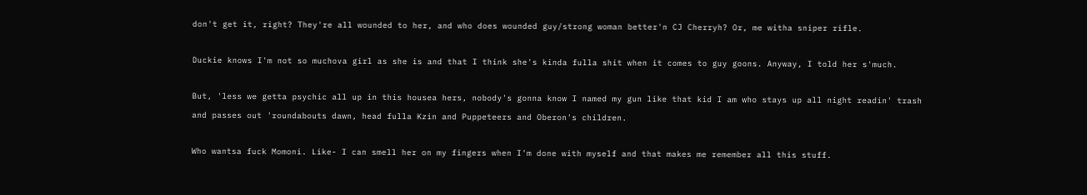don't get it, right? They're all wounded to her, and who does wounded guy/strong woman better'n CJ Cherryh? Or, me witha sniper rifle.

Duckie knows I'm not so muchova girl as she is and that I think she's kinda fulla shit when it comes to guy goons. Anyway, I told her s'much.

But, 'less we getta psychic all up in this housea hers, nobody's gonna know I named my gun like that kid I am who stays up all night readin' trash and passes out 'roundabouts dawn, head fulla Kzin and Puppeteers and Oberon's children.

Who wantsa fuck Momoni. Like- I can smell her on my fingers when I'm done with myself and that makes me remember all this stuff.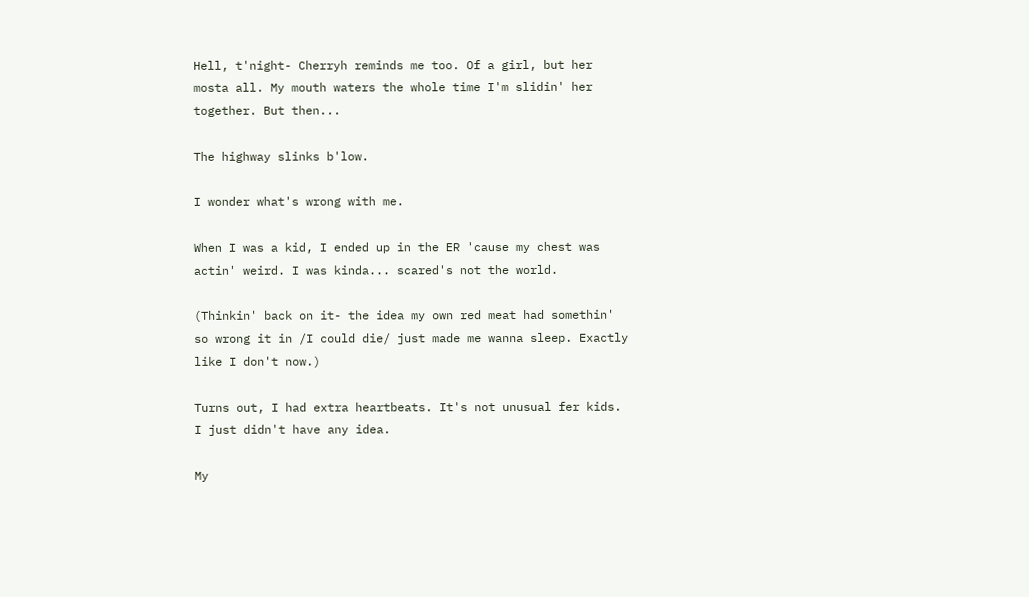Hell, t'night- Cherryh reminds me too. Of a girl, but her mosta all. My mouth waters the whole time I'm slidin' her together. But then...

The highway slinks b'low.

I wonder what's wrong with me.

When I was a kid, I ended up in the ER 'cause my chest was actin' weird. I was kinda... scared's not the world.

(Thinkin' back on it- the idea my own red meat had somethin' so wrong it in /I could die/ just made me wanna sleep. Exactly like I don't now.)

Turns out, I had extra heartbeats. It's not unusual fer kids. I just didn't have any idea.

My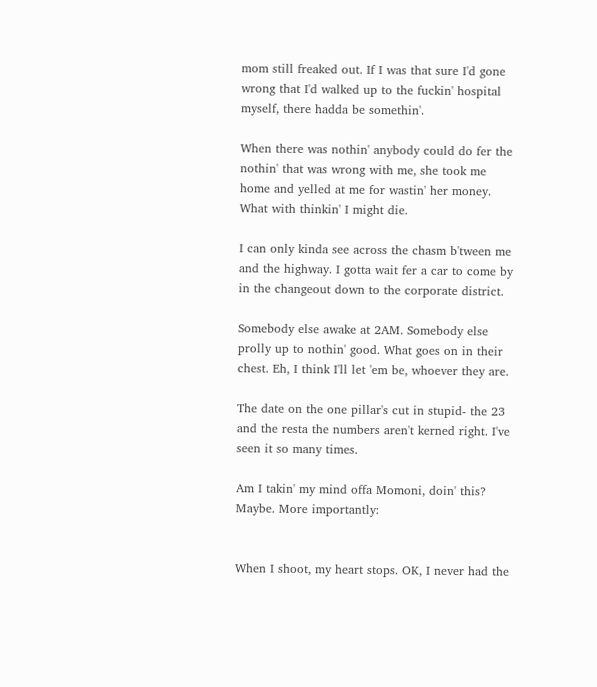mom still freaked out. If I was that sure I'd gone wrong that I'd walked up to the fuckin' hospital myself, there hadda be somethin'.

When there was nothin' anybody could do fer the nothin' that was wrong with me, she took me home and yelled at me for wastin' her money. What with thinkin' I might die.

I can only kinda see across the chasm b'tween me and the highway. I gotta wait fer a car to come by in the changeout down to the corporate district.

Somebody else awake at 2AM. Somebody else prolly up to nothin' good. What goes on in their chest. Eh, I think I'll let 'em be, whoever they are.

The date on the one pillar's cut in stupid- the 23 and the resta the numbers aren't kerned right. I've seen it so many times.

Am I takin' my mind offa Momoni, doin' this? Maybe. More importantly:


When I shoot, my heart stops. OK, I never had the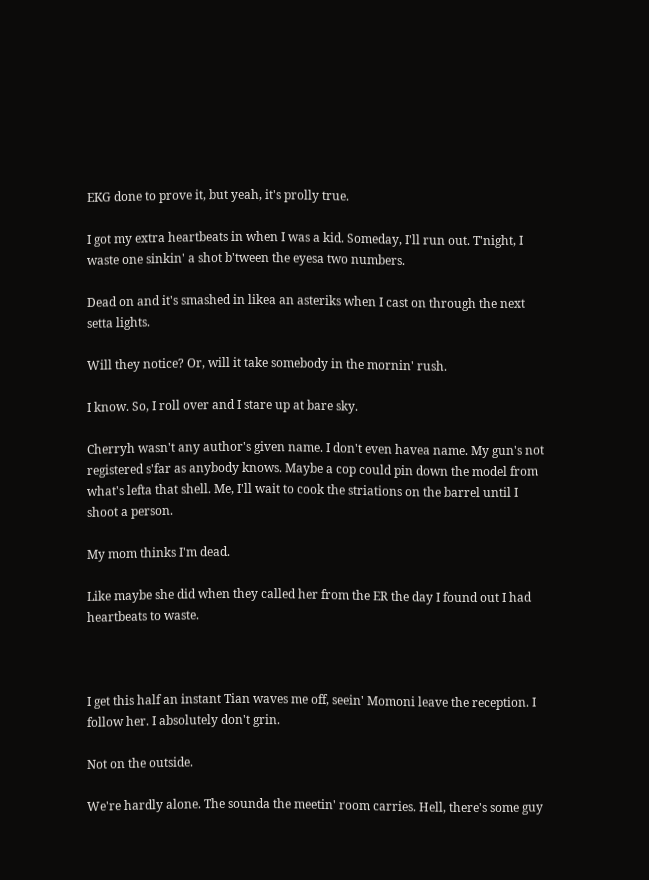EKG done to prove it, but yeah, it's prolly true.

I got my extra heartbeats in when I was a kid. Someday, I'll run out. T'night, I waste one sinkin' a shot b'tween the eyesa two numbers.

Dead on and it's smashed in likea an asteriks when I cast on through the next setta lights.

Will they notice? Or, will it take somebody in the mornin' rush.

I know. So, I roll over and I stare up at bare sky.

Cherryh wasn't any author's given name. I don't even havea name. My gun's not registered s'far as anybody knows. Maybe a cop could pin down the model from what's lefta that shell. Me, I'll wait to cook the striations on the barrel until I shoot a person.

My mom thinks I'm dead.

Like maybe she did when they called her from the ER the day I found out I had heartbeats to waste.



I get this half an instant Tian waves me off, seein' Momoni leave the reception. I follow her. I absolutely don't grin.

Not on the outside.

We're hardly alone. The sounda the meetin' room carries. Hell, there's some guy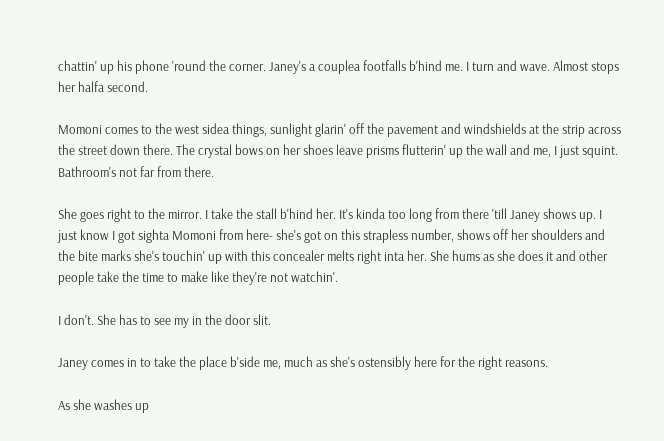chattin' up his phone 'round the corner. Janey's a couplea footfalls b'hind me. I turn and wave. Almost stops her halfa second.

Momoni comes to the west sidea things, sunlight glarin' off the pavement and windshields at the strip across the street down there. The crystal bows on her shoes leave prisms flutterin' up the wall and me, I just squint. Bathroom's not far from there.

She goes right to the mirror. I take the stall b'hind her. It's kinda too long from there 'till Janey shows up. I just know I got sighta Momoni from here- she's got on this strapless number, shows off her shoulders and the bite marks she's touchin' up with this concealer melts right inta her. She hums as she does it and other people take the time to make like they're not watchin'.

I don't. She has to see my in the door slit.

Janey comes in to take the place b'side me, much as she's ostensibly here for the right reasons.

As she washes up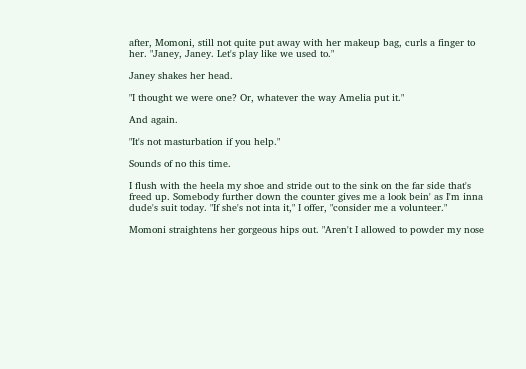after, Momoni, still not quite put away with her makeup bag, curls a finger to her. "Janey, Janey. Let's play like we used to."

Janey shakes her head.

"I thought we were one? Or, whatever the way Amelia put it."

And again.

"It's not masturbation if you help."

Sounds of no this time.

I flush with the heela my shoe and stride out to the sink on the far side that's freed up. Somebody further down the counter gives me a look bein' as I'm inna dude's suit today. "If she's not inta it," I offer, "consider me a volunteer."

Momoni straightens her gorgeous hips out. "Aren't I allowed to powder my nose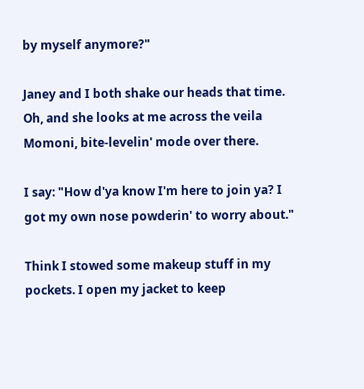by myself anymore?"

Janey and I both shake our heads that time. Oh, and she looks at me across the veila Momoni, bite-levelin' mode over there.

I say: "How d'ya know I'm here to join ya? I got my own nose powderin' to worry about."

Think I stowed some makeup stuff in my pockets. I open my jacket to keep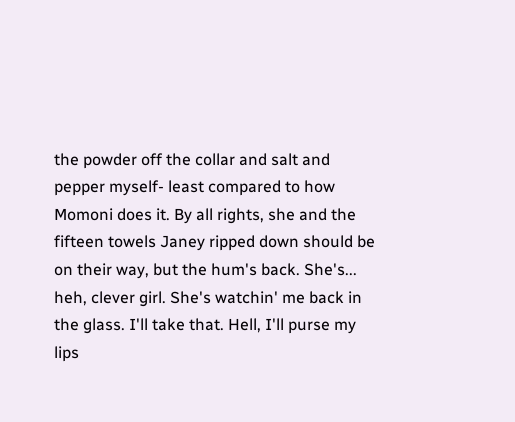the powder off the collar and salt and pepper myself- least compared to how Momoni does it. By all rights, she and the fifteen towels Janey ripped down should be on their way, but the hum's back. She's... heh, clever girl. She's watchin' me back in the glass. I'll take that. Hell, I'll purse my lips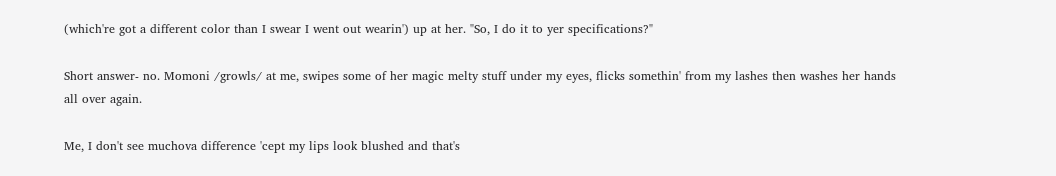(which're got a different color than I swear I went out wearin') up at her. "So, I do it to yer specifications?"

Short answer- no. Momoni /growls/ at me, swipes some of her magic melty stuff under my eyes, flicks somethin' from my lashes then washes her hands all over again.

Me, I don't see muchova difference 'cept my lips look blushed and that's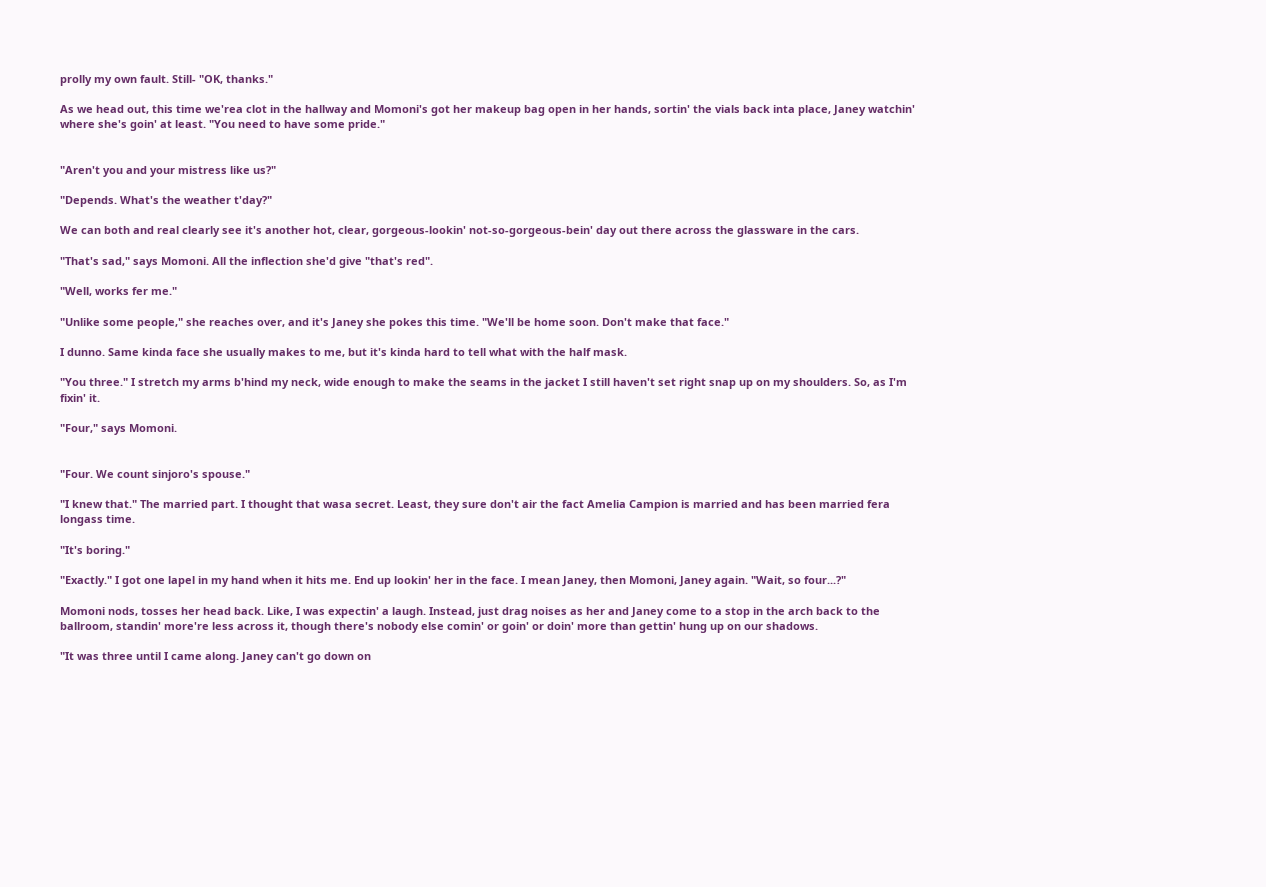prolly my own fault. Still- "OK, thanks."

As we head out, this time we'rea clot in the hallway and Momoni's got her makeup bag open in her hands, sortin' the vials back inta place, Janey watchin' where she's goin' at least. "You need to have some pride."


"Aren't you and your mistress like us?"

"Depends. What's the weather t'day?"

We can both and real clearly see it's another hot, clear, gorgeous-lookin' not-so-gorgeous-bein' day out there across the glassware in the cars.

"That's sad," says Momoni. All the inflection she'd give "that's red".

"Well, works fer me."

"Unlike some people," she reaches over, and it's Janey she pokes this time. "We'll be home soon. Don't make that face."

I dunno. Same kinda face she usually makes to me, but it's kinda hard to tell what with the half mask.

"You three." I stretch my arms b'hind my neck, wide enough to make the seams in the jacket I still haven't set right snap up on my shoulders. So, as I'm fixin' it.

"Four," says Momoni.


"Four. We count sinjoro's spouse."

"I knew that." The married part. I thought that wasa secret. Least, they sure don't air the fact Amelia Campion is married and has been married fera longass time.

"It's boring."

"Exactly." I got one lapel in my hand when it hits me. End up lookin' her in the face. I mean Janey, then Momoni, Janey again. "Wait, so four...?"

Momoni nods, tosses her head back. Like, I was expectin' a laugh. Instead, just drag noises as her and Janey come to a stop in the arch back to the ballroom, standin' more're less across it, though there's nobody else comin' or goin' or doin' more than gettin' hung up on our shadows.

"It was three until I came along. Janey can't go down on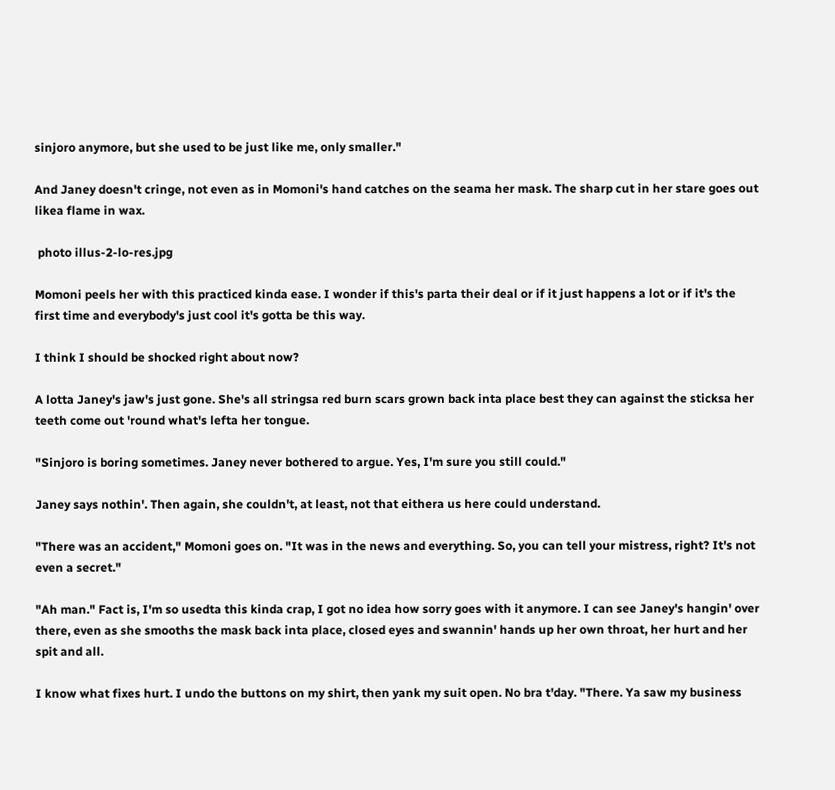sinjoro anymore, but she used to be just like me, only smaller."

And Janey doesn't cringe, not even as in Momoni's hand catches on the seama her mask. The sharp cut in her stare goes out likea flame in wax.

 photo illus-2-lo-res.jpg

Momoni peels her with this practiced kinda ease. I wonder if this's parta their deal or if it just happens a lot or if it's the first time and everybody's just cool it's gotta be this way.

I think I should be shocked right about now?

A lotta Janey's jaw's just gone. She's all stringsa red burn scars grown back inta place best they can against the sticksa her teeth come out 'round what's lefta her tongue.

"Sinjoro is boring sometimes. Janey never bothered to argue. Yes, I'm sure you still could."

Janey says nothin'. Then again, she couldn't, at least, not that eithera us here could understand.

"There was an accident," Momoni goes on. "It was in the news and everything. So, you can tell your mistress, right? It's not even a secret."

"Ah man." Fact is, I'm so usedta this kinda crap, I got no idea how sorry goes with it anymore. I can see Janey's hangin' over there, even as she smooths the mask back inta place, closed eyes and swannin' hands up her own throat, her hurt and her spit and all.

I know what fixes hurt. I undo the buttons on my shirt, then yank my suit open. No bra t'day. "There. Ya saw my business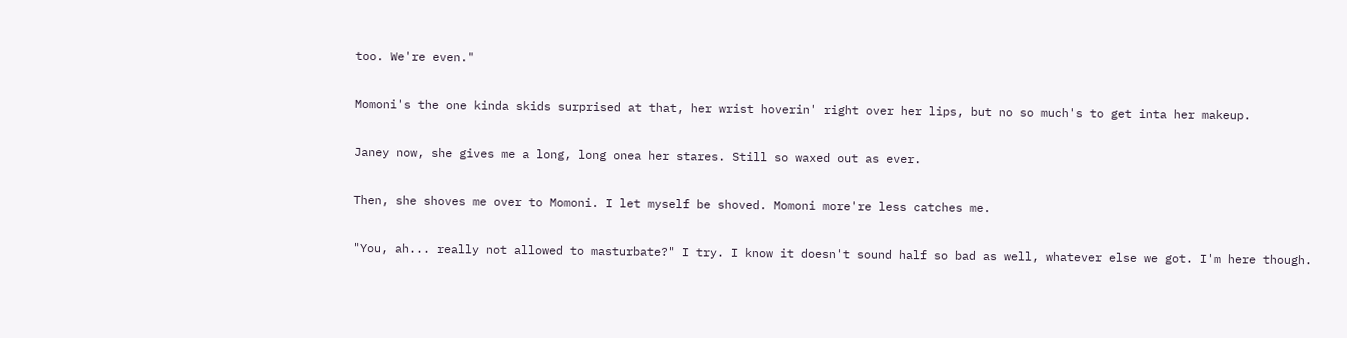too. We're even."

Momoni's the one kinda skids surprised at that, her wrist hoverin' right over her lips, but no so much's to get inta her makeup.

Janey now, she gives me a long, long onea her stares. Still so waxed out as ever.

Then, she shoves me over to Momoni. I let myself be shoved. Momoni more're less catches me.

"You, ah... really not allowed to masturbate?" I try. I know it doesn't sound half so bad as well, whatever else we got. I'm here though.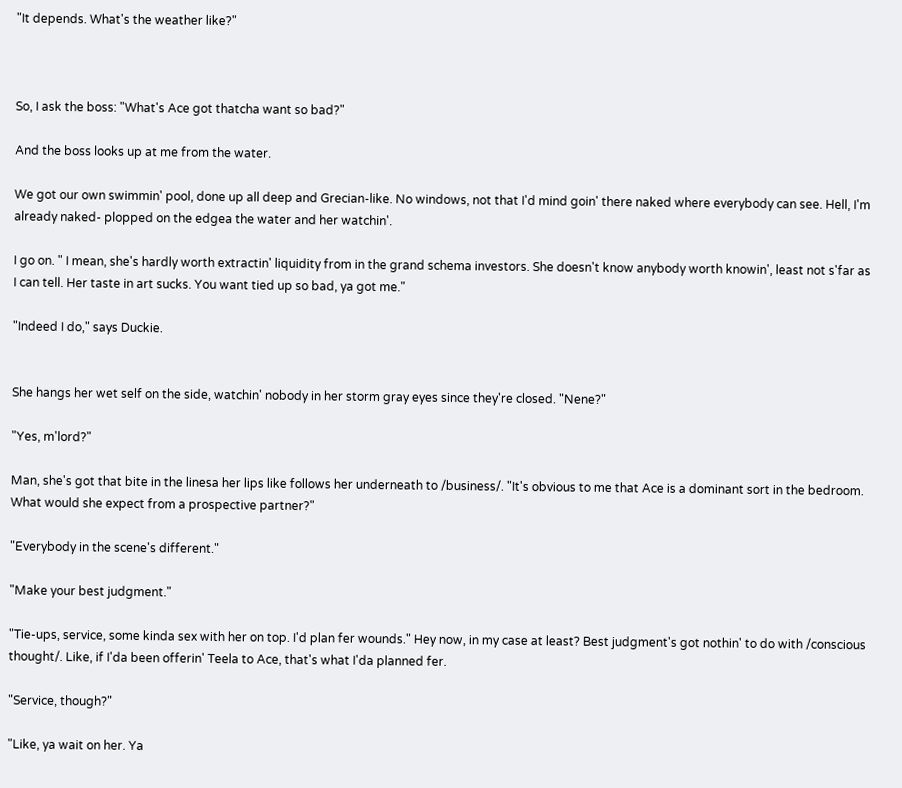"It depends. What's the weather like?"



So, I ask the boss: "What's Ace got thatcha want so bad?"

And the boss looks up at me from the water.

We got our own swimmin' pool, done up all deep and Grecian-like. No windows, not that I'd mind goin' there naked where everybody can see. Hell, I'm already naked- plopped on the edgea the water and her watchin'.

I go on. " I mean, she's hardly worth extractin' liquidity from in the grand schema investors. She doesn't know anybody worth knowin', least not s'far as I can tell. Her taste in art sucks. You want tied up so bad, ya got me."

"Indeed I do," says Duckie.


She hangs her wet self on the side, watchin' nobody in her storm gray eyes since they're closed. "Nene?"

"Yes, m'lord?"

Man, she's got that bite in the linesa her lips like follows her underneath to /business/. "It's obvious to me that Ace is a dominant sort in the bedroom. What would she expect from a prospective partner?"

"Everybody in the scene's different."

"Make your best judgment."

"Tie-ups, service, some kinda sex with her on top. I'd plan fer wounds." Hey now, in my case at least? Best judgment's got nothin' to do with /conscious thought/. Like, if I'da been offerin' Teela to Ace, that's what I'da planned fer.

"Service, though?"

"Like, ya wait on her. Ya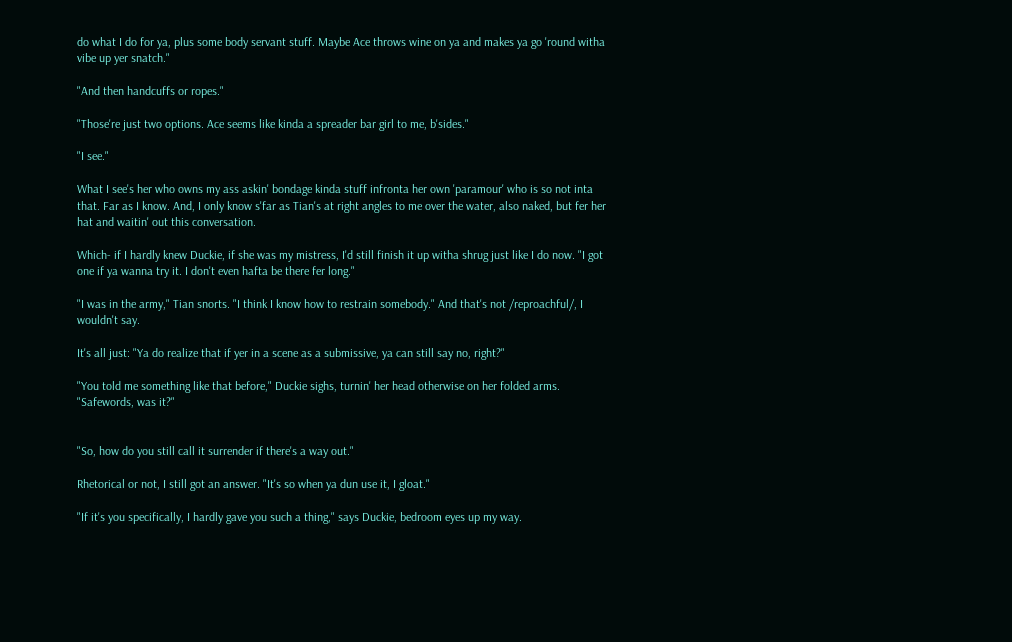do what I do for ya, plus some body servant stuff. Maybe Ace throws wine on ya and makes ya go 'round witha vibe up yer snatch."

"And then handcuffs or ropes."

"Those're just two options. Ace seems like kinda a spreader bar girl to me, b'sides."

"I see."

What I see's her who owns my ass askin' bondage kinda stuff infronta her own 'paramour' who is so not inta that. Far as I know. And, I only know s'far as Tian's at right angles to me over the water, also naked, but fer her hat and waitin' out this conversation.

Which- if I hardly knew Duckie, if she was my mistress, I'd still finish it up witha shrug just like I do now. "I got one if ya wanna try it. I don't even hafta be there fer long."

"I was in the army," Tian snorts. "I think I know how to restrain somebody." And that's not /reproachful/, I wouldn't say.

It's all just: "Ya do realize that if yer in a scene as a submissive, ya can still say no, right?"

"You told me something like that before," Duckie sighs, turnin' her head otherwise on her folded arms. "Safewords, was it?"


"So, how do you still call it surrender if there's a way out."

Rhetorical or not, I still got an answer. "It's so when ya dun use it, I gloat."

"If it's you specifically, I hardly gave you such a thing," says Duckie, bedroom eyes up my way.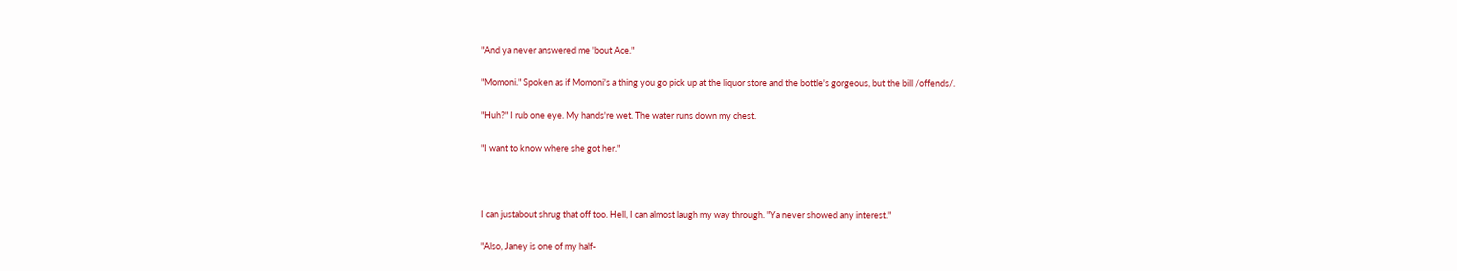"And ya never answered me 'bout Ace."

"Momoni." Spoken as if Momoni's a thing you go pick up at the liquor store and the bottle's gorgeous, but the bill /offends/.

"Huh?" I rub one eye. My hands're wet. The water runs down my chest.

"I want to know where she got her."



I can justabout shrug that off too. Hell, I can almost laugh my way through. "Ya never showed any interest."

"Also, Janey is one of my half-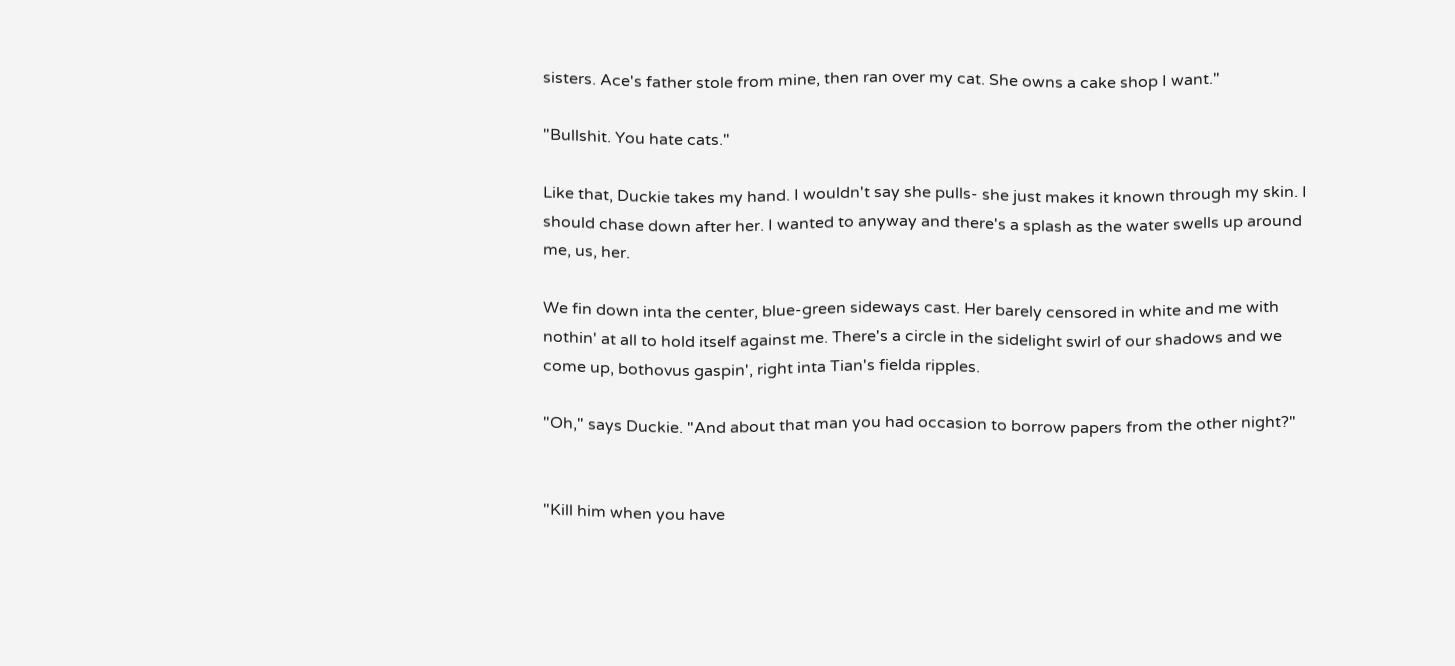sisters. Ace's father stole from mine, then ran over my cat. She owns a cake shop I want."

"Bullshit. You hate cats."

Like that, Duckie takes my hand. I wouldn't say she pulls- she just makes it known through my skin. I should chase down after her. I wanted to anyway and there's a splash as the water swells up around me, us, her.

We fin down inta the center, blue-green sideways cast. Her barely censored in white and me with nothin' at all to hold itself against me. There's a circle in the sidelight swirl of our shadows and we come up, bothovus gaspin', right inta Tian's fielda ripples.

"Oh," says Duckie. "And about that man you had occasion to borrow papers from the other night?"


"Kill him when you have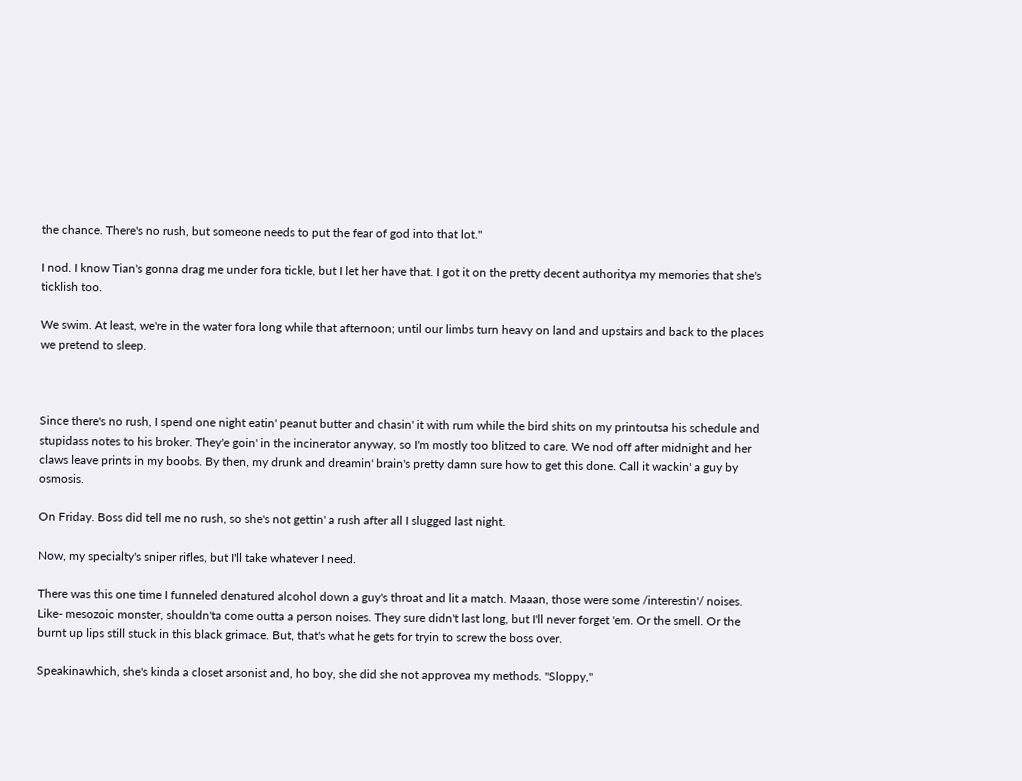the chance. There's no rush, but someone needs to put the fear of god into that lot."

I nod. I know Tian's gonna drag me under fora tickle, but I let her have that. I got it on the pretty decent authoritya my memories that she's ticklish too.

We swim. At least, we're in the water fora long while that afternoon; until our limbs turn heavy on land and upstairs and back to the places we pretend to sleep.



Since there's no rush, I spend one night eatin' peanut butter and chasin' it with rum while the bird shits on my printoutsa his schedule and stupidass notes to his broker. They'e goin' in the incinerator anyway, so I'm mostly too blitzed to care. We nod off after midnight and her claws leave prints in my boobs. By then, my drunk and dreamin' brain's pretty damn sure how to get this done. Call it wackin' a guy by osmosis.

On Friday. Boss did tell me no rush, so she's not gettin' a rush after all I slugged last night.

Now, my specialty's sniper rifles, but I'll take whatever I need.

There was this one time I funneled denatured alcohol down a guy's throat and lit a match. Maaan, those were some /interestin'/ noises. Like- mesozoic monster, shouldn'ta come outta a person noises. They sure didn't last long, but I'll never forget 'em. Or the smell. Or the burnt up lips still stuck in this black grimace. But, that's what he gets for tryin to screw the boss over.

Speakinawhich, she's kinda a closet arsonist and, ho boy, she did she not approvea my methods. "Sloppy,"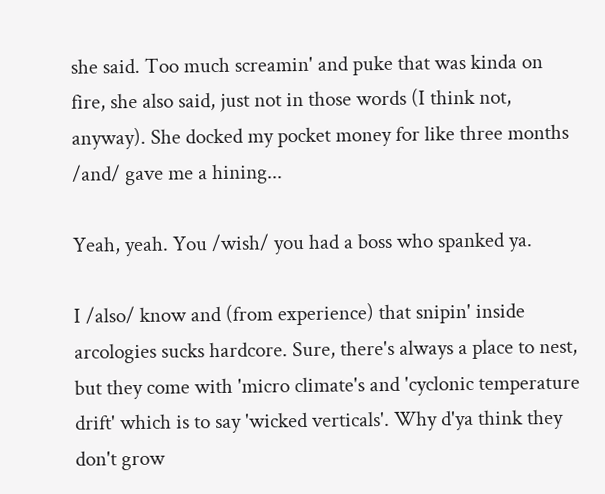she said. Too much screamin' and puke that was kinda on fire, she also said, just not in those words (I think not, anyway). She docked my pocket money for like three months /and/ gave me a hining...

Yeah, yeah. You /wish/ you had a boss who spanked ya.

I /also/ know and (from experience) that snipin' inside arcologies sucks hardcore. Sure, there's always a place to nest, but they come with 'micro climate's and 'cyclonic temperature drift' which is to say 'wicked verticals'. Why d'ya think they don't grow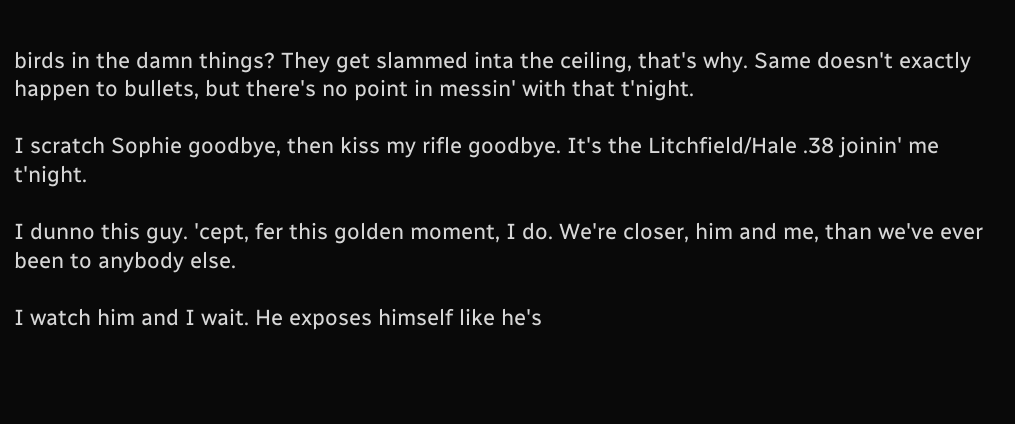birds in the damn things? They get slammed inta the ceiling, that's why. Same doesn't exactly happen to bullets, but there's no point in messin' with that t'night.

I scratch Sophie goodbye, then kiss my rifle goodbye. It's the Litchfield/Hale .38 joinin' me t'night.

I dunno this guy. 'cept, fer this golden moment, I do. We're closer, him and me, than we've ever been to anybody else.

I watch him and I wait. He exposes himself like he's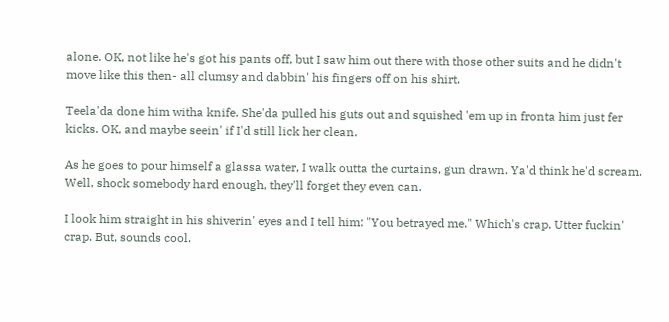alone. OK, not like he's got his pants off, but I saw him out there with those other suits and he didn't move like this then- all clumsy and dabbin' his fingers off on his shirt.

Teela'da done him witha knife. She'da pulled his guts out and squished 'em up in fronta him just fer kicks. OK, and maybe seein' if I'd still lick her clean.

As he goes to pour himself a glassa water, I walk outta the curtains, gun drawn. Ya'd think he'd scream. Well, shock somebody hard enough, they'll forget they even can.

I look him straight in his shiverin' eyes and I tell him: "You betrayed me." Which's crap. Utter fuckin' crap. But, sounds cool.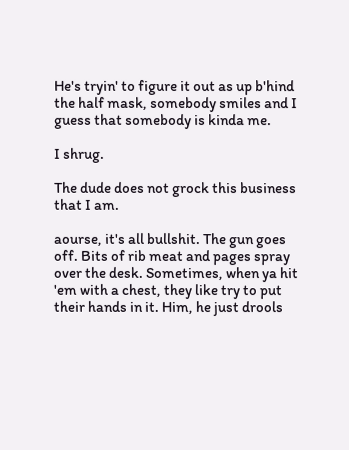He's tryin' to figure it out as up b'hind the half mask, somebody smiles and I guess that somebody is kinda me.

I shrug.

The dude does not grock this business that I am.

aourse, it's all bullshit. The gun goes off. Bits of rib meat and pages spray over the desk. Sometimes, when ya hit 'em with a chest, they like try to put their hands in it. Him, he just drools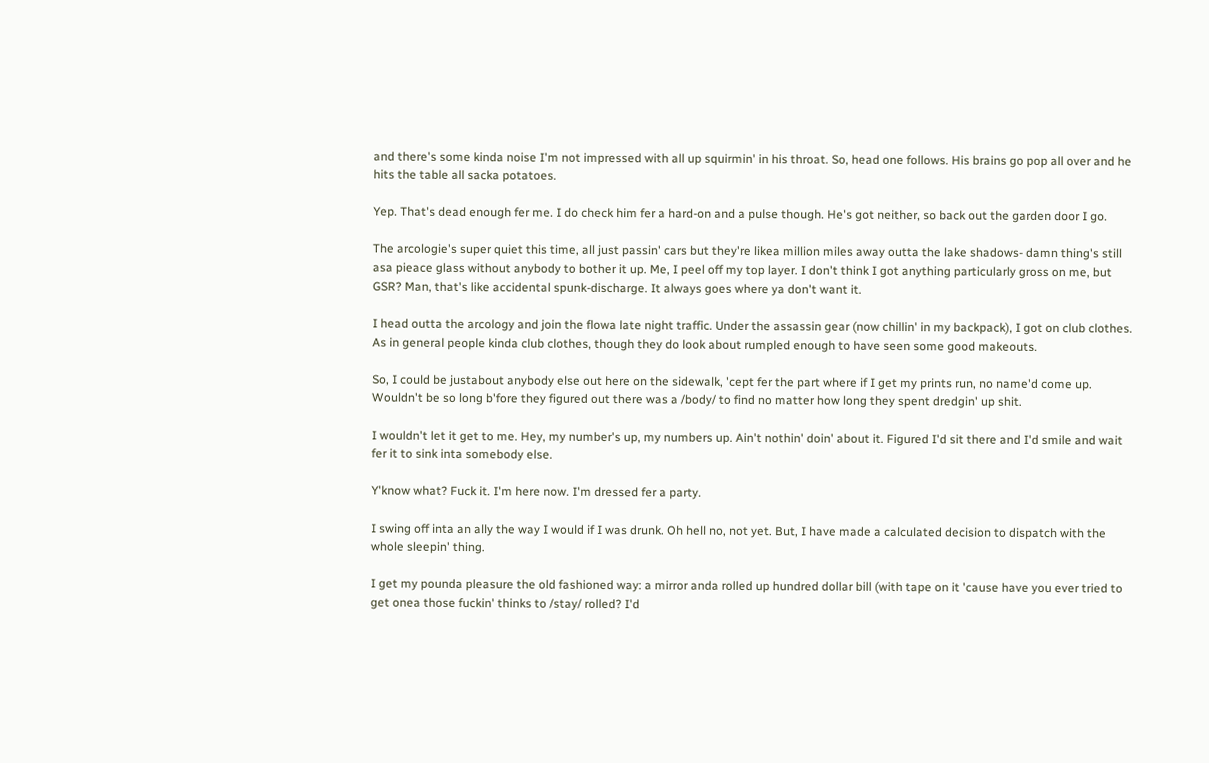and there's some kinda noise I'm not impressed with all up squirmin' in his throat. So, head one follows. His brains go pop all over and he hits the table all sacka potatoes.

Yep. That's dead enough fer me. I do check him fer a hard-on and a pulse though. He's got neither, so back out the garden door I go.

The arcologie's super quiet this time, all just passin' cars but they're likea million miles away outta the lake shadows- damn thing's still asa pieace glass without anybody to bother it up. Me, I peel off my top layer. I don't think I got anything particularly gross on me, but GSR? Man, that's like accidental spunk-discharge. It always goes where ya don't want it.

I head outta the arcology and join the flowa late night traffic. Under the assassin gear (now chillin' in my backpack), I got on club clothes. As in general people kinda club clothes, though they do look about rumpled enough to have seen some good makeouts.

So, I could be justabout anybody else out here on the sidewalk, 'cept fer the part where if I get my prints run, no name'd come up. Wouldn't be so long b'fore they figured out there was a /body/ to find no matter how long they spent dredgin' up shit.

I wouldn't let it get to me. Hey, my number's up, my numbers up. Ain't nothin' doin' about it. Figured I'd sit there and I'd smile and wait fer it to sink inta somebody else.

Y'know what? Fuck it. I'm here now. I'm dressed fer a party.

I swing off inta an ally the way I would if I was drunk. Oh hell no, not yet. But, I have made a calculated decision to dispatch with the whole sleepin' thing.

I get my pounda pleasure the old fashioned way: a mirror anda rolled up hundred dollar bill (with tape on it 'cause have you ever tried to get onea those fuckin' thinks to /stay/ rolled? I'd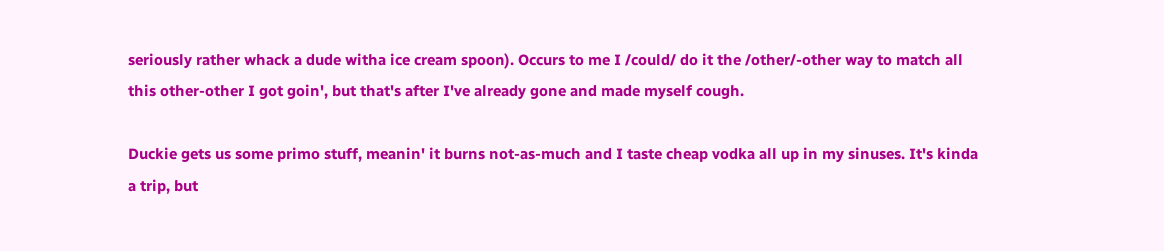seriously rather whack a dude witha ice cream spoon). Occurs to me I /could/ do it the /other/-other way to match all this other-other I got goin', but that's after I've already gone and made myself cough.

Duckie gets us some primo stuff, meanin' it burns not-as-much and I taste cheap vodka all up in my sinuses. It's kinda a trip, but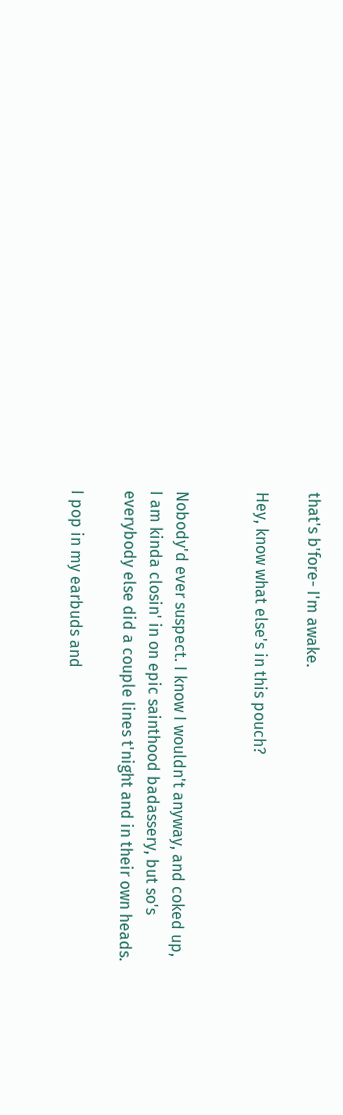that's b'fore- I'm awake.

Hey, know what else's in this pouch?


Nobody'd ever suspect. I know I wouldn't anyway, and coked up, I am kinda closin' in on epic sainthood badassery, but so's everybody else did a couple lines t'night and in their own heads.

I pop in my earbuds and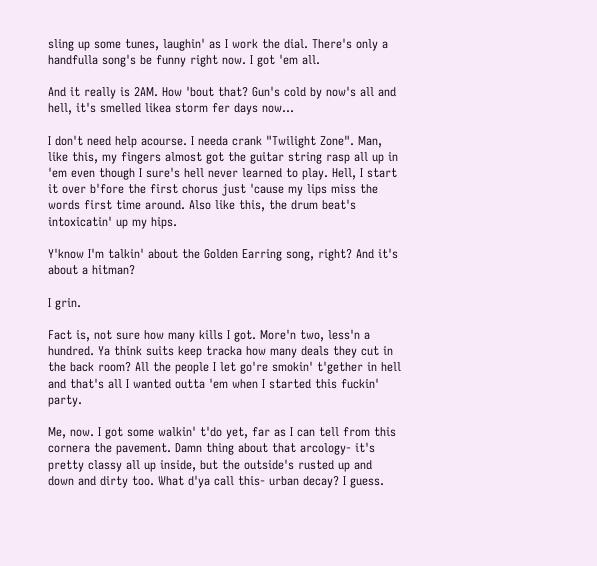sling up some tunes, laughin' as I work the dial. There's only a handfulla song's be funny right now. I got 'em all.

And it really is 2AM. How 'bout that? Gun's cold by now's all and hell, it's smelled likea storm fer days now...

I don't need help acourse. I needa crank "Twilight Zone". Man, like this, my fingers almost got the guitar string rasp all up in 'em even though I sure's hell never learned to play. Hell, I start it over b'fore the first chorus just 'cause my lips miss the words first time around. Also like this, the drum beat's intoxicatin' up my hips.

Y'know I'm talkin' about the Golden Earring song, right? And it's about a hitman?

I grin.

Fact is, not sure how many kills I got. More'n two, less'n a hundred. Ya think suits keep tracka how many deals they cut in the back room? All the people I let go're smokin' t'gether in hell and that's all I wanted outta 'em when I started this fuckin' party.

Me, now. I got some walkin' t'do yet, far as I can tell from this cornera the pavement. Damn thing about that arcology- it's pretty classy all up inside, but the outside's rusted up and down and dirty too. What d'ya call this- urban decay? I guess.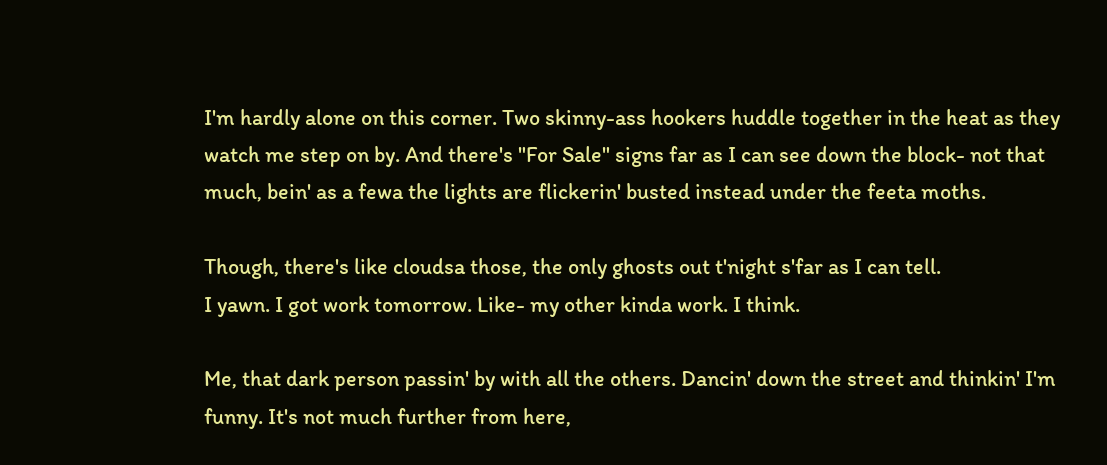I'm hardly alone on this corner. Two skinny-ass hookers huddle together in the heat as they watch me step on by. And there's "For Sale" signs far as I can see down the block- not that much, bein' as a fewa the lights are flickerin' busted instead under the feeta moths.

Though, there's like cloudsa those, the only ghosts out t'night s'far as I can tell.
I yawn. I got work tomorrow. Like- my other kinda work. I think.

Me, that dark person passin' by with all the others. Dancin' down the street and thinkin' I'm funny. It's not much further from here,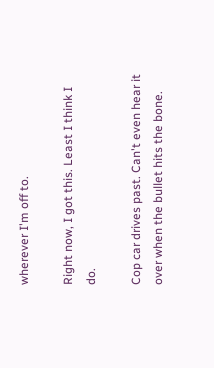wherever I'm off to.

Right now, I got this. Least I think I do.

Cop car drives past. Can't even hear it over when the bullet hits the bone.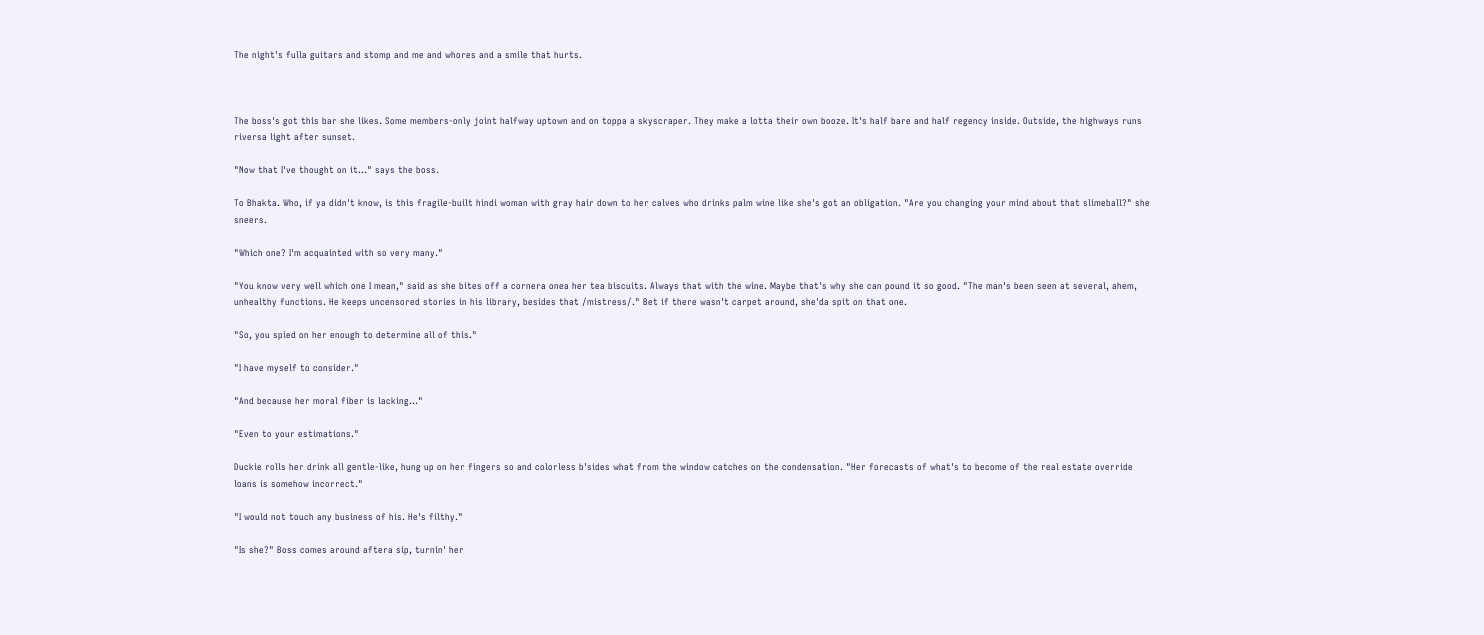The night's fulla guitars and stomp and me and whores and a smile that hurts.



The boss's got this bar she likes. Some members-only joint halfway uptown and on toppa a skyscraper. They make a lotta their own booze. It's half bare and half regency inside. Outside, the highways runs riversa light after sunset.

"Now that I've thought on it..." says the boss.

To Bhakta. Who, if ya didn't know, is this fragile-built hindi woman with gray hair down to her calves who drinks palm wine like she's got an obligation. "Are you changing your mind about that slimeball?" she sneers.

"Which one? I'm acquainted with so very many."

"You know very well which one I mean," said as she bites off a cornera onea her tea biscuits. Always that with the wine. Maybe that's why she can pound it so good. "The man's been seen at several, ahem, unhealthy functions. He keeps uncensored stories in his library, besides that /mistress/." Bet if there wasn't carpet around, she'da spit on that one.

"So, you spied on her enough to determine all of this."

"I have myself to consider."

"And because her moral fiber is lacking..."

"Even to your estimations."

Duckie rolls her drink all gentle-like, hung up on her fingers so and colorless b'sides what from the window catches on the condensation. "Her forecasts of what's to become of the real estate override loans is somehow incorrect."

"I would not touch any business of his. He's filthy."

"Is she?" Boss comes around aftera sip, turnin' her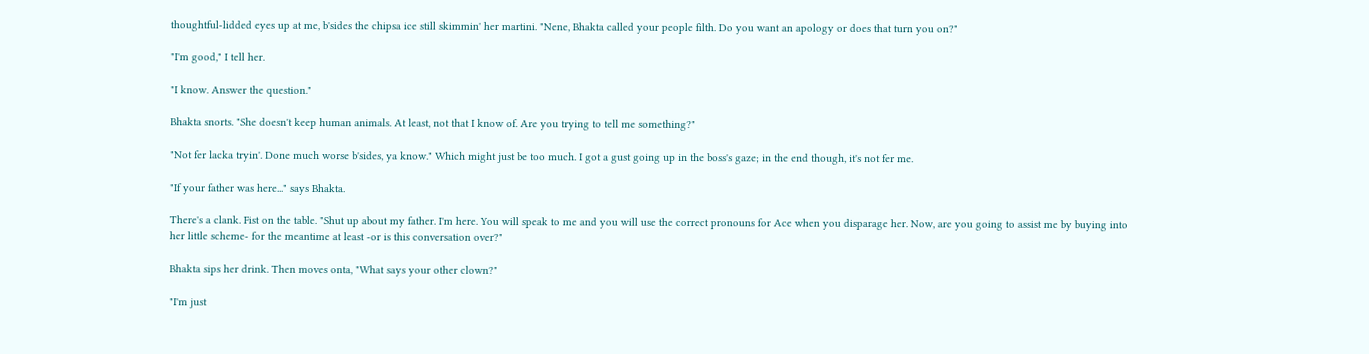thoughtful-lidded eyes up at me, b'sides the chipsa ice still skimmin' her martini. "Nene, Bhakta called your people filth. Do you want an apology or does that turn you on?"

"I'm good," I tell her.

"I know. Answer the question."

Bhakta snorts. "She doesn't keep human animals. At least, not that I know of. Are you trying to tell me something?"

"Not fer lacka tryin'. Done much worse b'sides, ya know." Which might just be too much. I got a gust going up in the boss's gaze; in the end though, it's not fer me.

"If your father was here..." says Bhakta.

There's a clank. Fist on the table. "Shut up about my father. I'm here. You will speak to me and you will use the correct pronouns for Ace when you disparage her. Now, are you going to assist me by buying into her little scheme- for the meantime at least -or is this conversation over?"

Bhakta sips her drink. Then moves onta, "What says your other clown?"

"I'm just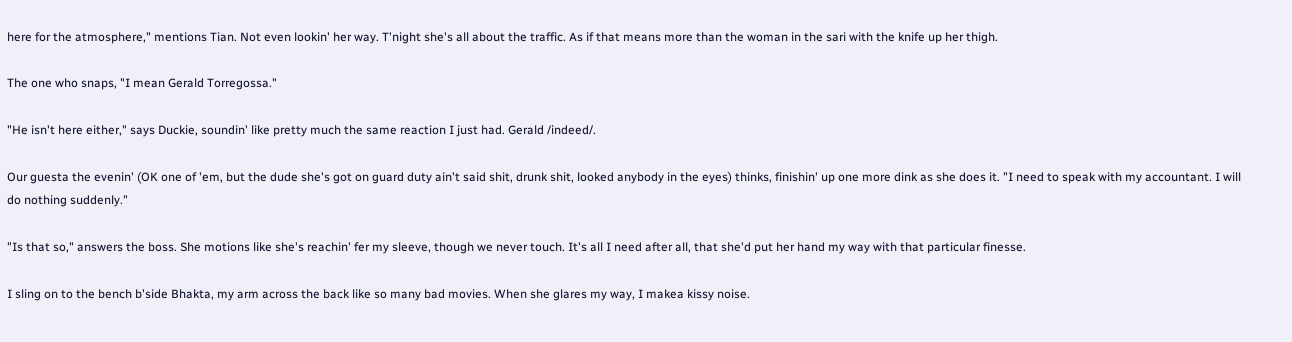here for the atmosphere," mentions Tian. Not even lookin' her way. T'night she's all about the traffic. As if that means more than the woman in the sari with the knife up her thigh.

The one who snaps, "I mean Gerald Torregossa."

"He isn't here either," says Duckie, soundin' like pretty much the same reaction I just had. Gerald /indeed/.

Our guesta the evenin' (OK one of 'em, but the dude she's got on guard duty ain't said shit, drunk shit, looked anybody in the eyes) thinks, finishin' up one more dink as she does it. "I need to speak with my accountant. I will do nothing suddenly."

"Is that so," answers the boss. She motions like she's reachin' fer my sleeve, though we never touch. It's all I need after all, that she'd put her hand my way with that particular finesse.

I sling on to the bench b'side Bhakta, my arm across the back like so many bad movies. When she glares my way, I makea kissy noise.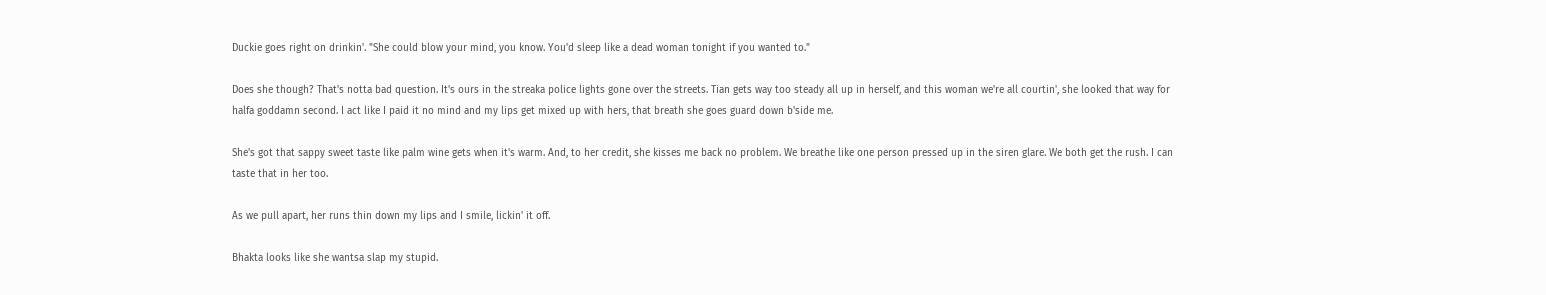Duckie goes right on drinkin'. "She could blow your mind, you know. You'd sleep like a dead woman tonight if you wanted to."

Does she though? That's notta bad question. It's ours in the streaka police lights gone over the streets. Tian gets way too steady all up in herself, and this woman we're all courtin', she looked that way for halfa goddamn second. I act like I paid it no mind and my lips get mixed up with hers, that breath she goes guard down b'side me.

She's got that sappy sweet taste like palm wine gets when it's warm. And, to her credit, she kisses me back no problem. We breathe like one person pressed up in the siren glare. We both get the rush. I can taste that in her too.

As we pull apart, her runs thin down my lips and I smile, lickin' it off.

Bhakta looks like she wantsa slap my stupid.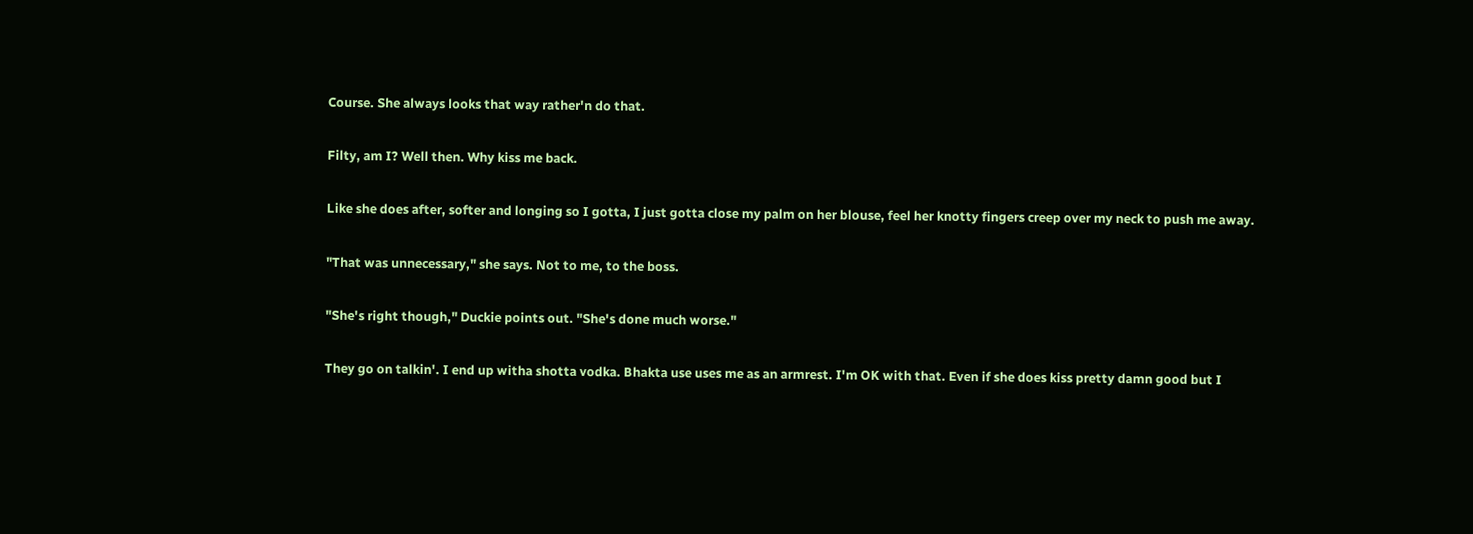Course. She always looks that way rather'n do that.

Filty, am I? Well then. Why kiss me back.

Like she does after, softer and longing so I gotta, I just gotta close my palm on her blouse, feel her knotty fingers creep over my neck to push me away.

"That was unnecessary," she says. Not to me, to the boss.

"She's right though," Duckie points out. "She's done much worse."

They go on talkin'. I end up witha shotta vodka. Bhakta use uses me as an armrest. I'm OK with that. Even if she does kiss pretty damn good but I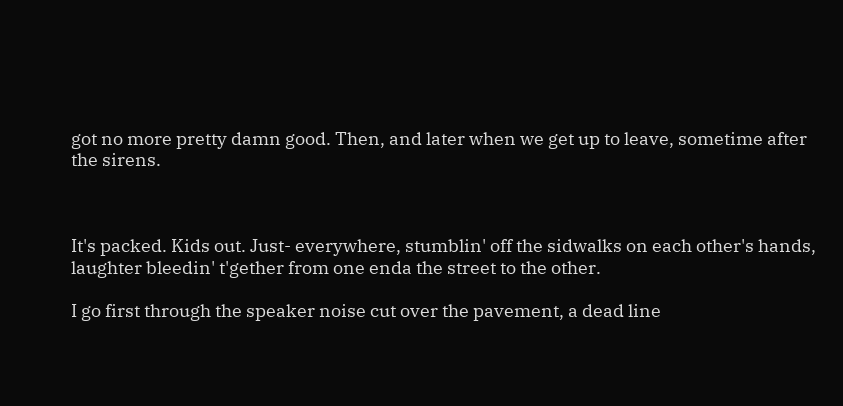got no more pretty damn good. Then, and later when we get up to leave, sometime after the sirens.



It's packed. Kids out. Just- everywhere, stumblin' off the sidwalks on each other's hands, laughter bleedin' t'gether from one enda the street to the other.

I go first through the speaker noise cut over the pavement, a dead line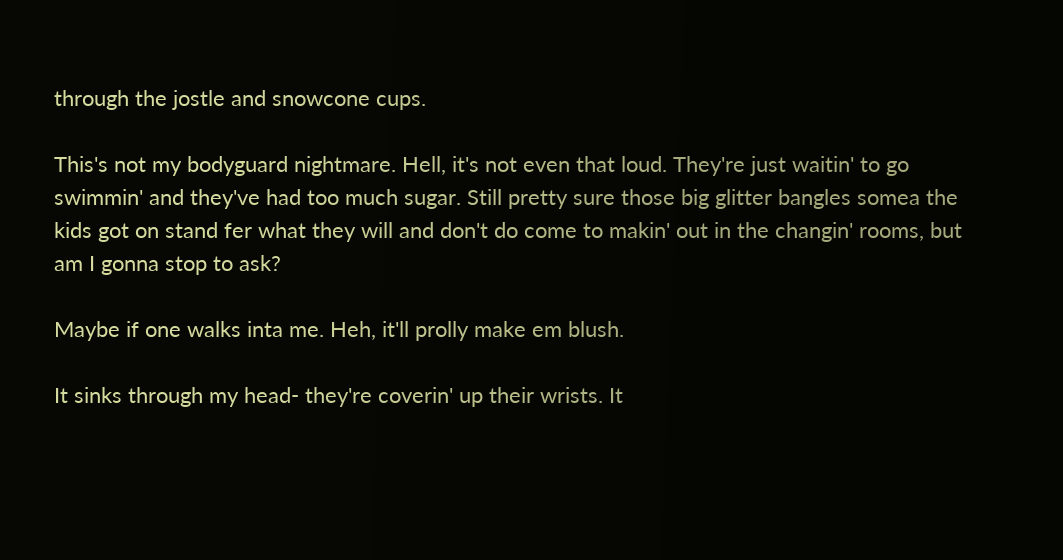through the jostle and snowcone cups.

This's not my bodyguard nightmare. Hell, it's not even that loud. They're just waitin' to go swimmin' and they've had too much sugar. Still pretty sure those big glitter bangles somea the kids got on stand fer what they will and don't do come to makin' out in the changin' rooms, but am I gonna stop to ask?

Maybe if one walks inta me. Heh, it'll prolly make em blush.

It sinks through my head- they're coverin' up their wrists. It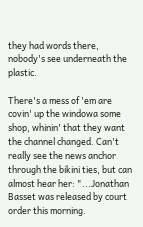they had words there, nobody's see underneath the plastic.

There's a mess of 'em are covin' up the windowa some shop, whinin' that they want the channel changed. Can't really see the news anchor through the bikini ties, but can almost hear her: "...Jonathan Basset was released by court order this morning.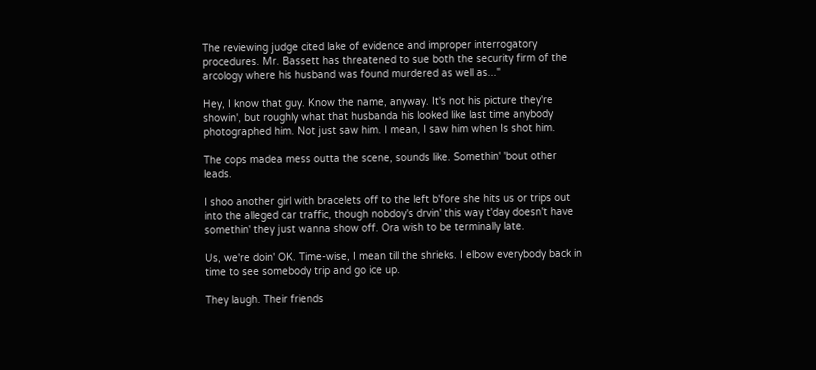The reviewing judge cited lake of evidence and improper interrogatory procedures. Mr. Bassett has threatened to sue both the security firm of the arcology where his husband was found murdered as well as..."

Hey, I know that guy. Know the name, anyway. It's not his picture they're showin', but roughly what that husbanda his looked like last time anybody photographed him. Not just saw him. I mean, I saw him when Is shot him.

The cops madea mess outta the scene, sounds like. Somethin' 'bout other leads.

I shoo another girl with bracelets off to the left b'fore she hits us or trips out into the alleged car traffic, though nobdoy's drvin' this way t'day doesn't have somethin' they just wanna show off. Ora wish to be terminally late.

Us, we're doin' OK. Time-wise, I mean till the shrieks. I elbow everybody back in time to see somebody trip and go ice up.

They laugh. Their friends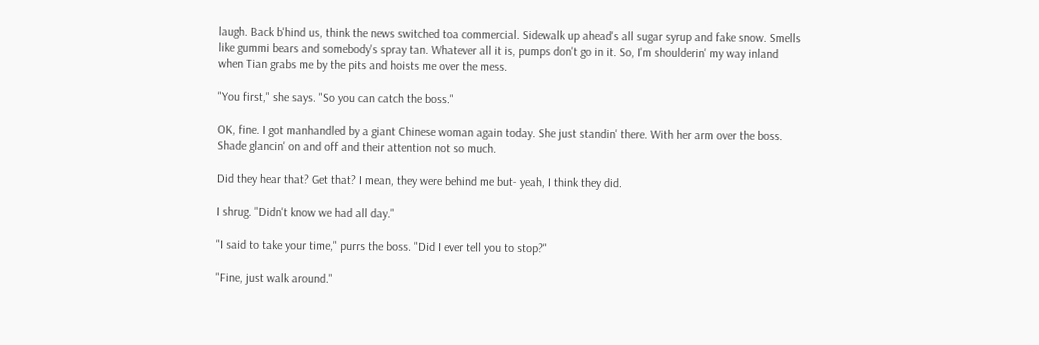laugh. Back b'hind us, think the news switched toa commercial. Sidewalk up ahead's all sugar syrup and fake snow. Smells like gummi bears and somebody's spray tan. Whatever all it is, pumps don't go in it. So, I'm shoulderin' my way inland when Tian grabs me by the pits and hoists me over the mess.

"You first," she says. "So you can catch the boss."

OK, fine. I got manhandled by a giant Chinese woman again today. She just standin' there. With her arm over the boss. Shade glancin' on and off and their attention not so much.

Did they hear that? Get that? I mean, they were behind me but- yeah, I think they did.

I shrug. "Didn't know we had all day."

"I said to take your time," purrs the boss. "Did I ever tell you to stop?"

"Fine, just walk around."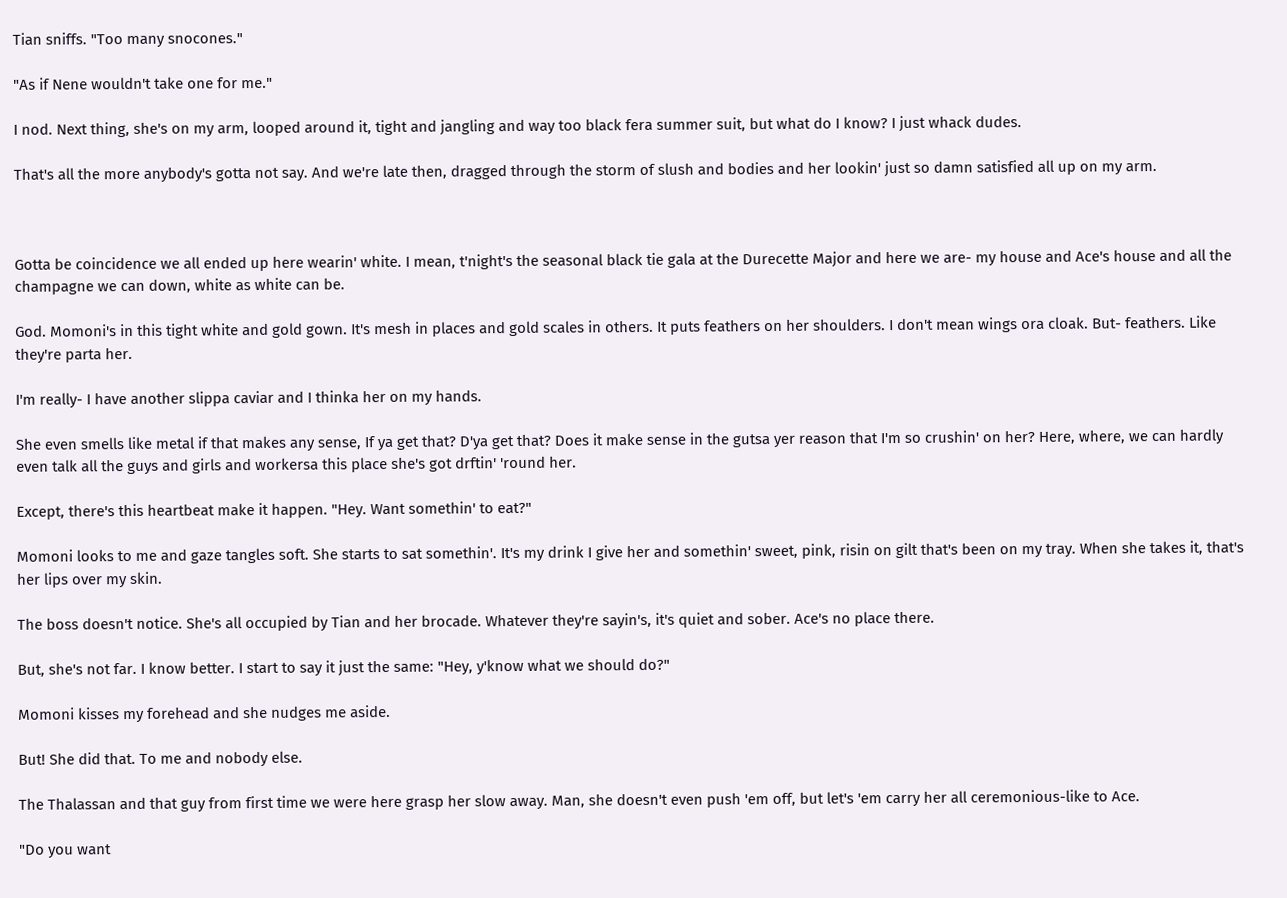Tian sniffs. "Too many snocones."

"As if Nene wouldn't take one for me."

I nod. Next thing, she's on my arm, looped around it, tight and jangling and way too black fera summer suit, but what do I know? I just whack dudes.

That's all the more anybody's gotta not say. And we're late then, dragged through the storm of slush and bodies and her lookin' just so damn satisfied all up on my arm.



Gotta be coincidence we all ended up here wearin' white. I mean, t'night's the seasonal black tie gala at the Durecette Major and here we are- my house and Ace's house and all the champagne we can down, white as white can be.

God. Momoni's in this tight white and gold gown. It's mesh in places and gold scales in others. It puts feathers on her shoulders. I don't mean wings ora cloak. But- feathers. Like they're parta her.

I'm really- I have another slippa caviar and I thinka her on my hands.

She even smells like metal if that makes any sense, If ya get that? D'ya get that? Does it make sense in the gutsa yer reason that I'm so crushin' on her? Here, where, we can hardly even talk all the guys and girls and workersa this place she's got drftin' 'round her.

Except, there's this heartbeat make it happen. "Hey. Want somethin' to eat?"

Momoni looks to me and gaze tangles soft. She starts to sat somethin'. It's my drink I give her and somethin' sweet, pink, risin on gilt that's been on my tray. When she takes it, that's her lips over my skin.

The boss doesn't notice. She's all occupied by Tian and her brocade. Whatever they're sayin's, it's quiet and sober. Ace's no place there.

But, she's not far. I know better. I start to say it just the same: "Hey, y'know what we should do?"

Momoni kisses my forehead and she nudges me aside.

But! She did that. To me and nobody else.

The Thalassan and that guy from first time we were here grasp her slow away. Man, she doesn't even push 'em off, but let's 'em carry her all ceremonious-like to Ace.

"Do you want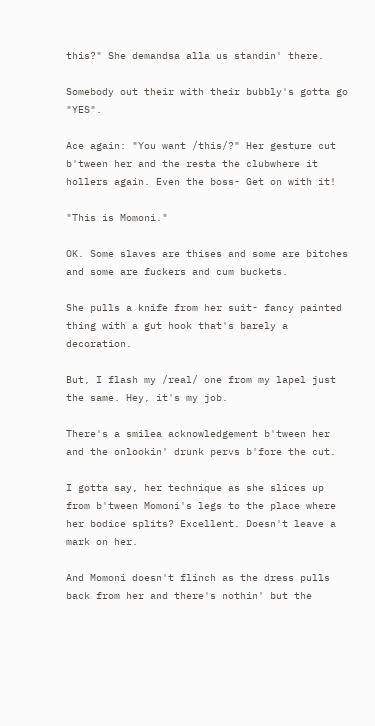this?" She demandsa alla us standin' there.

Somebody out their with their bubbly's gotta go "YES".

Ace again: "You want /this/?" Her gesture cut b'tween her and the resta the clubwhere it hollers again. Even the boss- Get on with it!

"This is Momoni."

OK. Some slaves are thises and some are bitches and some are fuckers and cum buckets.

She pulls a knife from her suit- fancy painted thing with a gut hook that's barely a decoration.

But, I flash my /real/ one from my lapel just the same. Hey, it's my job.

There's a smilea acknowledgement b'tween her and the onlookin' drunk pervs b'fore the cut.

I gotta say, her technique as she slices up from b'tween Momoni's legs to the place where her bodice splits? Excellent. Doesn't leave a mark on her.

And Momoni doesn't flinch as the dress pulls back from her and there's nothin' but the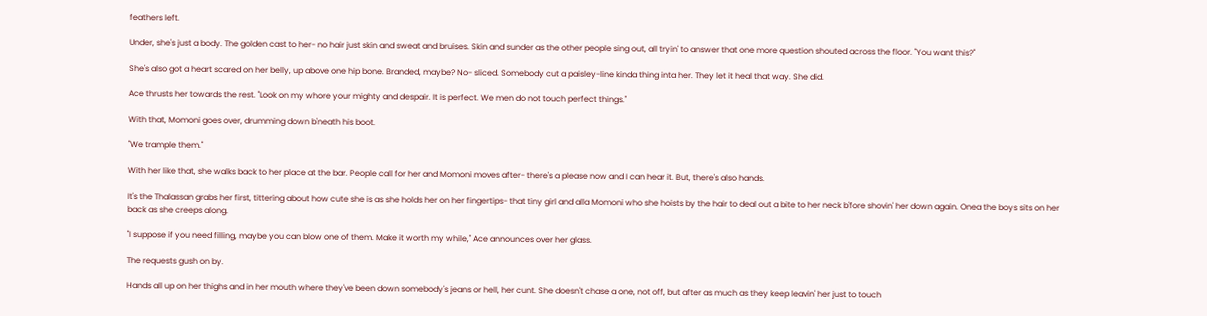feathers left.

Under, she's just a body. The golden cast to her- no hair just skin and sweat and bruises. Skin and sunder as the other people sing out, all tryin' to answer that one more question shouted across the floor. "You want this?"

She's also got a heart scared on her belly, up above one hip bone. Branded, maybe? No- sliced. Somebody cut a paisley-line kinda thing inta her. They let it heal that way. She did.

Ace thrusts her towards the rest. "Look on my whore your mighty and despair. It is perfect. We men do not touch perfect things."

With that, Momoni goes over, drumming down b'neath his boot.

"We trample them."

With her like that, she walks back to her place at the bar. People call for her and Momoni moves after- there's a please now and I can hear it. But, there's also hands.

It's the Thalassan grabs her first, tittering about how cute she is as she holds her on her fingertips- that tiny girl and alla Momoni who she hoists by the hair to deal out a bite to her neck b'fore shovin' her down again. Onea the boys sits on her back as she creeps along.

"I suppose if you need filling, maybe you can blow one of them. Make it worth my while," Ace announces over her glass.

The requests gush on by.

Hands all up on her thighs and in her mouth where they've been down somebody's jeans or hell, her cunt. She doesn't chase a one, not off, but after as much as they keep leavin' her just to touch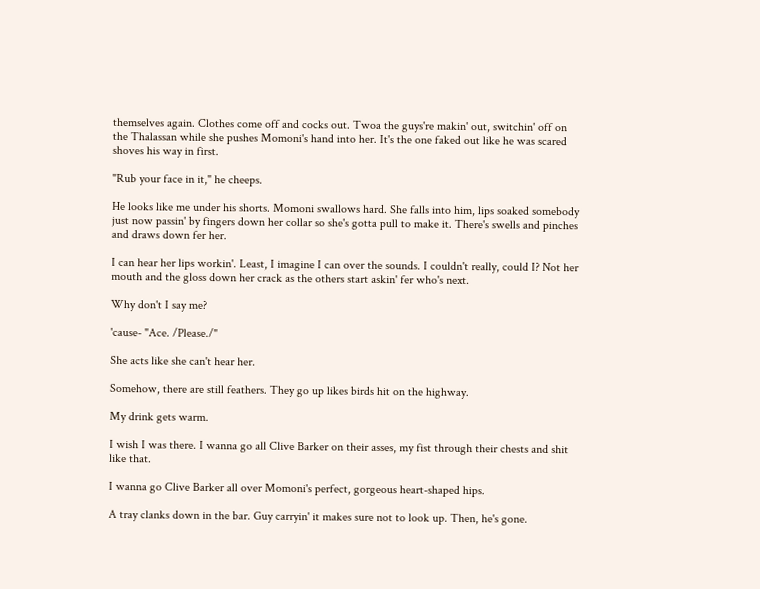themselves again. Clothes come off and cocks out. Twoa the guys're makin' out, switchin' off on the Thalassan while she pushes Momoni's hand into her. It's the one faked out like he was scared shoves his way in first.

"Rub your face in it," he cheeps.

He looks like me under his shorts. Momoni swallows hard. She falls into him, lips soaked somebody just now passin' by fingers down her collar so she's gotta pull to make it. There's swells and pinches and draws down fer her.

I can hear her lips workin'. Least, I imagine I can over the sounds. I couldn't really, could I? Not her mouth and the gloss down her crack as the others start askin' fer who's next.

Why don't I say me?

'cause- "Ace. /Please./"

She acts like she can't hear her.

Somehow, there are still feathers. They go up likes birds hit on the highway.

My drink gets warm.

I wish I was there. I wanna go all Clive Barker on their asses, my fist through their chests and shit like that.

I wanna go Clive Barker all over Momoni's perfect, gorgeous heart-shaped hips.

A tray clanks down in the bar. Guy carryin' it makes sure not to look up. Then, he's gone.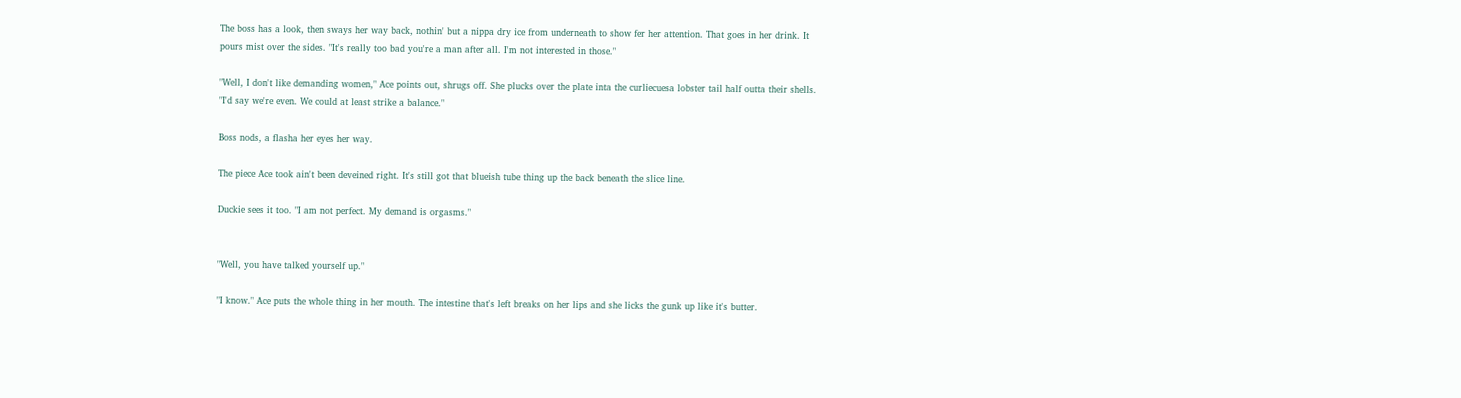The boss has a look, then sways her way back, nothin' but a nippa dry ice from underneath to show fer her attention. That goes in her drink. It pours mist over the sides. "It's really too bad you're a man after all. I'm not interested in those."

"Well, I don't like demanding women," Ace points out, shrugs off. She plucks over the plate inta the curliecuesa lobster tail half outta their shells. "I'd say we're even. We could at least strike a balance."

Boss nods, a flasha her eyes her way.

The piece Ace took ain't been deveined right. It's still got that blueish tube thing up the back beneath the slice line.

Duckie sees it too. "I am not perfect. My demand is orgasms."


"Well, you have talked yourself up."

"I know." Ace puts the whole thing in her mouth. The intestine that's left breaks on her lips and she licks the gunk up like it's butter.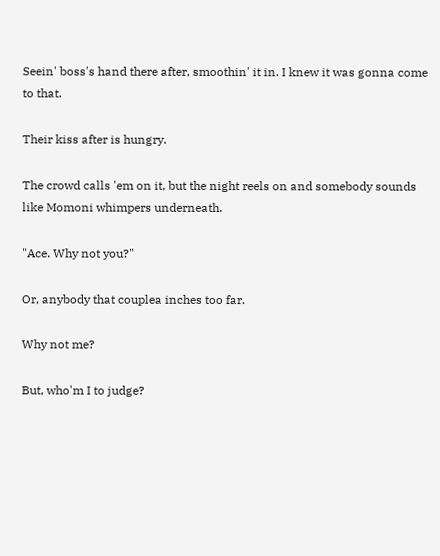Seein' boss's hand there after, smoothin' it in. I knew it was gonna come to that.

Their kiss after is hungry.

The crowd calls 'em on it, but the night reels on and somebody sounds like Momoni whimpers underneath.

"Ace. Why not you?"

Or, anybody that couplea inches too far.

Why not me?

But, who'm I to judge?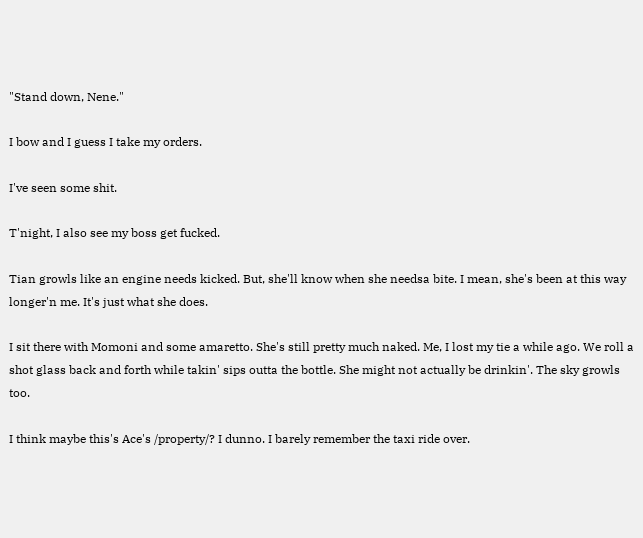"Stand down, Nene."

I bow and I guess I take my orders.

I've seen some shit.

T'night, I also see my boss get fucked.

Tian growls like an engine needs kicked. But, she'll know when she needsa bite. I mean, she's been at this way longer'n me. It's just what she does.

I sit there with Momoni and some amaretto. She's still pretty much naked. Me, I lost my tie a while ago. We roll a shot glass back and forth while takin' sips outta the bottle. She might not actually be drinkin'. The sky growls too.

I think maybe this's Ace's /property/? I dunno. I barely remember the taxi ride over.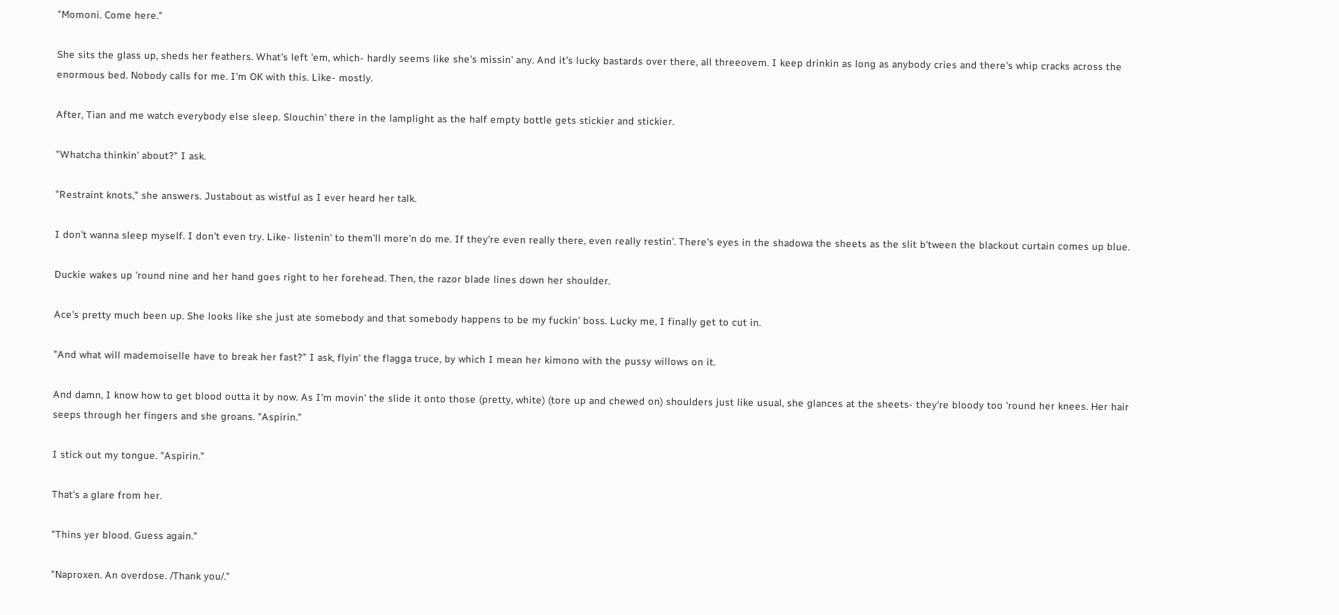"Momoni. Come here."

She sits the glass up, sheds her feathers. What's left 'em, which- hardly seems like she's missin' any. And it's lucky bastards over there, all threeovem. I keep drinkin as long as anybody cries and there's whip cracks across the enormous bed. Nobody calls for me. I'm OK with this. Like- mostly.

After, Tian and me watch everybody else sleep. Slouchin' there in the lamplight as the half empty bottle gets stickier and stickier.

"Whatcha thinkin' about?" I ask.

"Restraint knots," she answers. Justabout as wistful as I ever heard her talk.

I don't wanna sleep myself. I don't even try. Like- listenin' to them'll more'n do me. If they're even really there, even really restin'. There's eyes in the shadowa the sheets as the slit b'tween the blackout curtain comes up blue.

Duckie wakes up 'round nine and her hand goes right to her forehead. Then, the razor blade lines down her shoulder.

Ace's pretty much been up. She looks like she just ate somebody and that somebody happens to be my fuckin' boss. Lucky me, I finally get to cut in.

"And what will mademoiselle have to break her fast?" I ask, flyin' the flagga truce, by which I mean her kimono with the pussy willows on it.

And damn, I know how to get blood outta it by now. As I'm movin' the slide it onto those (pretty, white) (tore up and chewed on) shoulders just like usual, she glances at the sheets- they're bloody too 'round her knees. Her hair seeps through her fingers and she groans. "Aspirin."

I stick out my tongue. "Aspirin."

That's a glare from her.

"Thins yer blood. Guess again."

"Naproxen. An overdose. /Thank you/."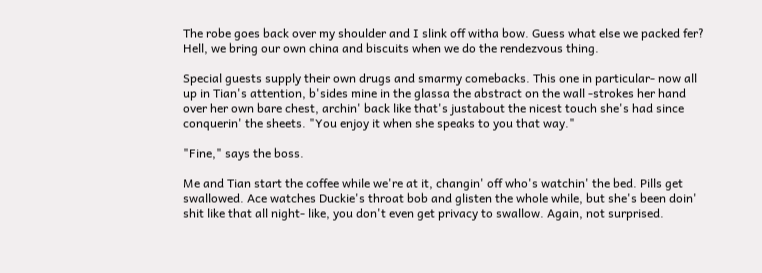The robe goes back over my shoulder and I slink off witha bow. Guess what else we packed fer? Hell, we bring our own china and biscuits when we do the rendezvous thing.

Special guests supply their own drugs and smarmy comebacks. This one in particular- now all up in Tian's attention, b'sides mine in the glassa the abstract on the wall -strokes her hand over her own bare chest, archin' back like that's justabout the nicest touch she's had since conquerin' the sheets. "You enjoy it when she speaks to you that way."

"Fine," says the boss.

Me and Tian start the coffee while we're at it, changin' off who's watchin' the bed. Pills get swallowed. Ace watches Duckie's throat bob and glisten the whole while, but she's been doin' shit like that all night- like, you don't even get privacy to swallow. Again, not surprised.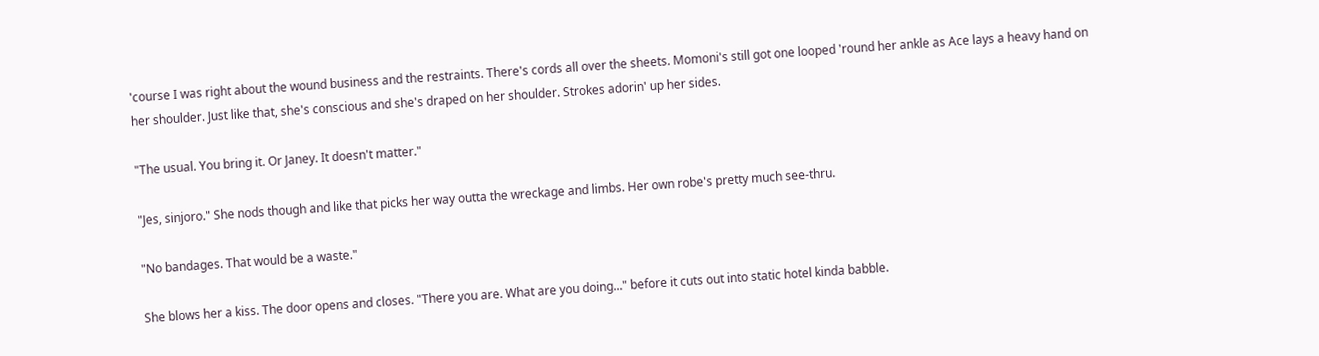'course I was right about the wound business and the restraints. There's cords all over the sheets. Momoni's still got one looped 'round her ankle as Ace lays a heavy hand on her shoulder. Just like that, she's conscious and she's draped on her shoulder. Strokes adorin' up her sides.

"The usual. You bring it. Or Janey. It doesn't matter."

"Jes, sinjoro." She nods though and like that picks her way outta the wreckage and limbs. Her own robe's pretty much see-thru.

"No bandages. That would be a waste."

She blows her a kiss. The door opens and closes. "There you are. What are you doing..." before it cuts out into static hotel kinda babble.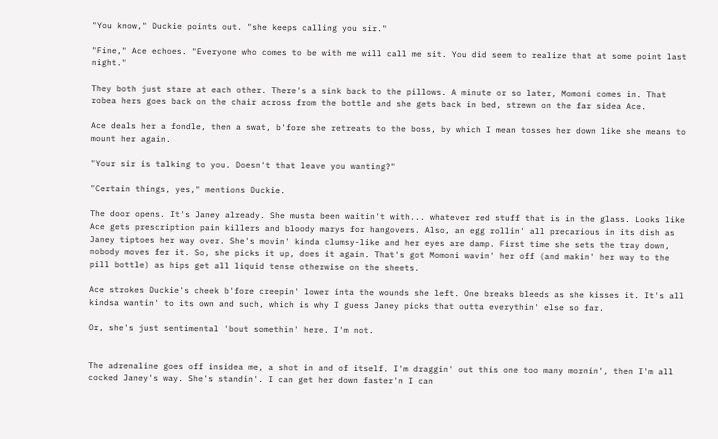"You know," Duckie points out. "she keeps calling you sir."

"Fine," Ace echoes. "Everyone who comes to be with me will call me sit. You did seem to realize that at some point last night."

They both just stare at each other. There's a sink back to the pillows. A minute or so later, Momoni comes in. That robea hers goes back on the chair across from the bottle and she gets back in bed, strewn on the far sidea Ace.

Ace deals her a fondle, then a swat, b'fore she retreats to the boss, by which I mean tosses her down like she means to mount her again.

"Your sir is talking to you. Doesn't that leave you wanting?"

"Certain things, yes," mentions Duckie.

The door opens. It's Janey already. She musta been waitin't with... whatever red stuff that is in the glass. Looks like Ace gets prescription pain killers and bloody marys for hangovers. Also, an egg rollin' all precarious in its dish as Janey tiptoes her way over. She's movin' kinda clumsy-like and her eyes are damp. First time she sets the tray down, nobody moves fer it. So, she picks it up, does it again. That's got Momoni wavin' her off (and makin' her way to the pill bottle) as hips get all liquid tense otherwise on the sheets.

Ace strokes Duckie's cheek b'fore creepin' lower inta the wounds she left. One breaks bleeds as she kisses it. It's all kindsa wantin' to its own and such, which is why I guess Janey picks that outta everythin' else so far.

Or, she's just sentimental 'bout somethin' here. I'm not.


The adrenaline goes off insidea me, a shot in and of itself. I'm draggin' out this one too many mornin', then I'm all cocked Janey's way. She's standin'. I can get her down faster'n I can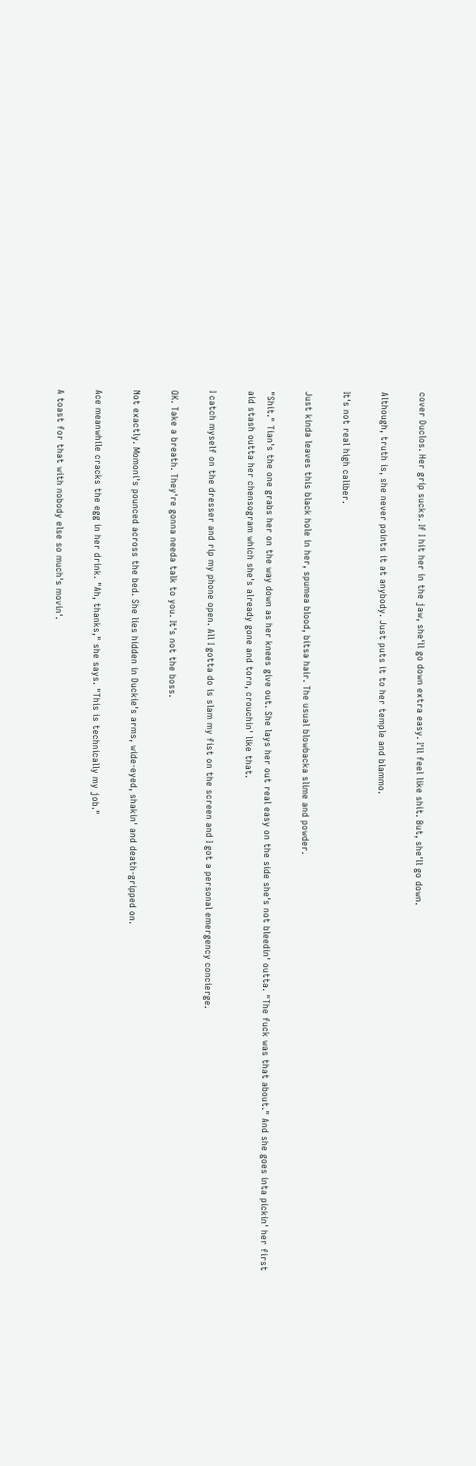cover Duclos. Her grip sucks. If I hit her in the jaw, she'll go down extra easy. I'll feel like shit. But, she'll go down.

Although, truth is, she never points it at anybody. Just puts it to her temple and blammo.

It's not real high caliber.

Just kinda leaves this black hole in her, spumea blood, bitsa hair. The usual blowbacka slime and powder.

"Shit." Tian's the one grabs her on the way down as her knees give out. She lays her out real easy on the side she's not bleedin' outta. "The fuck was that about." And she goes inta pickin' her first aid stash outta her chensogram which she's already gone and torn, crouchin' like that.

I catch myself on the dresser and rip my phone open. All I gotta do is slam my fist on the screen and I got a personal emergency concierge.

OK. Take a breath. They're gonna needa talk to you. It's not the boss.

Not exactly. Momoni's pounced across the bed. She lies hidden in Duckie's arms, wide-eyed, shakin' and death-gripped on.

Ace meanwhile cracks the egg in her drink. "Ah, thanks," she says. "This is technically my job."

A toast for that with nobody else so much's movin'.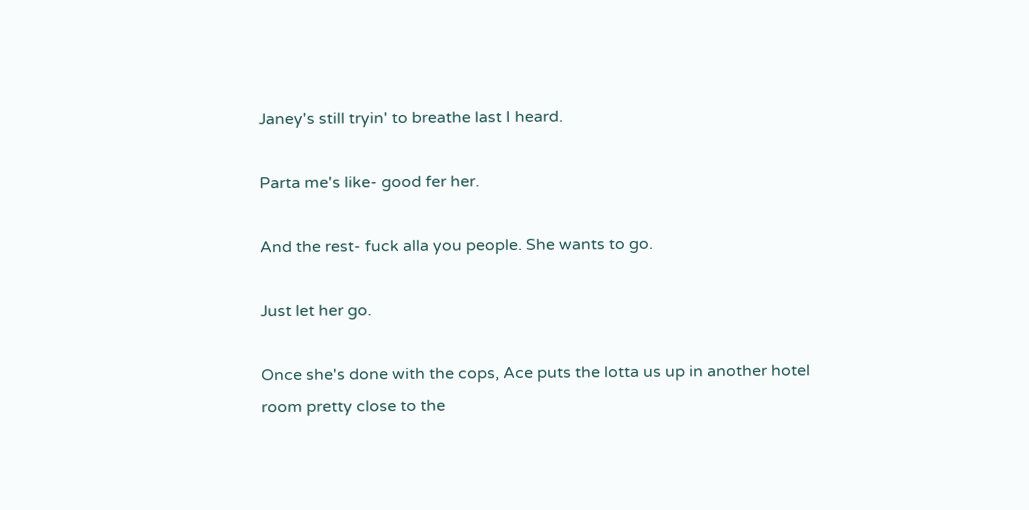Janey's still tryin' to breathe last I heard.

Parta me's like- good fer her.

And the rest- fuck alla you people. She wants to go.

Just let her go.

Once she's done with the cops, Ace puts the lotta us up in another hotel room pretty close to the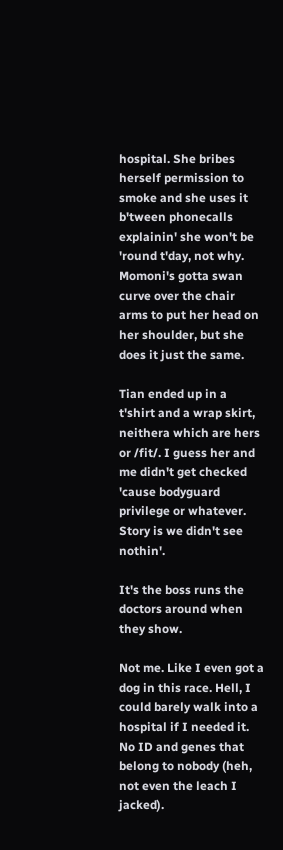hospital. She bribes herself permission to smoke and she uses it b'tween phonecalls explainin' she won't be 'round t'day, not why. Momoni's gotta swan curve over the chair arms to put her head on her shoulder, but she does it just the same.

Tian ended up in a t'shirt and a wrap skirt, neithera which are hers or /fit/. I guess her and me didn't get checked 'cause bodyguard privilege or whatever. Story is we didn't see nothin'.

It's the boss runs the doctors around when they show.

Not me. Like I even got a dog in this race. Hell, I could barely walk into a hospital if I needed it. No ID and genes that belong to nobody (heh, not even the leach I jacked).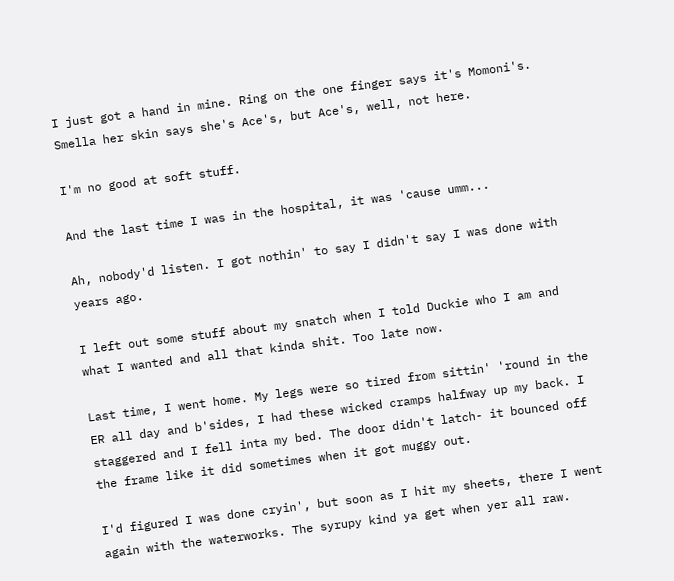I just got a hand in mine. Ring on the one finger says it's Momoni's. Smella her skin says she's Ace's, but Ace's, well, not here.

I'm no good at soft stuff.

And the last time I was in the hospital, it was 'cause umm...

Ah, nobody'd listen. I got nothin' to say I didn't say I was done with years ago.

I left out some stuff about my snatch when I told Duckie who I am and what I wanted and all that kinda shit. Too late now.

Last time, I went home. My legs were so tired from sittin' 'round in the ER all day and b'sides, I had these wicked cramps halfway up my back. I staggered and I fell inta my bed. The door didn't latch- it bounced off the frame like it did sometimes when it got muggy out.

I'd figured I was done cryin', but soon as I hit my sheets, there I went again with the waterworks. The syrupy kind ya get when yer all raw.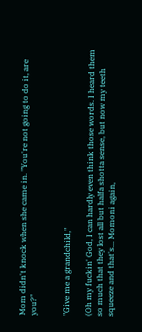Mom didn't knock when she came in. "You're not going to do it, are you?"


"Give me a grandchild,"

(Oh my fuckin' God, I can hardly even think those words. I heard them so much that they lost all but halfa shotta sense, but now my teeth squeeze and that's... Momoni again,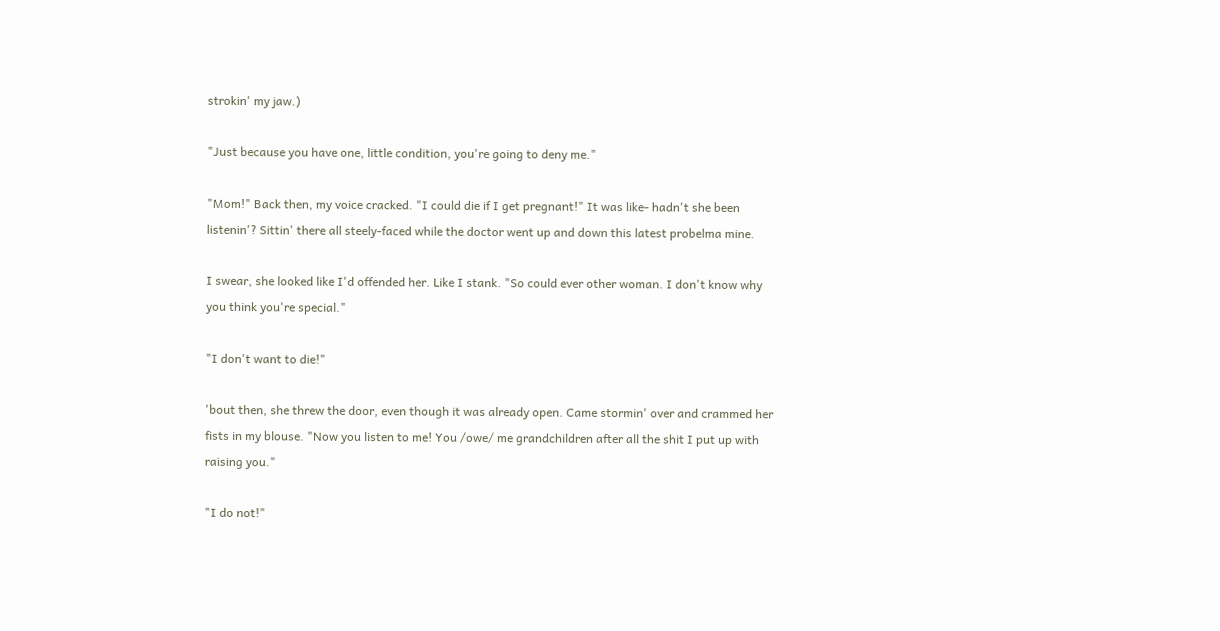strokin' my jaw.)

"Just because you have one, little condition, you're going to deny me."

"Mom!" Back then, my voice cracked. "I could die if I get pregnant!" It was like- hadn't she been listenin'? Sittin' there all steely-faced while the doctor went up and down this latest probelma mine.

I swear, she looked like I'd offended her. Like I stank. "So could ever other woman. I don't know why you think you're special."

"I don't want to die!"

'bout then, she threw the door, even though it was already open. Came stormin' over and crammed her fists in my blouse. "Now you listen to me! You /owe/ me grandchildren after all the shit I put up with raising you."

"I do not!"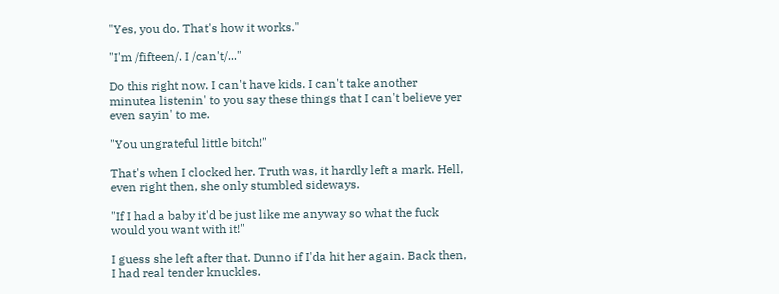"Yes, you do. That's how it works."

"I'm /fifteen/. I /can't/..."

Do this right now. I can't have kids. I can't take another minutea listenin' to you say these things that I can't believe yer even sayin' to me.

"You ungrateful little bitch!"

That's when I clocked her. Truth was, it hardly left a mark. Hell, even right then, she only stumbled sideways.

"If I had a baby it'd be just like me anyway so what the fuck would you want with it!"

I guess she left after that. Dunno if I'da hit her again. Back then, I had real tender knuckles.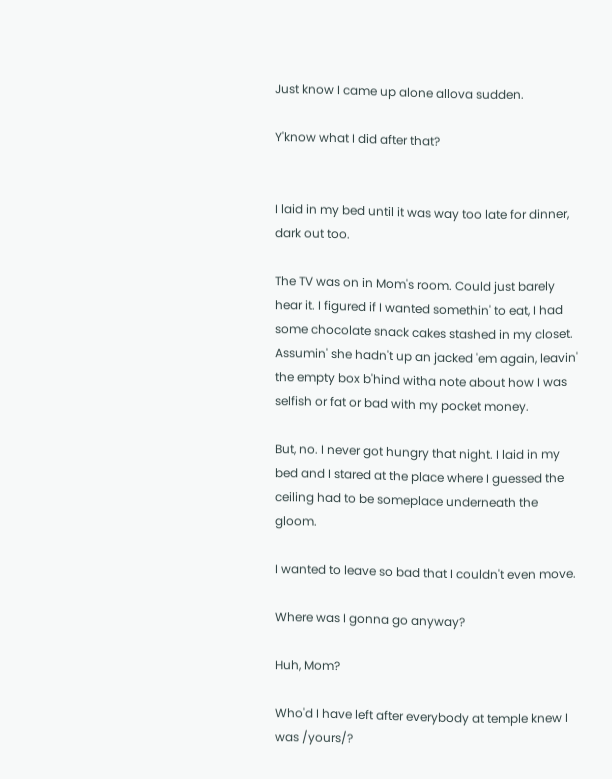Just know I came up alone allova sudden.

Y'know what I did after that?


I laid in my bed until it was way too late for dinner, dark out too.

The TV was on in Mom's room. Could just barely hear it. I figured if I wanted somethin' to eat, I had some chocolate snack cakes stashed in my closet. Assumin' she hadn't up an jacked 'em again, leavin' the empty box b'hind witha note about how I was selfish or fat or bad with my pocket money.

But, no. I never got hungry that night. I laid in my bed and I stared at the place where I guessed the ceiling had to be someplace underneath the gloom.

I wanted to leave so bad that I couldn't even move.

Where was I gonna go anyway?

Huh, Mom?

Who'd I have left after everybody at temple knew I was /yours/?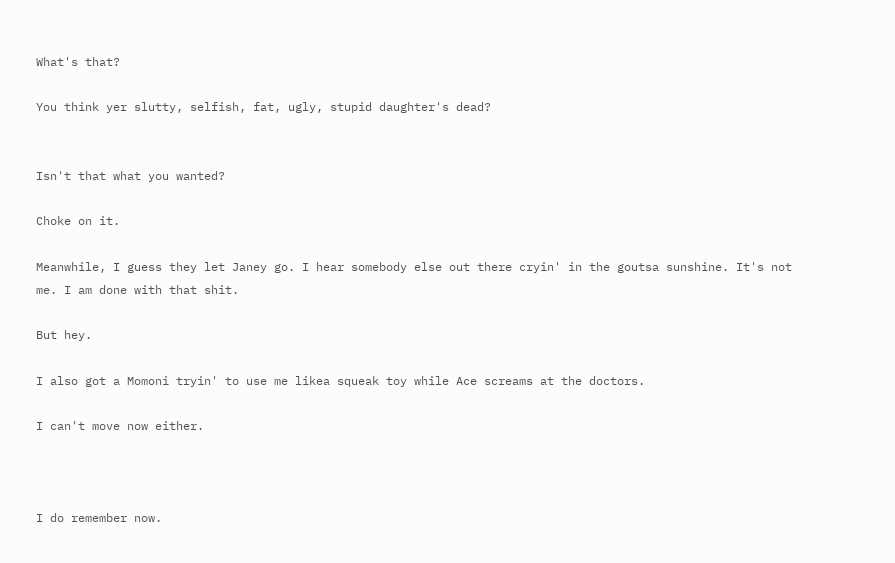What's that?

You think yer slutty, selfish, fat, ugly, stupid daughter's dead?


Isn't that what you wanted?

Choke on it.

Meanwhile, I guess they let Janey go. I hear somebody else out there cryin' in the goutsa sunshine. It's not me. I am done with that shit.

But hey.

I also got a Momoni tryin' to use me likea squeak toy while Ace screams at the doctors.

I can't move now either.



I do remember now.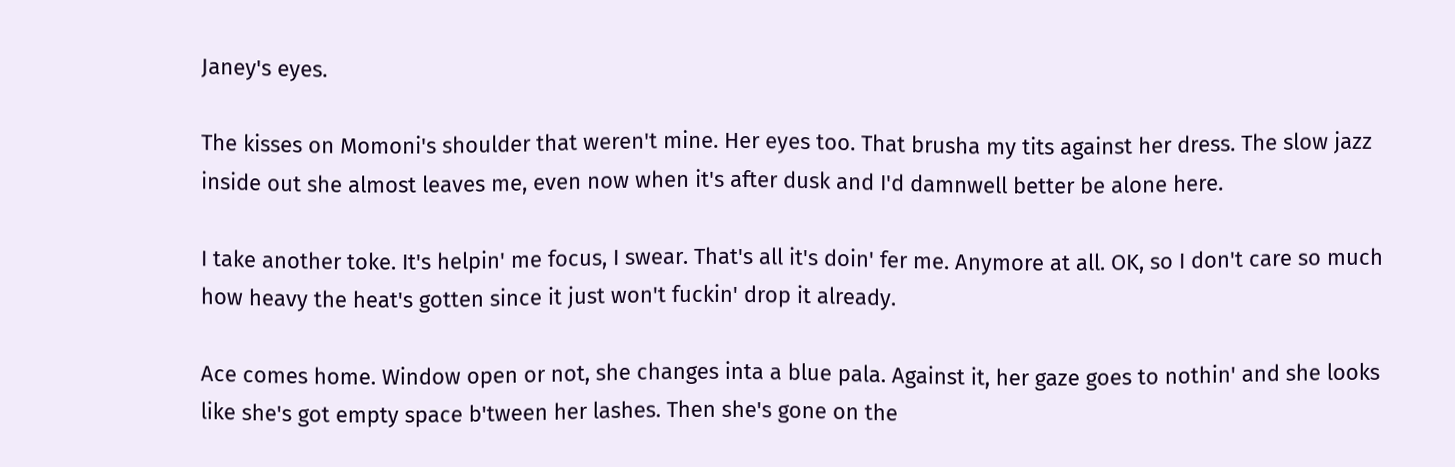Janey's eyes.

The kisses on Momoni's shoulder that weren't mine. Her eyes too. That brusha my tits against her dress. The slow jazz inside out she almost leaves me, even now when it's after dusk and I'd damnwell better be alone here.

I take another toke. It's helpin' me focus, I swear. That's all it's doin' fer me. Anymore at all. OK, so I don't care so much how heavy the heat's gotten since it just won't fuckin' drop it already.

Ace comes home. Window open or not, she changes inta a blue pala. Against it, her gaze goes to nothin' and she looks like she's got empty space b'tween her lashes. Then she's gone on the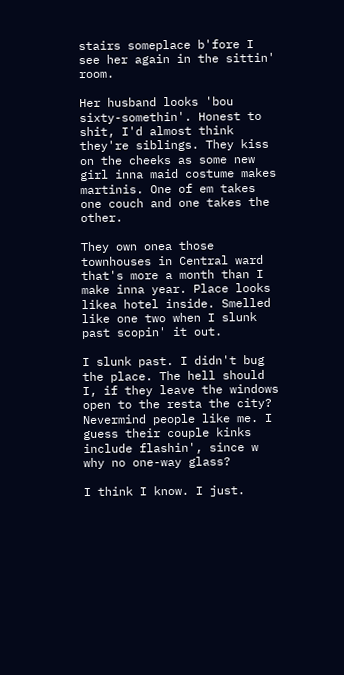stairs someplace b'fore I see her again in the sittin' room.

Her husband looks 'bou sixty-somethin'. Honest to shit, I'd almost think they're siblings. They kiss on the cheeks as some new girl inna maid costume makes martinis. One of em takes one couch and one takes the other.

They own onea those townhouses in Central ward that's more a month than I make inna year. Place looks likea hotel inside. Smelled like one two when I slunk past scopin' it out.

I slunk past. I didn't bug the place. The hell should I, if they leave the windows open to the resta the city? Nevermind people like me. I guess their couple kinks include flashin', since w
why no one-way glass?

I think I know. I just.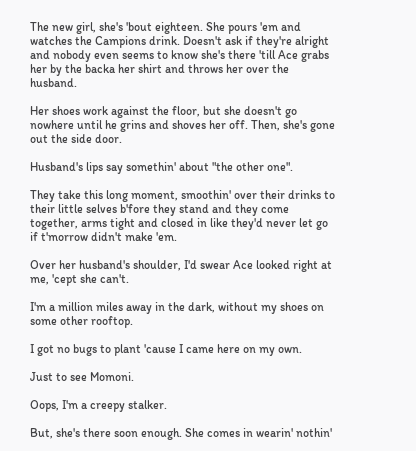The new girl, she's 'bout eighteen. She pours 'em and watches the Campions drink. Doesn't ask if they're alright and nobody even seems to know she's there 'till Ace grabs her by the backa her shirt and throws her over the husband.

Her shoes work against the floor, but she doesn't go nowhere until he grins and shoves her off. Then, she's gone out the side door.

Husband's lips say somethin' about "the other one".

They take this long moment, smoothin' over their drinks to their little selves b'fore they stand and they come together, arms tight and closed in like they'd never let go if t'morrow didn't make 'em.

Over her husband's shoulder, I'd swear Ace looked right at me, 'cept she can't.

I'm a million miles away in the dark, without my shoes on some other rooftop.

I got no bugs to plant 'cause I came here on my own.

Just to see Momoni.

Oops, I'm a creepy stalker.

But, she's there soon enough. She comes in wearin' nothin'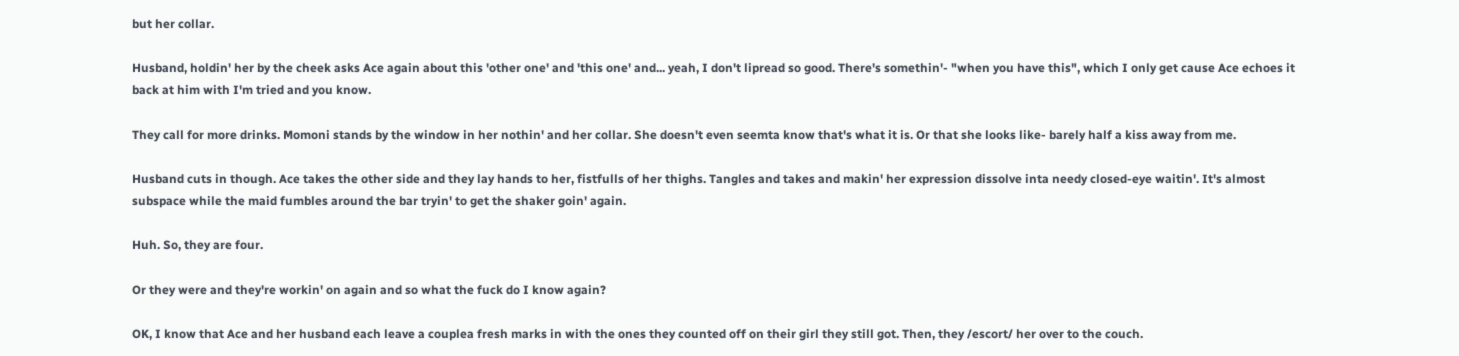but her collar.

Husband, holdin' her by the cheek asks Ace again about this 'other one' and 'this one' and... yeah, I don't lipread so good. There's somethin'- "when you have this", which I only get cause Ace echoes it back at him with I'm tried and you know.

They call for more drinks. Momoni stands by the window in her nothin' and her collar. She doesn't even seemta know that's what it is. Or that she looks like- barely half a kiss away from me.

Husband cuts in though. Ace takes the other side and they lay hands to her, fistfulls of her thighs. Tangles and takes and makin' her expression dissolve inta needy closed-eye waitin'. It's almost subspace while the maid fumbles around the bar tryin' to get the shaker goin' again.

Huh. So, they are four.

Or they were and they're workin' on again and so what the fuck do I know again?

OK, I know that Ace and her husband each leave a couplea fresh marks in with the ones they counted off on their girl they still got. Then, they /escort/ her over to the couch.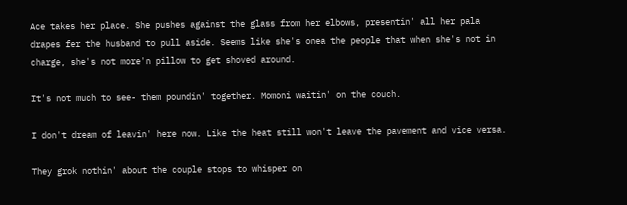Ace takes her place. She pushes against the glass from her elbows, presentin' all her pala drapes fer the husband to pull aside. Seems like she's onea the people that when she's not in charge, she's not more'n pillow to get shoved around.

It's not much to see- them poundin' together. Momoni waitin' on the couch.

I don't dream of leavin' here now. Like the heat still won't leave the pavement and vice versa.

They grok nothin' about the couple stops to whisper on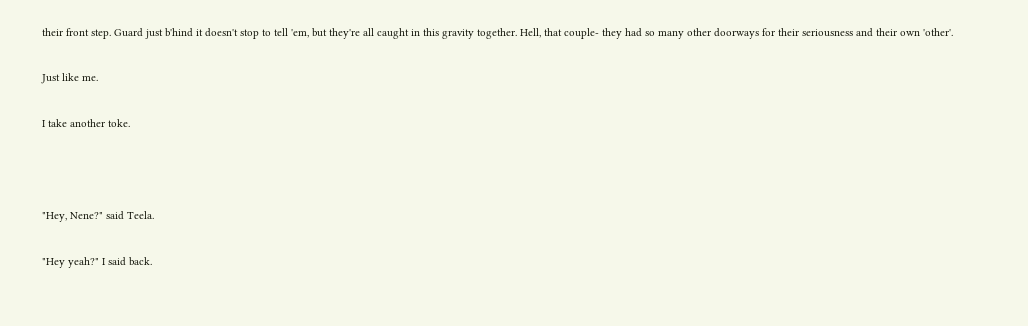their front step. Guard just b'hind it doesn't stop to tell 'em, but they're all caught in this gravity together. Hell, that couple- they had so many other doorways for their seriousness and their own 'other'.

Just like me.

I take another toke.



"Hey, Nene?" said Teela.

"Hey yeah?" I said back.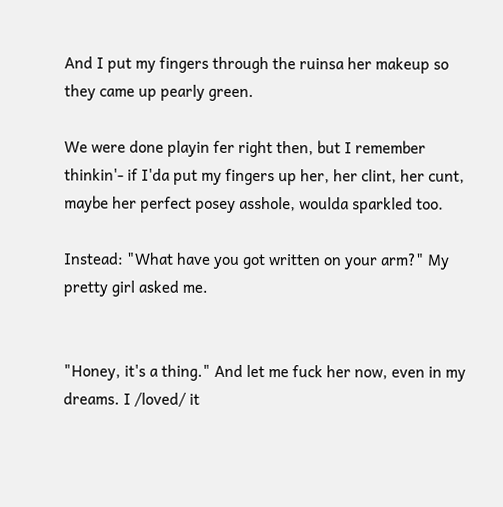And I put my fingers through the ruinsa her makeup so they came up pearly green.

We were done playin fer right then, but I remember thinkin'- if I'da put my fingers up her, her clint, her cunt, maybe her perfect posey asshole, woulda sparkled too.

Instead: "What have you got written on your arm?" My pretty girl asked me.


"Honey, it's a thing." And let me fuck her now, even in my dreams. I /loved/ it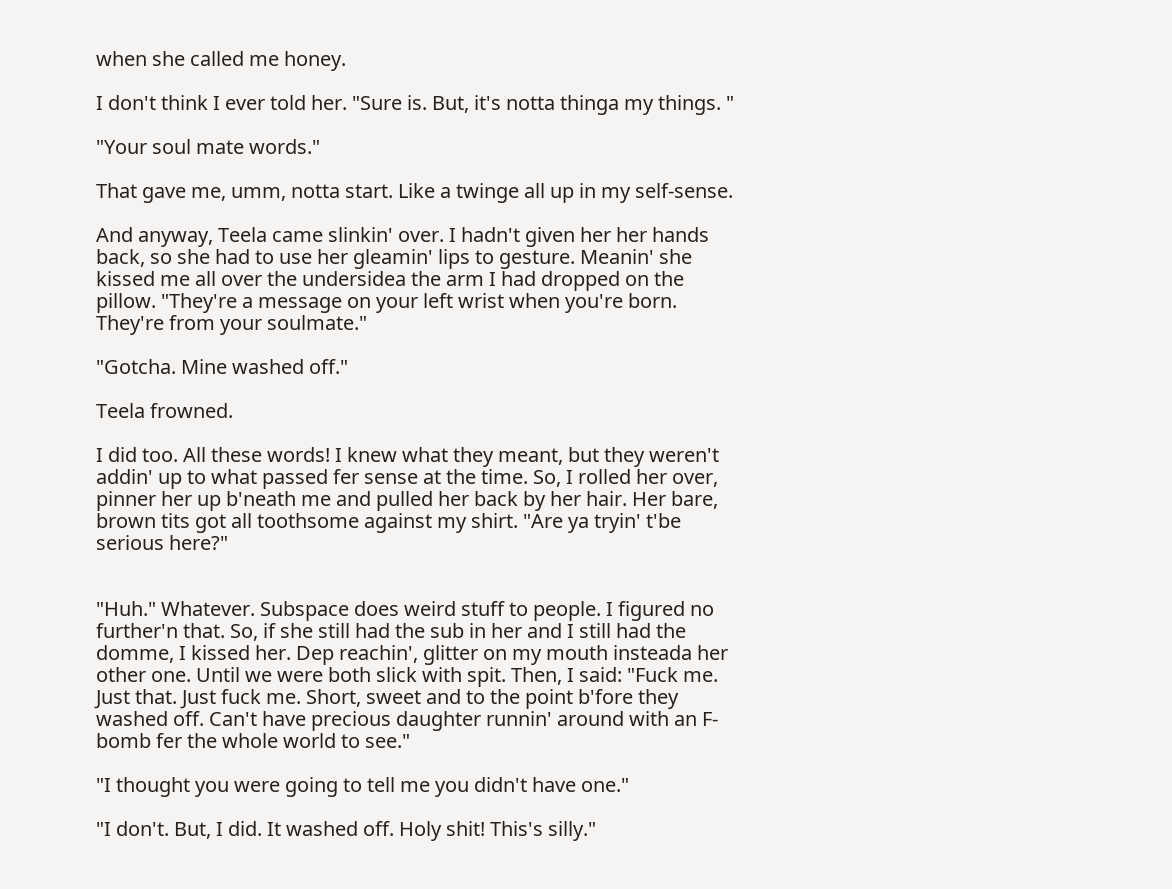when she called me honey.

I don't think I ever told her. "Sure is. But, it's notta thinga my things. "

"Your soul mate words."

That gave me, umm, notta start. Like a twinge all up in my self-sense.

And anyway, Teela came slinkin' over. I hadn't given her her hands back, so she had to use her gleamin' lips to gesture. Meanin' she kissed me all over the undersidea the arm I had dropped on the pillow. "They're a message on your left wrist when you're born. They're from your soulmate."

"Gotcha. Mine washed off."

Teela frowned.

I did too. All these words! I knew what they meant, but they weren't addin' up to what passed fer sense at the time. So, I rolled her over, pinner her up b'neath me and pulled her back by her hair. Her bare, brown tits got all toothsome against my shirt. "Are ya tryin' t'be serious here?"


"Huh." Whatever. Subspace does weird stuff to people. I figured no further'n that. So, if she still had the sub in her and I still had the domme, I kissed her. Dep reachin', glitter on my mouth insteada her other one. Until we were both slick with spit. Then, I said: "Fuck me. Just that. Just fuck me. Short, sweet and to the point b'fore they washed off. Can't have precious daughter runnin' around with an F-bomb fer the whole world to see."

"I thought you were going to tell me you didn't have one."

"I don't. But, I did. It washed off. Holy shit! This's silly."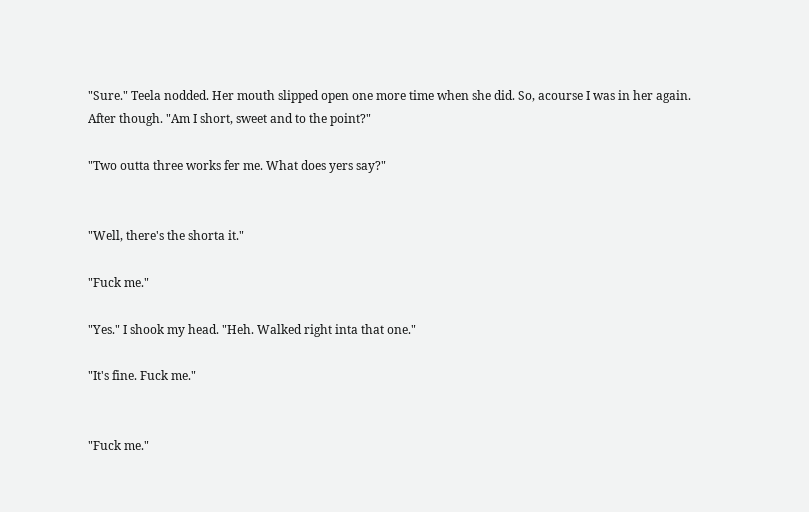"Sure." Teela nodded. Her mouth slipped open one more time when she did. So, acourse I was in her again. After though. "Am I short, sweet and to the point?"

"Two outta three works fer me. What does yers say?"


"Well, there's the shorta it."

"Fuck me."

"Yes." I shook my head. "Heh. Walked right inta that one."

"It's fine. Fuck me."


"Fuck me."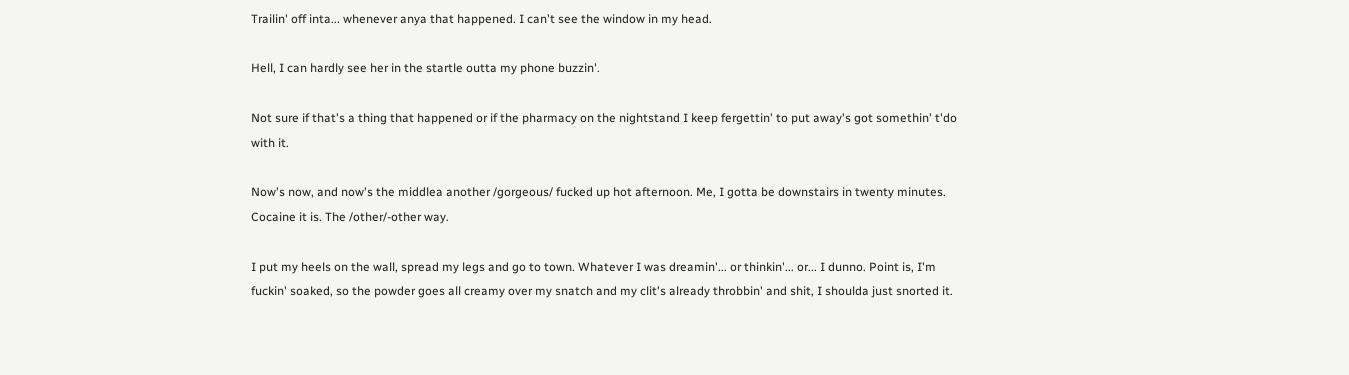Trailin' off inta... whenever anya that happened. I can't see the window in my head.

Hell, I can hardly see her in the startle outta my phone buzzin'.

Not sure if that's a thing that happened or if the pharmacy on the nightstand I keep fergettin' to put away's got somethin' t'do with it.

Now's now, and now's the middlea another /gorgeous/ fucked up hot afternoon. Me, I gotta be downstairs in twenty minutes. Cocaine it is. The /other/-other way.

I put my heels on the wall, spread my legs and go to town. Whatever I was dreamin'... or thinkin'... or... I dunno. Point is, I'm fuckin' soaked, so the powder goes all creamy over my snatch and my clit's already throbbin' and shit, I shoulda just snorted it.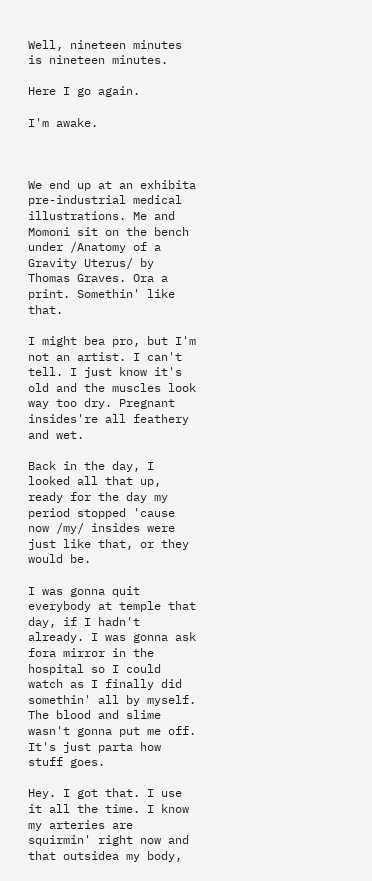Well, nineteen minutes is nineteen minutes.

Here I go again.

I'm awake.



We end up at an exhibita pre-industrial medical illustrations. Me and Momoni sit on the bench under /Anatomy of a Gravity Uterus/ by Thomas Graves. Ora a print. Somethin' like that.

I might bea pro, but I'm not an artist. I can't tell. I just know it's old and the muscles look way too dry. Pregnant insides're all feathery and wet.

Back in the day, I looked all that up, ready for the day my period stopped 'cause now /my/ insides were just like that, or they would be.

I was gonna quit everybody at temple that day, if I hadn't already. I was gonna ask fora mirror in the hospital so I could watch as I finally did somethin' all by myself. The blood and slime wasn't gonna put me off. It's just parta how stuff goes.

Hey. I got that. I use it all the time. I know my arteries are squirmin' right now and that outsidea my body,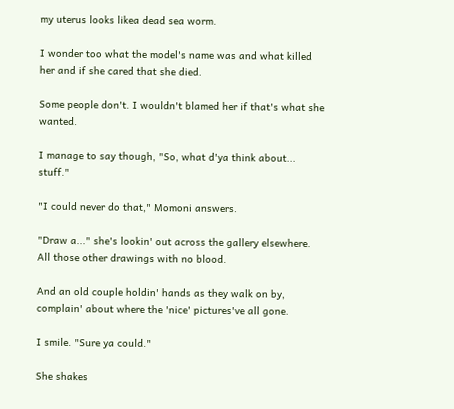my uterus looks likea dead sea worm.

I wonder too what the model's name was and what killed her and if she cared that she died.

Some people don't. I wouldn't blamed her if that's what she wanted.

I manage to say though, "So, what d'ya think about... stuff."

"I could never do that," Momoni answers.

"Draw a..." she's lookin' out across the gallery elsewhere. All those other drawings with no blood.

And an old couple holdin' hands as they walk on by, complain' about where the 'nice' pictures've all gone.

I smile. "Sure ya could."

She shakes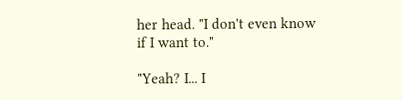her head. "I don't even know if I want to."

"Yeah? I... I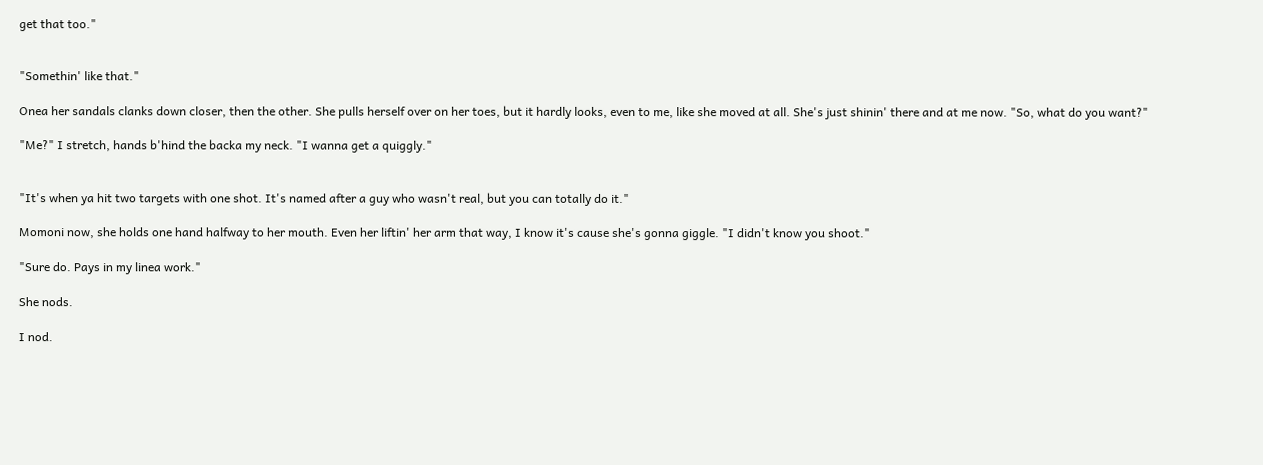get that too."


"Somethin' like that."

Onea her sandals clanks down closer, then the other. She pulls herself over on her toes, but it hardly looks, even to me, like she moved at all. She's just shinin' there and at me now. "So, what do you want?"

"Me?" I stretch, hands b'hind the backa my neck. "I wanna get a quiggly."


"It's when ya hit two targets with one shot. It's named after a guy who wasn't real, but you can totally do it."

Momoni now, she holds one hand halfway to her mouth. Even her liftin' her arm that way, I know it's cause she's gonna giggle. "I didn't know you shoot."

"Sure do. Pays in my linea work."

She nods.

I nod.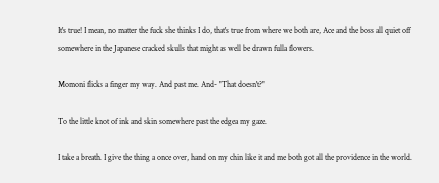It's true! I mean, no matter the fuck she thinks I do, that's true from where we both are, Ace and the boss all quiet off somewhere in the Japanese cracked skulls that might as well be drawn fulla flowers.

Momoni flicks a finger my way. And past me. And- "That doesn't?"

To the little knot of ink and skin somewhere past the edgea my gaze.

I take a breath. I give the thing a once over, hand on my chin like it and me both got all the providence in the world.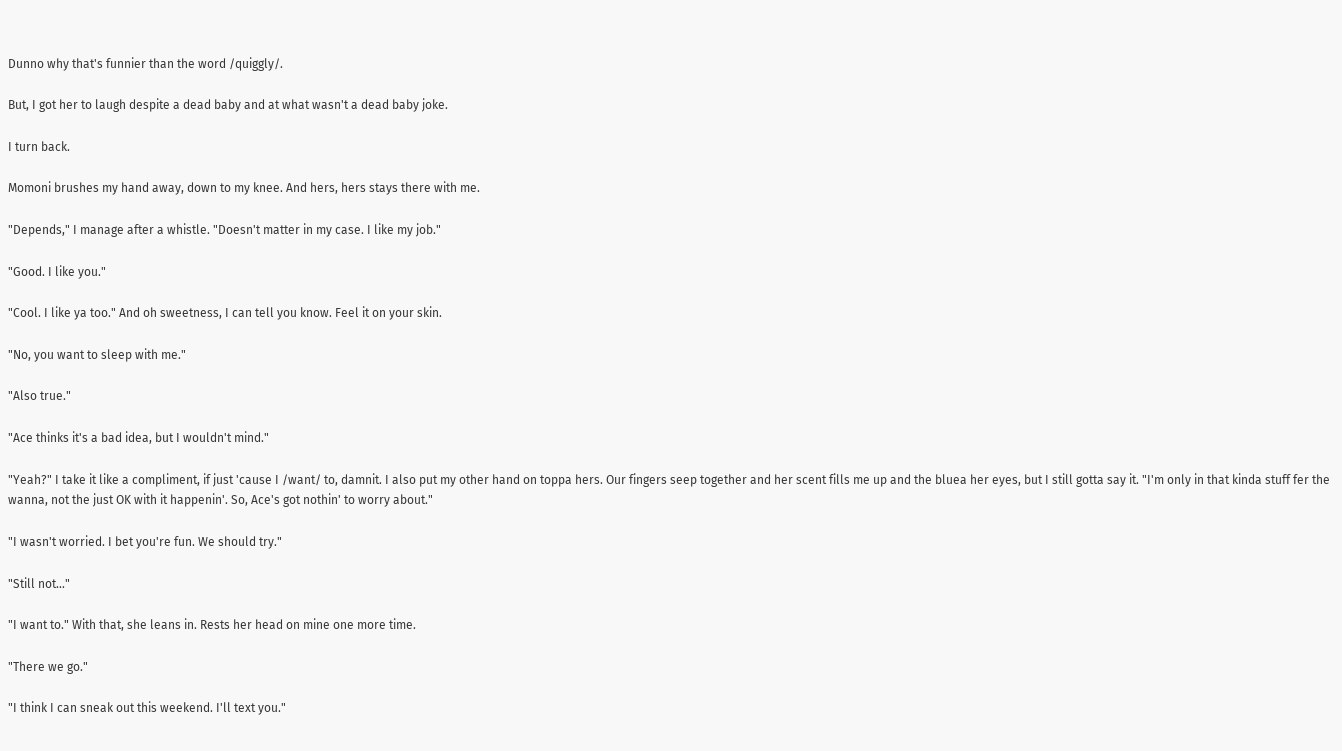Dunno why that's funnier than the word /quiggly/.

But, I got her to laugh despite a dead baby and at what wasn't a dead baby joke.

I turn back.

Momoni brushes my hand away, down to my knee. And hers, hers stays there with me.

"Depends," I manage after a whistle. "Doesn't matter in my case. I like my job."

"Good. I like you."

"Cool. I like ya too." And oh sweetness, I can tell you know. Feel it on your skin.

"No, you want to sleep with me."

"Also true."

"Ace thinks it's a bad idea, but I wouldn't mind."

"Yeah?" I take it like a compliment, if just 'cause I /want/ to, damnit. I also put my other hand on toppa hers. Our fingers seep together and her scent fills me up and the bluea her eyes, but I still gotta say it. "I'm only in that kinda stuff fer the wanna, not the just OK with it happenin'. So, Ace's got nothin' to worry about."

"I wasn't worried. I bet you're fun. We should try."

"Still not..."

"I want to." With that, she leans in. Rests her head on mine one more time.

"There we go."

"I think I can sneak out this weekend. I'll text you."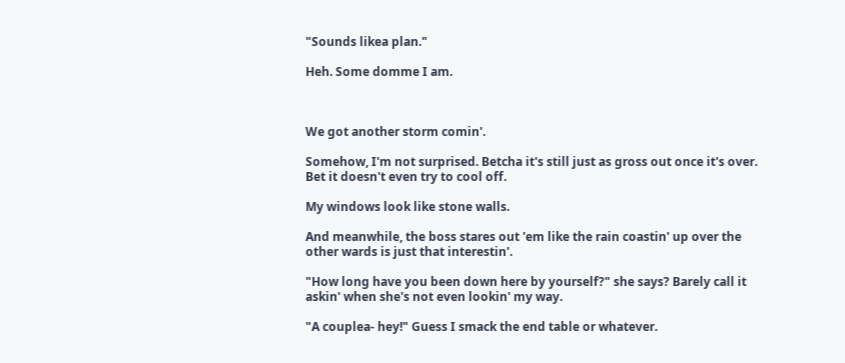"Sounds likea plan."

Heh. Some domme I am.



We got another storm comin'.

Somehow, I'm not surprised. Betcha it's still just as gross out once it's over. Bet it doesn't even try to cool off.

My windows look like stone walls.

And meanwhile, the boss stares out 'em like the rain coastin' up over the other wards is just that interestin'.

"How long have you been down here by yourself?" she says? Barely call it askin' when she's not even lookin' my way.

"A couplea- hey!" Guess I smack the end table or whatever.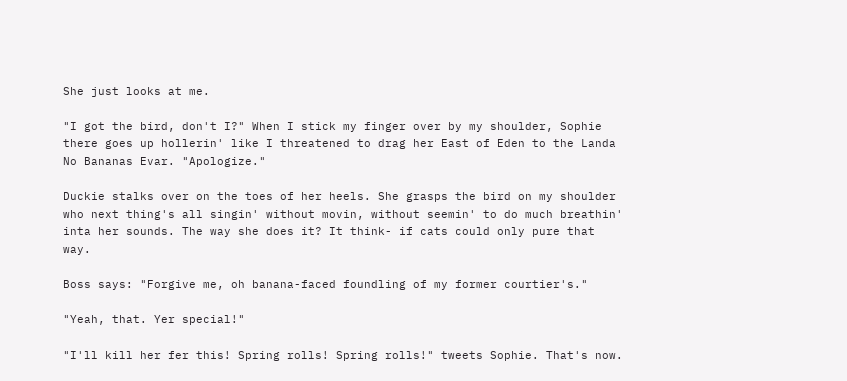She just looks at me.

"I got the bird, don't I?" When I stick my finger over by my shoulder, Sophie there goes up hollerin' like I threatened to drag her East of Eden to the Landa No Bananas Evar. "Apologize."

Duckie stalks over on the toes of her heels. She grasps the bird on my shoulder who next thing's all singin' without movin, without seemin' to do much breathin' inta her sounds. The way she does it? It think- if cats could only pure that way.

Boss says: "Forgive me, oh banana-faced foundling of my former courtier's."

"Yeah, that. Yer special!"

"I'll kill her fer this! Spring rolls! Spring rolls!" tweets Sophie. That's now.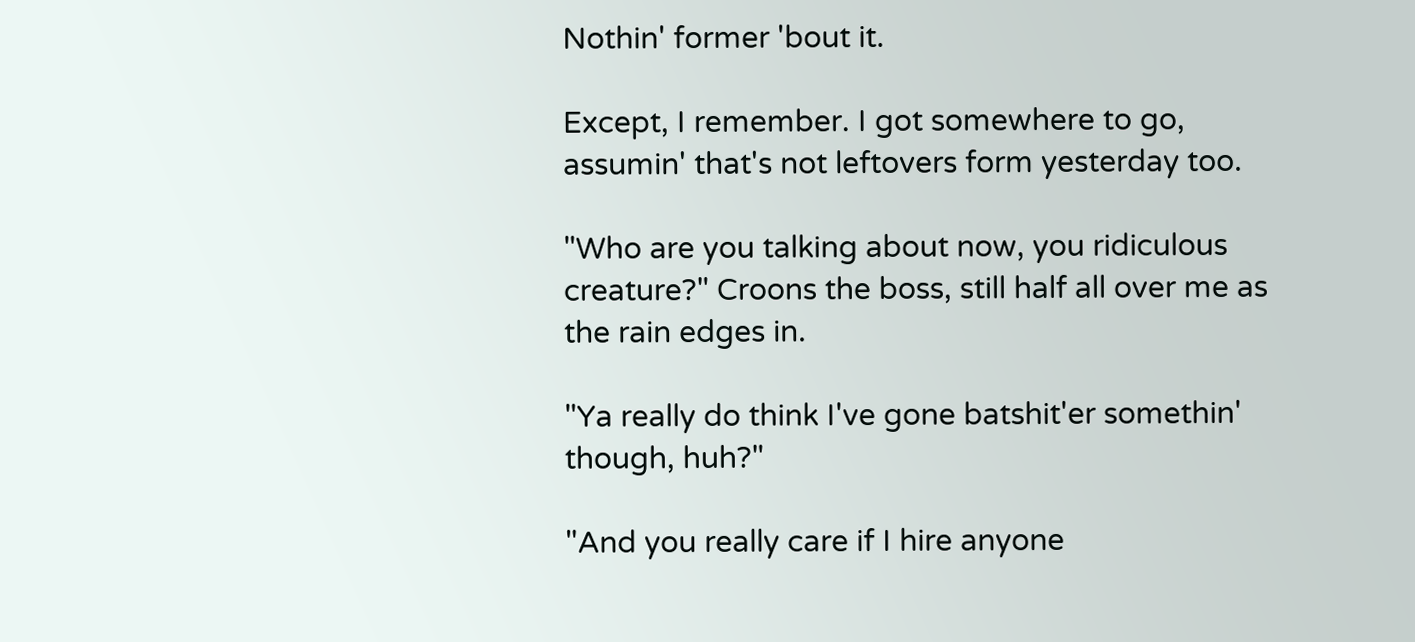Nothin' former 'bout it.

Except, I remember. I got somewhere to go, assumin' that's not leftovers form yesterday too.

"Who are you talking about now, you ridiculous creature?" Croons the boss, still half all over me as the rain edges in.

"Ya really do think I've gone batshit'er somethin' though, huh?"

"And you really care if I hire anyone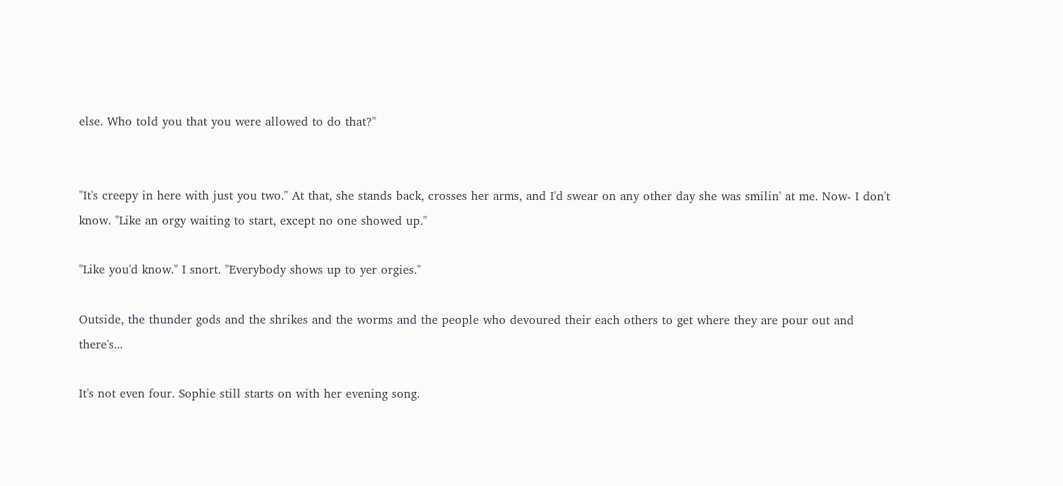else. Who told you that you were allowed to do that?"


"It's creepy in here with just you two." At that, she stands back, crosses her arms, and I'd swear on any other day she was smilin' at me. Now- I don't know. "Like an orgy waiting to start, except no one showed up."

"Like you'd know." I snort. "Everybody shows up to yer orgies."

Outside, the thunder gods and the shrikes and the worms and the people who devoured their each others to get where they are pour out and there's...

It's not even four. Sophie still starts on with her evening song.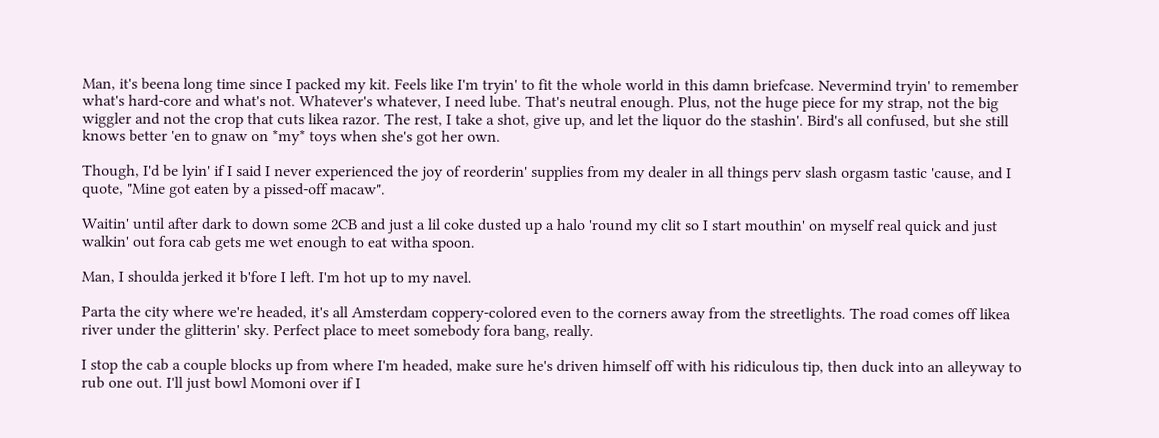Man, it's beena long time since I packed my kit. Feels like I'm tryin' to fit the whole world in this damn briefcase. Nevermind tryin' to remember what's hard-core and what's not. Whatever's whatever, I need lube. That's neutral enough. Plus, not the huge piece for my strap, not the big wiggler and not the crop that cuts likea razor. The rest, I take a shot, give up, and let the liquor do the stashin'. Bird's all confused, but she still knows better 'en to gnaw on *my* toys when she's got her own.

Though, I'd be lyin' if I said I never experienced the joy of reorderin' supplies from my dealer in all things perv slash orgasm tastic 'cause, and I quote, "Mine got eaten by a pissed-off macaw".

Waitin' until after dark to down some 2CB and just a lil coke dusted up a halo 'round my clit so I start mouthin' on myself real quick and just walkin' out fora cab gets me wet enough to eat witha spoon.

Man, I shoulda jerked it b'fore I left. I'm hot up to my navel.

Parta the city where we're headed, it's all Amsterdam coppery-colored even to the corners away from the streetlights. The road comes off likea river under the glitterin' sky. Perfect place to meet somebody fora bang, really.

I stop the cab a couple blocks up from where I'm headed, make sure he's driven himself off with his ridiculous tip, then duck into an alleyway to rub one out. I'll just bowl Momoni over if I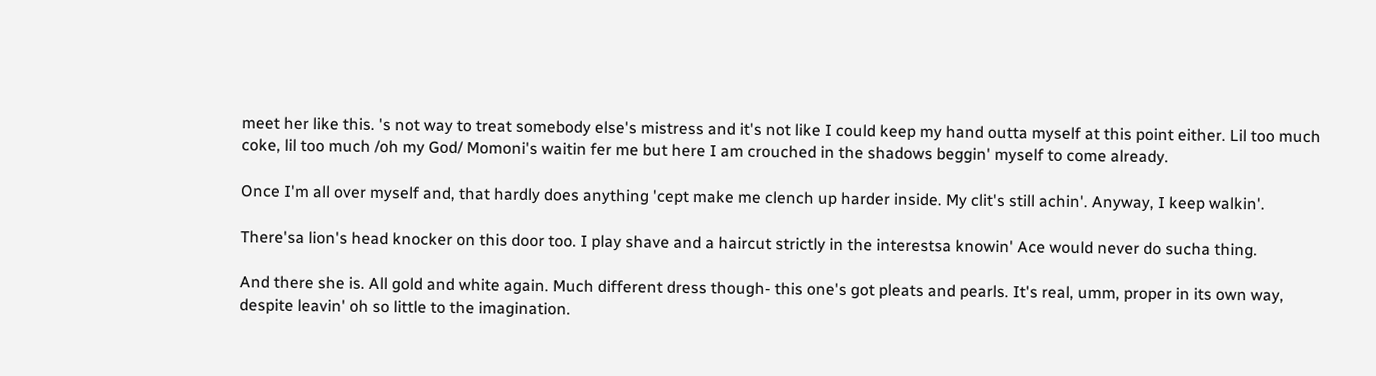meet her like this. 's not way to treat somebody else's mistress and it's not like I could keep my hand outta myself at this point either. Lil too much coke, lil too much /oh my God/ Momoni's waitin fer me but here I am crouched in the shadows beggin' myself to come already.

Once I'm all over myself and, that hardly does anything 'cept make me clench up harder inside. My clit's still achin'. Anyway, I keep walkin'.

There'sa lion's head knocker on this door too. I play shave and a haircut strictly in the interestsa knowin' Ace would never do sucha thing.

And there she is. All gold and white again. Much different dress though- this one's got pleats and pearls. It's real, umm, proper in its own way, despite leavin' oh so little to the imagination.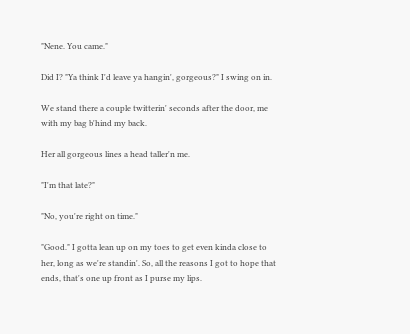"Nene. You came."

Did I? "Ya think I'd leave ya hangin', gorgeous?" I swing on in.

We stand there a couple twitterin' seconds after the door, me with my bag b'hind my back.

Her all gorgeous lines a head taller'n me.

"I'm that late?"

"No, you're right on time."

"Good." I gotta lean up on my toes to get even kinda close to her, long as we're standin'. So, all the reasons I got to hope that ends, that's one up front as I purse my lips.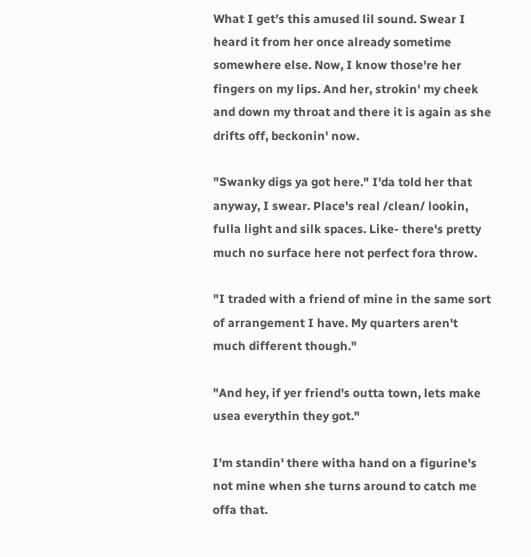What I get's this amused lil sound. Swear I heard it from her once already sometime somewhere else. Now, I know those're her fingers on my lips. And her, strokin' my cheek and down my throat and there it is again as she drifts off, beckonin' now.

"Swanky digs ya got here." I'da told her that anyway, I swear. Place's real /clean/ lookin, fulla light and silk spaces. Like- there's pretty much no surface here not perfect fora throw.

"I traded with a friend of mine in the same sort of arrangement I have. My quarters aren't much different though."

"And hey, if yer friend's outta town, lets make usea everythin they got."

I'm standin' there witha hand on a figurine's not mine when she turns around to catch me offa that.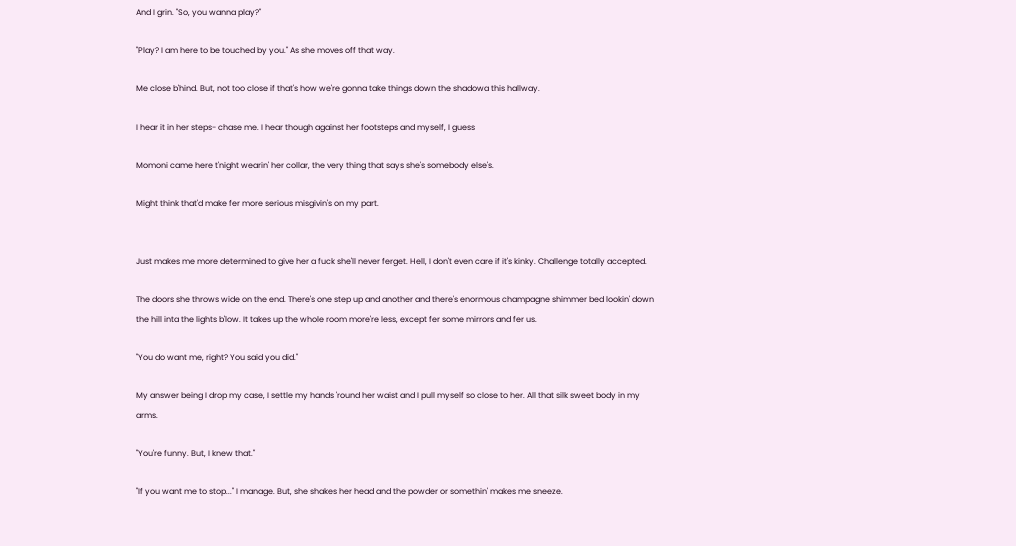And I grin. "So, you wanna play?"

"Play? I am here to be touched by you." As she moves off that way.

Me close b'hind. But, not too close if that's how we're gonna take things down the shadowa this hallway.

I hear it in her steps- chase me. I hear though against her footsteps and myself, I guess

Momoni came here t'night wearin' her collar, the very thing that says she's somebody else's.

Might think that'd make fer more serious misgivin's on my part.


Just makes me more determined to give her a fuck she'll never ferget. Hell, I don't even care if it's kinky. Challenge totally accepted.

The doors she throws wide on the end. There's one step up and another and there's enormous champagne shimmer bed lookin' down the hill inta the lights b'low. It takes up the whole room more're less, except fer some mirrors and fer us.

"You do want me, right? You said you did."

My answer being I drop my case, I settle my hands 'round her waist and I pull myself so close to her. All that silk sweet body in my arms.

"You're funny. But, I knew that."

"If you want me to stop..." I manage. But, she shakes her head and the powder or somethin' makes me sneeze.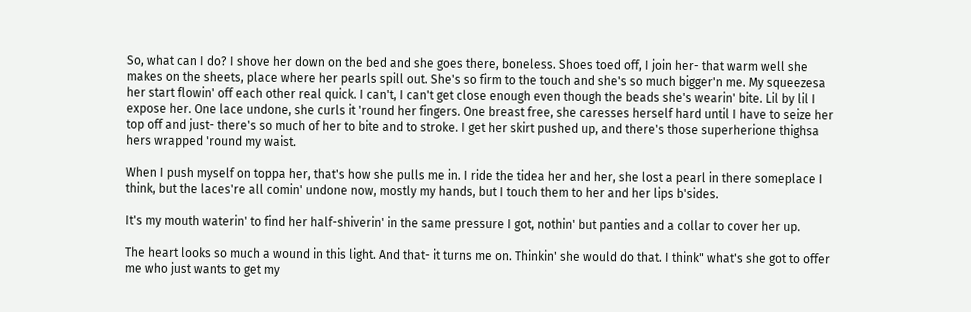So, what can I do? I shove her down on the bed and she goes there, boneless. Shoes toed off, I join her- that warm well she makes on the sheets, place where her pearls spill out. She's so firm to the touch and she's so much bigger'n me. My squeezesa her start flowin' off each other real quick. I can't, I can't get close enough even though the beads she's wearin' bite. Lil by lil I expose her. One lace undone, she curls it 'round her fingers. One breast free, she caresses herself hard until I have to seize her top off and just- there's so much of her to bite and to stroke. I get her skirt pushed up, and there's those superherione thighsa hers wrapped 'round my waist.

When I push myself on toppa her, that's how she pulls me in. I ride the tidea her and her, she lost a pearl in there someplace I think, but the laces're all comin' undone now, mostly my hands, but I touch them to her and her lips b'sides.

It's my mouth waterin' to find her half-shiverin' in the same pressure I got, nothin' but panties and a collar to cover her up.

The heart looks so much a wound in this light. And that- it turns me on. Thinkin' she would do that. I think" what's she got to offer me who just wants to get my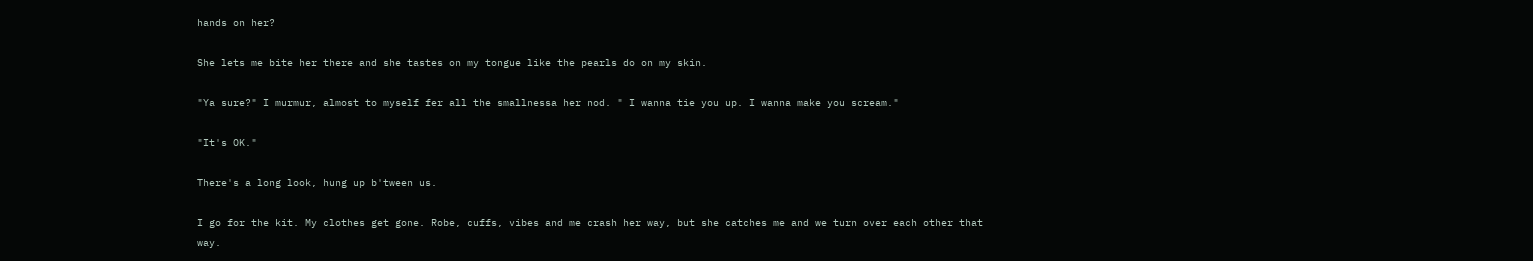hands on her?

She lets me bite her there and she tastes on my tongue like the pearls do on my skin.

"Ya sure?" I murmur, almost to myself fer all the smallnessa her nod. " I wanna tie you up. I wanna make you scream."

"It's OK."

There's a long look, hung up b'tween us.

I go for the kit. My clothes get gone. Robe, cuffs, vibes and me crash her way, but she catches me and we turn over each other that way.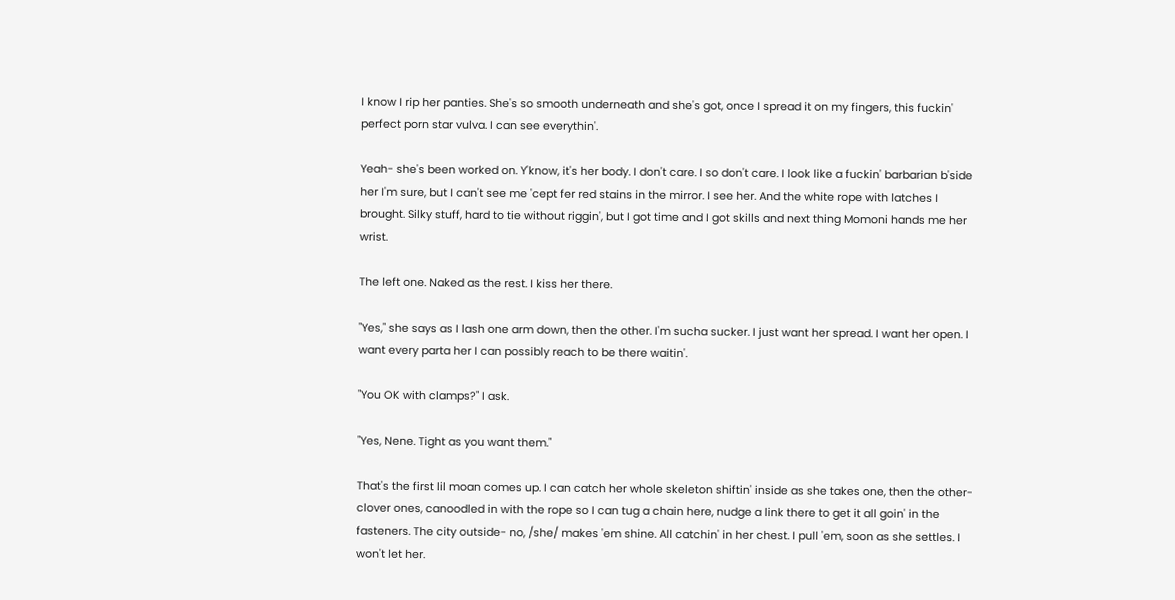I know I rip her panties. She's so smooth underneath and she's got, once I spread it on my fingers, this fuckin' perfect porn star vulva. I can see everythin'.

Yeah- she's been worked on. Y'know, it's her body. I don't care. I so don't care. I look like a fuckin' barbarian b'side her I'm sure, but I can't see me 'cept fer red stains in the mirror. I see her. And the white rope with latches I brought. Silky stuff, hard to tie without riggin', but I got time and I got skills and next thing Momoni hands me her wrist.

The left one. Naked as the rest. I kiss her there.

"Yes," she says as I lash one arm down, then the other. I'm sucha sucker. I just want her spread. I want her open. I want every parta her I can possibly reach to be there waitin'.

"You OK with clamps?" I ask.

"Yes, Nene. Tight as you want them."

That's the first lil moan comes up. I can catch her whole skeleton shiftin' inside as she takes one, then the other- clover ones, canoodled in with the rope so I can tug a chain here, nudge a link there to get it all goin' in the fasteners. The city outside- no, /she/ makes 'em shine. All catchin' in her chest. I pull 'em, soon as she settles. I won't let her.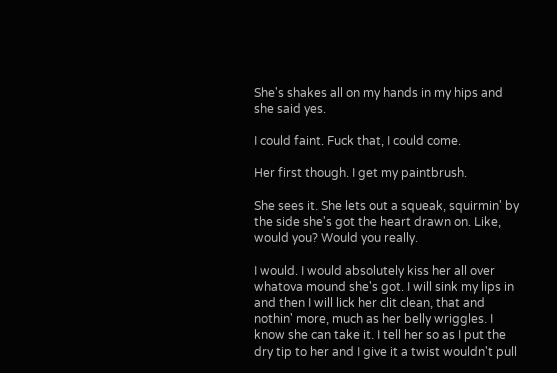She's shakes all on my hands in my hips and she said yes.

I could faint. Fuck that, I could come.

Her first though. I get my paintbrush.

She sees it. She lets out a squeak, squirmin' by the side she's got the heart drawn on. Like, would you? Would you really.

I would. I would absolutely kiss her all over whatova mound she's got. I will sink my lips in and then I will lick her clit clean, that and nothin' more, much as her belly wriggles. I know she can take it. I tell her so as I put the dry tip to her and I give it a twist wouldn't pull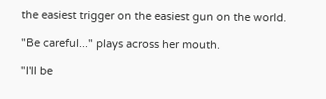the easiest trigger on the easiest gun on the world.

"Be careful..." plays across her mouth.

"I'll be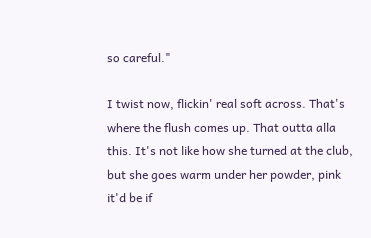so careful."

I twist now, flickin' real soft across. That's where the flush comes up. That outta alla this. It's not like how she turned at the club, but she goes warm under her powder, pink it'd be if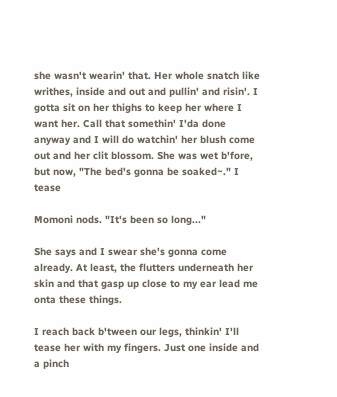she wasn't wearin' that. Her whole snatch like writhes, inside and out and pullin' and risin'. I gotta sit on her thighs to keep her where I want her. Call that somethin' I'da done anyway and I will do watchin' her blush come out and her clit blossom. She was wet b'fore, but now, "The bed's gonna be soaked~." I tease

Momoni nods. "It's been so long..."

She says and I swear she's gonna come already. At least, the flutters underneath her skin and that gasp up close to my ear lead me onta these things.

I reach back b'tween our legs, thinkin' I'll tease her with my fingers. Just one inside and a pinch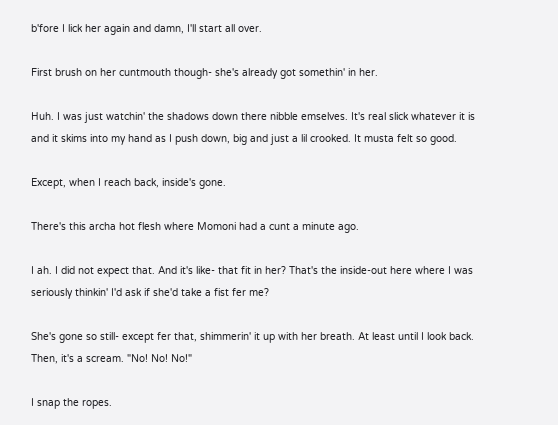b'fore I lick her again and damn, I'll start all over.

First brush on her cuntmouth though- she's already got somethin' in her.

Huh. I was just watchin' the shadows down there nibble emselves. It's real slick whatever it is and it skims into my hand as I push down, big and just a lil crooked. It musta felt so good.

Except, when I reach back, inside's gone.

There's this archa hot flesh where Momoni had a cunt a minute ago.

I ah. I did not expect that. And it's like- that fit in her? That's the inside-out here where I was seriously thinkin' I'd ask if she'd take a fist fer me?

She's gone so still- except fer that, shimmerin' it up with her breath. At least until I look back. Then, it's a scream. "No! No! No!"

I snap the ropes.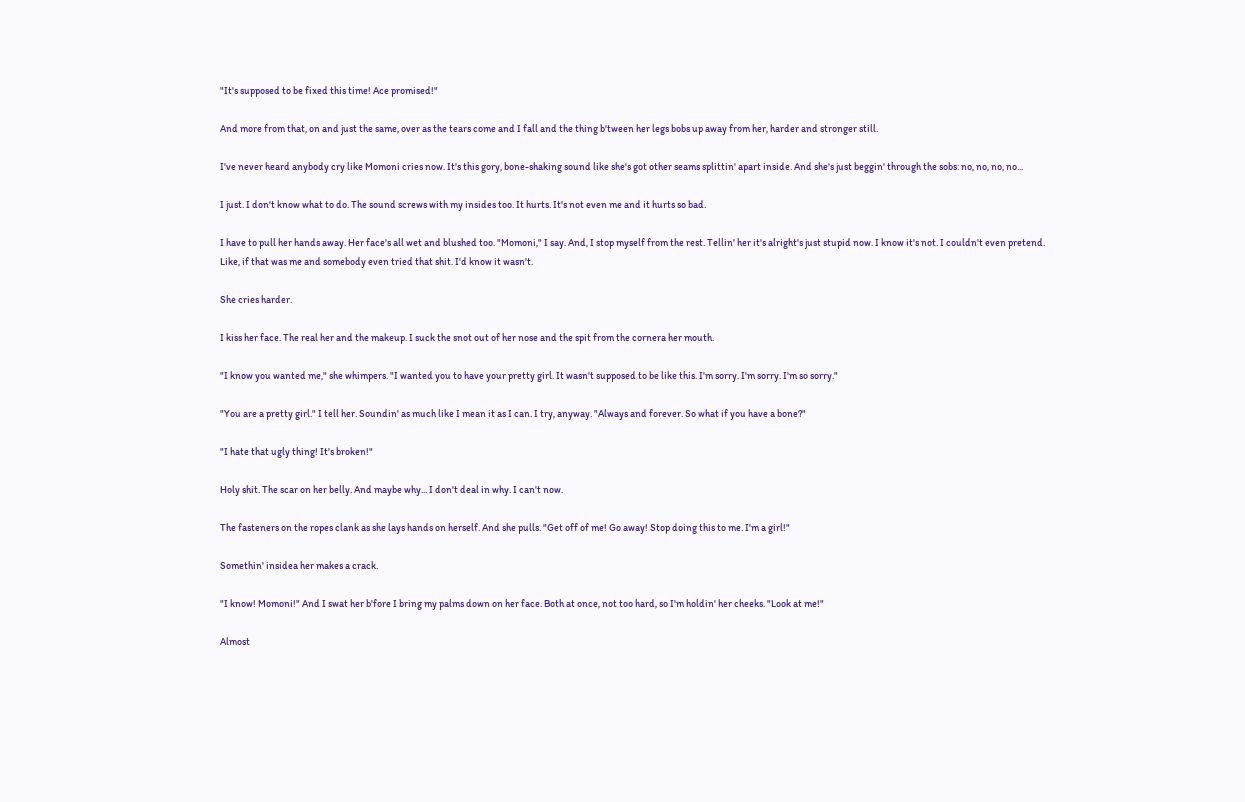"It's supposed to be fixed this time! Ace promised!"

And more from that, on and just the same, over as the tears come and I fall and the thing b'tween her legs bobs up away from her, harder and stronger still.

I've never heard anybody cry like Momoni cries now. It's this gory, bone-shaking sound like she's got other seams splittin' apart inside. And she's just beggin' through the sobs: no, no, no, no...

I just. I don't know what to do. The sound screws with my insides too. It hurts. It's not even me and it hurts so bad.

I have to pull her hands away. Her face's all wet and blushed too. "Momoni," I say. And, I stop myself from the rest. Tellin' her it's alright's just stupid now. I know it's not. I couldn't even pretend. Like, if that was me and somebody even tried that shit. I'd know it wasn't.

She cries harder.

I kiss her face. The real her and the makeup. I suck the snot out of her nose and the spit from the cornera her mouth.

"I know you wanted me," she whimpers. "I wanted you to have your pretty girl. It wasn't supposed to be like this. I'm sorry. I'm sorry. I'm so sorry."

"You are a pretty girl." I tell her. Soundin' as much like I mean it as I can. I try, anyway. "Always and forever. So what if you have a bone?"

"I hate that ugly thing! It's broken!"

Holy shit. The scar on her belly. And maybe why... I don't deal in why. I can't now.

The fasteners on the ropes clank as she lays hands on herself. And she pulls. "Get off of me! Go away! Stop doing this to me. I'm a girl!"

Somethin' insidea her makes a crack.

"I know! Momoni!" And I swat her b'fore I bring my palms down on her face. Both at once, not too hard, so I'm holdin' her cheeks. "Look at me!"

Almost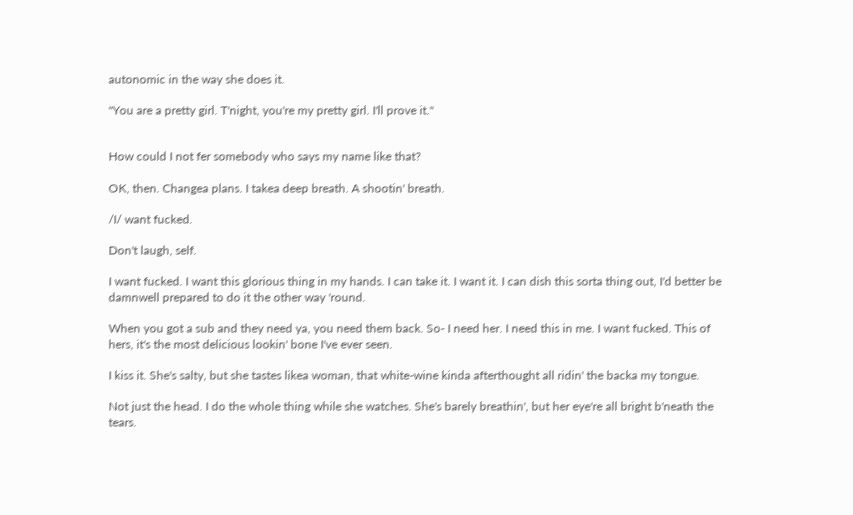autonomic in the way she does it.

"You are a pretty girl. T'night, you're my pretty girl. I'll prove it."


How could I not fer somebody who says my name like that?

OK, then. Changea plans. I takea deep breath. A shootin' breath.

/I/ want fucked.

Don't laugh, self.

I want fucked. I want this glorious thing in my hands. I can take it. I want it. I can dish this sorta thing out, I'd better be damnwell prepared to do it the other way 'round.

When you got a sub and they need ya, you need them back. So- I need her. I need this in me. I want fucked. This of hers, it's the most delicious lookin' bone I've ever seen.

I kiss it. She's salty, but she tastes likea woman, that white-wine kinda afterthought all ridin' the backa my tongue.

Not just the head. I do the whole thing while she watches. She's barely breathin', but her eye're all bright b'neath the tears.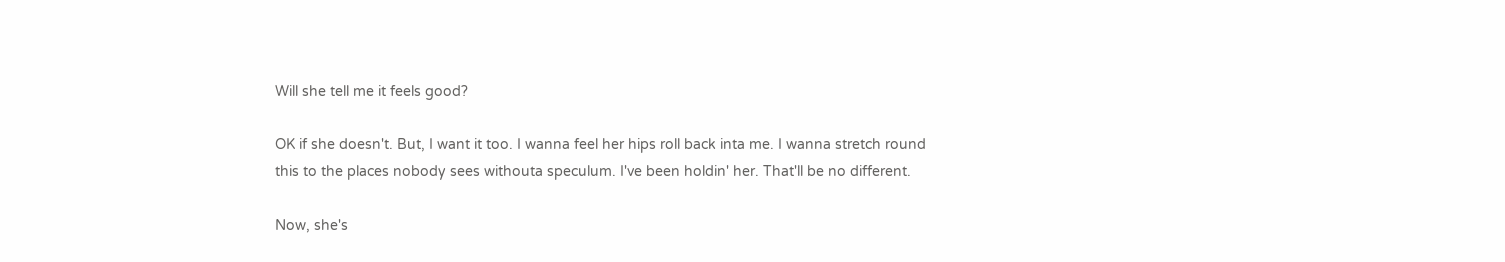Will she tell me it feels good?

OK if she doesn't. But, I want it too. I wanna feel her hips roll back inta me. I wanna stretch round this to the places nobody sees withouta speculum. I've been holdin' her. That'll be no different.

Now, she's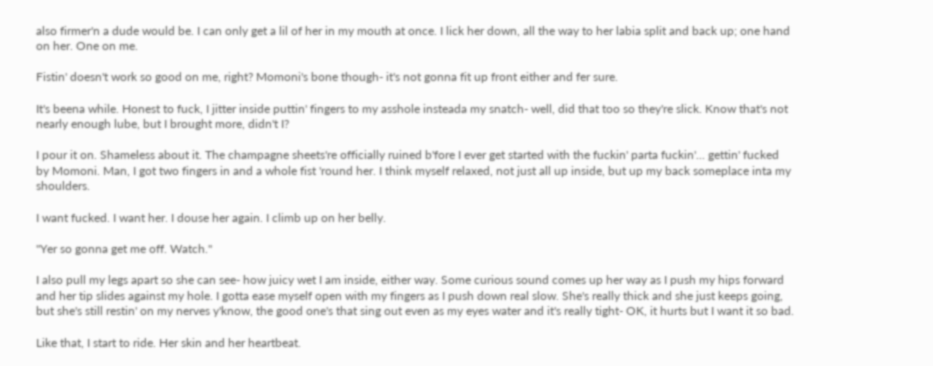also firmer'n a dude would be. I can only get a lil of her in my mouth at once. I lick her down, all the way to her labia split and back up; one hand on her. One on me.

Fistin' doesn't work so good on me, right? Momoni's bone though- it's not gonna fit up front either and fer sure.

It's beena while. Honest to fuck, I jitter inside puttin' fingers to my asshole insteada my snatch- well, did that too so they're slick. Know that's not nearly enough lube, but I brought more, didn't I?

I pour it on. Shameless about it. The champagne sheets're officially ruined b'fore I ever get started with the fuckin' parta fuckin'... gettin' fucked by Momoni. Man, I got two fingers in and a whole fist 'round her. I think myself relaxed, not just all up inside, but up my back someplace inta my shoulders.

I want fucked. I want her. I douse her again. I climb up on her belly.

"Yer so gonna get me off. Watch."

I also pull my legs apart so she can see- how juicy wet I am inside, either way. Some curious sound comes up her way as I push my hips forward and her tip slides against my hole. I gotta ease myself open with my fingers as I push down real slow. She's really thick and she just keeps going, but she's still restin' on my nerves y'know, the good one's that sing out even as my eyes water and it's really tight- OK, it hurts but I want it so bad.

Like that, I start to ride. Her skin and her heartbeat.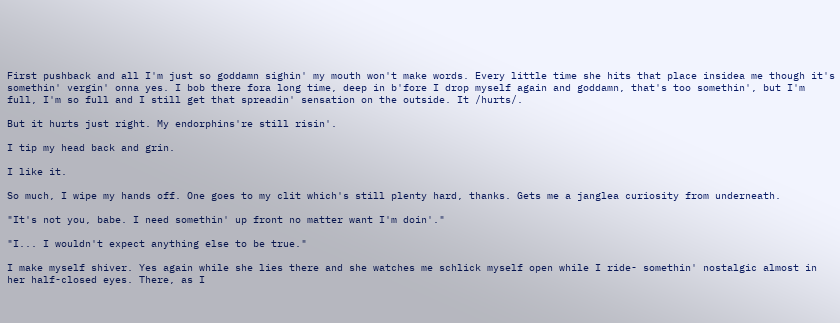First pushback and all I'm just so goddamn sighin' my mouth won't make words. Every little time she hits that place insidea me though it's somethin' vergin' onna yes. I bob there fora long time, deep in b'fore I drop myself again and goddamn, that's too somethin', but I'm full, I'm so full and I still get that spreadin' sensation on the outside. It /hurts/.

But it hurts just right. My endorphins're still risin'.

I tip my head back and grin.

I like it.

So much, I wipe my hands off. One goes to my clit which's still plenty hard, thanks. Gets me a janglea curiosity from underneath.

"It's not you, babe. I need somethin' up front no matter want I'm doin'."

"I... I wouldn't expect anything else to be true."

I make myself shiver. Yes again while she lies there and she watches me schlick myself open while I ride- somethin' nostalgic almost in her half-closed eyes. There, as I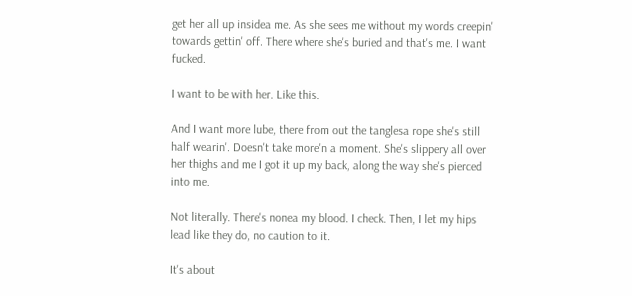get her all up insidea me. As she sees me without my words creepin' towards gettin' off. There where she's buried and that's me. I want fucked.

I want to be with her. Like this.

And I want more lube, there from out the tanglesa rope she's still half wearin'. Doesn't take more'n a moment. She's slippery all over her thighs and me I got it up my back, along the way she's pierced into me.

Not literally. There's nonea my blood. I check. Then, I let my hips lead like they do, no caution to it.

It's about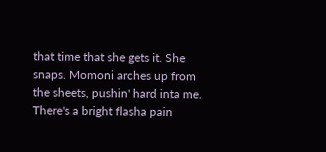that time that she gets it. She snaps. Momoni arches up from the sheets, pushin' hard inta me. There's a bright flasha pain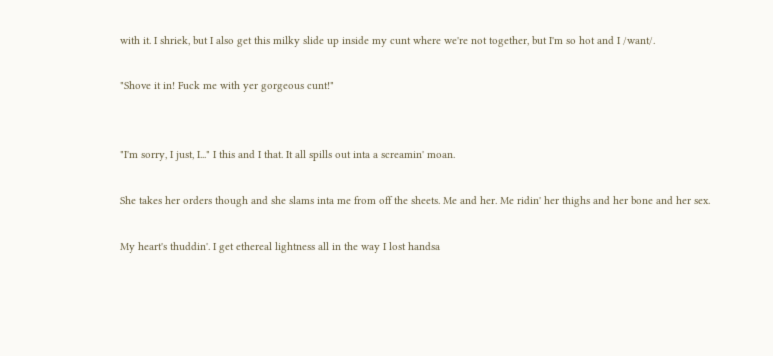with it. I shriek, but I also get this milky slide up inside my cunt where we're not together, but I'm so hot and I /want/.

"Shove it in! Fuck me with yer gorgeous cunt!"


"I'm sorry, I just, I..." I this and I that. It all spills out inta a screamin' moan.

She takes her orders though and she slams inta me from off the sheets. Me and her. Me ridin' her thighs and her bone and her sex.

My heart's thuddin'. I get ethereal lightness all in the way I lost handsa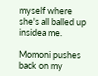myself where she's all balled up insidea me.

Momoni pushes back on my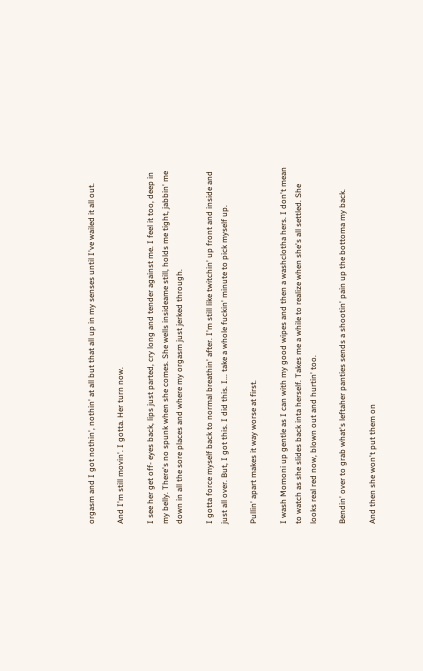orgasm and I got nothin', nothin' at all but that all up in my senses until I've wailed it all out.

And I'm still movin'. I gotta. Her turn now.

I see her get off- eyes back, lips just parted, cry long and tender against me. I feel it too, deep in my belly. There's no spunk when she comes. She wells insideame still, holds me tight, jabbin' me down in all the sore places and where my orgasm just jerked through.

I gotta force myself back to normal breathin' after. I'm still like twitchin' up front and inside and just all over. But, I got this. I did this. I... take a whole fuckin' minute to pick myself up.

Pullin' apart makes it way worse at first.

I wash Momoni up gentle as I can with my good wipes and then a washclotha hers. I don't mean to watch as she slides back inta herself. Takes me a while to realize when she's all settled. She looks real red now, blown out and hurtin' too.

Bendin' over to grab what's leftaher panties sends a shootin' pain up the bottoma my back.

And then she won't put them on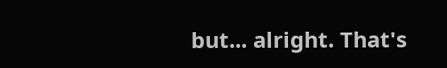but... alright. That's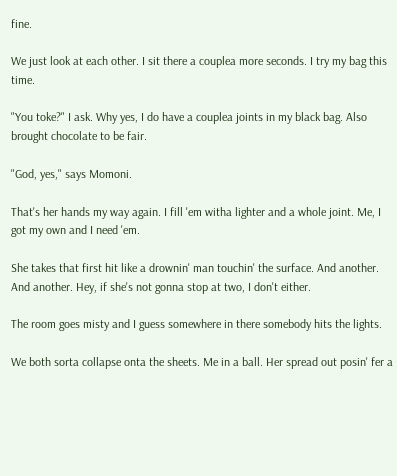fine.

We just look at each other. I sit there a couplea more seconds. I try my bag this time.

"You toke?" I ask. Why yes, I do have a couplea joints in my black bag. Also brought chocolate to be fair.

"God, yes," says Momoni.

That's her hands my way again. I fill 'em witha lighter and a whole joint. Me, I got my own and I need 'em.

She takes that first hit like a drownin' man touchin' the surface. And another. And another. Hey, if she's not gonna stop at two, I don't either.

The room goes misty and I guess somewhere in there somebody hits the lights.

We both sorta collapse onta the sheets. Me in a ball. Her spread out posin' fer a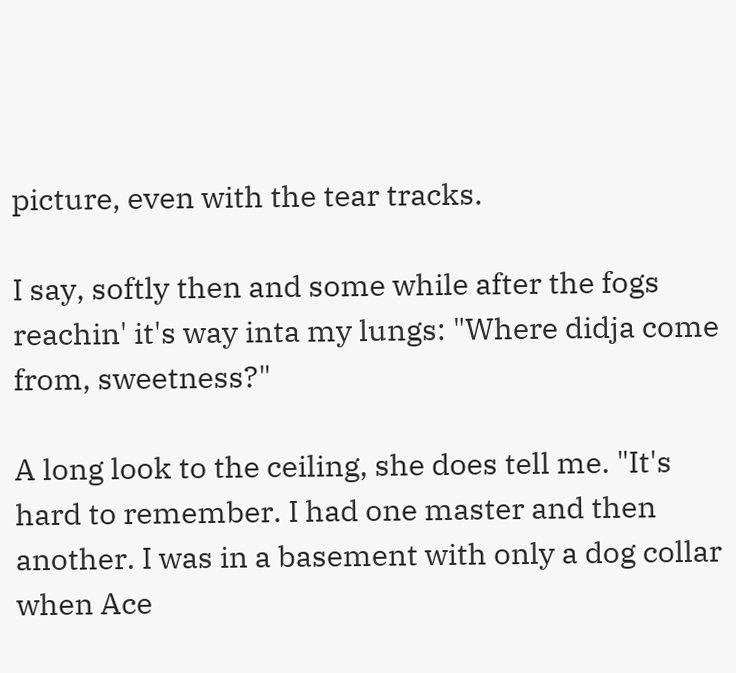picture, even with the tear tracks.

I say, softly then and some while after the fogs reachin' it's way inta my lungs: "Where didja come from, sweetness?"

A long look to the ceiling, she does tell me. "It's hard to remember. I had one master and then another. I was in a basement with only a dog collar when Ace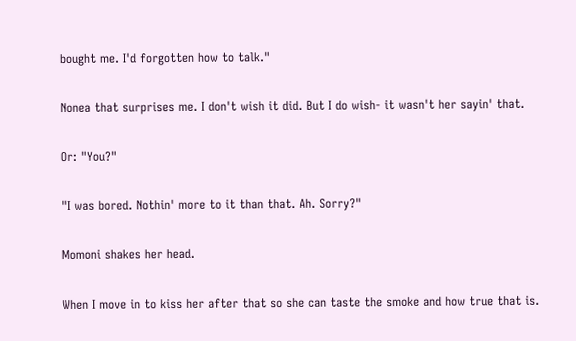bought me. I'd forgotten how to talk."

Nonea that surprises me. I don't wish it did. But I do wish- it wasn't her sayin' that.

Or: "You?"

"I was bored. Nothin' more to it than that. Ah. Sorry?"

Momoni shakes her head.

When I move in to kiss her after that so she can taste the smoke and how true that is.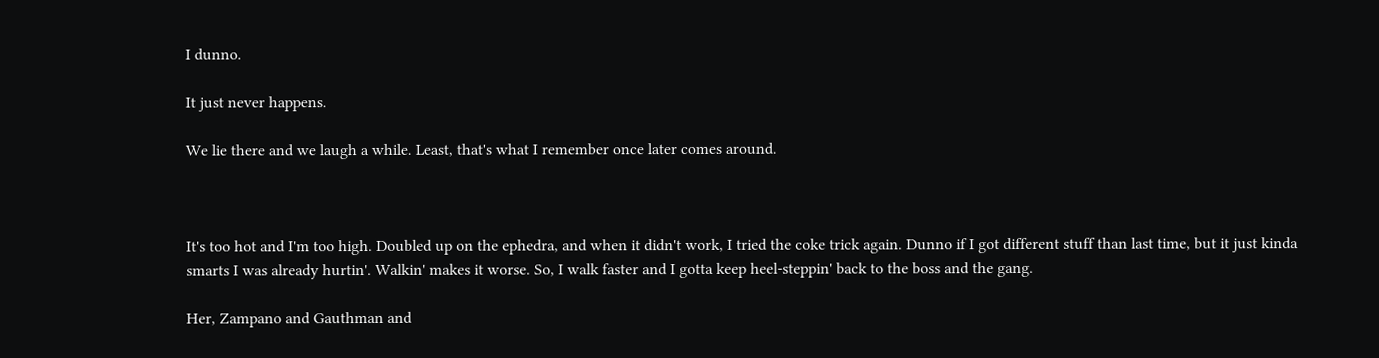I dunno.

It just never happens.

We lie there and we laugh a while. Least, that's what I remember once later comes around.



It's too hot and I'm too high. Doubled up on the ephedra, and when it didn't work, I tried the coke trick again. Dunno if I got different stuff than last time, but it just kinda smarts I was already hurtin'. Walkin' makes it worse. So, I walk faster and I gotta keep heel-steppin' back to the boss and the gang.

Her, Zampano and Gauthman and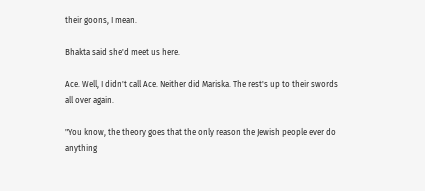their goons, I mean.

Bhakta said she'd meet us here.

Ace. Well, I didn't call Ace. Neither did Mariska. The rest's up to their swords all over again.

"You know, the theory goes that the only reason the Jewish people ever do anything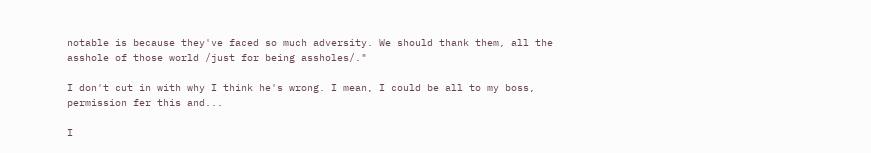notable is because they've faced so much adversity. We should thank them, all the asshole of those world /just for being assholes/."

I don't cut in with why I think he's wrong. I mean, I could be all to my boss, permission fer this and...

I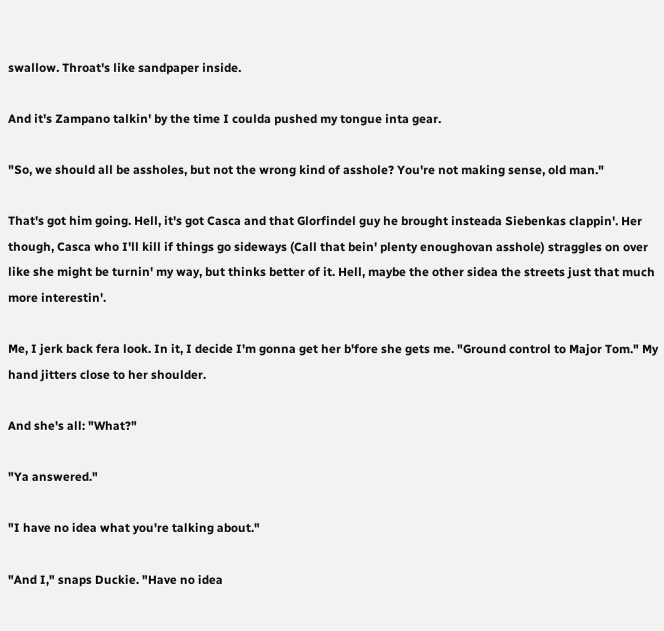swallow. Throat's like sandpaper inside.

And it's Zampano talkin' by the time I coulda pushed my tongue inta gear.

"So, we should all be assholes, but not the wrong kind of asshole? You're not making sense, old man."

That's got him going. Hell, it's got Casca and that Glorfindel guy he brought insteada Siebenkas clappin'. Her though, Casca who I'll kill if things go sideways (Call that bein' plenty enoughovan asshole) straggles on over like she might be turnin' my way, but thinks better of it. Hell, maybe the other sidea the streets just that much more interestin'.

Me, I jerk back fera look. In it, I decide I'm gonna get her b'fore she gets me. "Ground control to Major Tom." My hand jitters close to her shoulder.

And she's all: "What?"

"Ya answered."

"I have no idea what you're talking about."

"And I," snaps Duckie. "Have no idea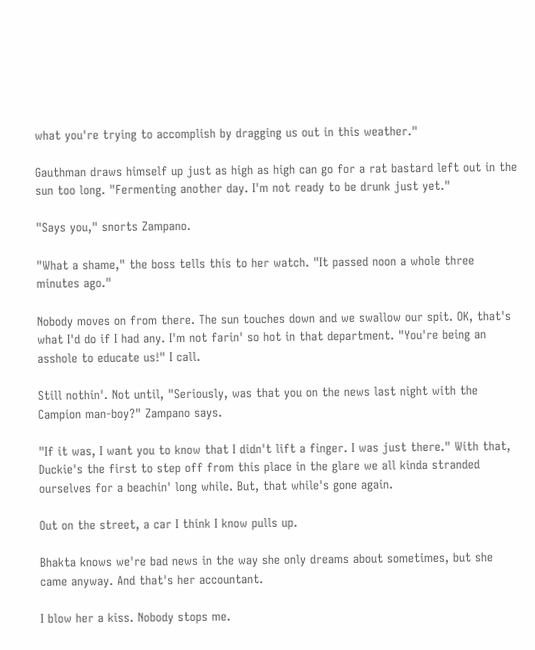what you're trying to accomplish by dragging us out in this weather."

Gauthman draws himself up just as high as high can go for a rat bastard left out in the sun too long. "Fermenting another day. I'm not ready to be drunk just yet."

"Says you," snorts Zampano.

"What a shame," the boss tells this to her watch. "It passed noon a whole three minutes ago."

Nobody moves on from there. The sun touches down and we swallow our spit. OK, that's what I'd do if I had any. I'm not farin' so hot in that department. "You're being an asshole to educate us!" I call.

Still nothin'. Not until, "Seriously, was that you on the news last night with the Campion man-boy?" Zampano says.

"If it was, I want you to know that I didn't lift a finger. I was just there." With that, Duckie's the first to step off from this place in the glare we all kinda stranded ourselves for a beachin' long while. But, that while's gone again.

Out on the street, a car I think I know pulls up.

Bhakta knows we're bad news in the way she only dreams about sometimes, but she came anyway. And that's her accountant.

I blow her a kiss. Nobody stops me.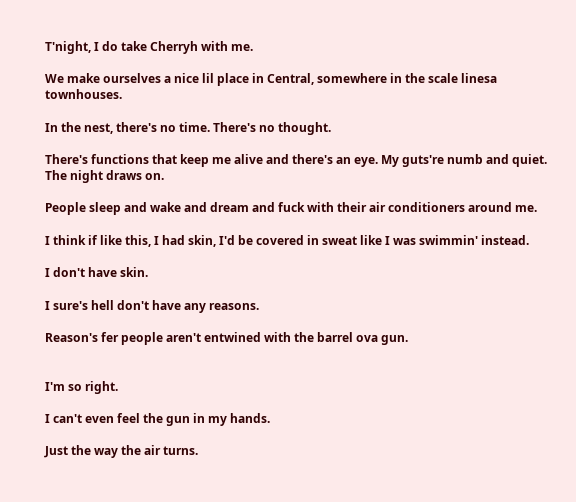T'night, I do take Cherryh with me.

We make ourselves a nice lil place in Central, somewhere in the scale linesa townhouses.

In the nest, there's no time. There's no thought.

There's functions that keep me alive and there's an eye. My guts're numb and quiet. The night draws on.

People sleep and wake and dream and fuck with their air conditioners around me.

I think if like this, I had skin, I'd be covered in sweat like I was swimmin' instead.

I don't have skin.

I sure's hell don't have any reasons.

Reason's fer people aren't entwined with the barrel ova gun.


I'm so right.

I can't even feel the gun in my hands.

Just the way the air turns.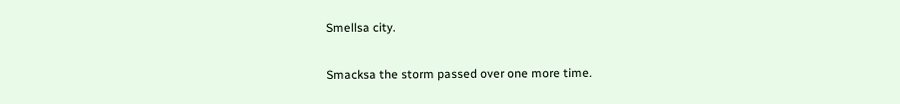Smellsa city.

Smacksa the storm passed over one more time.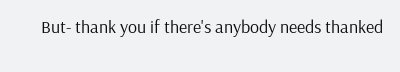But- thank you if there's anybody needs thanked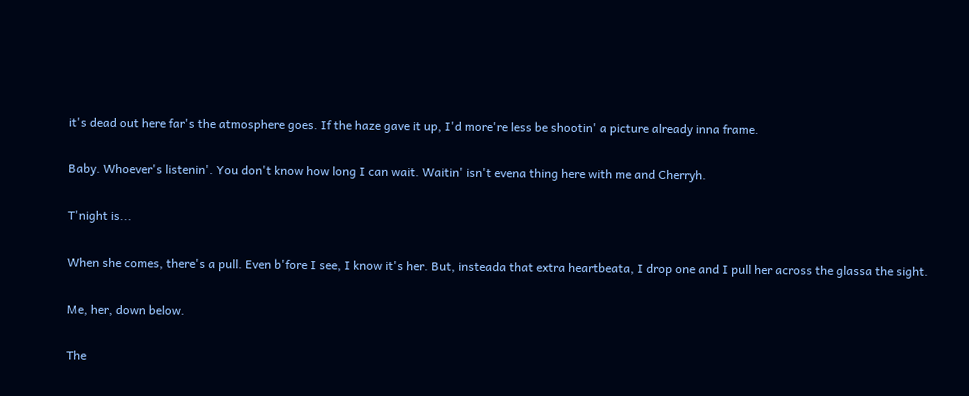it's dead out here far's the atmosphere goes. If the haze gave it up, I'd more're less be shootin' a picture already inna frame.

Baby. Whoever's listenin'. You don't know how long I can wait. Waitin' isn't evena thing here with me and Cherryh.

T'night is...

When she comes, there's a pull. Even b'fore I see, I know it's her. But, insteada that extra heartbeata, I drop one and I pull her across the glassa the sight.

Me, her, down below.

The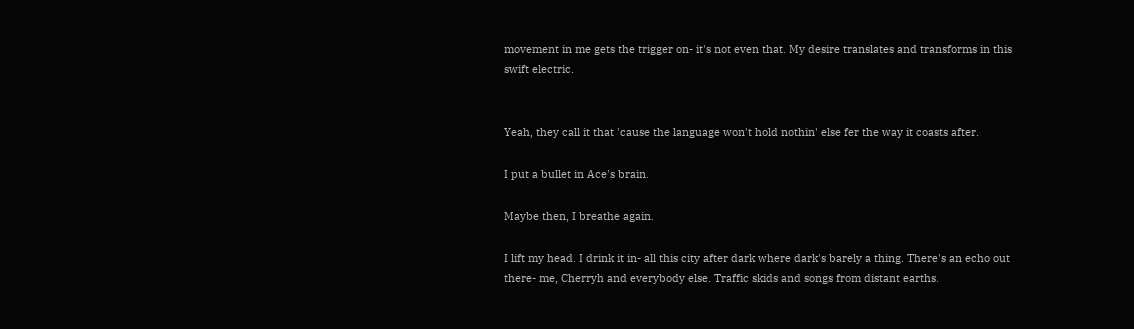movement in me gets the trigger on- it's not even that. My desire translates and transforms in this swift electric.


Yeah, they call it that 'cause the language won't hold nothin' else fer the way it coasts after.

I put a bullet in Ace's brain.

Maybe then, I breathe again.

I lift my head. I drink it in- all this city after dark where dark's barely a thing. There's an echo out there- me, Cherryh and everybody else. Traffic skids and songs from distant earths.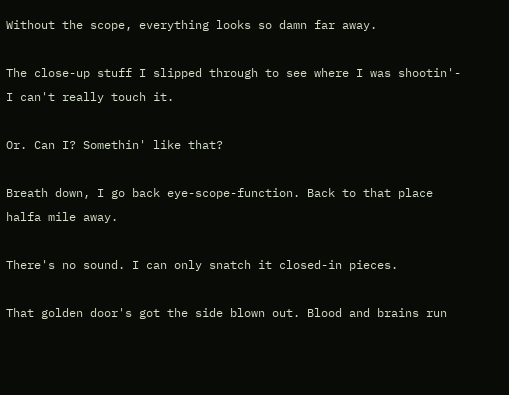Without the scope, everything looks so damn far away.

The close-up stuff I slipped through to see where I was shootin'- I can't really touch it.

Or. Can I? Somethin' like that?

Breath down, I go back eye-scope-function. Back to that place halfa mile away.

There's no sound. I can only snatch it closed-in pieces.

That golden door's got the side blown out. Blood and brains run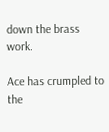down the brass work.

Ace has crumpled to the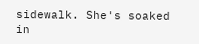sidewalk. She's soaked in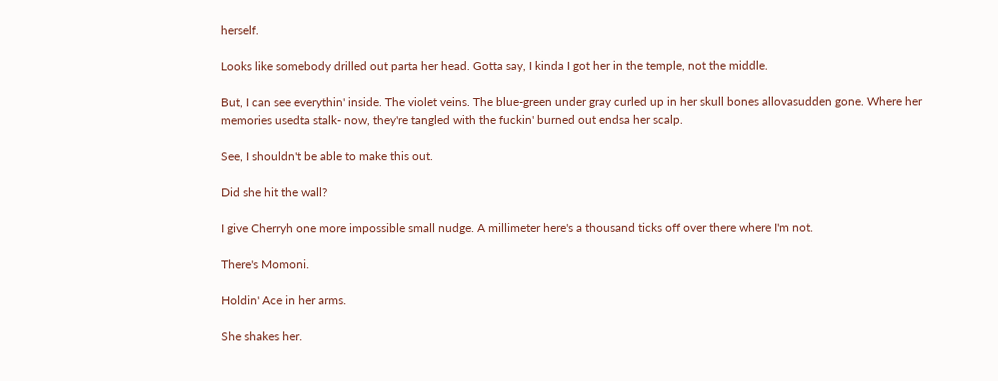herself.

Looks like somebody drilled out parta her head. Gotta say, I kinda I got her in the temple, not the middle.

But, I can see everythin' inside. The violet veins. The blue-green under gray curled up in her skull bones allovasudden gone. Where her memories usedta stalk- now, they're tangled with the fuckin' burned out endsa her scalp.

See, I shouldn't be able to make this out.

Did she hit the wall?

I give Cherryh one more impossible small nudge. A millimeter here's a thousand ticks off over there where I'm not.

There's Momoni.

Holdin' Ace in her arms.

She shakes her.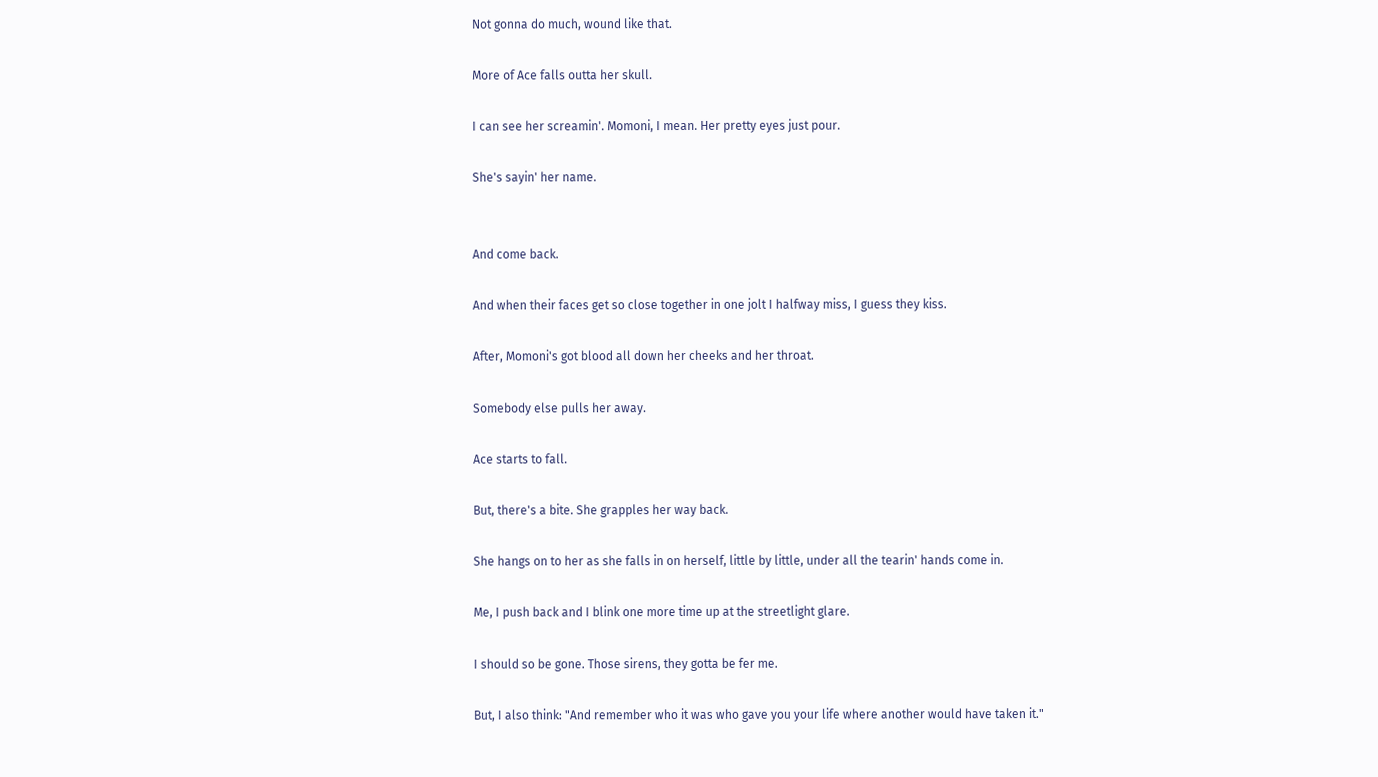Not gonna do much, wound like that.

More of Ace falls outta her skull.

I can see her screamin'. Momoni, I mean. Her pretty eyes just pour.

She's sayin' her name.


And come back.

And when their faces get so close together in one jolt I halfway miss, I guess they kiss.

After, Momoni's got blood all down her cheeks and her throat.

Somebody else pulls her away.

Ace starts to fall.

But, there's a bite. She grapples her way back.

She hangs on to her as she falls in on herself, little by little, under all the tearin' hands come in.

Me, I push back and I blink one more time up at the streetlight glare.

I should so be gone. Those sirens, they gotta be fer me.

But, I also think: "And remember who it was who gave you your life where another would have taken it."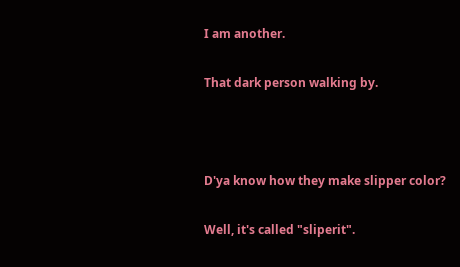I am another.

That dark person walking by.



D'ya know how they make slipper color?

Well, it's called "sliperit".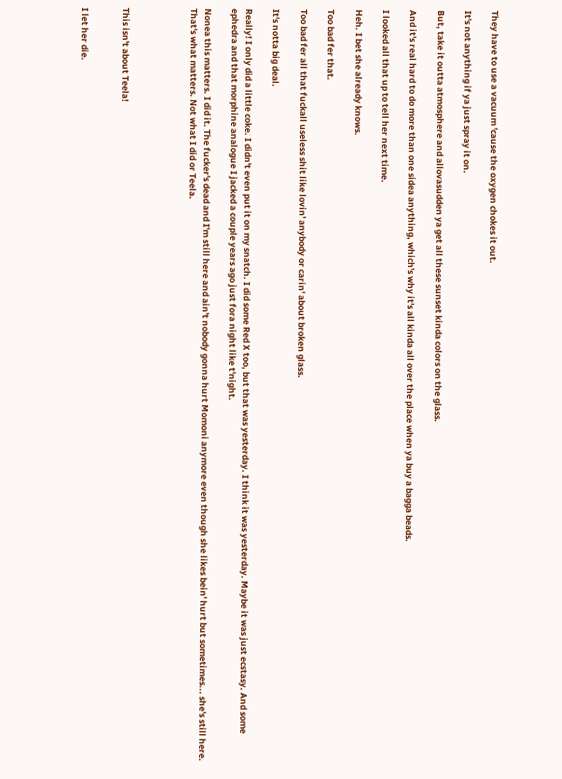They have to use a vacuum 'cause the oxygen chokes it out.

It's not anything if ya just spray it on.

But, take it outta atmosphere and allovasudden ya get all these sunset kinda colors on the glass.

And it's real hard to do more than one sidea anything, which's why it's all kinda all over the place when ya buy a bagga beads.

I looked all that up to tell her next time.

Heh. I bet she already knows.

Too bad fer that.

Too bad fer all that fuckall useless shit like lovin' anybody or carin' about broken glass.

It's notta big deal.

Really! I only did a little coke. I didn't even put it on my snatch. I did some Red X too, but that was yesterday. I think it was yesterday. Maybe it was just ecstasy. And some ephedra and that morphine analogue I jacked a couple years ago just fora night like t'night.

Nonea this matters. I did it. The fucker's dead and I'm still here and ain't nobody gonna hurt Momoni anymore even though she likes bein' hurt but sometimes... she's still here. That's what matters. Not what I did or Teela.




This isn't about Teela!


I let her die.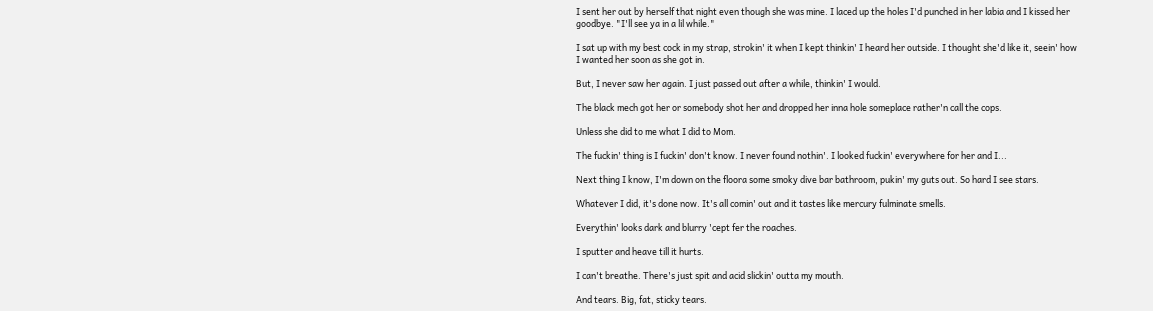I sent her out by herself that night even though she was mine. I laced up the holes I'd punched in her labia and I kissed her goodbye. "I'll see ya in a lil while."

I sat up with my best cock in my strap, strokin' it when I kept thinkin' I heard her outside. I thought she'd like it, seein' how I wanted her soon as she got in.

But, I never saw her again. I just passed out after a while, thinkin' I would.

The black mech got her or somebody shot her and dropped her inna hole someplace rather'n call the cops.

Unless she did to me what I did to Mom.

The fuckin' thing is I fuckin' don't know. I never found nothin'. I looked fuckin' everywhere for her and I...

Next thing I know, I'm down on the floora some smoky dive bar bathroom, pukin' my guts out. So hard I see stars.

Whatever I did, it's done now. It's all comin' out and it tastes like mercury fulminate smells.

Everythin' looks dark and blurry 'cept fer the roaches.

I sputter and heave till it hurts.

I can't breathe. There's just spit and acid slickin' outta my mouth.

And tears. Big, fat, sticky tears.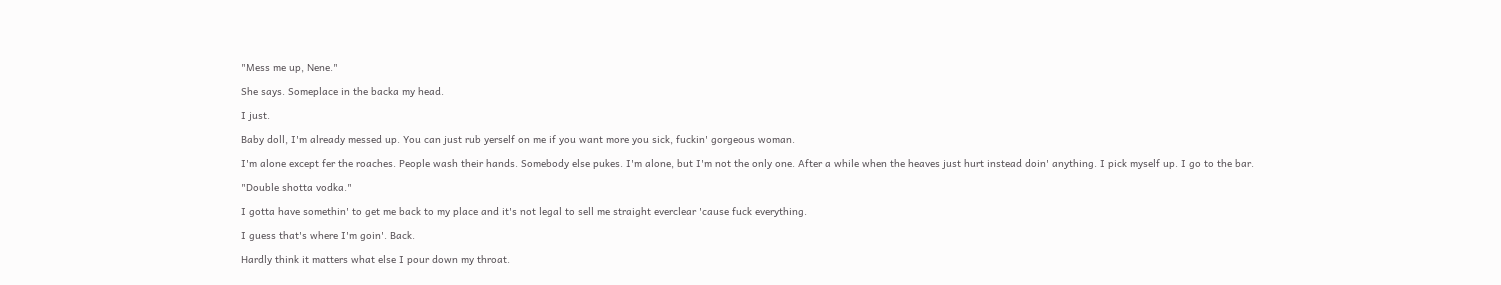"Mess me up, Nene."

She says. Someplace in the backa my head.

I just.

Baby doll, I'm already messed up. You can just rub yerself on me if you want more you sick, fuckin' gorgeous woman.

I'm alone except fer the roaches. People wash their hands. Somebody else pukes. I'm alone, but I'm not the only one. After a while when the heaves just hurt instead doin' anything. I pick myself up. I go to the bar.

"Double shotta vodka."

I gotta have somethin' to get me back to my place and it's not legal to sell me straight everclear 'cause fuck everything.

I guess that's where I'm goin'. Back.

Hardly think it matters what else I pour down my throat.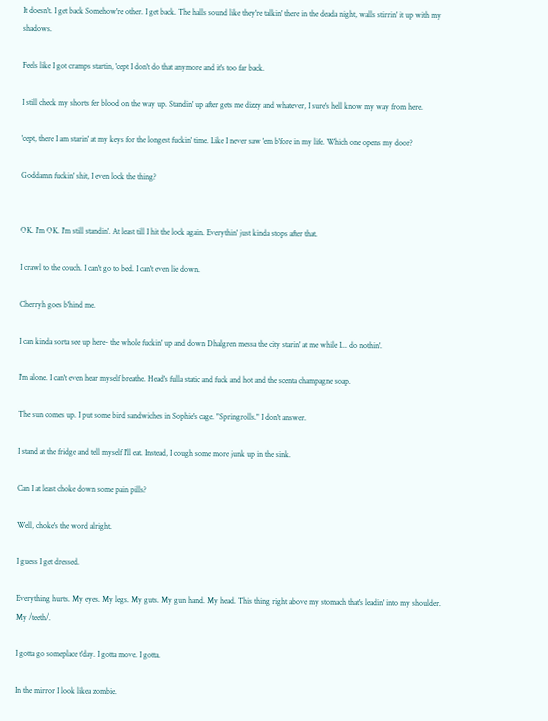It doesn't. I get back Somehow're other. I get back. The halls sound like they're talkin' there in the deada night, walls stirrin' it up with my shadows.

Feels like I got cramps startin, 'cept I don't do that anymore and it's too far back.

I still check my shorts fer blood on the way up. Standin' up after gets me dizzy and whatever, I sure's hell know my way from here.

'cept, there I am starin' at my keys for the longest fuckin' time. Like I never saw 'em b'fore in my life. Which one opens my door?

Goddamn fuckin' shit, I even lock the thing?


OK. I'm OK. I'm still standin'. At least till I hit the lock again. Everythin' just kinda stops after that.

I crawl to the couch. I can't go to bed. I can't even lie down.

Cherryh goes b'hind me.

I can kinda sorta see up here- the whole fuckin' up and down Dhalgren messa the city starin' at me while I... do nothin'.

I'm alone. I can't even hear myself breathe. Head's fulla static and fuck and hot and the scenta champagne soap.

The sun comes up. I put some bird sandwiches in Sophie's cage. "Springrolls." I don't answer.

I stand at the fridge and tell myself I'll eat. Instead, I cough some more junk up in the sink.

Can I at least choke down some pain pills?

Well, choke's the word alright.

I guess I get dressed.

Everything hurts. My eyes. My legs. My guts. My gun hand. My head. This thing right above my stomach that's leadin' into my shoulder. My /teeth/.

I gotta go someplace t'day. I gotta move. I gotta.

In the mirror I look likea zombie.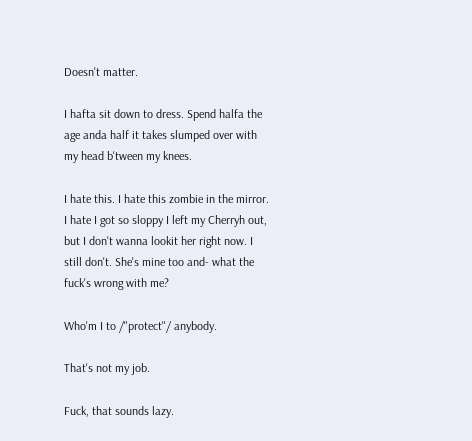Doesn't matter.

I hafta sit down to dress. Spend halfa the age anda half it takes slumped over with my head b'tween my knees.

I hate this. I hate this zombie in the mirror. I hate I got so sloppy I left my Cherryh out, but I don't wanna lookit her right now. I still don't. She's mine too and- what the fuck's wrong with me?

Who'm I to /"protect"/ anybody.

That's not my job.

Fuck, that sounds lazy.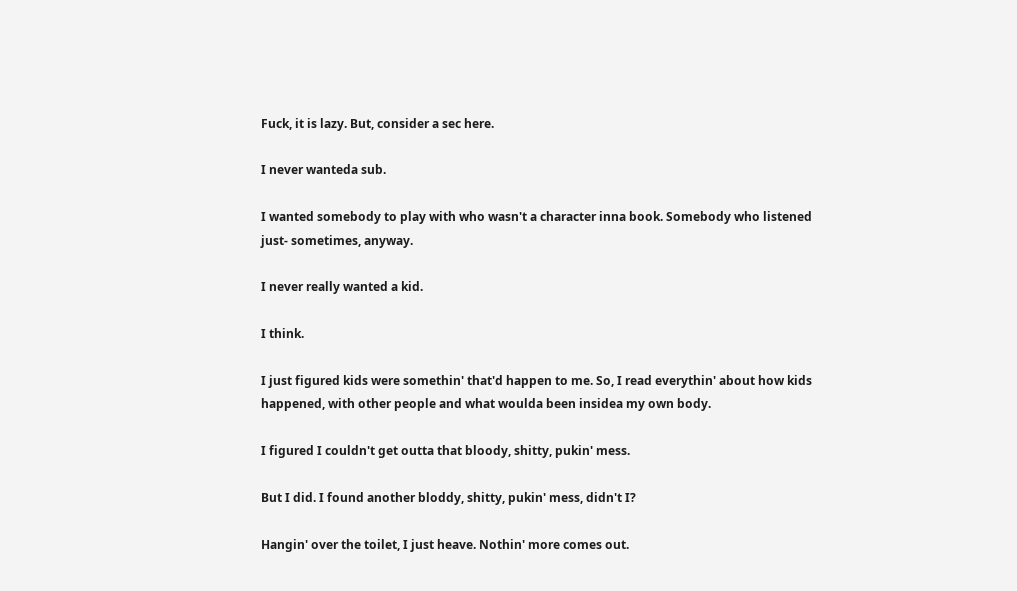Fuck, it is lazy. But, consider a sec here.

I never wanteda sub.

I wanted somebody to play with who wasn't a character inna book. Somebody who listened just- sometimes, anyway.

I never really wanted a kid.

I think.

I just figured kids were somethin' that'd happen to me. So, I read everythin' about how kids happened, with other people and what woulda been insidea my own body.

I figured I couldn't get outta that bloody, shitty, pukin' mess.

But I did. I found another bloddy, shitty, pukin' mess, didn't I?

Hangin' over the toilet, I just heave. Nothin' more comes out.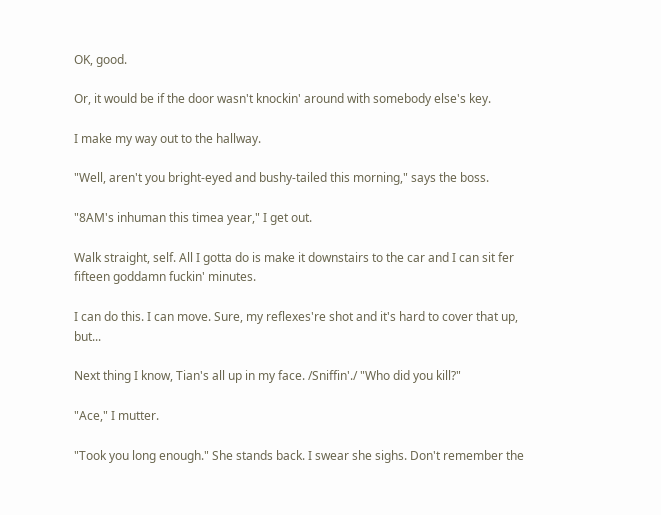OK, good.

Or, it would be if the door wasn't knockin' around with somebody else's key.

I make my way out to the hallway.

"Well, aren't you bright-eyed and bushy-tailed this morning," says the boss.

"8AM's inhuman this timea year," I get out.

Walk straight, self. All I gotta do is make it downstairs to the car and I can sit fer fifteen goddamn fuckin' minutes.

I can do this. I can move. Sure, my reflexes're shot and it's hard to cover that up, but...

Next thing I know, Tian's all up in my face. /Sniffin'./ "Who did you kill?"

"Ace," I mutter.

"Took you long enough." She stands back. I swear she sighs. Don't remember the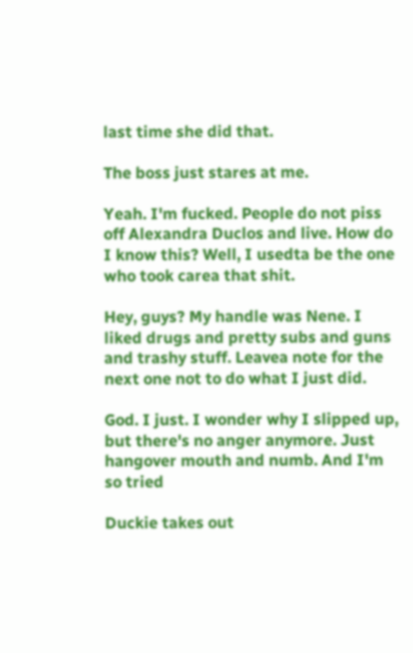last time she did that.

The boss just stares at me.

Yeah. I'm fucked. People do not piss off Alexandra Duclos and live. How do I know this? Well, I usedta be the one who took carea that shit.

Hey, guys? My handle was Nene. I liked drugs and pretty subs and guns and trashy stuff. Leavea note for the next one not to do what I just did.

God. I just. I wonder why I slipped up, but there's no anger anymore. Just hangover mouth and numb. And I'm so tried

Duckie takes out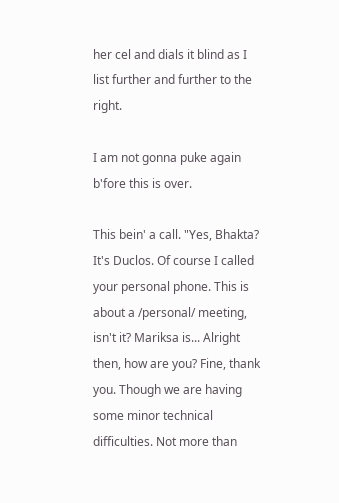her cel and dials it blind as I list further and further to the right.

I am not gonna puke again b'fore this is over.

This bein' a call. "Yes, Bhakta? It's Duclos. Of course I called your personal phone. This is about a /personal/ meeting, isn't it? Mariksa is... Alright then, how are you? Fine, thank you. Though we are having some minor technical difficulties. Not more than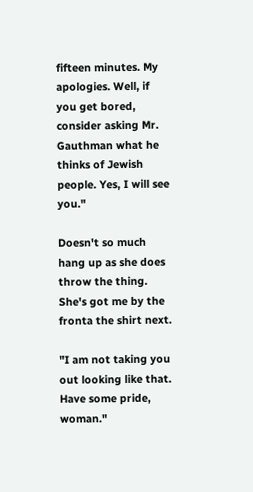fifteen minutes. My apologies. Well, if you get bored, consider asking Mr. Gauthman what he thinks of Jewish people. Yes, I will see you."

Doesn't so much hang up as she does throw the thing. She's got me by the fronta the shirt next.

"I am not taking you out looking like that. Have some pride, woman."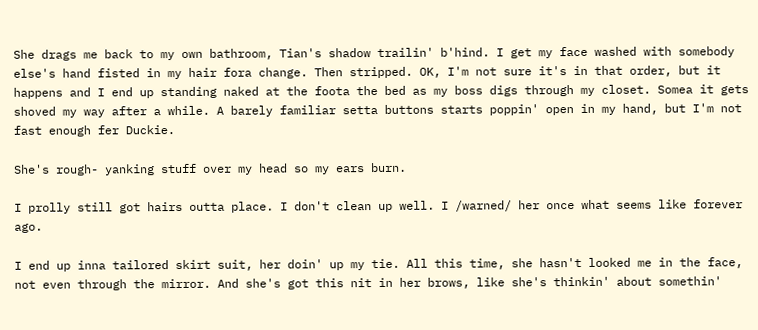She drags me back to my own bathroom, Tian's shadow trailin' b'hind. I get my face washed with somebody else's hand fisted in my hair fora change. Then stripped. OK, I'm not sure it's in that order, but it happens and I end up standing naked at the foota the bed as my boss digs through my closet. Somea it gets shoved my way after a while. A barely familiar setta buttons starts poppin' open in my hand, but I'm not fast enough fer Duckie.

She's rough- yanking stuff over my head so my ears burn.

I prolly still got hairs outta place. I don't clean up well. I /warned/ her once what seems like forever ago.

I end up inna tailored skirt suit, her doin' up my tie. All this time, she hasn't looked me in the face, not even through the mirror. And she's got this nit in her brows, like she's thinkin' about somethin'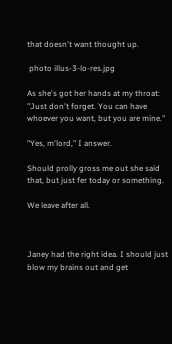that doesn't want thought up.

 photo illus-3-lo-res.jpg

As she's got her hands at my throat: "Just don't forget. You can have whoever you want, but you are mine."

"Yes, m'lord," I answer.

Should prolly gross me out she said that, but just fer today or something.

We leave after all.



Janey had the right idea. I should just blow my brains out and get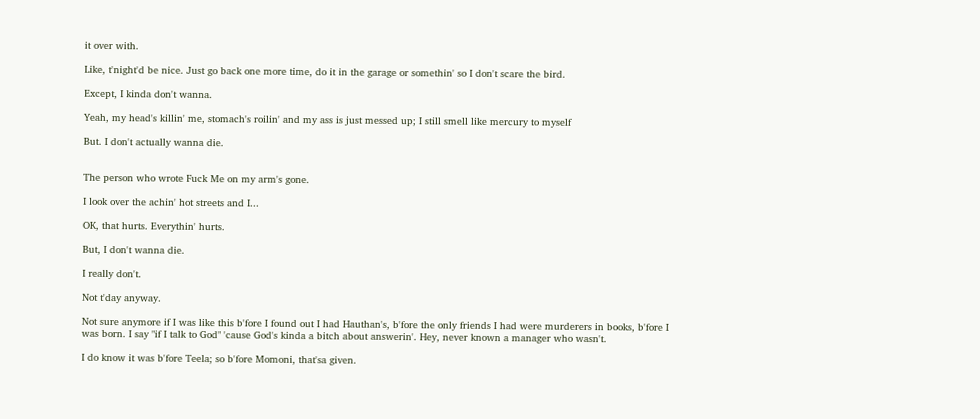it over with.

Like, t'night'd be nice. Just go back one more time, do it in the garage or somethin' so I don't scare the bird.

Except, I kinda don't wanna.

Yeah, my head's killin' me, stomach's roilin' and my ass is just messed up; I still smell like mercury to myself

But. I don't actually wanna die.


The person who wrote Fuck Me on my arm's gone.

I look over the achin' hot streets and I...

OK, that hurts. Everythin' hurts.

But, I don't wanna die.

I really don't.

Not t'day anyway.

Not sure anymore if I was like this b'fore I found out I had Hauthan's, b'fore the only friends I had were murderers in books, b'fore I was born. I say "if I talk to God" 'cause God's kinda a bitch about answerin'. Hey, never known a manager who wasn't.

I do know it was b'fore Teela; so b'fore Momoni, that'sa given.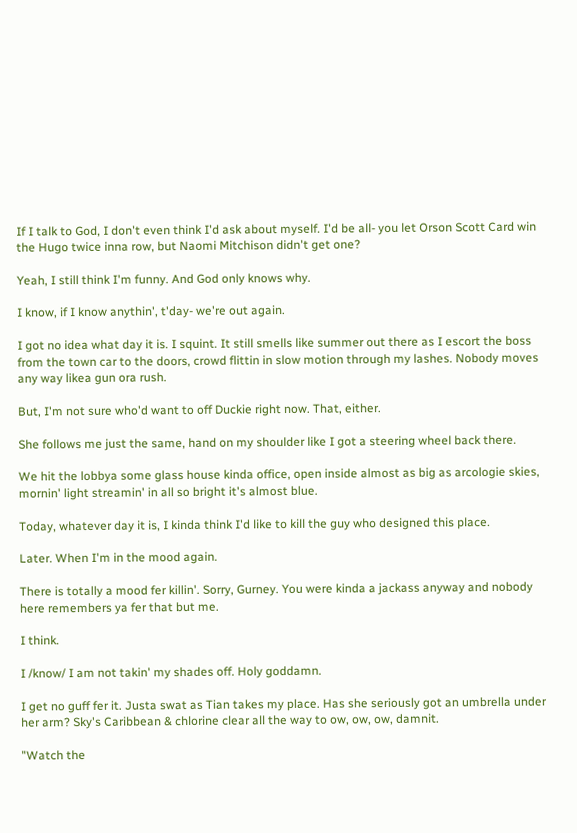If I talk to God, I don't even think I'd ask about myself. I'd be all- you let Orson Scott Card win the Hugo twice inna row, but Naomi Mitchison didn't get one?

Yeah, I still think I'm funny. And God only knows why.

I know, if I know anythin', t'day- we're out again.

I got no idea what day it is. I squint. It still smells like summer out there as I escort the boss from the town car to the doors, crowd flittin in slow motion through my lashes. Nobody moves any way likea gun ora rush.

But, I'm not sure who'd want to off Duckie right now. That, either.

She follows me just the same, hand on my shoulder like I got a steering wheel back there.

We hit the lobbya some glass house kinda office, open inside almost as big as arcologie skies, mornin' light streamin' in all so bright it's almost blue.

Today, whatever day it is, I kinda think I'd like to kill the guy who designed this place.

Later. When I'm in the mood again.

There is totally a mood fer killin'. Sorry, Gurney. You were kinda a jackass anyway and nobody here remembers ya fer that but me.

I think.

I /know/ I am not takin' my shades off. Holy goddamn.

I get no guff fer it. Justa swat as Tian takes my place. Has she seriously got an umbrella under her arm? Sky's Caribbean & chlorine clear all the way to ow, ow, ow, damnit.

"Watch the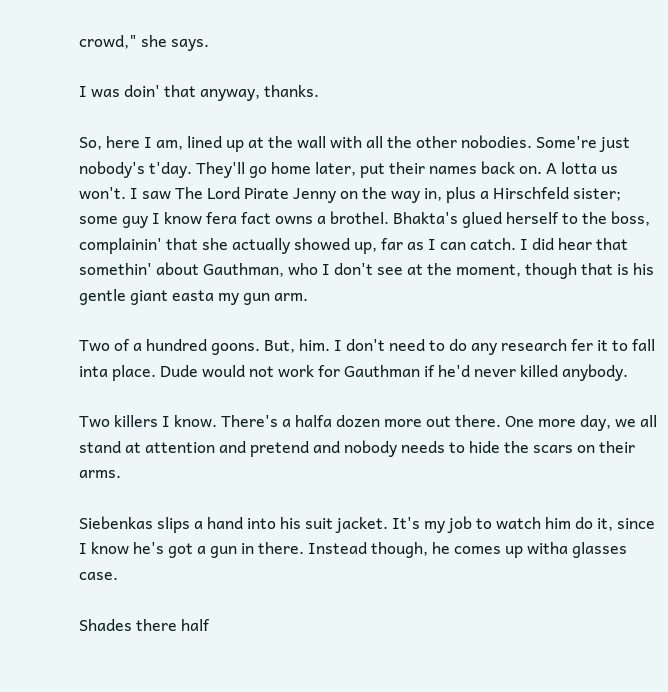crowd," she says.

I was doin' that anyway, thanks.

So, here I am, lined up at the wall with all the other nobodies. Some're just nobody's t'day. They'll go home later, put their names back on. A lotta us won't. I saw The Lord Pirate Jenny on the way in, plus a Hirschfeld sister; some guy I know fera fact owns a brothel. Bhakta's glued herself to the boss, complainin' that she actually showed up, far as I can catch. I did hear that somethin' about Gauthman, who I don't see at the moment, though that is his gentle giant easta my gun arm.

Two of a hundred goons. But, him. I don't need to do any research fer it to fall inta place. Dude would not work for Gauthman if he'd never killed anybody.

Two killers I know. There's a halfa dozen more out there. One more day, we all stand at attention and pretend and nobody needs to hide the scars on their arms.

Siebenkas slips a hand into his suit jacket. It's my job to watch him do it, since I know he's got a gun in there. Instead though, he comes up witha glasses case.

Shades there half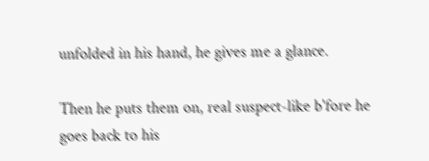unfolded in his hand, he gives me a glance.

Then he puts them on, real suspect-like b'fore he goes back to his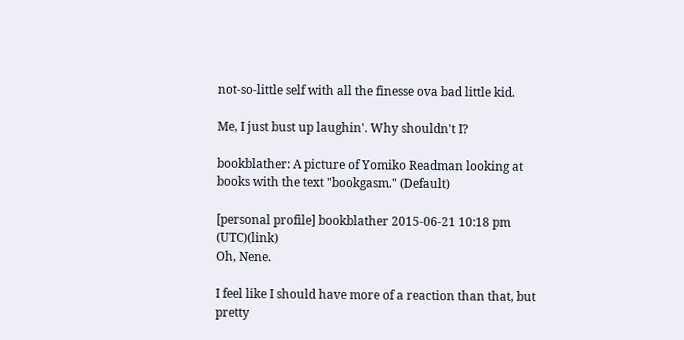not-so-little self with all the finesse ova bad little kid.

Me, I just bust up laughin'. Why shouldn't I?

bookblather: A picture of Yomiko Readman looking at books with the text "bookgasm." (Default)

[personal profile] bookblather 2015-06-21 10:18 pm (UTC)(link)
Oh, Nene.

I feel like I should have more of a reaction than that, but pretty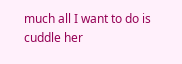much all I want to do is cuddle her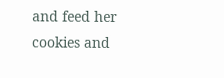and feed her cookies and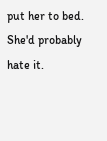put her to bed. She'd probably hate it.